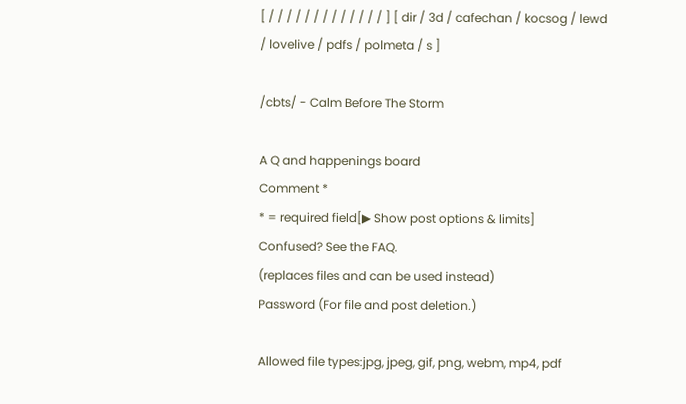[ / / / / / / / / / / / / / ] [ dir / 3d / cafechan / kocsog / lewd / lovelive / pdfs / polmeta / s ]

/cbts/ - Calm Before The Storm

A Q and happenings board
Comment *
* = required field[▶ Show post options & limits]
Confused? See the FAQ.
(replaces files and can be used instead)
Password (For file and post deletion.)

Allowed file types:jpg, jpeg, gif, png, webm, mp4, pdf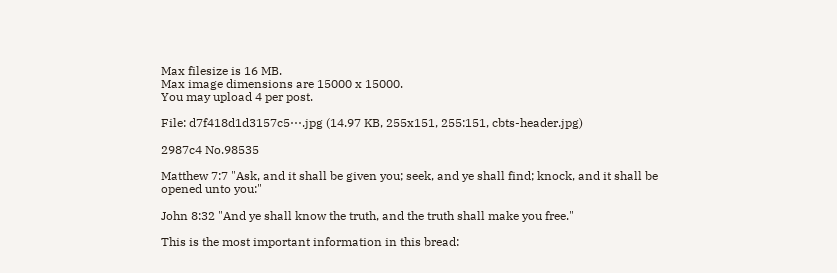Max filesize is 16 MB.
Max image dimensions are 15000 x 15000.
You may upload 4 per post.

File: d7f418d1d3157c5⋯.jpg (14.97 KB, 255x151, 255:151, cbts-header.jpg)

2987c4 No.98535

Matthew 7:7 "Ask, and it shall be given you; seek, and ye shall find; knock, and it shall be opened unto you:"

John 8:32 "And ye shall know the truth, and the truth shall make you free."

This is the most important information in this bread: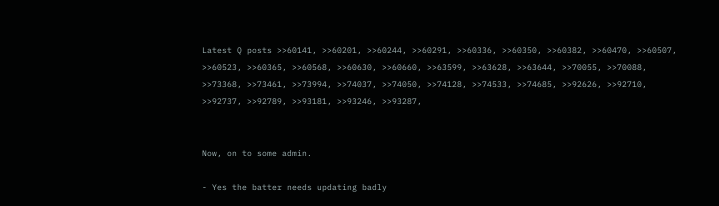Latest Q posts >>60141, >>60201, >>60244, >>60291, >>60336, >>60350, >>60382, >>60470, >>60507, >>60523, >>60365, >>60568, >>60630, >>60660, >>63599, >>63628, >>63644, >>70055, >>70088, >>73368, >>73461, >>73994, >>74037, >>74050, >>74128, >>74533, >>74685, >>92626, >>92710, >>92737, >>92789, >>93181, >>93246, >>93287,


Now, on to some admin.

- Yes the batter needs updating badly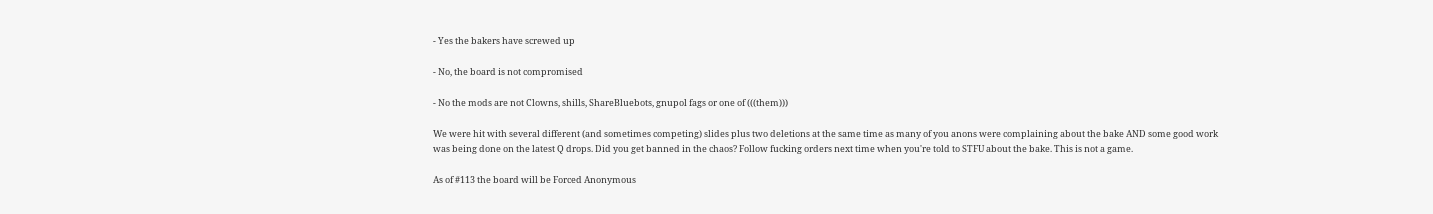- Yes the bakers have screwed up

- No, the board is not compromised

- No the mods are not Clowns, shills, ShareBluebots, gnupol fags or one of (((them)))

We were hit with several different (and sometimes competing) slides plus two deletions at the same time as many of you anons were complaining about the bake AND some good work was being done on the latest Q drops. Did you get banned in the chaos? Follow fucking orders next time when you're told to STFU about the bake. This is not a game.

As of #113 the board will be Forced Anonymous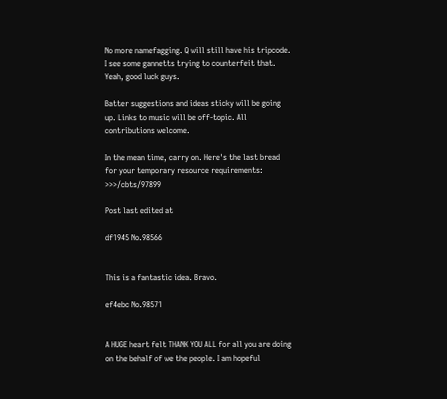No more namefagging. Q will still have his tripcode. I see some gannetts trying to counterfeit that. Yeah, good luck guys.

Batter suggestions and ideas sticky will be going up. Links to music will be off-topic. All contributions welcome.

In the mean time, carry on. Here's the last bread for your temporary resource requirements: >>>/cbts/97899

Post last edited at

df1945 No.98566


This is a fantastic idea. Bravo.

ef4ebc No.98571


A HUGE heart felt THANK YOU ALL for all you are doing on the behalf of we the people. I am hopeful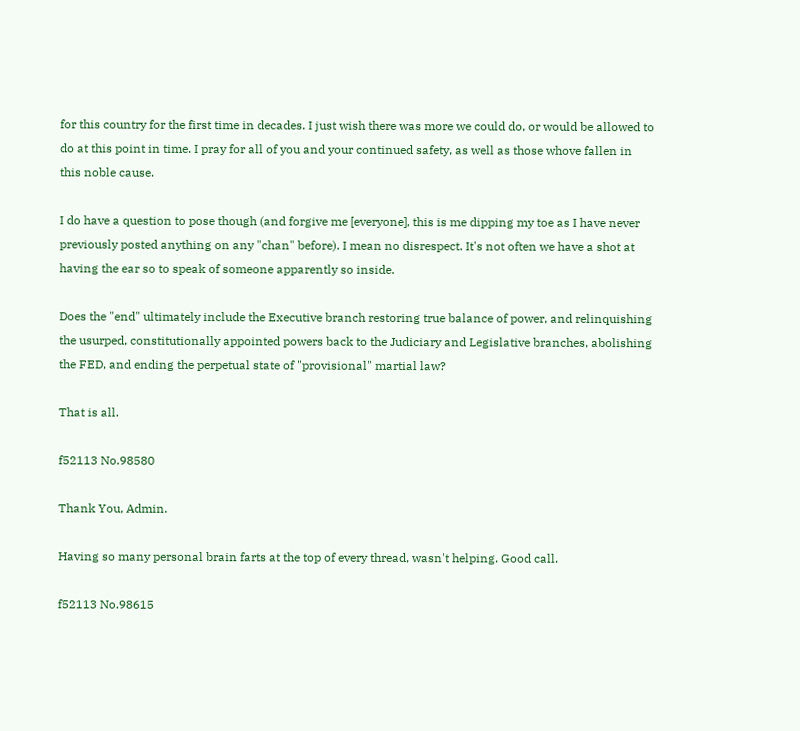for this country for the first time in decades. I just wish there was more we could do, or would be allowed to do at this point in time. I pray for all of you and your continued safety, as well as those whove fallen in this noble cause.

I do have a question to pose though (and forgive me [everyone], this is me dipping my toe as I have never previously posted anything on any "chan" before). I mean no disrespect. It's not often we have a shot at having the ear so to speak of someone apparently so inside.

Does the "end" ultimately include the Executive branch restoring true balance of power, and relinquishing the usurped, constitutionally appointed powers back to the Judiciary and Legislative branches, abolishing the FED, and ending the perpetual state of "provisional" martial law?

That is all.

f52113 No.98580

Thank You, Admin.

Having so many personal brain farts at the top of every thread, wasn't helping. Good call.

f52113 No.98615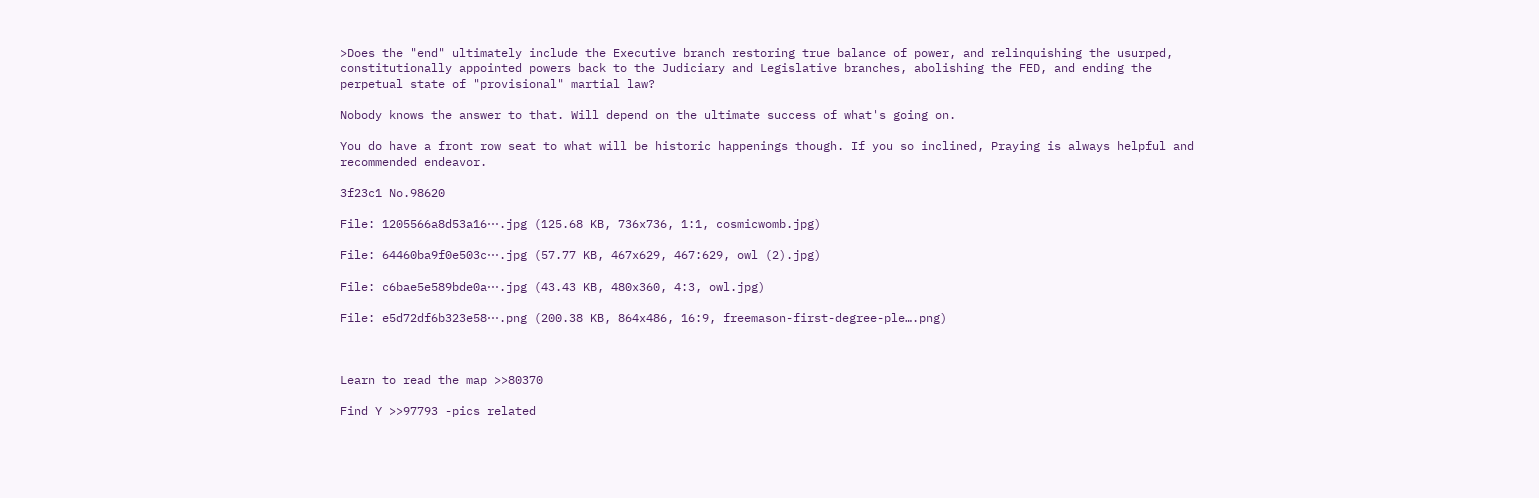>Does the "end" ultimately include the Executive branch restoring true balance of power, and relinquishing the usurped, constitutionally appointed powers back to the Judiciary and Legislative branches, abolishing the FED, and ending the perpetual state of "provisional" martial law?

Nobody knows the answer to that. Will depend on the ultimate success of what's going on.

You do have a front row seat to what will be historic happenings though. If you so inclined, Praying is always helpful and recommended endeavor.

3f23c1 No.98620

File: 1205566a8d53a16⋯.jpg (125.68 KB, 736x736, 1:1, cosmicwomb.jpg)

File: 64460ba9f0e503c⋯.jpg (57.77 KB, 467x629, 467:629, owl (2).jpg)

File: c6bae5e589bde0a⋯.jpg (43.43 KB, 480x360, 4:3, owl.jpg)

File: e5d72df6b323e58⋯.png (200.38 KB, 864x486, 16:9, freemason-first-degree-ple….png)



Learn to read the map >>80370

Find Y >>97793 -pics related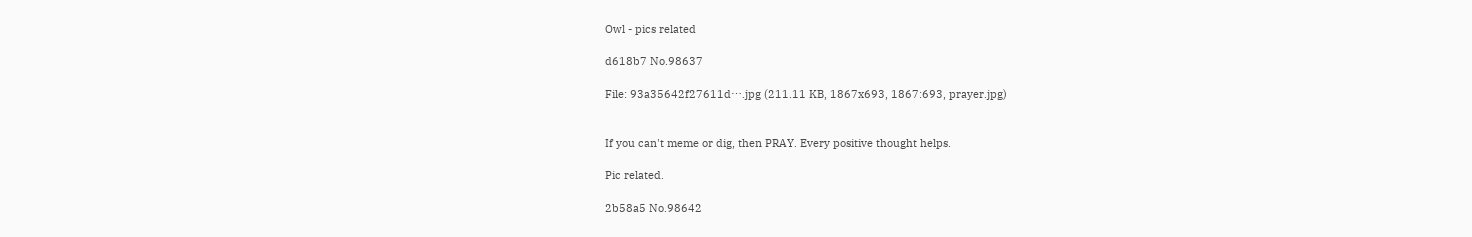Owl - pics related

d618b7 No.98637

File: 93a35642f27611d⋯.jpg (211.11 KB, 1867x693, 1867:693, prayer.jpg)


If you can't meme or dig, then PRAY. Every positive thought helps.

Pic related.

2b58a5 No.98642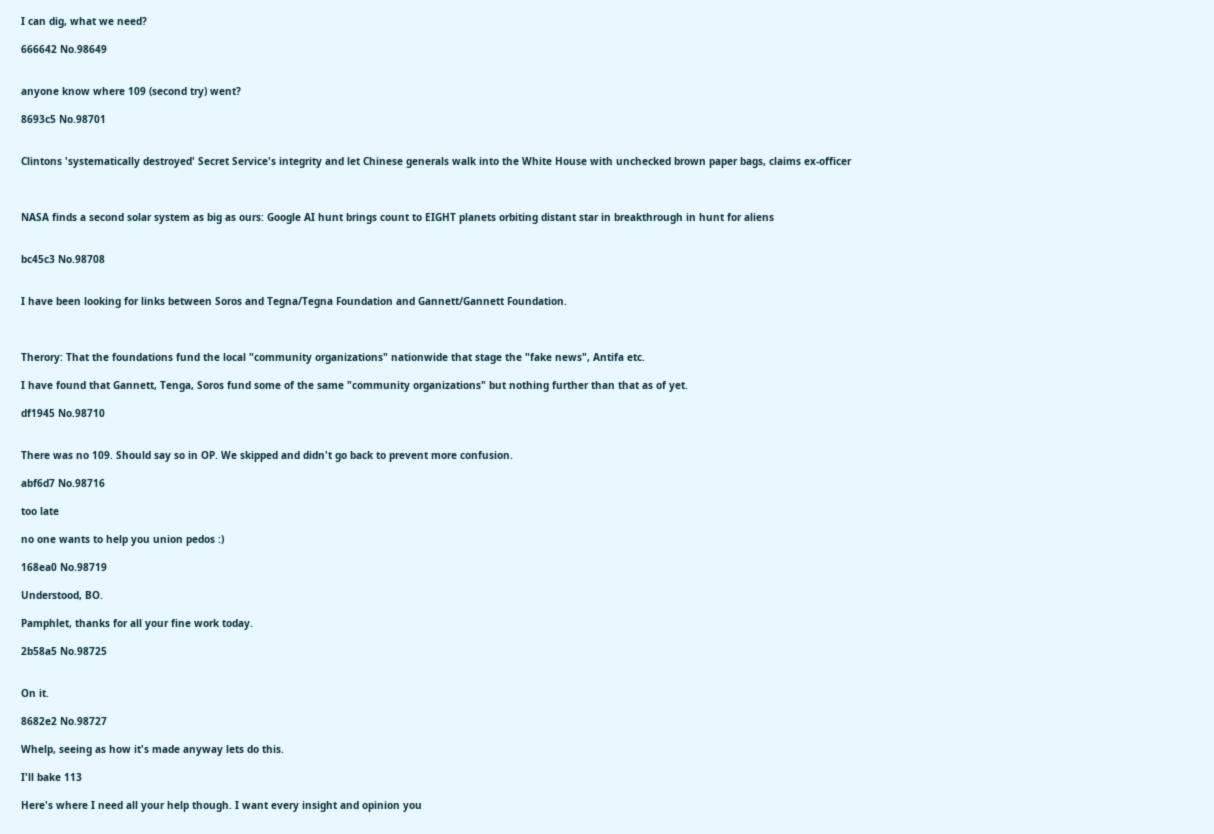I can dig, what we need?

666642 No.98649


anyone know where 109 (second try) went?

8693c5 No.98701


Clintons 'systematically destroyed' Secret Service's integrity and let Chinese generals walk into the White House with unchecked brown paper bags, claims ex-officer



NASA finds a second solar system as big as ours: Google AI hunt brings count to EIGHT planets orbiting distant star in breakthrough in hunt for aliens


bc45c3 No.98708


I have been looking for links between Soros and Tegna/Tegna Foundation and Gannett/Gannett Foundation.



Therory: That the foundations fund the local "community organizations" nationwide that stage the "fake news", Antifa etc.

I have found that Gannett, Tenga, Soros fund some of the same "community organizations" but nothing further than that as of yet.

df1945 No.98710


There was no 109. Should say so in OP. We skipped and didn't go back to prevent more confusion.

abf6d7 No.98716

too late

no one wants to help you union pedos :)

168ea0 No.98719

Understood, BO.

Pamphlet, thanks for all your fine work today.

2b58a5 No.98725


On it.

8682e2 No.98727

Whelp, seeing as how it's made anyway lets do this.

I'll bake 113

Here's where I need all your help though. I want every insight and opinion you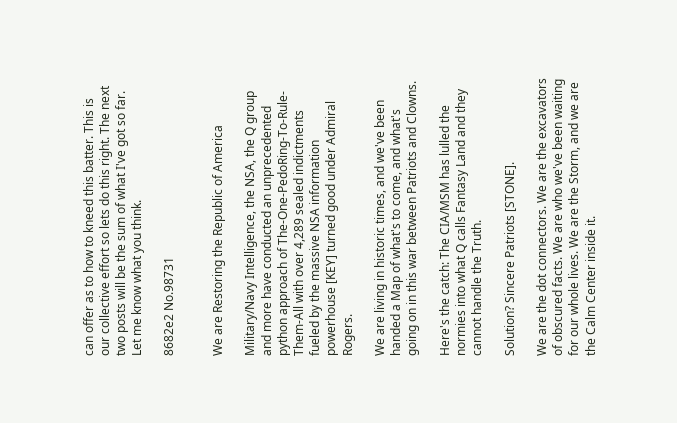can offer as to how to kneed this batter. This is our collective effort so lets do this right. The next two posts will be the sum of what I've got so far. Let me know what you think.

8682e2 No.98731


We are Restoring the Republic of America

Military/Navy Intelligence, the NSA, the Q group and more have conducted an unprecedented python approach of The-One-PedoRing-To-Rule-Them-All with over 4,289 sealed indictments fueled by the massive NSA information powerhouse [KEY] turned good under Admiral Rogers.

We are living in historic times, and we've been handed a Map of what's to come, and what's going on in this war between Patriots and Clowns.

Here's the catch: The CIA/MSM has lulled the normies into what Q calls Fantasy Land and they cannot handle the Truth.

Solution? Sincere Patriots [STONE].

We are the dot connectors. We are the excavators of obscured facts. We are who we've been waiting for our whole lives. We are the Storm, and we are the Calm Center inside it.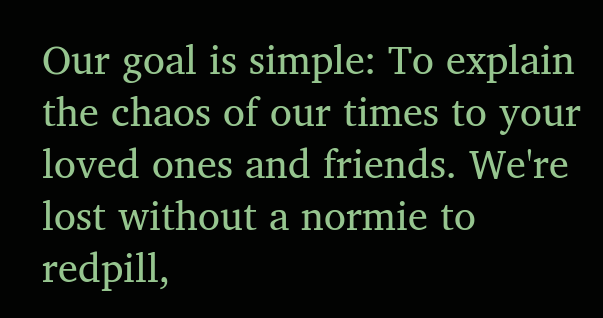Our goal is simple: To explain the chaos of our times to your loved ones and friends. We're lost without a normie to redpill,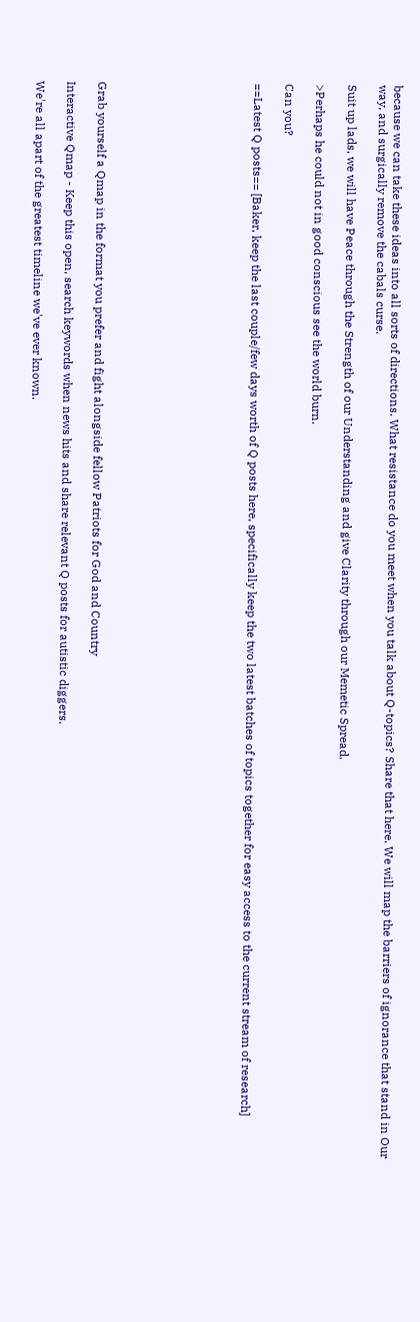because we can take these ideas into all sorts of directions. What resistance do you meet when you talk about Q-topics? Share that here. We will map the barriers of ignorance that stand in Our way, and surgically remove the cabals curse.

Suit up lads, we will have Peace through the Strength of our Understanding and give Clarity through our Memetic Spread.

>Perhaps he could not in good conscious see the world burn.

Can you?

==Latest Q posts== [Baker, keep the last couple/few days worth of Q posts here, specifically keep the two latest batches of topics together for easy access to the current stream of research]









Grab yourself a Qmap in the format you prefer and fight alongside fellow Patriots for God and Country

Interactive Qmap - Keep this open, search keywords when news hits and share relevant Q posts for autistic diggers.

We're all apart of the greatest timeline we've ever known.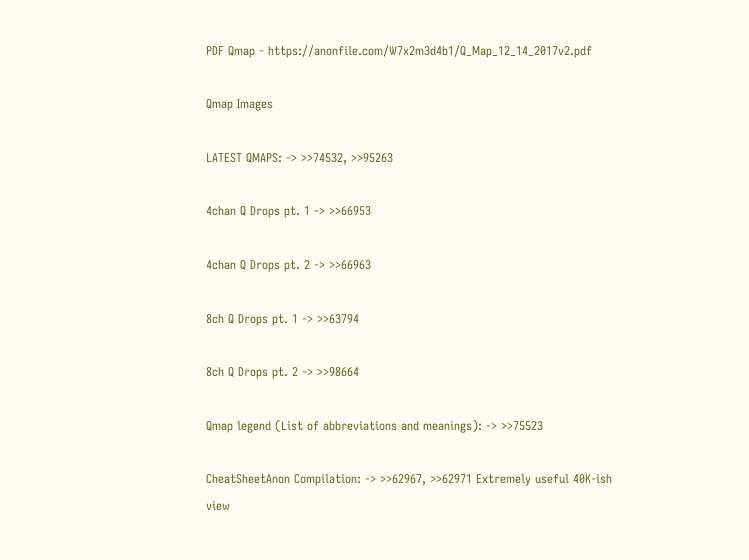PDF Qmap - https://anonfile.com/W7x2m3d4b1/Q_Map_12_14_2017v2.pdf

Qmap Images

LATEST QMAPS: -> >>74532, >>95263

4chan Q Drops pt. 1 -> >>66953

4chan Q Drops pt. 2 -> >>66963

8ch Q Drops pt. 1 -> >>63794

8ch Q Drops pt. 2 -> >>98664

Qmap legend (List of abbreviations and meanings): -> >>75523

CheatSheetAnon Compilation: -> >>62967, >>62971 Extremely useful 40K-ish view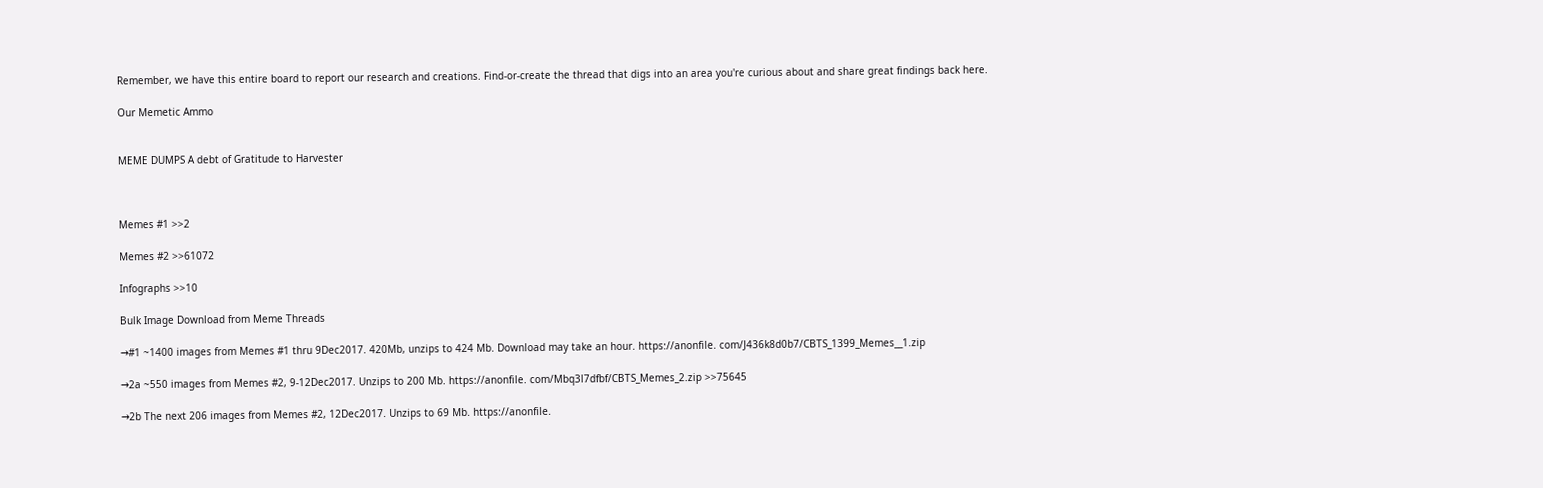Remember, we have this entire board to report our research and creations. Find-or-create the thread that digs into an area you're curious about and share great findings back here.

Our Memetic Ammo


MEME DUMPS A debt of Gratitude to Harvester



Memes #1 >>2

Memes #2 >>61072

Infographs >>10

Bulk Image Download from Meme Threads

→#1 ~1400 images from Memes #1 thru 9Dec2017. 420Mb, unzips to 424 Mb. Download may take an hour. https://anonfile. com/J436k8d0b7/CBTS_1399_Memes__1.zip

→2a ~550 images from Memes #2, 9-12Dec2017. Unzips to 200 Mb. https://anonfile. com/Mbq3l7dfbf/CBTS_Memes_2.zip >>75645

→2b The next 206 images from Memes #2, 12Dec2017. Unzips to 69 Mb. https://anonfile.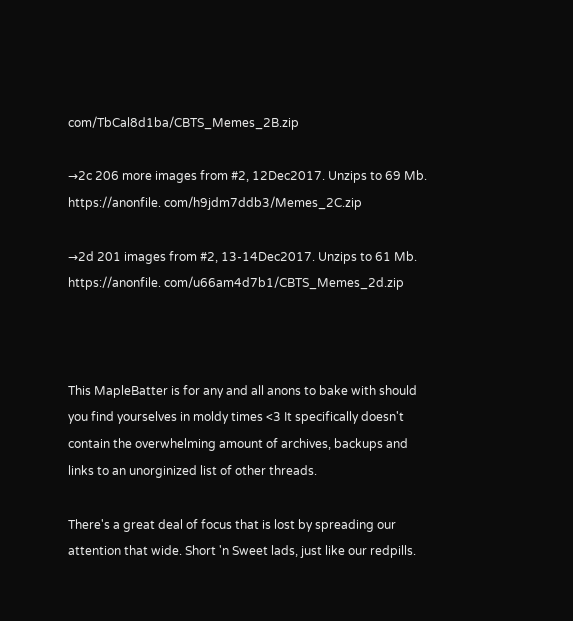com/TbCal8d1ba/CBTS_Memes_2B.zip

→2c 206 more images from #2, 12Dec2017. Unzips to 69 Mb. https://anonfile. com/h9jdm7ddb3/Memes_2C.zip

→2d 201 images from #2, 13-14Dec2017. Unzips to 61 Mb. https://anonfile. com/u66am4d7b1/CBTS_Memes_2d.zip



This MapleBatter is for any and all anons to bake with should you find yourselves in moldy times <3 It specifically doesn't contain the overwhelming amount of archives, backups and links to an unorginized list of other threads.

There's a great deal of focus that is lost by spreading our attention that wide. Short 'n Sweet lads, just like our redpills.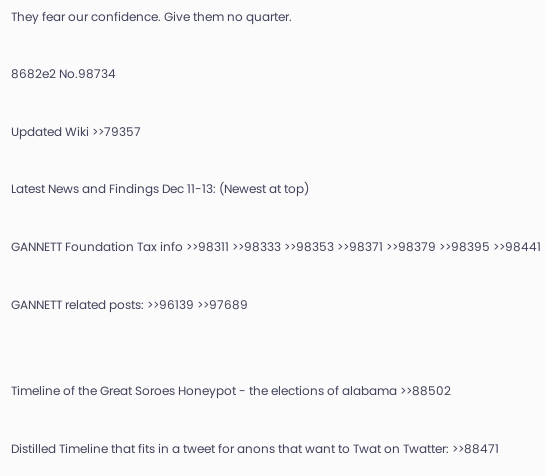They fear our confidence. Give them no quarter.

8682e2 No.98734

Updated Wiki >>79357

Latest News and Findings Dec 11-13: (Newest at top)

GANNETT Foundation Tax info >>98311 >>98333 >>98353 >>98371 >>98379 >>98395 >>98441

GANNETT related posts: >>96139 >>97689


Timeline of the Great Soroes Honeypot - the elections of alabama >>88502

Distilled Timeline that fits in a tweet for anons that want to Twat on Twatter: >>88471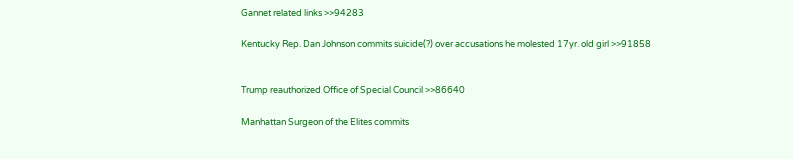Gannet related links >>94283

Kentucky Rep. Dan Johnson commits suicide(?) over accusations he molested 17yr. old girl >>91858


Trump reauthorized Office of Special Council >>86640

Manhattan Surgeon of the Elites commits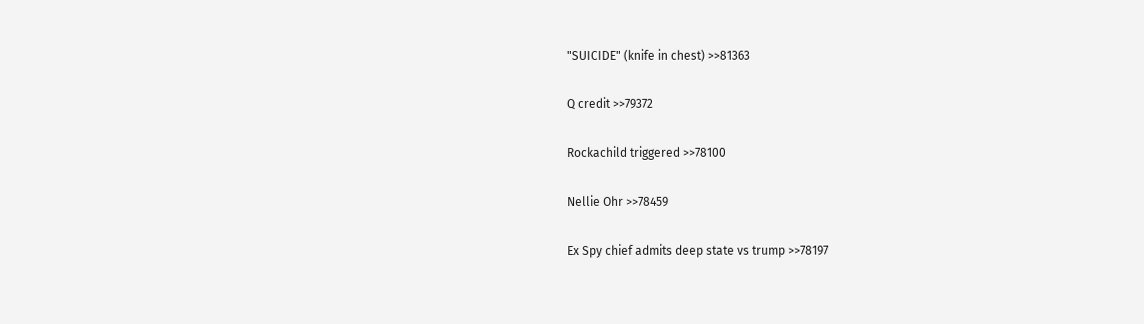"SUICIDE" (knife in chest) >>81363

Q credit >>79372

Rockachild triggered >>78100

Nellie Ohr >>78459

Ex Spy chief admits deep state vs trump >>78197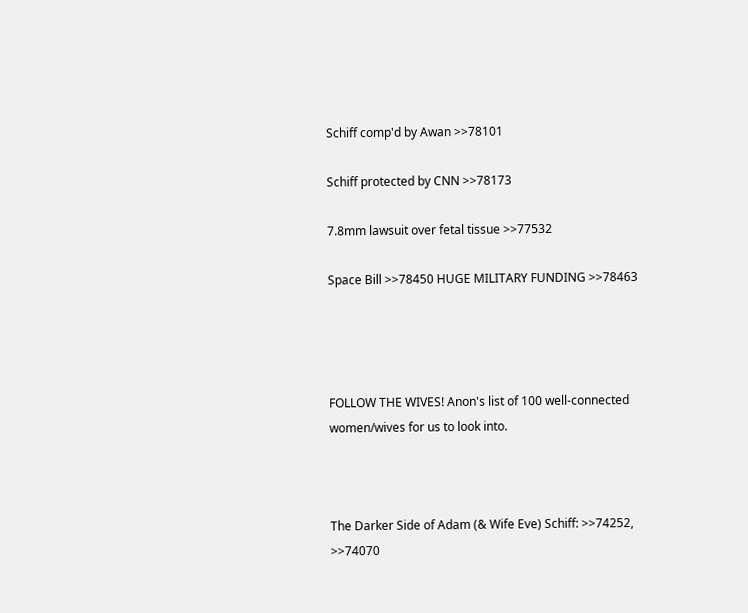Schiff comp'd by Awan >>78101

Schiff protected by CNN >>78173

7.8mm lawsuit over fetal tissue >>77532

Space Bill >>78450 HUGE MILITARY FUNDING >>78463




FOLLOW THE WIVES! Anon's list of 100 well-connected women/wives for us to look into.



The Darker Side of Adam (& Wife Eve) Schiff: >>74252, >>74070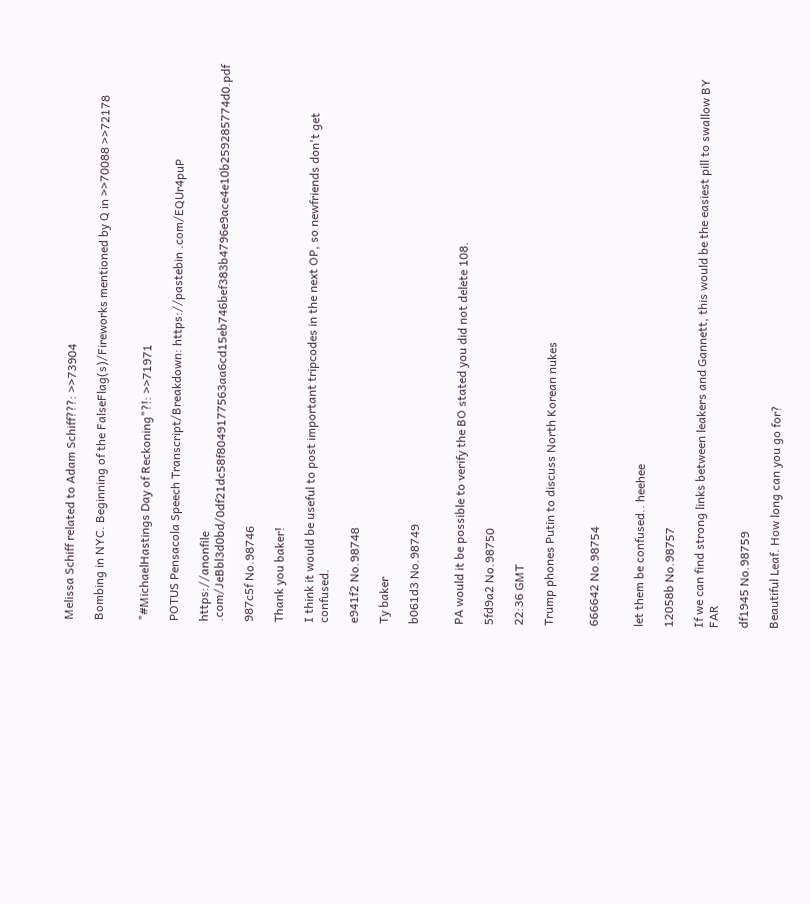Melissa Schiff related to Adam Schiff???: >>73904

Bombing in NYC. Beginning of the FalseFlag(s)/Fireworks mentioned by Q in >>70088 >>72178


"#MichaelHastings Day of Reckoning"?!: >>71971

POTUS Pensacola Speech Transcript/Breakdown: https://pastebin .com/EQUr4puP

https://anonfile .com/JeBbl3d0bd/0df21dc58f8049177563aa6cd15eb746bef383b4796e9ace4e10b259285774d0.pdf

987c5f No.98746

Thank you baker!

I think it would be useful to post important tripcodes in the next OP, so newfriends don't get confused.

e941f2 No.98748

Ty baker

b061d3 No.98749


PA would it be possible to verify the BO stated you did not delete 108.

5fd9a2 No.98750

22:36 GMT

Trump phones Putin to discuss North Korean nukes


666642 No.98754


let them be confused.. heehee

12058b No.98757

If we can find strong links between leakers and Gannett, this would be the easiest pill to swallow BY FAR

df1945 No.98759

Beautiful Leaf. How long can you go for?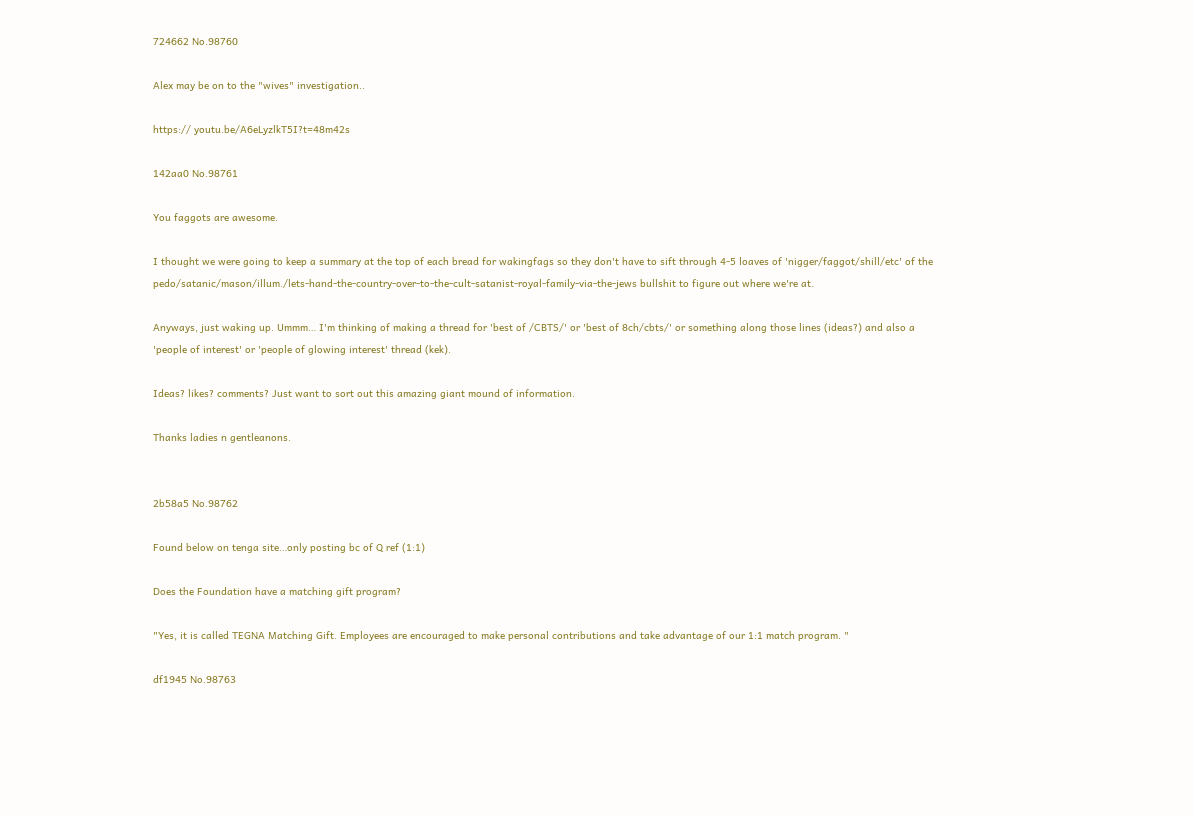724662 No.98760

Alex may be on to the "wives" investigation..

https:// youtu.be/A6eLyzlkT5I?t=48m42s

142aa0 No.98761

You faggots are awesome.

I thought we were going to keep a summary at the top of each bread for wakingfags so they don't have to sift through 4-5 loaves of 'nigger/faggot/shill/etc' of the pedo/satanic/mason/illum./lets-hand-the-country-over-to-the-cult-satanist-royal-family-via-the-jews bullshit to figure out where we're at.

Anyways, just waking up. Ummm… I'm thinking of making a thread for 'best of /CBTS/' or 'best of 8ch/cbts/' or something along those lines (ideas?) and also a 'people of interest' or 'people of glowing interest' thread (kek).

Ideas? likes? comments? Just want to sort out this amazing giant mound of information.

Thanks ladies n gentleanons.


2b58a5 No.98762

Found below on tenga site…only posting bc of Q ref (1:1)

Does the Foundation have a matching gift program?

"Yes, it is called TEGNA Matching Gift. Employees are encouraged to make personal contributions and take advantage of our 1:1 match program. "

df1945 No.98763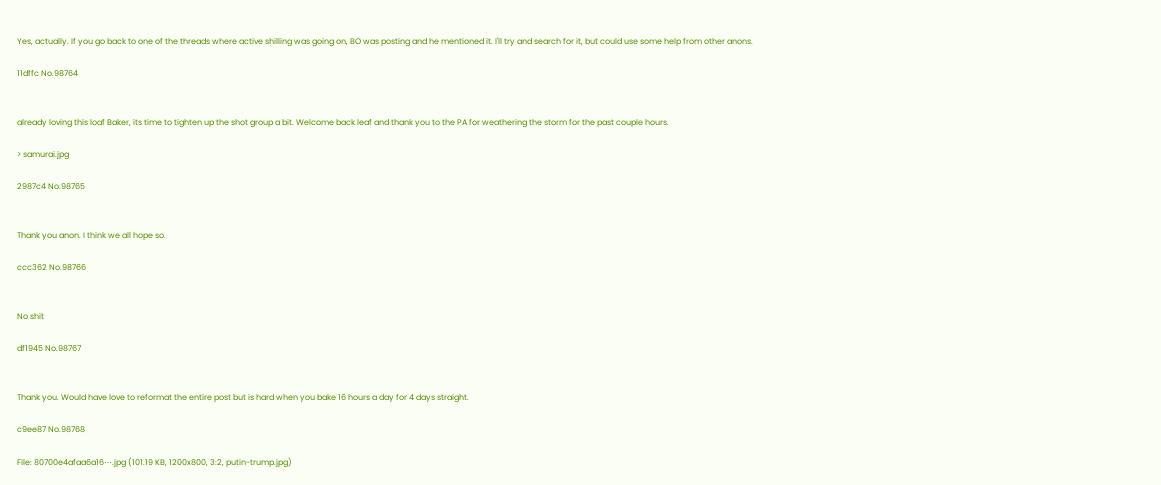Yes, actually. If you go back to one of the threads where active shilling was going on, BO was posting and he mentioned it. I'll try and search for it, but could use some help from other anons.

11dffc No.98764


already loving this loaf Baker, its time to tighten up the shot group a bit. Welcome back leaf and thank you to the PA for weathering the storm for the past couple hours.

> samurai.jpg

2987c4 No.98765


Thank you anon. I think we all hope so.

ccc362 No.98766


No shit

df1945 No.98767


Thank you. Would have love to reformat the entire post but is hard when you bake 16 hours a day for 4 days straight.

c9ee87 No.98768

File: 80700e4afaa6a16⋯.jpg (101.19 KB, 1200x800, 3:2, putin-trump.jpg)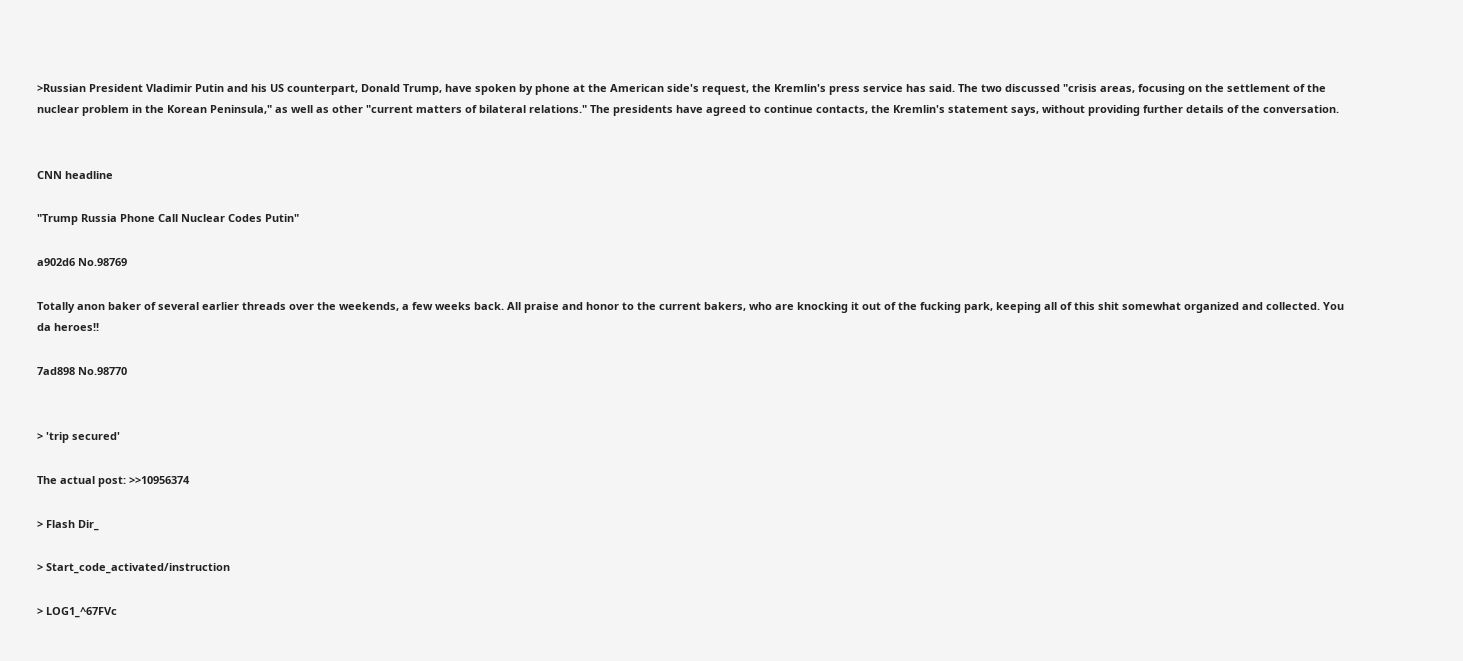>Russian President Vladimir Putin and his US counterpart, Donald Trump, have spoken by phone at the American side's request, the Kremlin's press service has said. The two discussed "crisis areas, focusing on the settlement of the nuclear problem in the Korean Peninsula," as well as other "current matters of bilateral relations." The presidents have agreed to continue contacts, the Kremlin's statement says, without providing further details of the conversation.


CNN headline

"Trump Russia Phone Call Nuclear Codes Putin"

a902d6 No.98769

Totally anon baker of several earlier threads over the weekends, a few weeks back. All praise and honor to the current bakers, who are knocking it out of the fucking park, keeping all of this shit somewhat organized and collected. You da heroes!!

7ad898 No.98770


> 'trip secured'

The actual post: >>10956374

> Flash Dir_

> Start_code_activated/instruction

> LOG1_^67FVc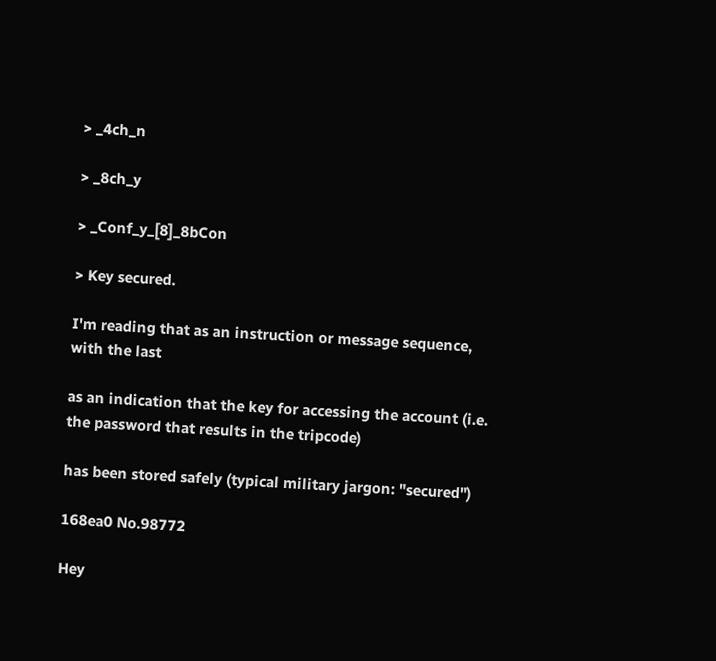> _4ch_n

> _8ch_y

> _Conf_y_[8]_8bCon

> Key secured.

I'm reading that as an instruction or message sequence, with the last

as an indication that the key for accessing the account (i.e. the password that results in the tripcode)

has been stored safely (typical military jargon: "secured")

168ea0 No.98772

Hey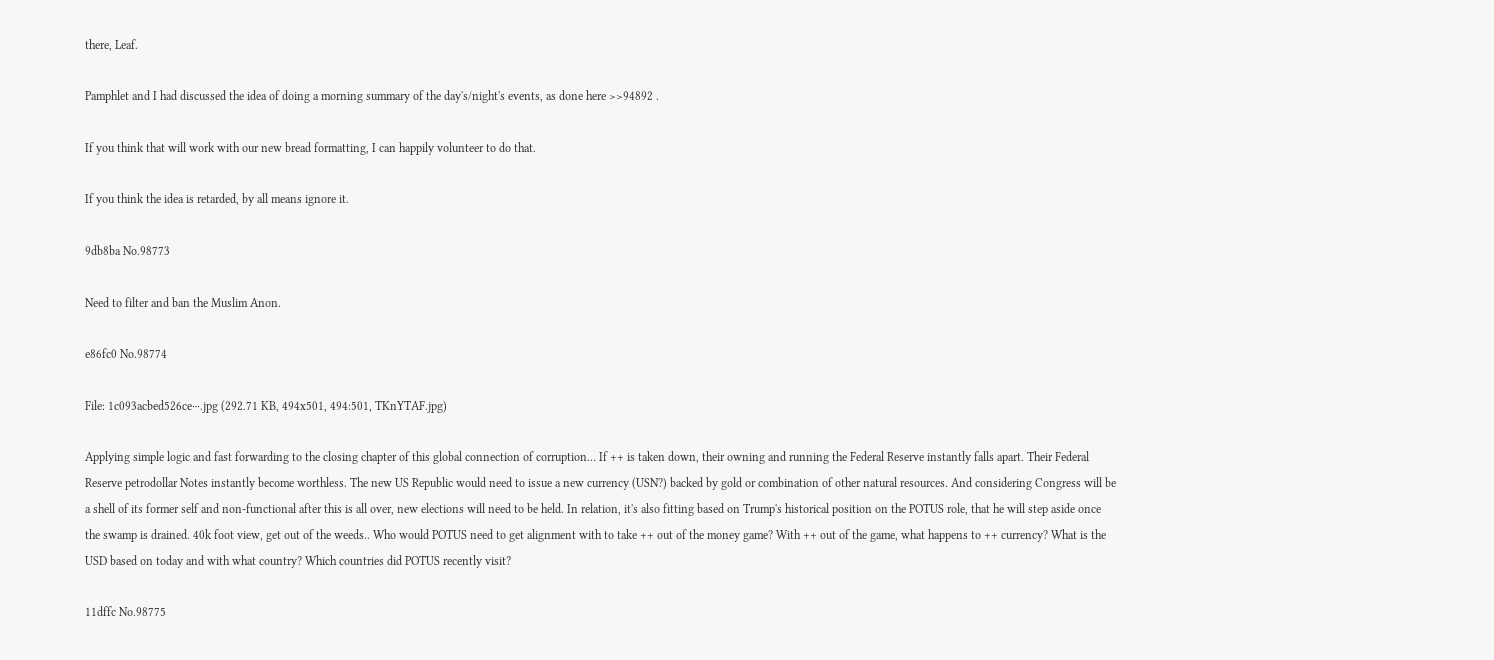there, Leaf.

Pamphlet and I had discussed the idea of doing a morning summary of the day's/night's events, as done here >>94892 .

If you think that will work with our new bread formatting, I can happily volunteer to do that.

If you think the idea is retarded, by all means ignore it.

9db8ba No.98773

Need to filter and ban the Muslim Anon.

e86fc0 No.98774

File: 1c093acbed526ce⋯.jpg (292.71 KB, 494x501, 494:501, TKnYTAF.jpg)

Applying simple logic and fast forwarding to the closing chapter of this global connection of corruption… If ++ is taken down, their owning and running the Federal Reserve instantly falls apart. Their Federal Reserve petrodollar Notes instantly become worthless. The new US Republic would need to issue a new currency (USN?) backed by gold or combination of other natural resources. And considering Congress will be a shell of its former self and non-functional after this is all over, new elections will need to be held. In relation, it's also fitting based on Trump's historical position on the POTUS role, that he will step aside once the swamp is drained. 40k foot view, get out of the weeds.. Who would POTUS need to get alignment with to take ++ out of the money game? With ++ out of the game, what happens to ++ currency? What is the USD based on today and with what country? Which countries did POTUS recently visit?

11dffc No.98775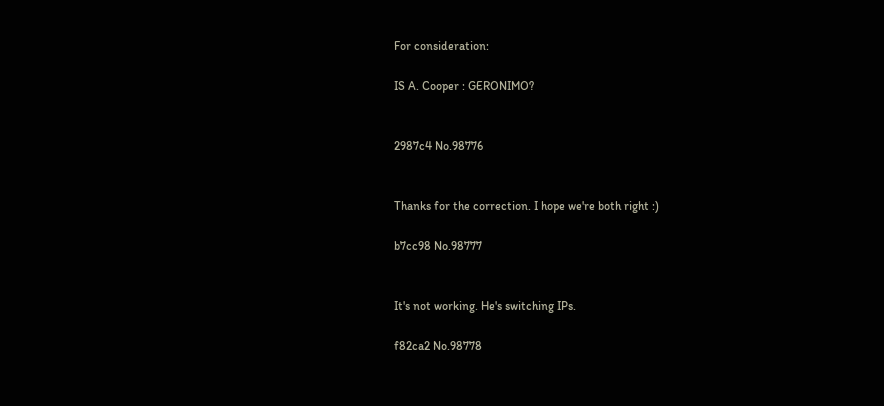For consideration:

IS A. Cooper : GERONIMO?


2987c4 No.98776


Thanks for the correction. I hope we're both right :)

b7cc98 No.98777


It's not working. He's switching IPs.

f82ca2 No.98778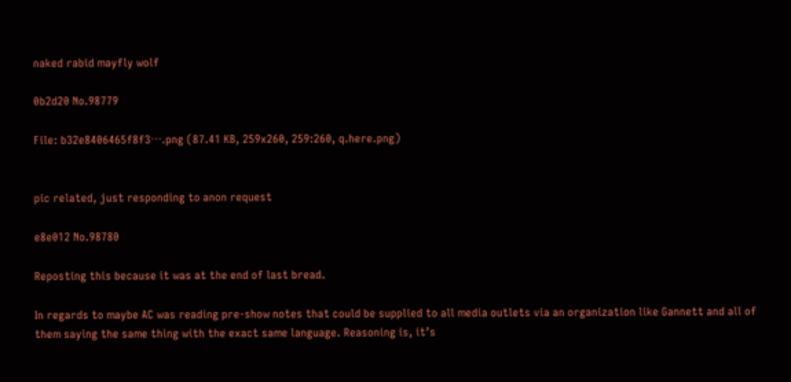naked rabid mayfly wolf

0b2d20 No.98779

File: b32e8406465f8f3⋯.png (87.41 KB, 259x260, 259:260, q.here.png)


pic related, just responding to anon request

e8e012 No.98780

Reposting this because it was at the end of last bread.

In regards to maybe AC was reading pre-show notes that could be supplied to all media outlets via an organization like Gannett and all of them saying the same thing with the exact same language. Reasoning is, it’s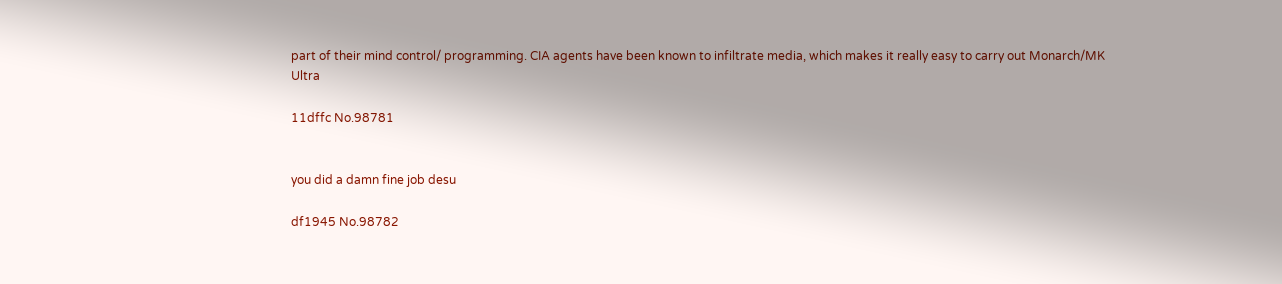part of their mind control/ programming. CIA agents have been known to infiltrate media, which makes it really easy to carry out Monarch/MK Ultra

11dffc No.98781


you did a damn fine job desu

df1945 No.98782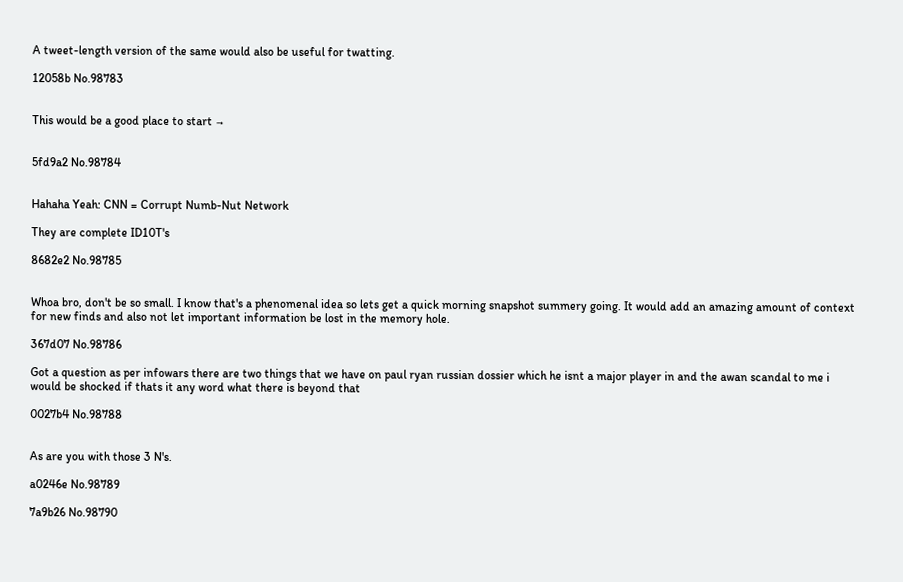A tweet-length version of the same would also be useful for twatting.

12058b No.98783


This would be a good place to start →


5fd9a2 No.98784


Hahaha Yeah: CNN = Corrupt Numb-Nut Network

They are complete ID10T's

8682e2 No.98785


Whoa bro, don't be so small. I know that's a phenomenal idea so lets get a quick morning snapshot summery going. It would add an amazing amount of context for new finds and also not let important information be lost in the memory hole.

367d07 No.98786

Got a question as per infowars there are two things that we have on paul ryan russian dossier which he isnt a major player in and the awan scandal to me i would be shocked if thats it any word what there is beyond that

0027b4 No.98788


As are you with those 3 N's.

a0246e No.98789

7a9b26 No.98790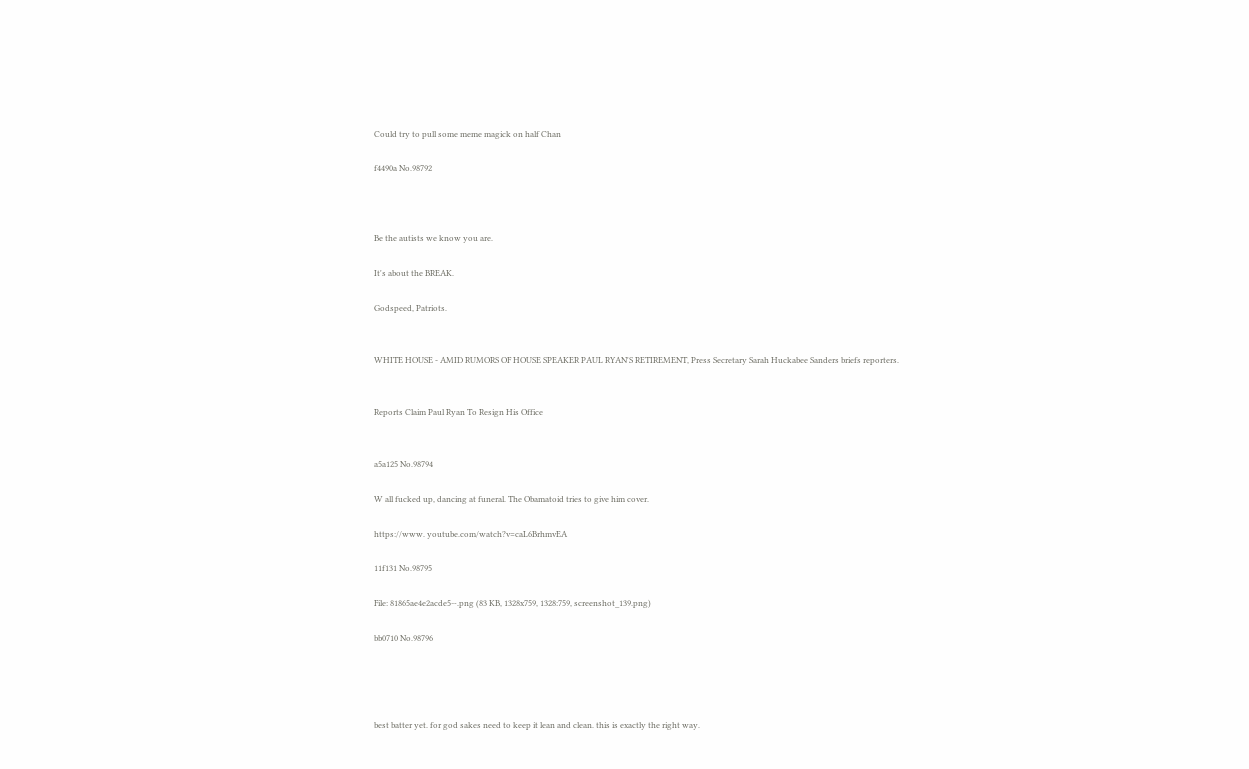Could try to pull some meme magick on half Chan

f4490a No.98792



Be the autists we know you are.

It's about the BREAK.

Godspeed, Patriots.


WHITE HOUSE - AMID RUMORS OF HOUSE SPEAKER PAUL RYAN'S RETIREMENT, Press Secretary Sarah Huckabee Sanders briefs reporters.


Reports Claim Paul Ryan To Resign His Office


a5a125 No.98794

W all fucked up, dancing at funeral. The Obamatoid tries to give him cover.

https://www. youtube.com/watch?v=caL6BrhmvEA

11f131 No.98795

File: 81865ae4e2acde5⋯.png (83 KB, 1328x759, 1328:759, screenshot_139.png)

bb0710 No.98796




best batter yet. for god sakes need to keep it lean and clean. this is exactly the right way.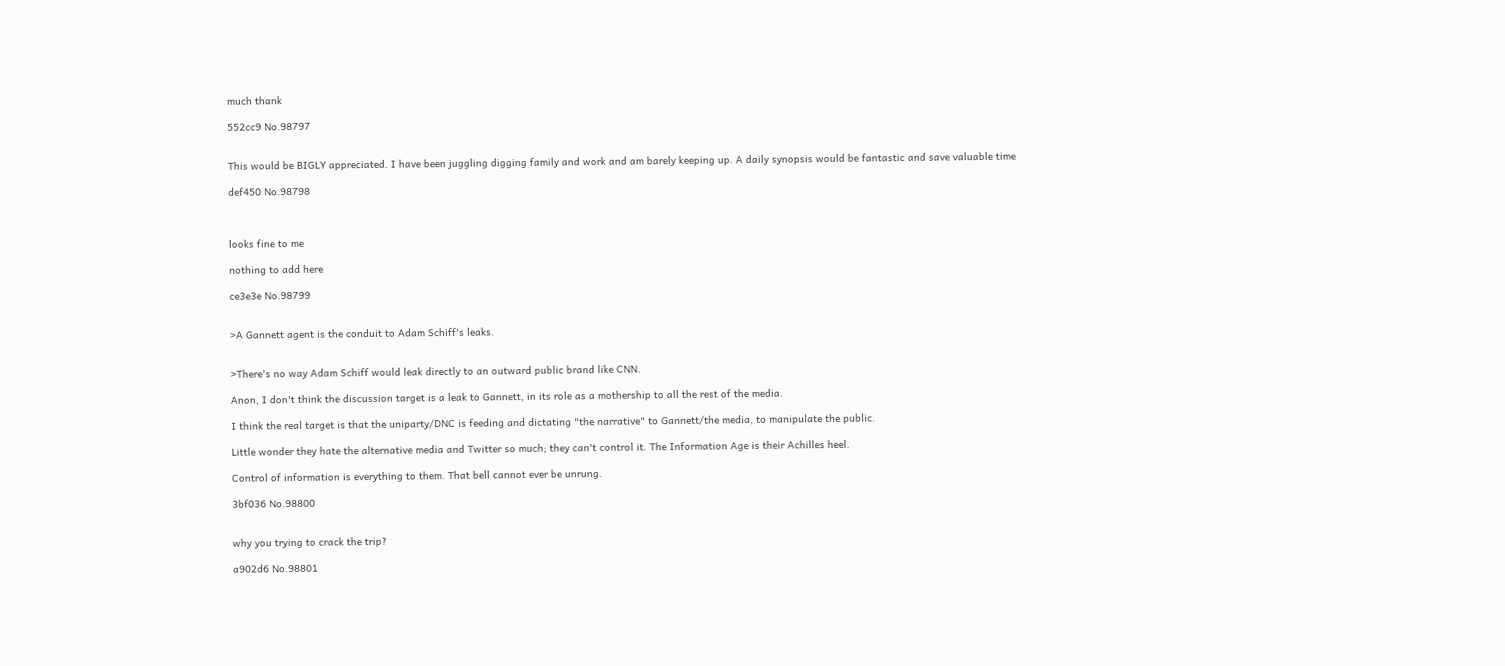much thank

552cc9 No.98797


This would be BIGLY appreciated. I have been juggling digging family and work and am barely keeping up. A daily synopsis would be fantastic and save valuable time

def450 No.98798



looks fine to me

nothing to add here

ce3e3e No.98799


>A Gannett agent is the conduit to Adam Schiff's leaks.


>There's no way Adam Schiff would leak directly to an outward public brand like CNN.

Anon, I don't think the discussion target is a leak to Gannett, in its role as a mothership to all the rest of the media.

I think the real target is that the uniparty/DNC is feeding and dictating "the narrative" to Gannett/the media, to manipulate the public.

Little wonder they hate the alternative media and Twitter so much; they can't control it. The Information Age is their Achilles heel.

Control of information is everything to them. That bell cannot ever be unrung.

3bf036 No.98800


why you trying to crack the trip?

a902d6 No.98801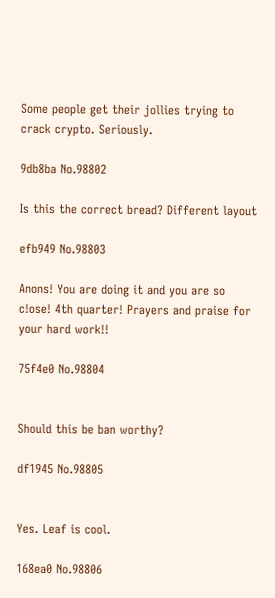Some people get their jollies trying to crack crypto. Seriously.

9db8ba No.98802

Is this the correct bread? Different layout

efb949 No.98803

Anons! You are doing it and you are so c!ose! 4th quarter! Prayers and praise for your hard work!!

75f4e0 No.98804


Should this be ban worthy?

df1945 No.98805


Yes. Leaf is cool.

168ea0 No.98806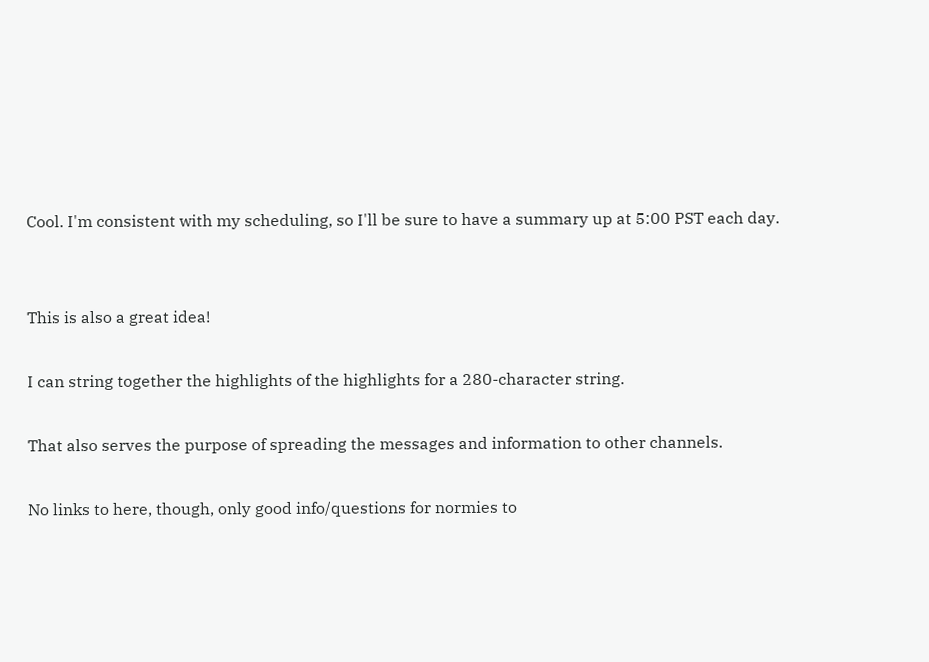Cool. I'm consistent with my scheduling, so I'll be sure to have a summary up at 5:00 PST each day.


This is also a great idea!

I can string together the highlights of the highlights for a 280-character string.

That also serves the purpose of spreading the messages and information to other channels.

No links to here, though, only good info/questions for normies to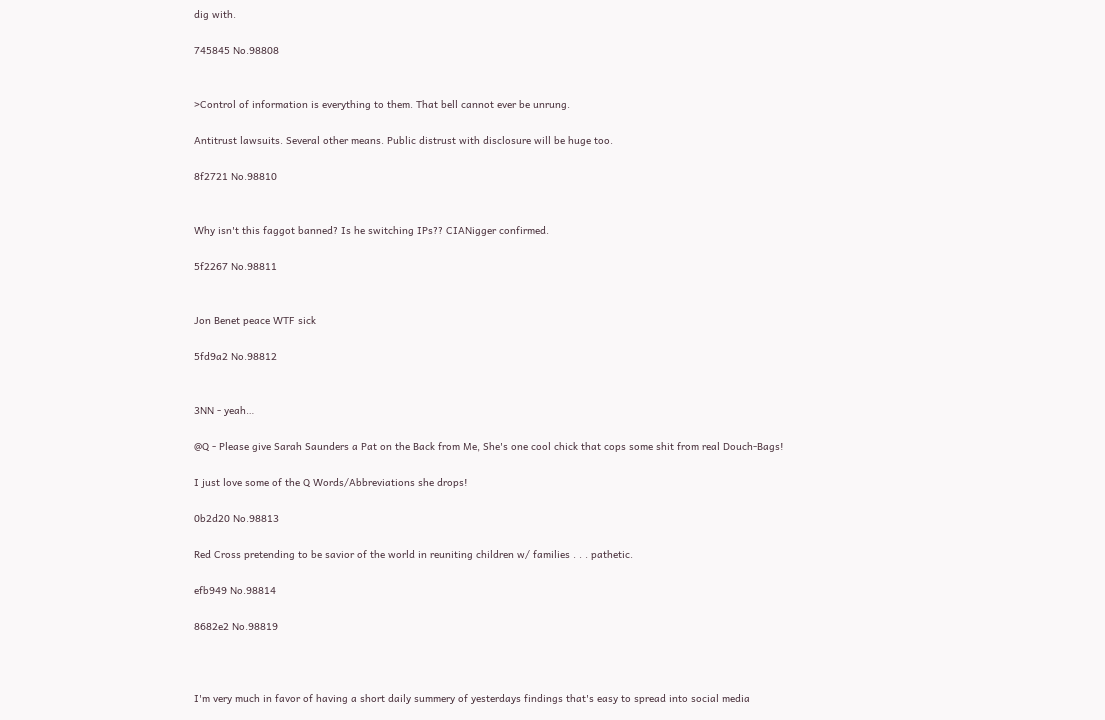dig with.

745845 No.98808


>Control of information is everything to them. That bell cannot ever be unrung.

Antitrust lawsuits. Several other means. Public distrust with disclosure will be huge too.

8f2721 No.98810


Why isn't this faggot banned? Is he switching IPs?? CIANigger confirmed.

5f2267 No.98811


Jon Benet peace WTF sick

5fd9a2 No.98812


3NN - yeah…

@Q - Please give Sarah Saunders a Pat on the Back from Me, She's one cool chick that cops some shit from real Douch-Bags!

I just love some of the Q Words/Abbreviations she drops!

0b2d20 No.98813

Red Cross pretending to be savior of the world in reuniting children w/ families . . . pathetic.

efb949 No.98814

8682e2 No.98819



I'm very much in favor of having a short daily summery of yesterdays findings that's easy to spread into social media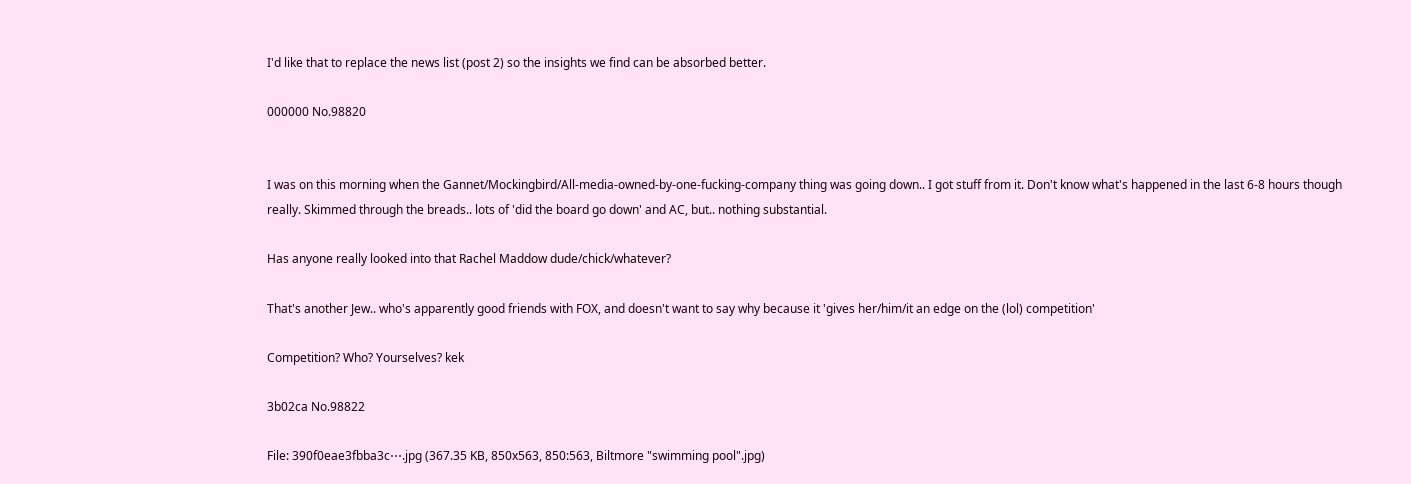I'd like that to replace the news list (post 2) so the insights we find can be absorbed better.

000000 No.98820


I was on this morning when the Gannet/Mockingbird/All-media-owned-by-one-fucking-company thing was going down.. I got stuff from it. Don't know what's happened in the last 6-8 hours though really. Skimmed through the breads.. lots of 'did the board go down' and AC, but.. nothing substantial.

Has anyone really looked into that Rachel Maddow dude/chick/whatever?

That's another Jew.. who's apparently good friends with FOX, and doesn't want to say why because it 'gives her/him/it an edge on the (lol) competition'

Competition? Who? Yourselves? kek

3b02ca No.98822

File: 390f0eae3fbba3c⋯.jpg (367.35 KB, 850x563, 850:563, Biltmore "swimming pool".jpg)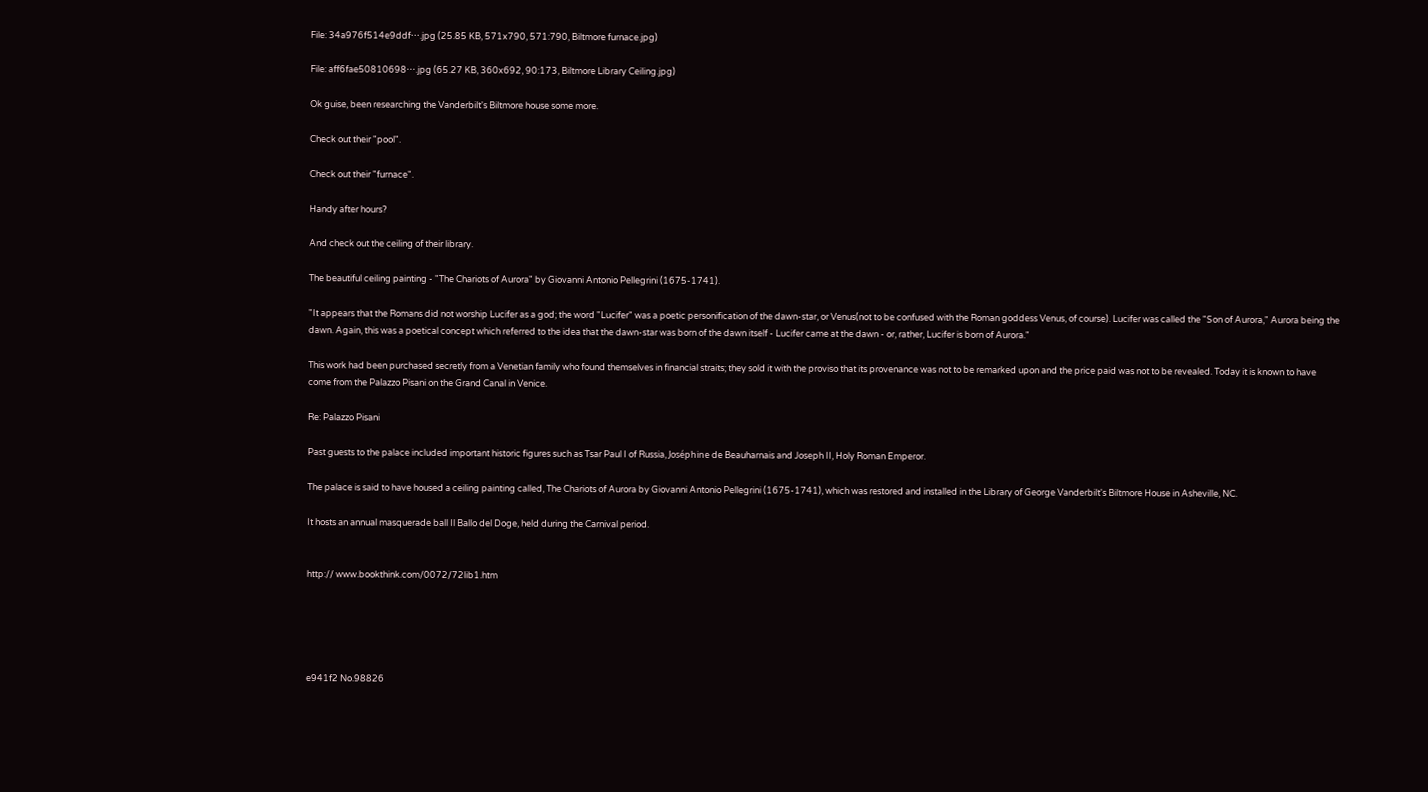File: 34a976f514e9ddf⋯.jpg (25.85 KB, 571x790, 571:790, Biltmore furnace.jpg)

File: aff6fae50810698⋯.jpg (65.27 KB, 360x692, 90:173, Biltmore Library Ceiling.jpg)

Ok guise, been researching the Vanderbilt's Biltmore house some more.

Check out their "pool".

Check out their "furnace".

Handy after hours?

And check out the ceiling of their library.

The beautiful ceiling painting - "The Chariots of Aurora" by Giovanni Antonio Pellegrini (1675-1741).

"It appears that the Romans did not worship Lucifer as a god; the word "Lucifer" was a poetic personification of the dawn-star, or Venus(not to be confused with the Roman goddess Venus, of course). Lucifer was called the "Son of Aurora," Aurora being the dawn. Again, this was a poetical concept which referred to the idea that the dawn-star was born of the dawn itself - Lucifer came at the dawn - or, rather, Lucifer is born of Aurora."

This work had been purchased secretly from a Venetian family who found themselves in financial straits; they sold it with the proviso that its provenance was not to be remarked upon and the price paid was not to be revealed. Today it is known to have come from the Palazzo Pisani on the Grand Canal in Venice.

Re: Palazzo Pisani

Past guests to the palace included important historic figures such as Tsar Paul I of Russia, Joséphine de Beauharnais and Joseph II, Holy Roman Emperor.

The palace is said to have housed a ceiling painting called, The Chariots of Aurora by Giovanni Antonio Pellegrini (1675-1741), which was restored and installed in the Library of George Vanderbilt's Biltmore House in Asheville, NC.

It hosts an annual masquerade ball Il Ballo del Doge, held during the Carnival period.


http:// www.bookthink.com/0072/72lib1.htm





e941f2 No.98826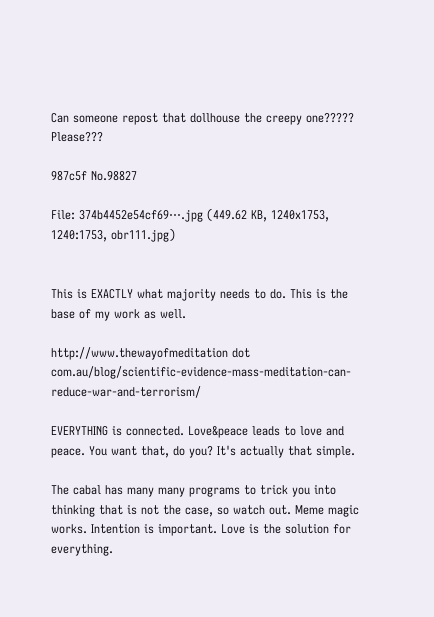Can someone repost that dollhouse the creepy one????? Please???

987c5f No.98827

File: 374b4452e54cf69⋯.jpg (449.62 KB, 1240x1753, 1240:1753, obr111.jpg)


This is EXACTLY what majority needs to do. This is the base of my work as well.

http://www.thewayofmeditation dot com.au/blog/scientific-evidence-mass-meditation-can-reduce-war-and-terrorism/

EVERYTHING is connected. Love&peace leads to love and peace. You want that, do you? It's actually that simple.

The cabal has many many programs to trick you into thinking that is not the case, so watch out. Meme magic works. Intention is important. Love is the solution for everything.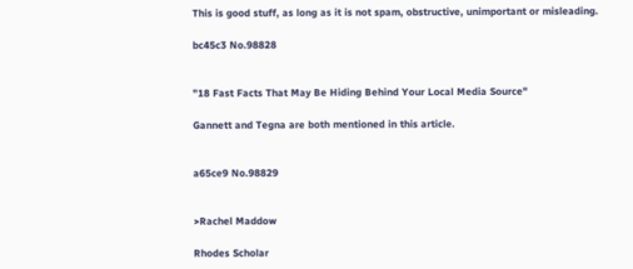This is good stuff, as long as it is not spam, obstructive, unimportant or misleading.

bc45c3 No.98828


"18 Fast Facts That May Be Hiding Behind Your Local Media Source"

Gannett and Tegna are both mentioned in this article.


a65ce9 No.98829


>Rachel Maddow

Rhodes Scholar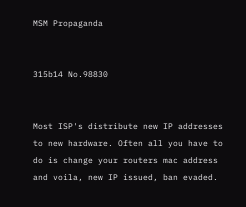MSM Propaganda


315b14 No.98830


Most ISP's distribute new IP addresses to new hardware. Often all you have to do is change your routers mac address and voila, new IP issued, ban evaded.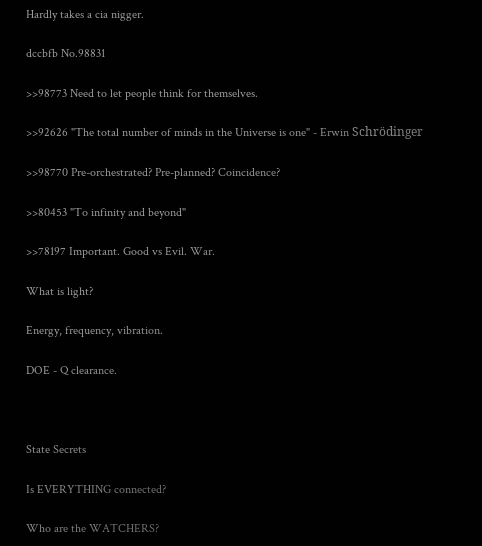Hardly takes a cia nigger.

dccbfb No.98831

>>98773 Need to let people think for themselves.

>>92626 "The total number of minds in the Universe is one" - Erwin Schrödinger

>>98770 Pre-orchestrated? Pre-planned? Coincidence?

>>80453 "To infinity and beyond"

>>78197 Important. Good vs Evil. War.

What is light?

Energy, frequency, vibration.

DOE - Q clearance.



State Secrets

Is EVERYTHING connected?

Who are the WATCHERS?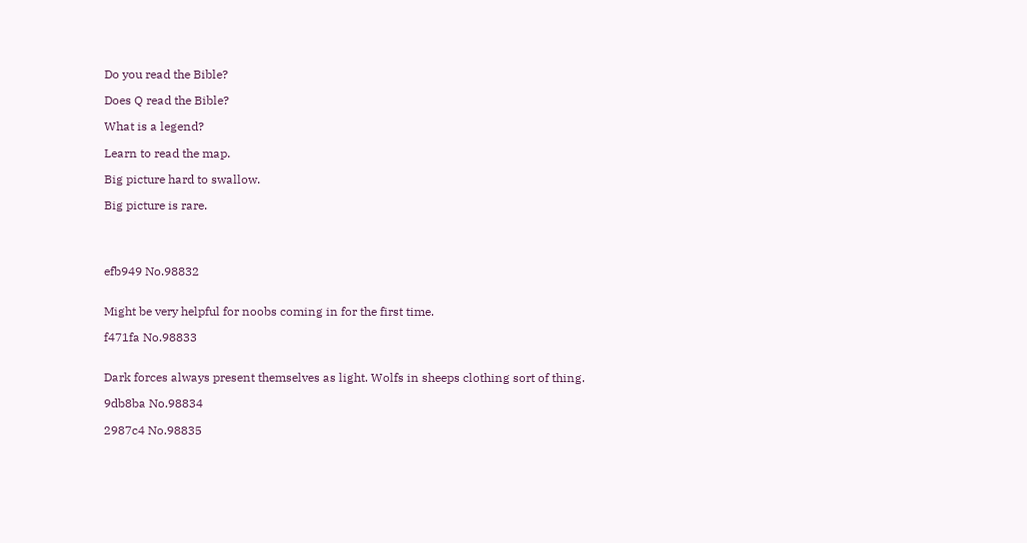Do you read the Bible?

Does Q read the Bible?

What is a legend?

Learn to read the map.

Big picture hard to swallow.

Big picture is rare.




efb949 No.98832


Might be very helpful for noobs coming in for the first time.

f471fa No.98833


Dark forces always present themselves as light. Wolfs in sheeps clothing sort of thing.

9db8ba No.98834

2987c4 No.98835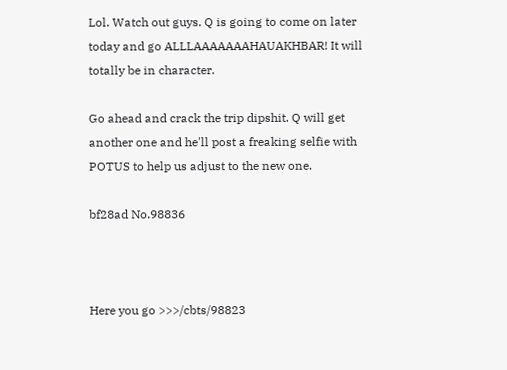Lol. Watch out guys. Q is going to come on later today and go ALLLAAAAAAAHAUAKHBAR! It will totally be in character.

Go ahead and crack the trip dipshit. Q will get another one and he'll post a freaking selfie with POTUS to help us adjust to the new one.

bf28ad No.98836



Here you go >>>/cbts/98823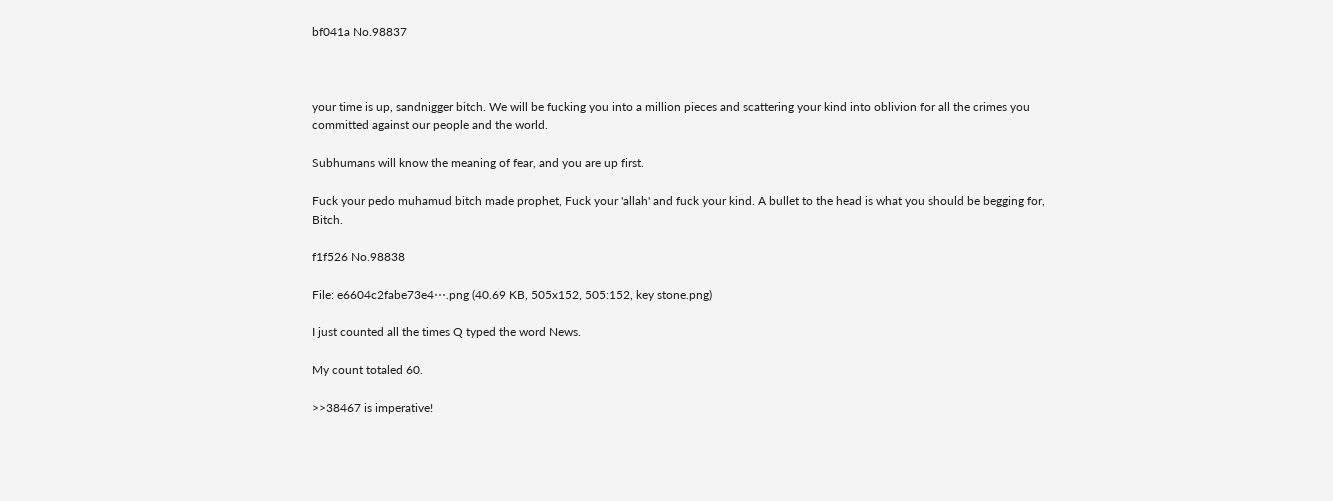bf041a No.98837



your time is up, sandnigger bitch. We will be fucking you into a million pieces and scattering your kind into oblivion for all the crimes you committed against our people and the world.

Subhumans will know the meaning of fear, and you are up first.

Fuck your pedo muhamud bitch made prophet, Fuck your 'allah' and fuck your kind. A bullet to the head is what you should be begging for, Bitch.

f1f526 No.98838

File: e6604c2fabe73e4⋯.png (40.69 KB, 505x152, 505:152, key stone.png)

I just counted all the times Q typed the word News.

My count totaled 60.

>>38467 is imperative!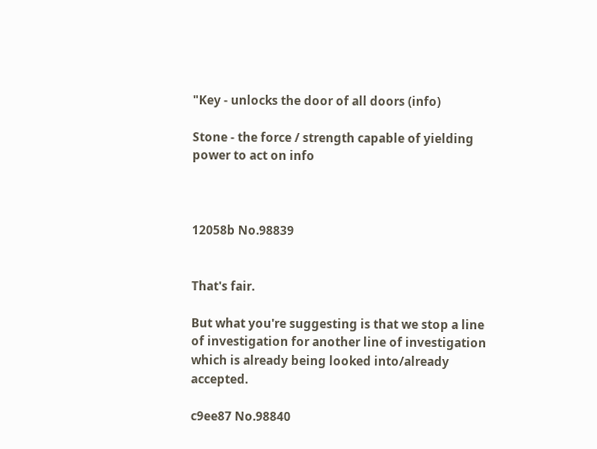"Key - unlocks the door of all doors (info)

Stone - the force / strength capable of yielding power to act on info



12058b No.98839


That's fair.

But what you're suggesting is that we stop a line of investigation for another line of investigation which is already being looked into/already accepted.

c9ee87 No.98840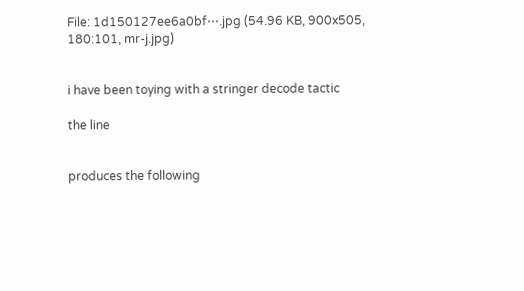File: 1d150127ee6a0bf⋯.jpg (54.96 KB, 900x505, 180:101, mr-j.jpg)


i have been toying with a stringer decode tactic

the line


produces the following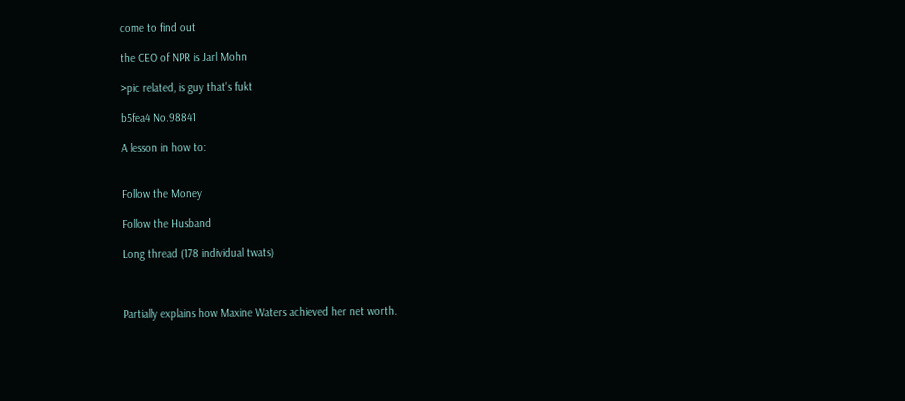come to find out

the CEO of NPR is Jarl Mohn

>pic related, is guy that's fukt

b5fea4 No.98841

A lesson in how to:


Follow the Money

Follow the Husband

Long thread (178 individual twats)



Partially explains how Maxine Waters achieved her net worth.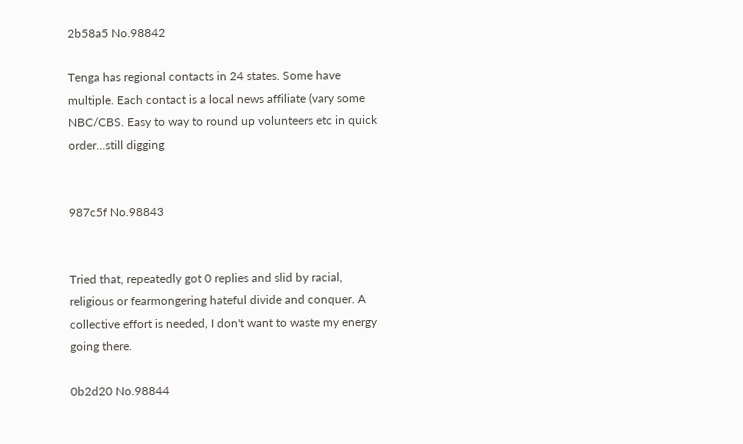2b58a5 No.98842

Tenga has regional contacts in 24 states. Some have multiple. Each contact is a local news affiliate (vary some NBC/CBS. Easy to way to round up volunteers etc in quick order…still digging


987c5f No.98843


Tried that, repeatedly got 0 replies and slid by racial, religious or fearmongering hateful divide and conquer. A collective effort is needed, I don't want to waste my energy going there.

0b2d20 No.98844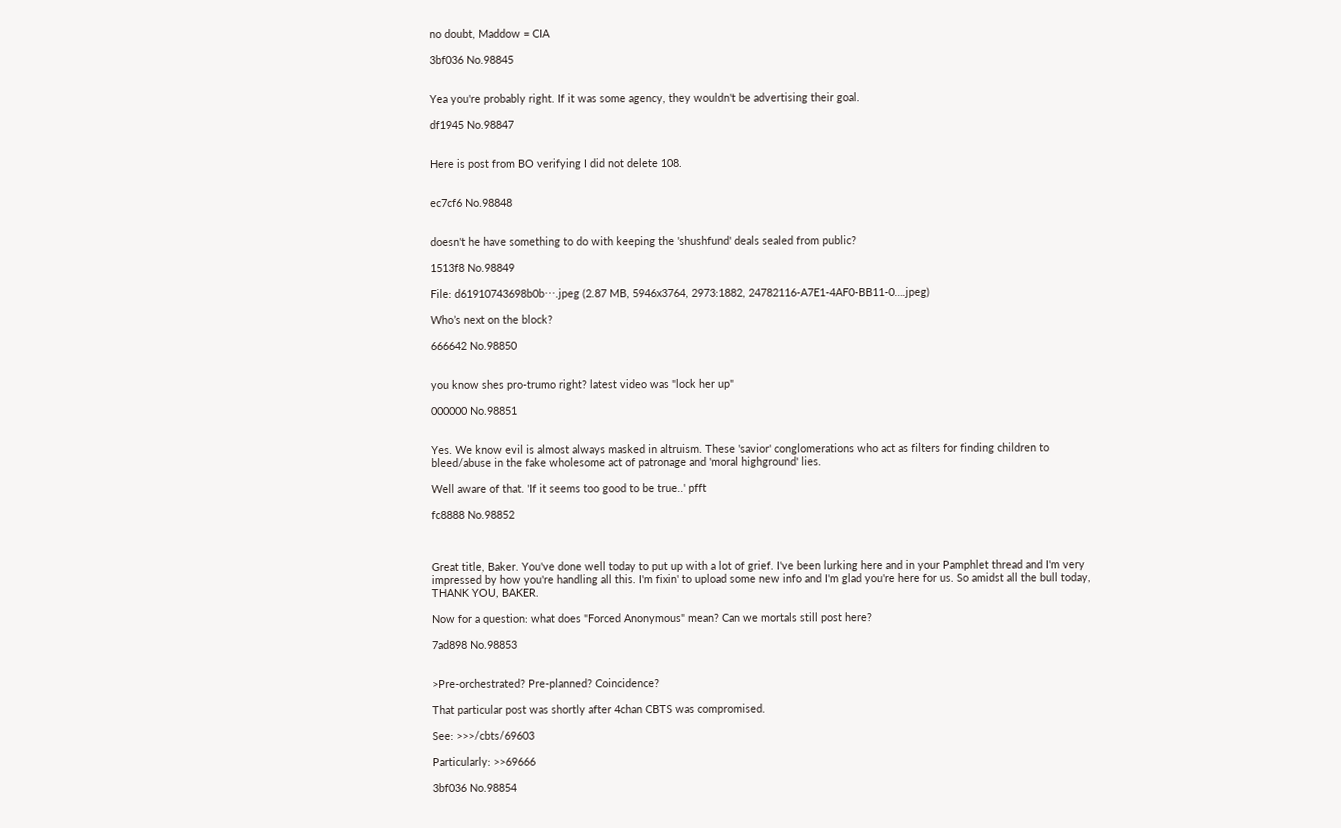no doubt, Maddow = CIA

3bf036 No.98845


Yea you're probably right. If it was some agency, they wouldn't be advertising their goal.

df1945 No.98847


Here is post from BO verifying I did not delete 108.


ec7cf6 No.98848


doesn't he have something to do with keeping the 'shushfund' deals sealed from public?

1513f8 No.98849

File: d61910743698b0b⋯.jpeg (2.87 MB, 5946x3764, 2973:1882, 24782116-A7E1-4AF0-BB11-0….jpeg)

Who’s next on the block?

666642 No.98850


you know shes pro-trumo right? latest video was "lock her up"

000000 No.98851


Yes. We know evil is almost always masked in altruism. These 'savior' conglomerations who act as filters for finding children to bleed/abuse in the fake wholesome act of patronage and 'moral highground' lies.

Well aware of that. 'If it seems too good to be true..' pfft

fc8888 No.98852



Great title, Baker. You've done well today to put up with a lot of grief. I've been lurking here and in your Pamphlet thread and I'm very impressed by how you're handling all this. I'm fixin' to upload some new info and I'm glad you're here for us. So amidst all the bull today, THANK YOU, BAKER.

Now for a question: what does "Forced Anonymous" mean? Can we mortals still post here?

7ad898 No.98853


>Pre-orchestrated? Pre-planned? Coincidence?

That particular post was shortly after 4chan CBTS was compromised.

See: >>>/cbts/69603

Particularly: >>69666

3bf036 No.98854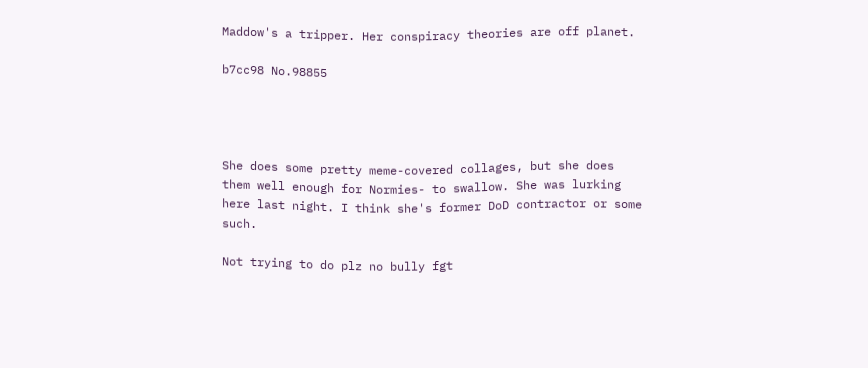Maddow's a tripper. Her conspiracy theories are off planet.

b7cc98 No.98855




She does some pretty meme-covered collages, but she does them well enough for Normies- to swallow. She was lurking here last night. I think she's former DoD contractor or some such.

Not trying to do plz no bully fgt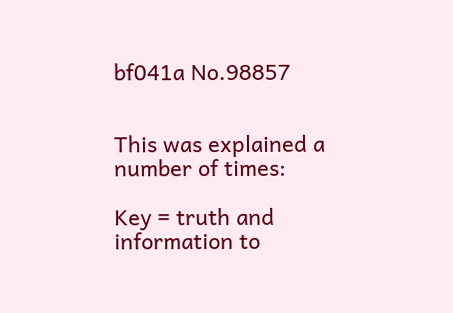bf041a No.98857


This was explained a number of times:

Key = truth and information to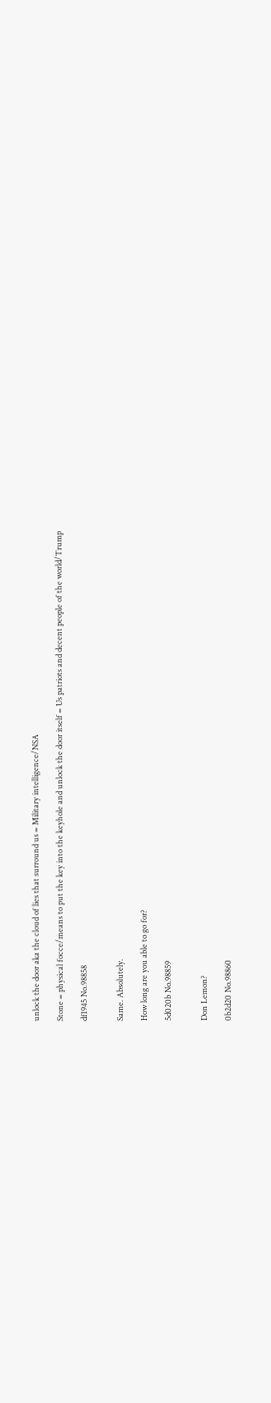unlock the door aka the cloud of lies that surround us = Military intelligence/NSA

Stone = physical focce/means to put the key into the keyhole and unlock the door itself = Us patriots and decent people of the world/Trump

df1945 No.98858


Same. Absolutely.

How long are you able to go for?

5d020b No.98859


Don Lemon?

0b2d20 No.98860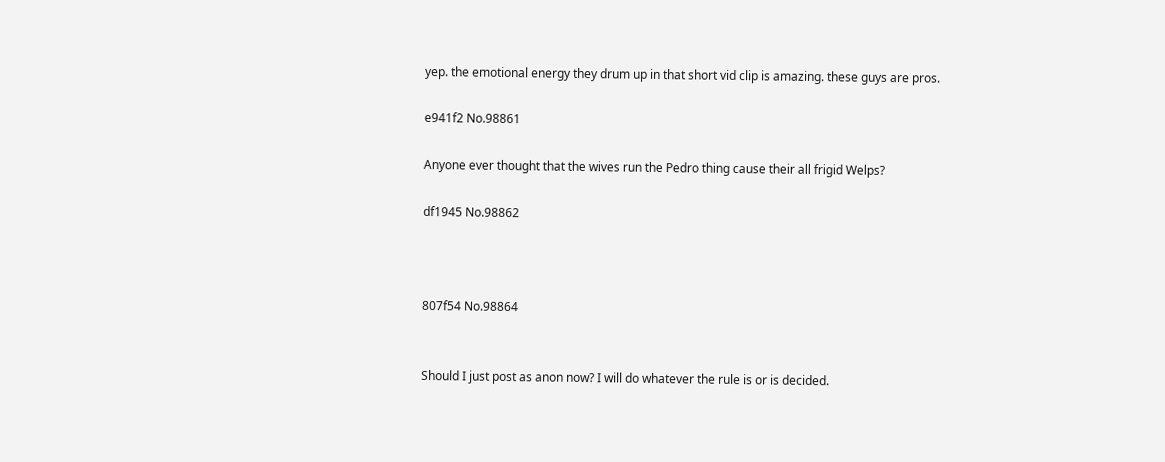yep. the emotional energy they drum up in that short vid clip is amazing. these guys are pros.

e941f2 No.98861

Anyone ever thought that the wives run the Pedro thing cause their all frigid Welps?

df1945 No.98862



807f54 No.98864


Should I just post as anon now? I will do whatever the rule is or is decided.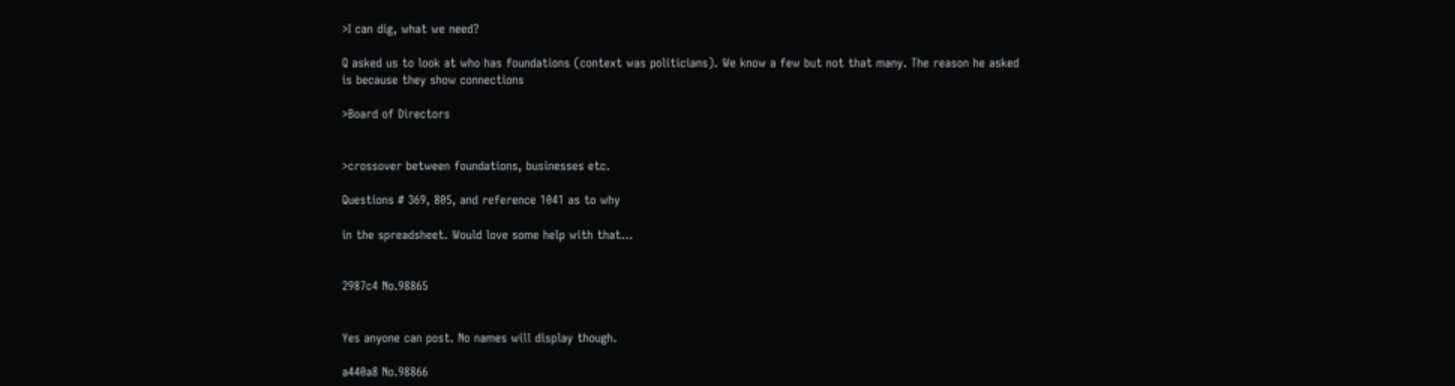>I can dig, what we need?

Q asked us to look at who has foundations (context was politicians). We know a few but not that many. The reason he asked is because they show connections

>Board of Directors


>crossover between foundations, businesses etc.

Questions # 369, 805, and reference 1041 as to why

in the spreadsheet. Would love some help with that…


2987c4 No.98865


Yes anyone can post. No names will display though.

a440a8 No.98866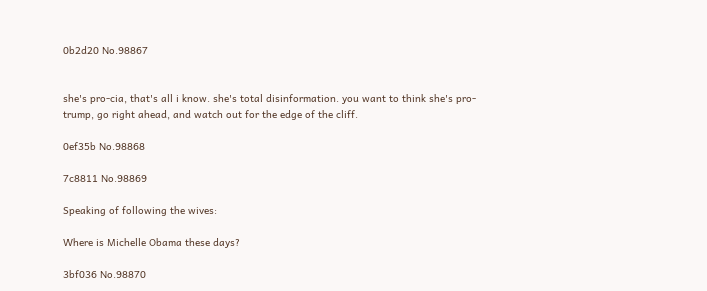0b2d20 No.98867


she's pro-cia, that's all i know. she's total disinformation. you want to think she's pro-trump, go right ahead, and watch out for the edge of the cliff.

0ef35b No.98868

7c8811 No.98869

Speaking of following the wives:

Where is Michelle Obama these days?

3bf036 No.98870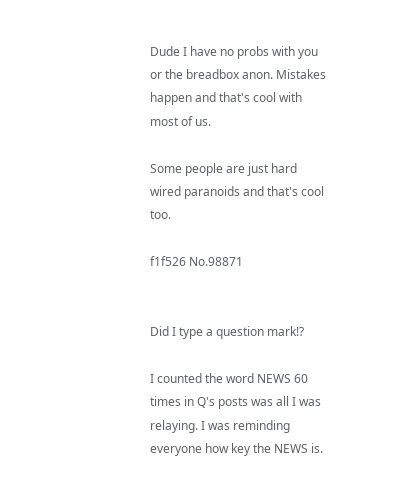Dude I have no probs with you or the breadbox anon. Mistakes happen and that's cool with most of us.

Some people are just hard wired paranoids and that's cool too.

f1f526 No.98871


Did I type a question mark!?

I counted the word NEWS 60 times in Q's posts was all I was relaying. I was reminding everyone how key the NEWS is.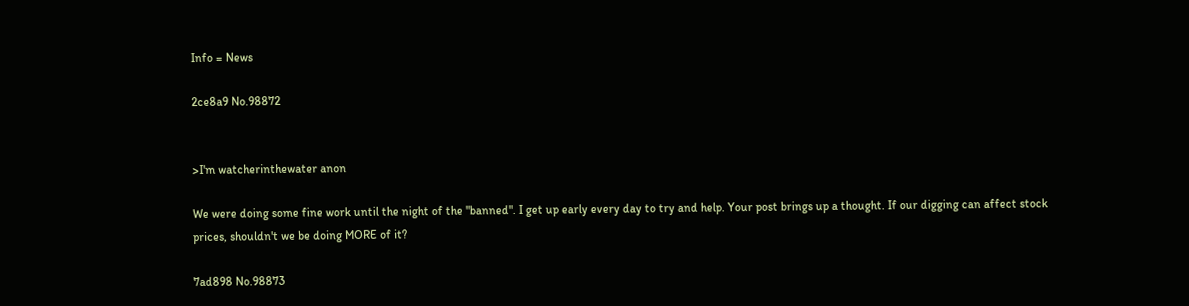Info = News

2ce8a9 No.98872


>I'm watcherinthewater anon

We were doing some fine work until the night of the "banned". I get up early every day to try and help. Your post brings up a thought. If our digging can affect stock prices, shouldn't we be doing MORE of it?

7ad898 No.98873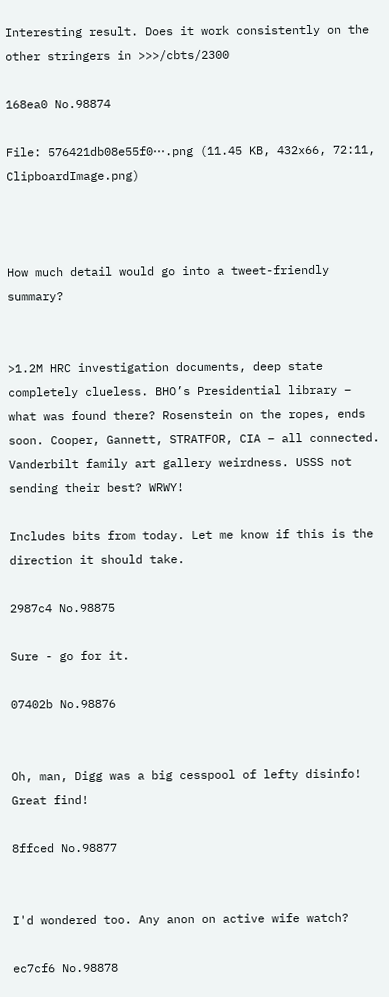Interesting result. Does it work consistently on the other stringers in >>>/cbts/2300

168ea0 No.98874

File: 576421db08e55f0⋯.png (11.45 KB, 432x66, 72:11, ClipboardImage.png)



How much detail would go into a tweet-friendly summary?


>1.2M HRC investigation documents, deep state completely clueless. BHO’s Presidential library – what was found there? Rosenstein on the ropes, ends soon. Cooper, Gannett, STRATFOR, CIA – all connected. Vanderbilt family art gallery weirdness. USSS not sending their best? WRWY!

Includes bits from today. Let me know if this is the direction it should take.

2987c4 No.98875

Sure - go for it.

07402b No.98876


Oh, man, Digg was a big cesspool of lefty disinfo! Great find!

8ffced No.98877


I'd wondered too. Any anon on active wife watch?

ec7cf6 No.98878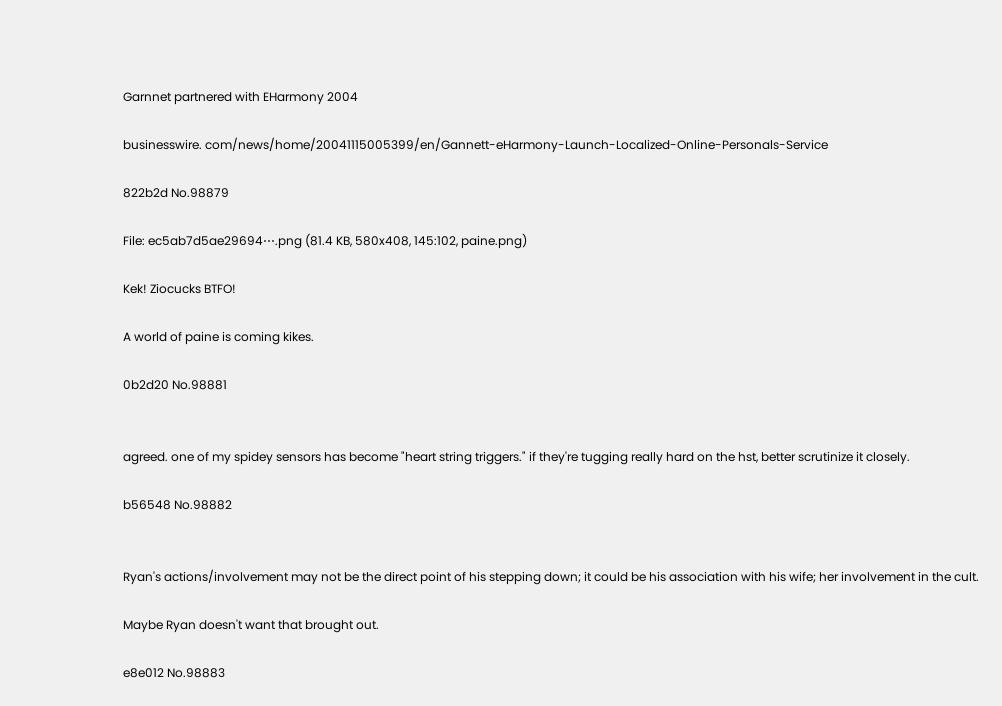Garnnet partnered with EHarmony 2004

businesswire. com/news/home/20041115005399/en/Gannett-eHarmony-Launch-Localized-Online-Personals-Service

822b2d No.98879

File: ec5ab7d5ae29694⋯.png (81.4 KB, 580x408, 145:102, paine.png)

Kek! Ziocucks BTFO!

A world of paine is coming kikes.

0b2d20 No.98881


agreed. one of my spidey sensors has become "heart string triggers." if they're tugging really hard on the hst, better scrutinize it closely.

b56548 No.98882


Ryan's actions/involvement may not be the direct point of his stepping down; it could be his association with his wife; her involvement in the cult.

Maybe Ryan doesn't want that brought out.

e8e012 No.98883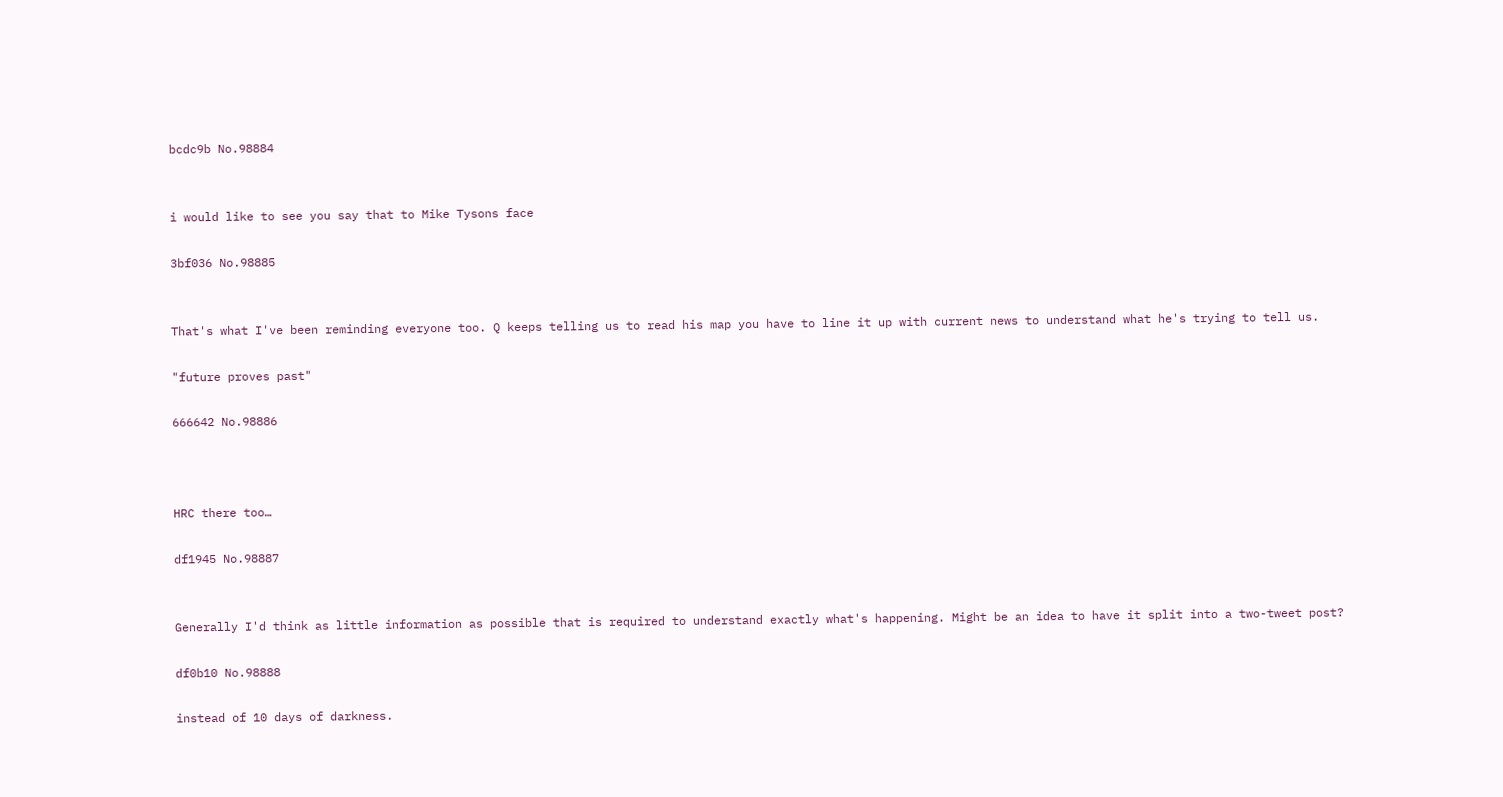bcdc9b No.98884


i would like to see you say that to Mike Tysons face

3bf036 No.98885


That's what I've been reminding everyone too. Q keeps telling us to read his map you have to line it up with current news to understand what he's trying to tell us.

"future proves past"

666642 No.98886



HRC there too…

df1945 No.98887


Generally I'd think as little information as possible that is required to understand exactly what's happening. Might be an idea to have it split into a two-tweet post?

df0b10 No.98888

instead of 10 days of darkness.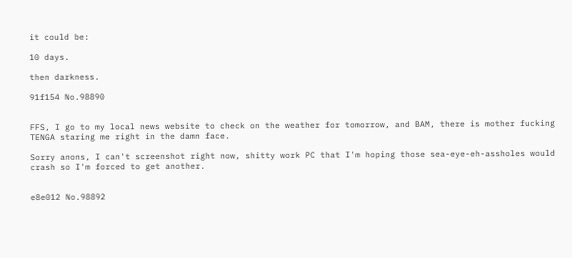it could be:

10 days.

then darkness.

91f154 No.98890


FFS, I go to my local news website to check on the weather for tomorrow, and BAM, there is mother fucking TENGA staring me right in the damn face.

Sorry anons, I can't screenshot right now, shitty work PC that I'm hoping those sea-eye-eh-assholes would crash so I'm forced to get another.


e8e012 No.98892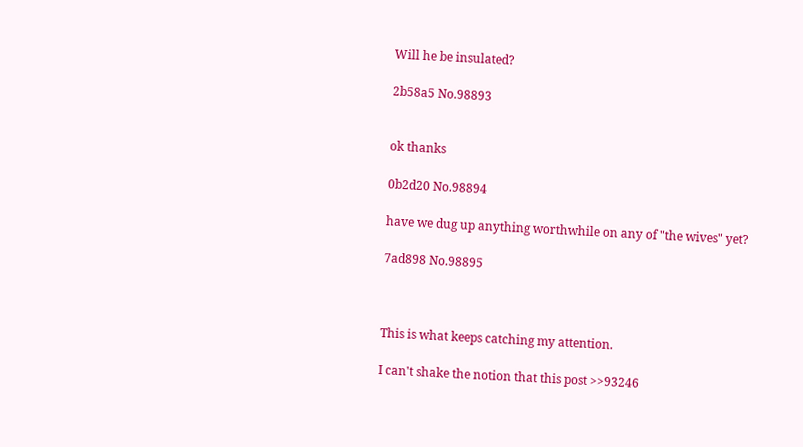Will he be insulated?

2b58a5 No.98893


ok thanks

0b2d20 No.98894

have we dug up anything worthwhile on any of "the wives" yet?

7ad898 No.98895



This is what keeps catching my attention.

I can't shake the notion that this post >>93246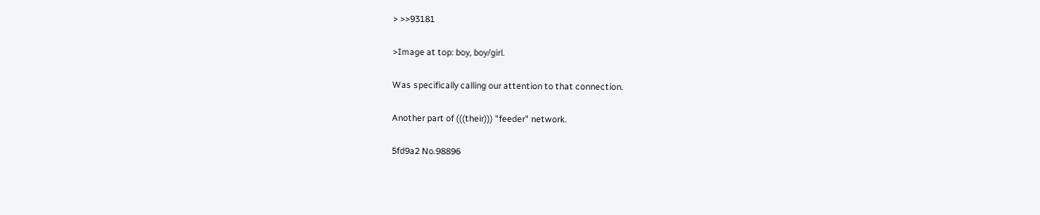> >>93181

>Image at top: boy, boy/girl.

Was specifically calling our attention to that connection.

Another part of (((their))) "feeder" network.

5fd9a2 No.98896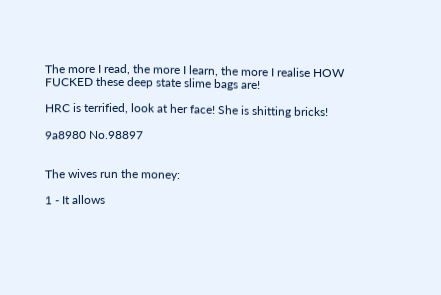The more I read, the more I learn, the more I realise HOW FUCKED these deep state slime bags are!

HRC is terrified, look at her face! She is shitting bricks!

9a8980 No.98897


The wives run the money:

1 - It allows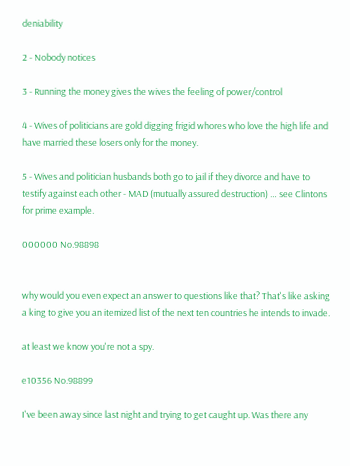deniability

2 - Nobody notices

3 - Running the money gives the wives the feeling of power/control

4 - Wives of politicians are gold digging frigid whores who love the high life and have married these losers only for the money.

5 - Wives and politician husbands both go to jail if they divorce and have to testify against each other - MAD (mutually assured destruction) … see Clintons for prime example.

000000 No.98898


why would you even expect an answer to questions like that? That's like asking a king to give you an itemized list of the next ten countries he intends to invade.

at least we know you're not a spy.

e10356 No.98899

I've been away since last night and trying to get caught up. Was there any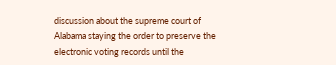discussion about the supreme court of Alabama staying the order to preserve the electronic voting records until the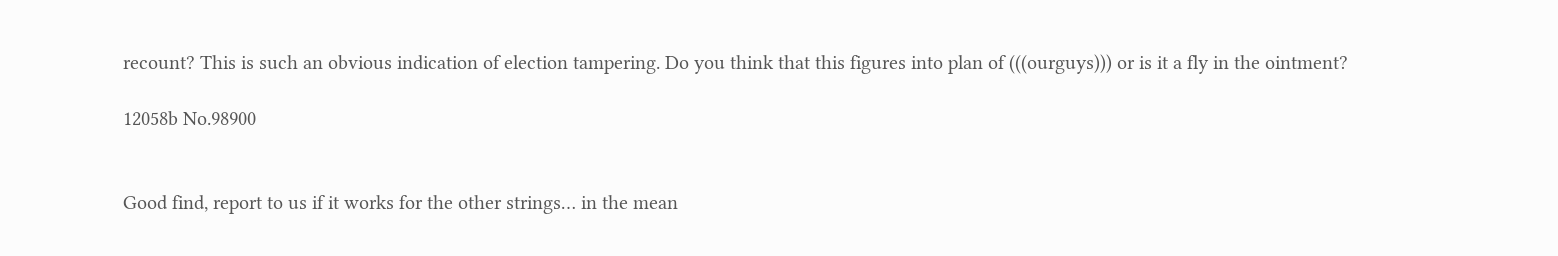recount? This is such an obvious indication of election tampering. Do you think that this figures into plan of (((ourguys))) or is it a fly in the ointment?

12058b No.98900


Good find, report to us if it works for the other strings… in the mean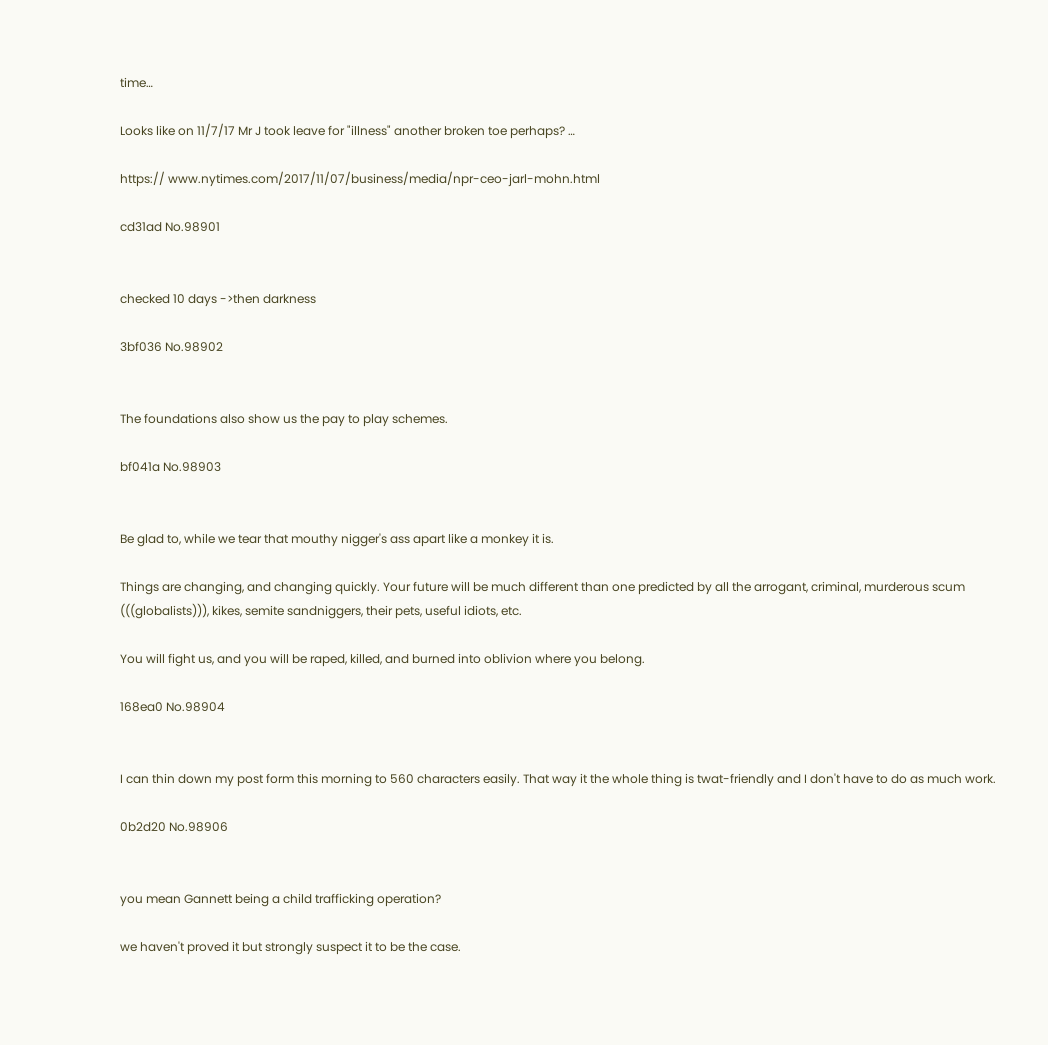time…

Looks like on 11/7/17 Mr J took leave for "illness" another broken toe perhaps? …

https:// www.nytimes.com/2017/11/07/business/media/npr-ceo-jarl-mohn.html

cd31ad No.98901


checked 10 days ->then darkness

3bf036 No.98902


The foundations also show us the pay to play schemes.

bf041a No.98903


Be glad to, while we tear that mouthy nigger's ass apart like a monkey it is.

Things are changing, and changing quickly. Your future will be much different than one predicted by all the arrogant, criminal, murderous scum (((globalists))), kikes, semite sandniggers, their pets, useful idiots, etc.

You will fight us, and you will be raped, killed, and burned into oblivion where you belong.

168ea0 No.98904


I can thin down my post form this morning to 560 characters easily. That way it the whole thing is twat-friendly and I don't have to do as much work.

0b2d20 No.98906


you mean Gannett being a child trafficking operation?

we haven't proved it but strongly suspect it to be the case.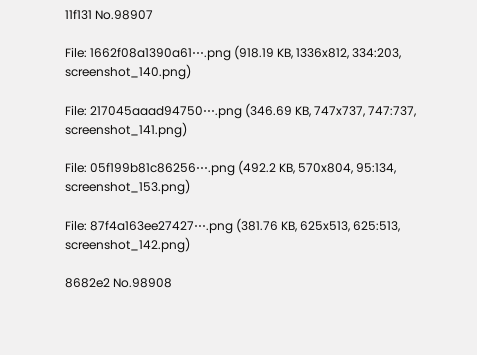11f131 No.98907

File: 1662f08a1390a61⋯.png (918.19 KB, 1336x812, 334:203, screenshot_140.png)

File: 217045aaad94750⋯.png (346.69 KB, 747x737, 747:737, screenshot_141.png)

File: 05f199b81c86256⋯.png (492.2 KB, 570x804, 95:134, screenshot_153.png)

File: 87f4a163ee27427⋯.png (381.76 KB, 625x513, 625:513, screenshot_142.png)

8682e2 No.98908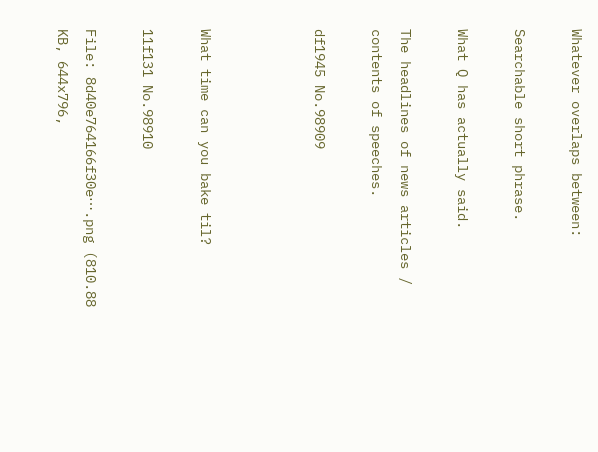Whatever overlaps between:

Searchable short phrase.

What Q has actually said.

The headlines of news articles / contents of speeches.

df1945 No.98909



What time can you bake til?

11f131 No.98910

File: 8d40e764166f30e⋯.png (810.88 KB, 644x796,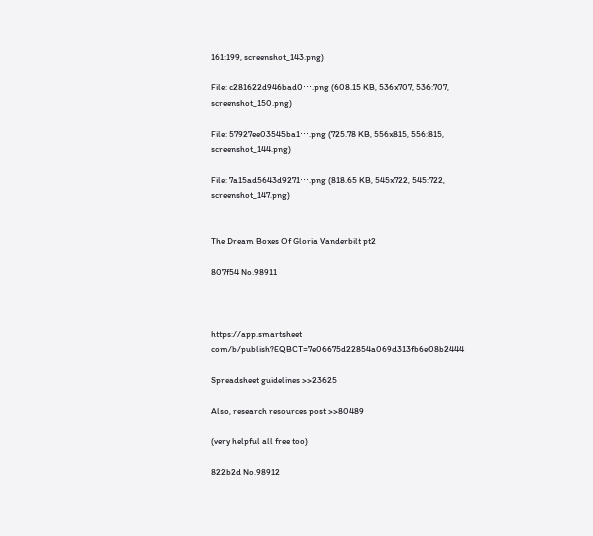161:199, screenshot_143.png)

File: c281622d946bad0⋯.png (608.15 KB, 536x707, 536:707, screenshot_150.png)

File: 57927ee03545ba1⋯.png (725.78 KB, 556x815, 556:815, screenshot_144.png)

File: 7a15ad5643d9271⋯.png (818.65 KB, 545x722, 545:722, screenshot_147.png)


The Dream Boxes Of Gloria Vanderbilt pt2

807f54 No.98911



https://app.smartsheet com/b/publish?EQBCT=7e06675d22854a069d313fb6e08b2444

Spreadsheet guidelines >>23625

Also, research resources post >>80489

(very helpful all free too)

822b2d No.98912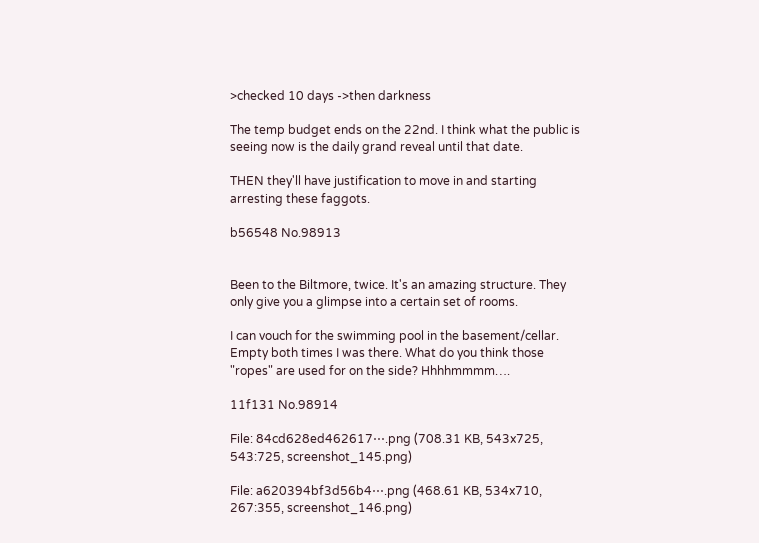>checked 10 days ->then darkness

The temp budget ends on the 22nd. I think what the public is seeing now is the daily grand reveal until that date.

THEN they'll have justification to move in and starting arresting these faggots.

b56548 No.98913


Been to the Biltmore, twice. It's an amazing structure. They only give you a glimpse into a certain set of rooms.

I can vouch for the swimming pool in the basement/cellar. Empty both times I was there. What do you think those "ropes" are used for on the side? Hhhhmmmm….

11f131 No.98914

File: 84cd628ed462617⋯.png (708.31 KB, 543x725, 543:725, screenshot_145.png)

File: a620394bf3d56b4⋯.png (468.61 KB, 534x710, 267:355, screenshot_146.png)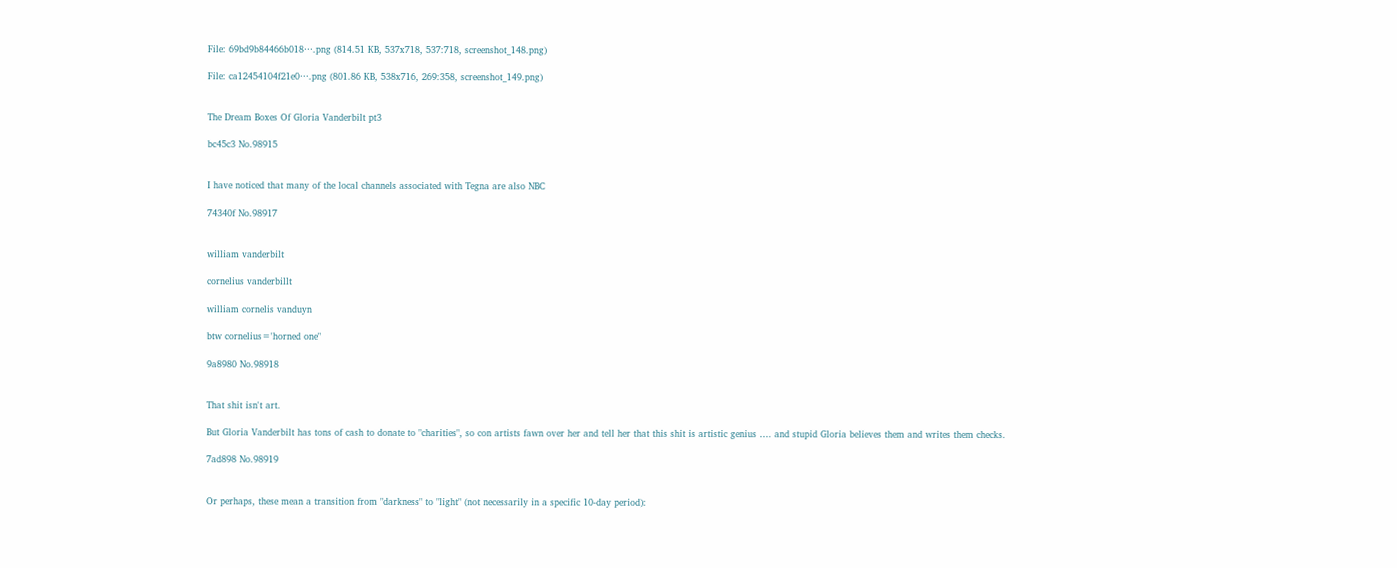File: 69bd9b84466b018⋯.png (814.51 KB, 537x718, 537:718, screenshot_148.png)

File: ca12454104f21e0⋯.png (801.86 KB, 538x716, 269:358, screenshot_149.png)


The Dream Boxes Of Gloria Vanderbilt pt3

bc45c3 No.98915


I have noticed that many of the local channels associated with Tegna are also NBC

74340f No.98917


william vanderbilt

cornelius vanderbillt

william cornelis vanduyn

btw cornelius='horned one"

9a8980 No.98918


That shit isn't art.

But Gloria Vanderbilt has tons of cash to donate to "charities", so con artists fawn over her and tell her that this shit is artistic genius …. and stupid Gloria believes them and writes them checks.

7ad898 No.98919


Or perhaps, these mean a transition from "darkness" to "light" (not necessarily in a specific 10-day period):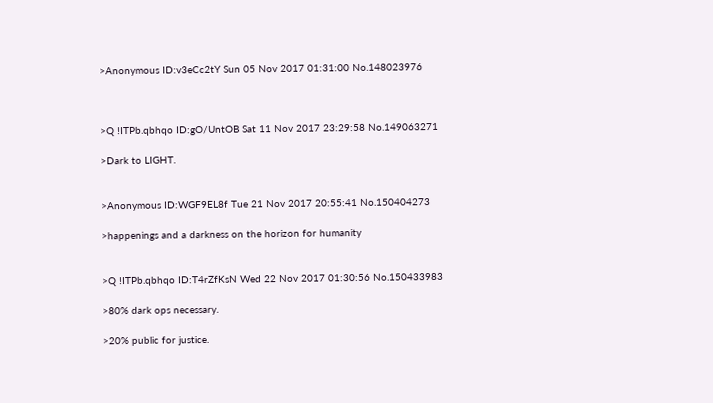>Anonymous ID:v3eCc2tY Sun 05 Nov 2017 01:31:00 No.148023976



>Q !ITPb.qbhqo ID:gO/UntOB Sat 11 Nov 2017 23:29:58 No.149063271

>Dark to LIGHT.


>Anonymous ID:WGF9EL8f Tue 21 Nov 2017 20:55:41 No.150404273

>happenings and a darkness on the horizon for humanity


>Q !ITPb.qbhqo ID:T4rZfKsN Wed 22 Nov 2017 01:30:56 No.150433983

>80% dark ops necessary.

>20% public for justice.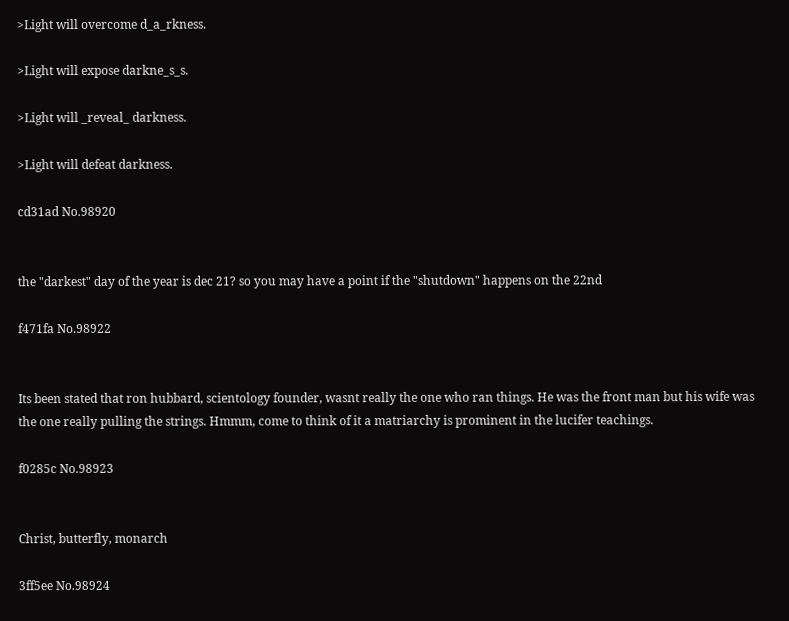>Light will overcome d_a_rkness.

>Light will expose darkne_s_s.

>Light will _reveal_ darkness.

>Light will defeat darkness.

cd31ad No.98920


the "darkest" day of the year is dec 21? so you may have a point if the "shutdown" happens on the 22nd

f471fa No.98922


Its been stated that ron hubbard, scientology founder, wasnt really the one who ran things. He was the front man but his wife was the one really pulling the strings. Hmmm, come to think of it a matriarchy is prominent in the lucifer teachings.

f0285c No.98923


Christ, butterfly, monarch

3ff5ee No.98924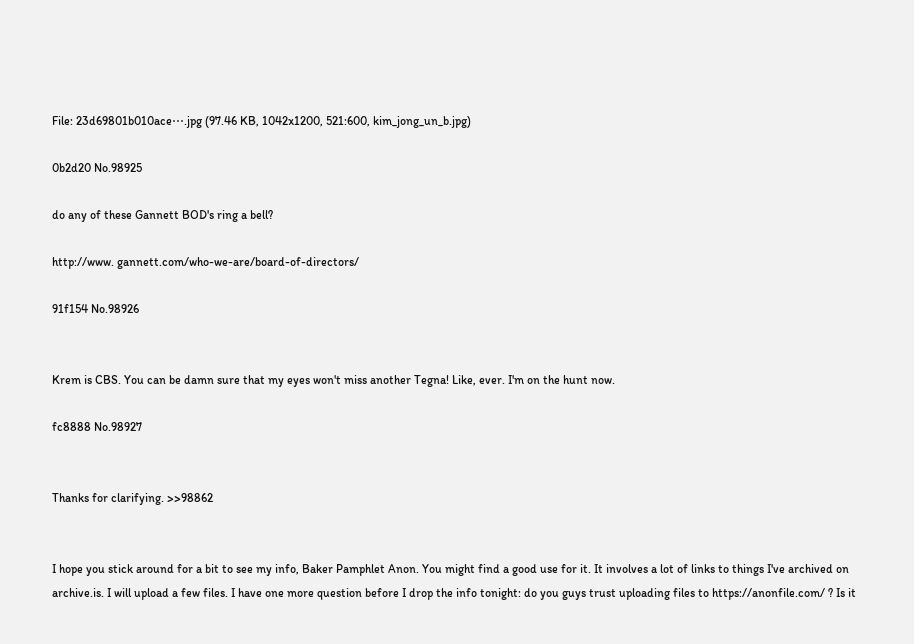File: 23d69801b010ace⋯.jpg (97.46 KB, 1042x1200, 521:600, kim_jong_un_b.jpg)

0b2d20 No.98925

do any of these Gannett BOD's ring a bell?

http://www. gannett.com/who-we-are/board-of-directors/

91f154 No.98926


Krem is CBS. You can be damn sure that my eyes won't miss another Tegna! Like, ever. I'm on the hunt now.

fc8888 No.98927


Thanks for clarifying. >>98862


I hope you stick around for a bit to see my info, Baker Pamphlet Anon. You might find a good use for it. It involves a lot of links to things I've archived on archive.is. I will upload a few files. I have one more question before I drop the info tonight: do you guys trust uploading files to https://anonfile.com/ ? Is it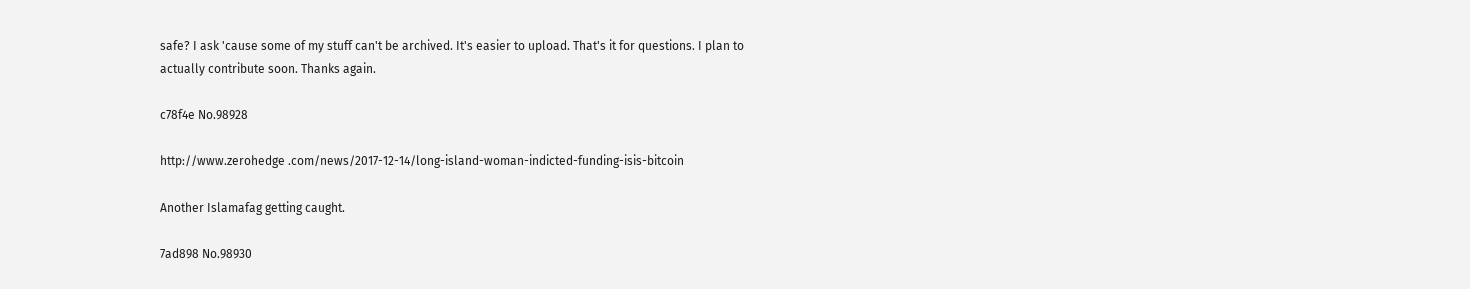safe? I ask 'cause some of my stuff can't be archived. It's easier to upload. That's it for questions. I plan to actually contribute soon. Thanks again.

c78f4e No.98928

http://www.zerohedge .com/news/2017-12-14/long-island-woman-indicted-funding-isis-bitcoin

Another Islamafag getting caught.

7ad898 No.98930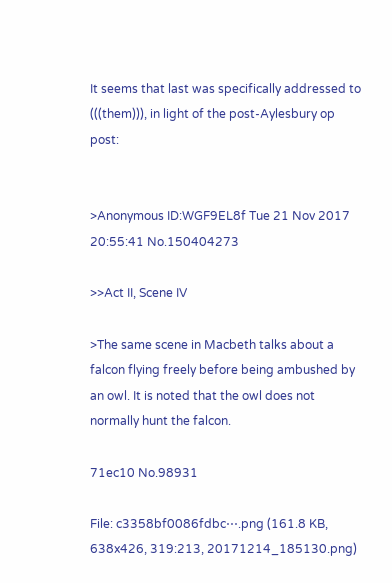It seems that last was specifically addressed to (((them))), in light of the post-Aylesbury op post:


>Anonymous ID:WGF9EL8f Tue 21 Nov 2017 20:55:41 No.150404273

>>Act II, Scene IV

>The same scene in Macbeth talks about a falcon flying freely before being ambushed by an owl. It is noted that the owl does not normally hunt the falcon.

71ec10 No.98931

File: c3358bf0086fdbc⋯.png (161.8 KB, 638x426, 319:213, 20171214_185130.png)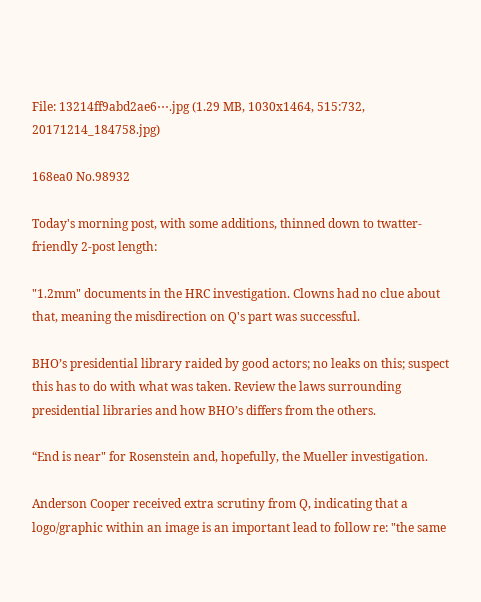File: 13214ff9abd2ae6⋯.jpg (1.29 MB, 1030x1464, 515:732, 20171214_184758.jpg)

168ea0 No.98932

Today's morning post, with some additions, thinned down to twatter-friendly 2-post length:

"1.2mm" documents in the HRC investigation. Clowns had no clue about that, meaning the misdirection on Q's part was successful.

BHO’s presidential library raided by good actors; no leaks on this; suspect this has to do with what was taken. Review the laws surrounding presidential libraries and how BHO’s differs from the others.

“End is near" for Rosenstein and, hopefully, the Mueller investigation.

Anderson Cooper received extra scrutiny from Q, indicating that a logo/graphic within an image is an important lead to follow re: "the same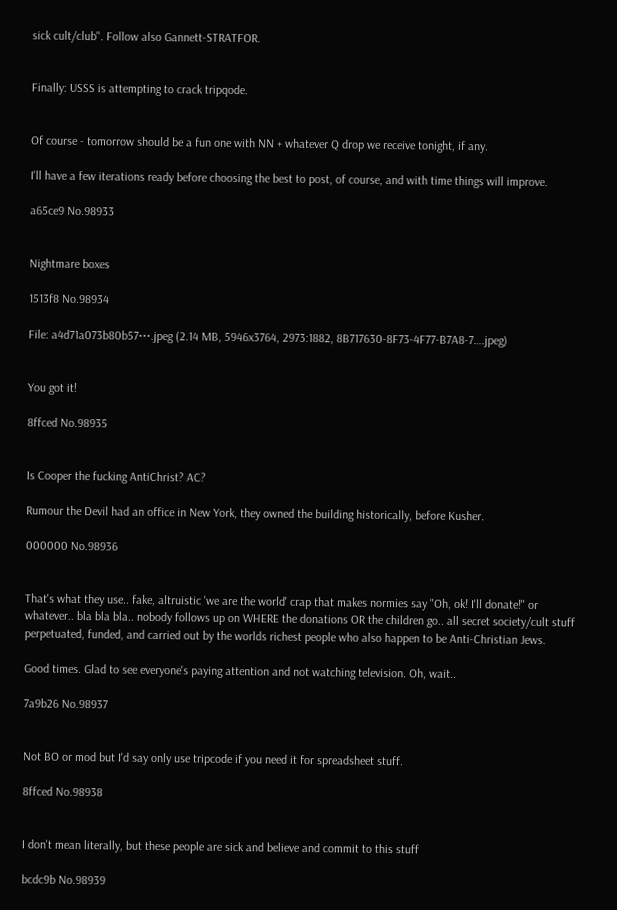sick cult/club". Follow also Gannett-STRATFOR.


Finally: USSS is attempting to crack tripqode.


Of course - tomorrow should be a fun one with NN + whatever Q drop we receive tonight, if any.

I'll have a few iterations ready before choosing the best to post, of course, and with time things will improve.

a65ce9 No.98933


Nightmare boxes

1513f8 No.98934

File: a4d71a073b80b57⋯.jpeg (2.14 MB, 5946x3764, 2973:1882, 8B717630-8F73-4F77-B7A8-7….jpeg)


You got it!

8ffced No.98935


Is Cooper the fucking AntiChrist? AC?

Rumour the Devil had an office in New York, they owned the building historically, before Kusher.

000000 No.98936


That's what they use.. fake, altruistic 'we are the world' crap that makes normies say "Oh, ok! I'll donate!" or whatever.. bla bla bla.. nobody follows up on WHERE the donations OR the children go.. all secret society/cult stuff perpetuated, funded, and carried out by the worlds richest people who also happen to be Anti-Christian Jews.

Good times. Glad to see everyone's paying attention and not watching television. Oh, wait..

7a9b26 No.98937


Not BO or mod but I'd say only use tripcode if you need it for spreadsheet stuff.

8ffced No.98938


I don't mean literally, but these people are sick and believe and commit to this stuff

bcdc9b No.98939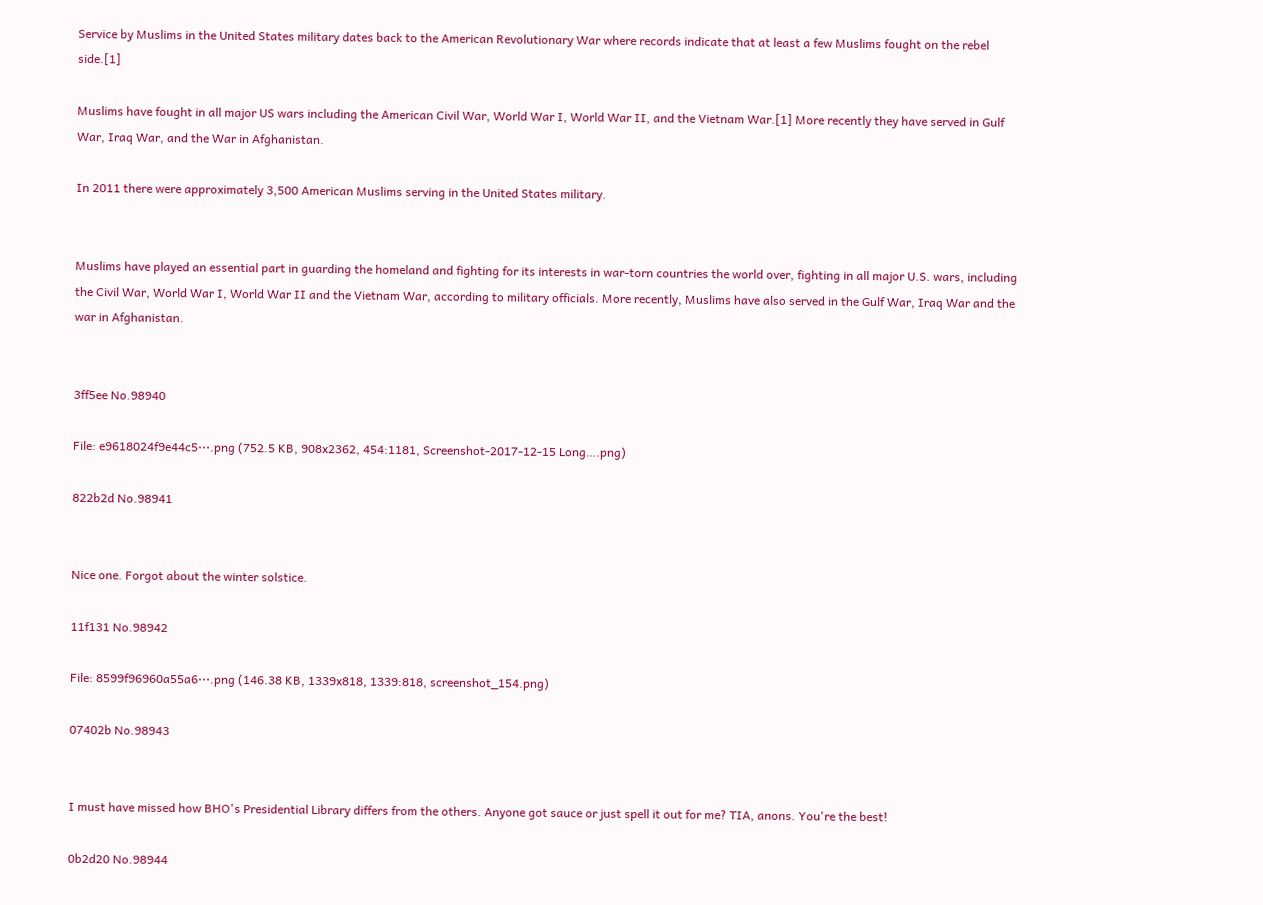Service by Muslims in the United States military dates back to the American Revolutionary War where records indicate that at least a few Muslims fought on the rebel side.[1]

Muslims have fought in all major US wars including the American Civil War, World War I, World War II, and the Vietnam War.[1] More recently they have served in Gulf War, Iraq War, and the War in Afghanistan.

In 2011 there were approximately 3,500 American Muslims serving in the United States military.


Muslims have played an essential part in guarding the homeland and fighting for its interests in war-torn countries the world over, fighting in all major U.S. wars, including the Civil War, World War I, World War II and the Vietnam War, according to military officials. More recently, Muslims have also served in the Gulf War, Iraq War and the war in Afghanistan.


3ff5ee No.98940

File: e9618024f9e44c5⋯.png (752.5 KB, 908x2362, 454:1181, Screenshot-2017-12-15 Long….png)

822b2d No.98941


Nice one. Forgot about the winter solstice.

11f131 No.98942

File: 8599f96960a55a6⋯.png (146.38 KB, 1339x818, 1339:818, screenshot_154.png)

07402b No.98943


I must have missed how BHO's Presidential Library differs from the others. Anyone got sauce or just spell it out for me? TIA, anons. You're the best!

0b2d20 No.98944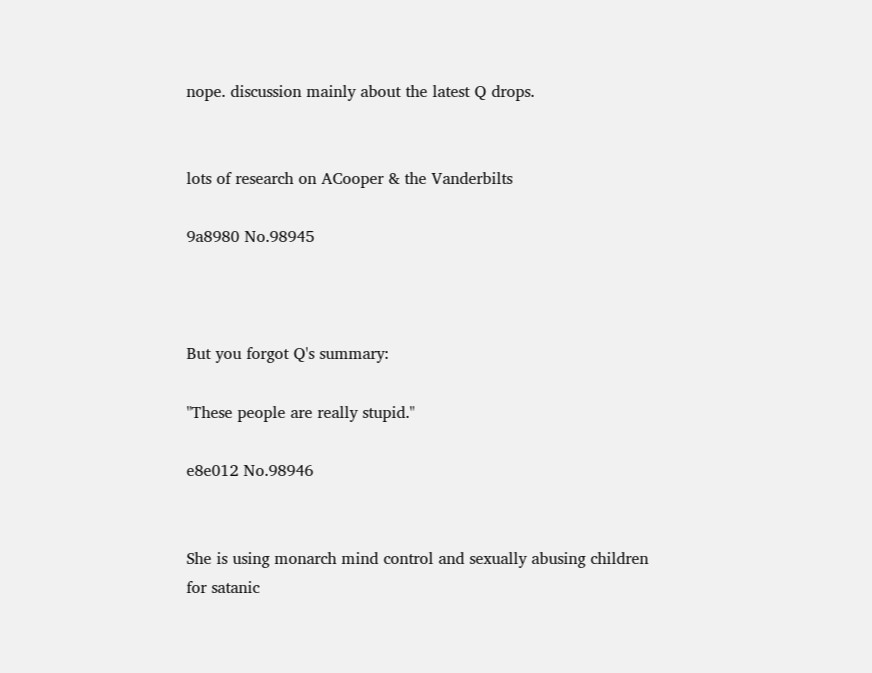nope. discussion mainly about the latest Q drops.


lots of research on ACooper & the Vanderbilts

9a8980 No.98945



But you forgot Q's summary:

"These people are really stupid."

e8e012 No.98946


She is using monarch mind control and sexually abusing children for satanic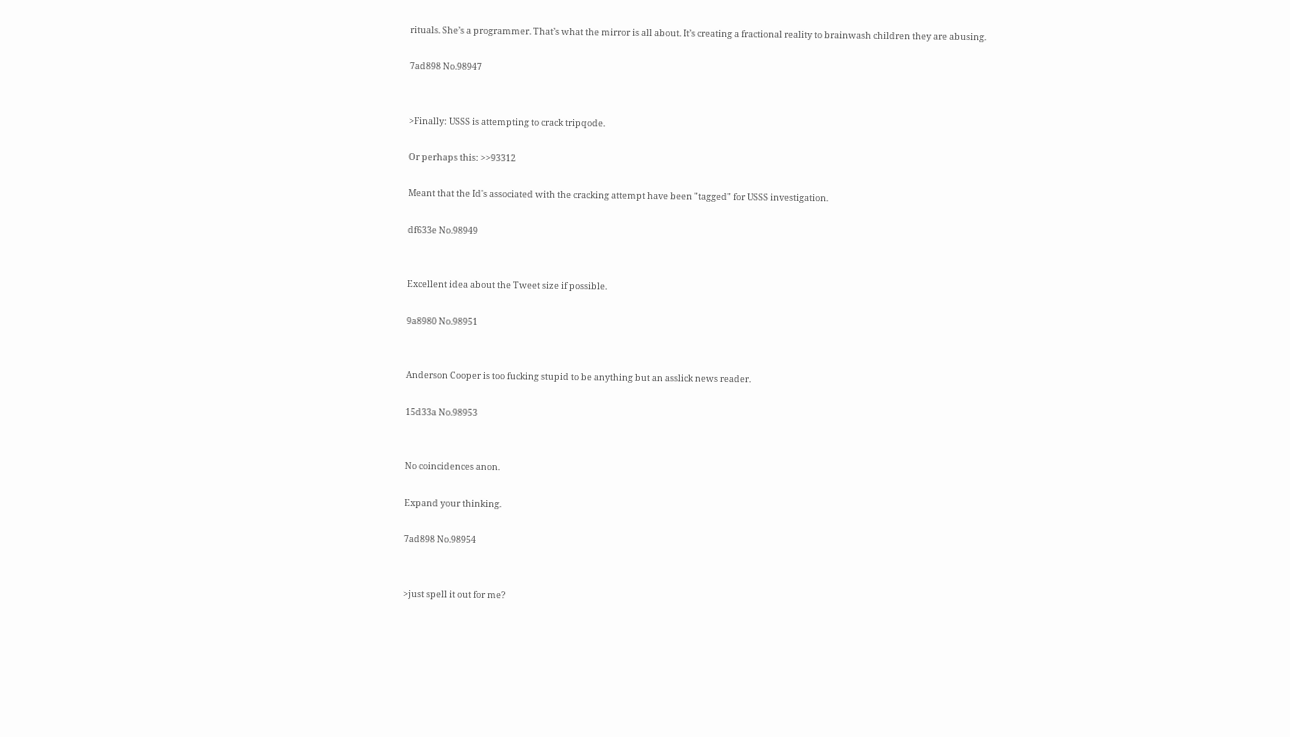rituals. She’s a programmer. That’s what the mirror is all about. It’s creating a fractional reality to brainwash children they are abusing.

7ad898 No.98947


>Finally: USSS is attempting to crack tripqode.

Or perhaps this: >>93312

Meant that the Id's associated with the cracking attempt have been "tagged" for USSS investigation.

df633e No.98949


Excellent idea about the Tweet size if possible.

9a8980 No.98951


Anderson Cooper is too fucking stupid to be anything but an asslick news reader.

15d33a No.98953


No coincidences anon.

Expand your thinking.

7ad898 No.98954


>just spell it out for me?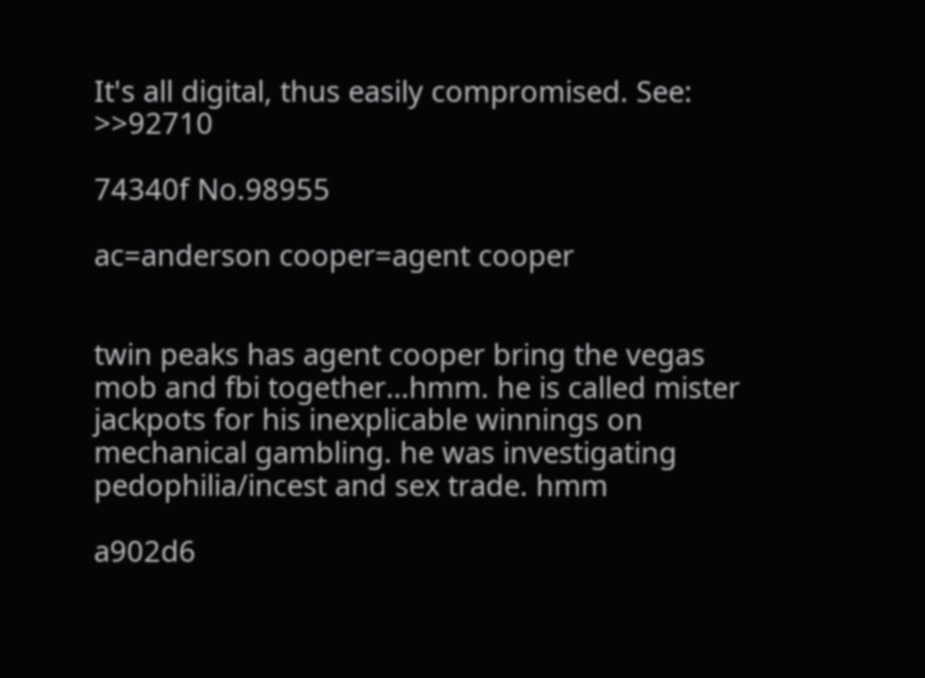It's all digital, thus easily compromised. See: >>92710

74340f No.98955

ac=anderson cooper=agent cooper


twin peaks has agent cooper bring the vegas mob and fbi together…hmm. he is called mister jackpots for his inexplicable winnings on mechanical gambling. he was investigating pedophilia/incest and sex trade. hmm

a902d6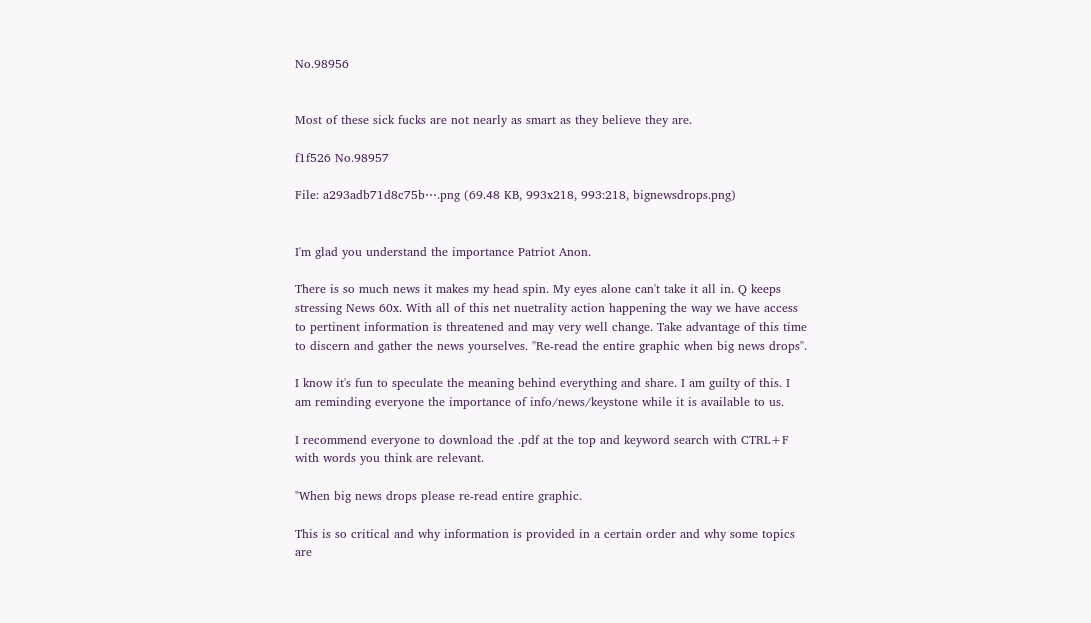No.98956


Most of these sick fucks are not nearly as smart as they believe they are.

f1f526 No.98957

File: a293adb71d8c75b⋯.png (69.48 KB, 993x218, 993:218, bignewsdrops.png)


I'm glad you understand the importance Patriot Anon.

There is so much news it makes my head spin. My eyes alone can't take it all in. Q keeps stressing News 60x. With all of this net nuetrality action happening the way we have access to pertinent information is threatened and may very well change. Take advantage of this time to discern and gather the news yourselves. "Re-read the entire graphic when big news drops".

I know it's fun to speculate the meaning behind everything and share. I am guilty of this. I am reminding everyone the importance of info/news/keystone while it is available to us.

I recommend everyone to download the .pdf at the top and keyword search with CTRL+F with words you think are relevant.

"When big news drops please re-read entire graphic.

This is so critical and why information is provided in a certain order and why some topics are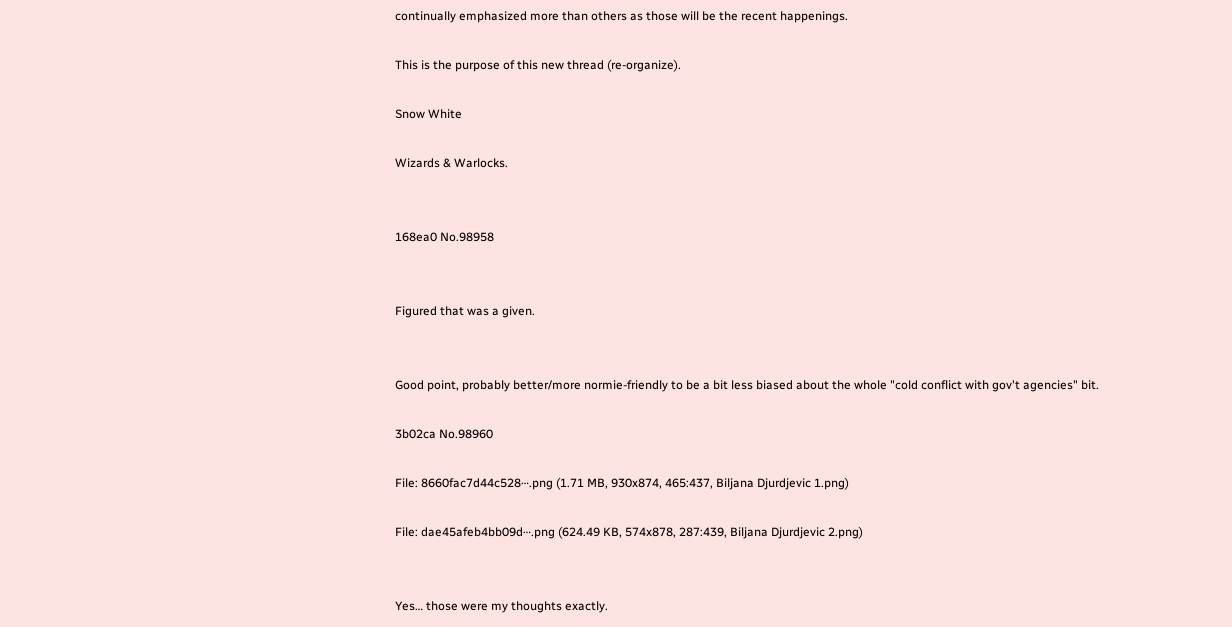continually emphasized more than others as those will be the recent happenings.

This is the purpose of this new thread (re-organize).

Snow White

Wizards & Warlocks.


168ea0 No.98958


Figured that was a given.


Good point, probably better/more normie-friendly to be a bit less biased about the whole "cold conflict with gov't agencies" bit.

3b02ca No.98960

File: 8660fac7d44c528⋯.png (1.71 MB, 930x874, 465:437, Biljana Djurdjevic 1.png)

File: dae45afeb4bb09d⋯.png (624.49 KB, 574x878, 287:439, Biljana Djurdjevic 2.png)


Yes… those were my thoughts exactly.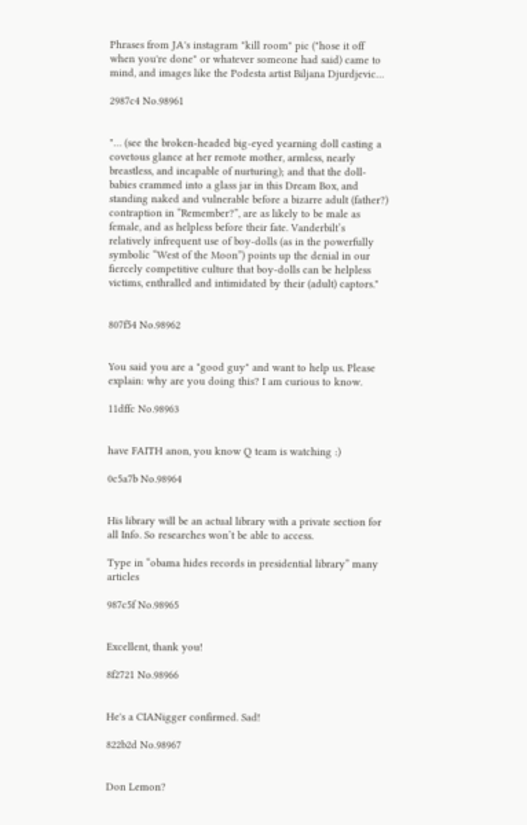Phrases from JA's instagram "kill room" pic ("hose it off when you're done" or whatever someone had said) came to mind, and images like the Podesta artist Biljana Djurdjevic…

2987c4 No.98961


"… (see the broken-headed big-eyed yearning doll casting a covetous glance at her remote mother, armless, nearly breastless, and incapable of nurturing); and that the doll-babies crammed into a glass jar in this Dream Box, and standing naked and vulnerable before a bizarre adult (father?) contraption in “Remember?”, are as likely to be male as female, and as helpless before their fate. Vanderbilt’s relatively infrequent use of boy-dolls (as in the powerfully symbolic “West of the Moon”) points up the denial in our fiercely competitive culture that boy-dolls can be helpless victims, enthralled and intimidated by their (adult) captors."


807f54 No.98962


You said you are a "good guy" and want to help us. Please explain: why are you doing this? I am curious to know.

11dffc No.98963


have FAITH anon, you know Q team is watching :)

0c5a7b No.98964


His library will be an actual library with a private section for all Info. So researches won’t be able to access.

Type in “obama hides records in presidential library” many articles

987c5f No.98965


Excellent, thank you!

8f2721 No.98966


He's a CIANigger confirmed. Sad!

822b2d No.98967


Don Lemon?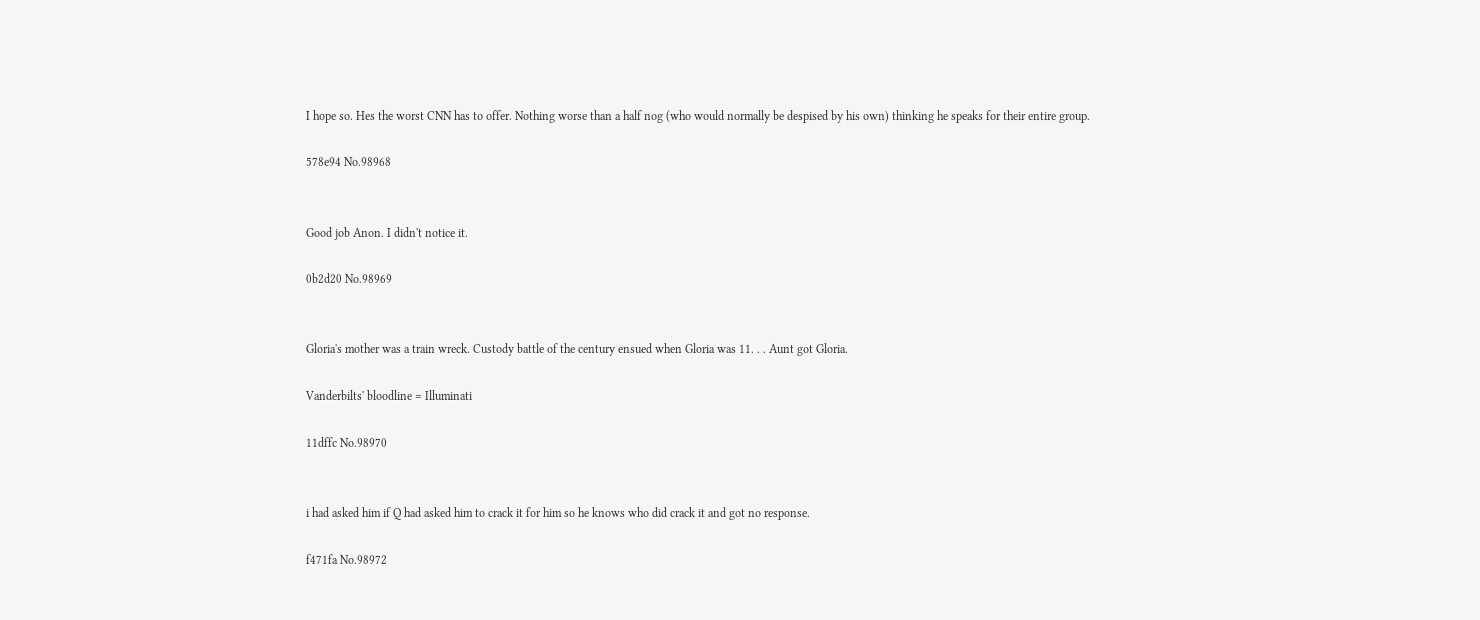I hope so. Hes the worst CNN has to offer. Nothing worse than a half nog (who would normally be despised by his own) thinking he speaks for their entire group.

578e94 No.98968


Good job Anon. I didn't notice it.

0b2d20 No.98969


Gloria's mother was a train wreck. Custody battle of the century ensued when Gloria was 11. . . Aunt got Gloria.

Vanderbilts' bloodline = Illuminati

11dffc No.98970


i had asked him if Q had asked him to crack it for him so he knows who did crack it and got no response.

f471fa No.98972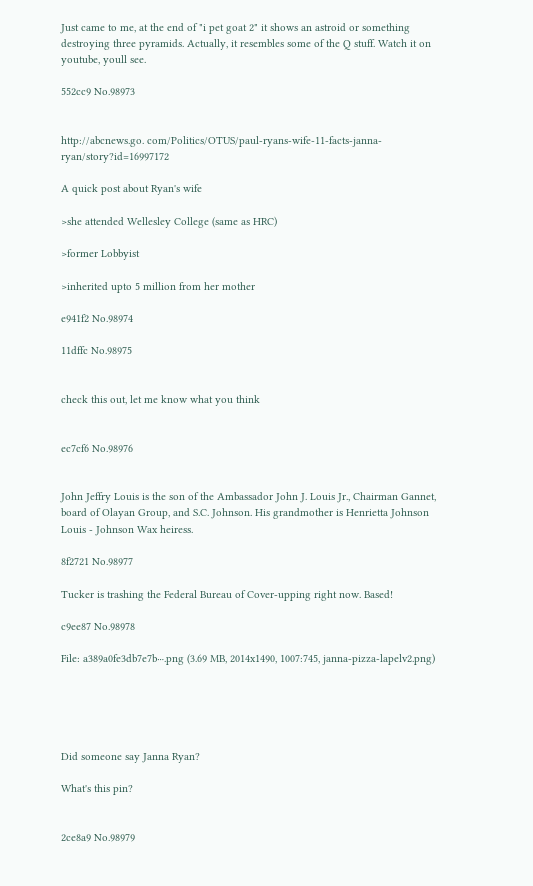Just came to me, at the end of "i pet goat 2" it shows an astroid or something destroying three pyramids. Actually, it resembles some of the Q stuff. Watch it on youtube, youll see.

552cc9 No.98973


http://abcnews.go. com/Politics/OTUS/paul-ryans-wife-11-facts-janna-ryan/story?id=16997172

A quick post about Ryan's wife

>she attended Wellesley College (same as HRC)

>former Lobbyist

>inherited upto 5 million from her mother

e941f2 No.98974

11dffc No.98975


check this out, let me know what you think


ec7cf6 No.98976


John Jeffry Louis is the son of the Ambassador John J. Louis Jr., Chairman Gannet, board of Olayan Group, and S.C. Johnson. His grandmother is Henrietta Johnson Louis - Johnson Wax heiress.

8f2721 No.98977

Tucker is trashing the Federal Bureau of Cover-upping right now. Based!

c9ee87 No.98978

File: a389a0fe3db7e7b⋯.png (3.69 MB, 2014x1490, 1007:745, janna-pizza-lapelv2.png)





Did someone say Janna Ryan?

What's this pin?


2ce8a9 No.98979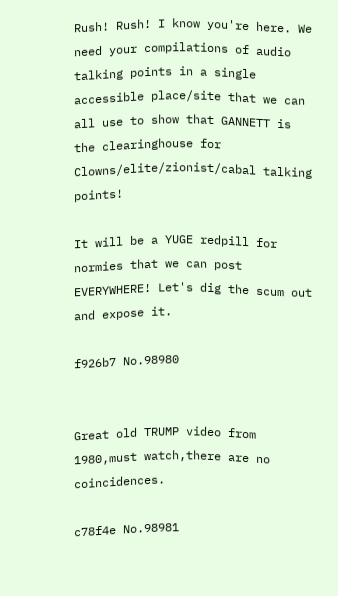Rush! Rush! I know you're here. We need your compilations of audio talking points in a single accessible place/site that we can all use to show that GANNETT is the clearinghouse for Clowns/elite/zionist/cabal talking points!

It will be a YUGE redpill for normies that we can post EVERYWHERE! Let's dig the scum out and expose it.

f926b7 No.98980


Great old TRUMP video from 1980,must watch,there are no coincidences.

c78f4e No.98981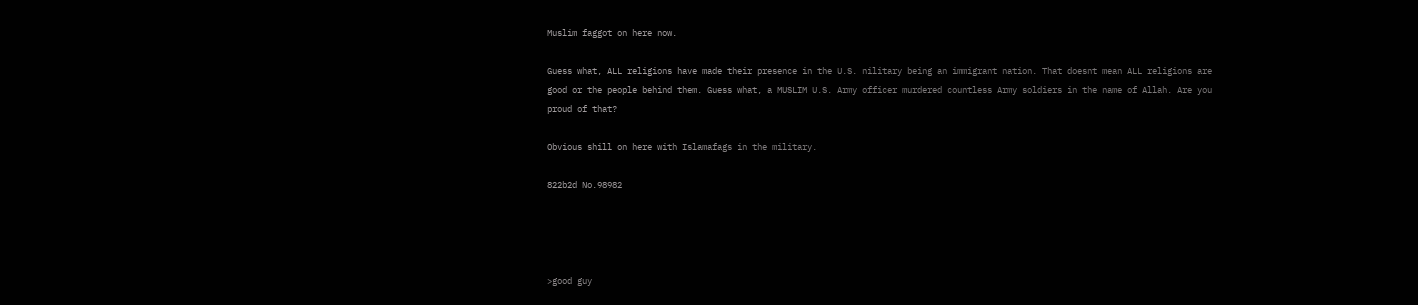Muslim faggot on here now.

Guess what, ALL religions have made their presence in the U.S. nilitary being an immigrant nation. That doesnt mean ALL religions are good or the people behind them. Guess what, a MUSLIM U.S. Army officer murdered countless Army soldiers in the name of Allah. Are you proud of that?

Obvious shill on here with Islamafags in the military.

822b2d No.98982




>good guy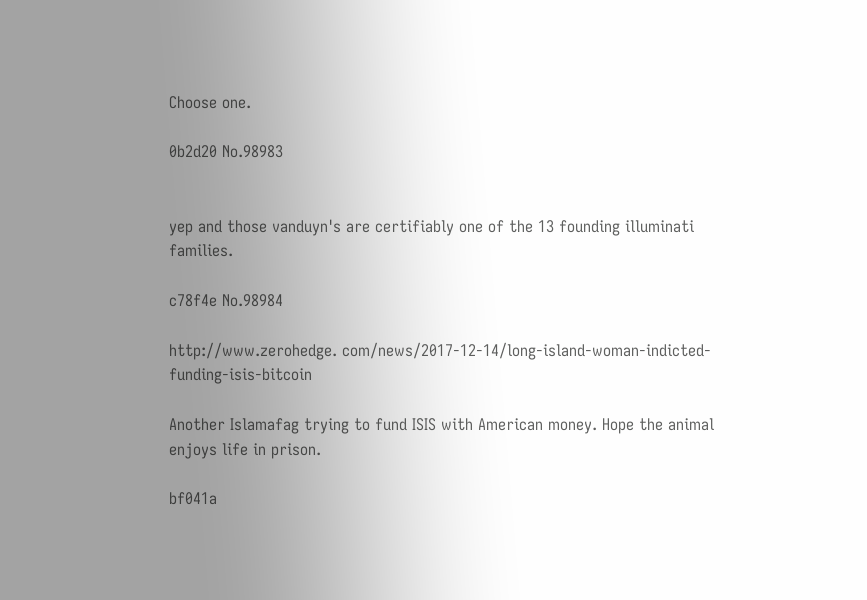Choose one.

0b2d20 No.98983


yep and those vanduyn's are certifiably one of the 13 founding illuminati families.

c78f4e No.98984

http://www.zerohedge. com/news/2017-12-14/long-island-woman-indicted-funding-isis-bitcoin

Another Islamafag trying to fund ISIS with American money. Hope the animal enjoys life in prison.

bf041a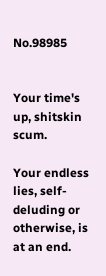No.98985


Your time's up, shitskin scum.

Your endless lies, self-deluding or otherwise, is at an end.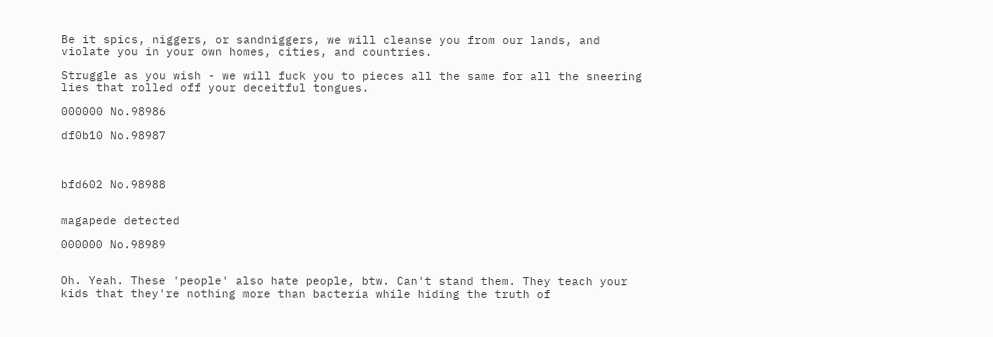Be it spics, niggers, or sandniggers, we will cleanse you from our lands, and violate you in your own homes, cities, and countries.

Struggle as you wish - we will fuck you to pieces all the same for all the sneering lies that rolled off your deceitful tongues.

000000 No.98986

df0b10 No.98987



bfd602 No.98988


magapede detected

000000 No.98989


Oh. Yeah. These 'people' also hate people, btw. Can't stand them. They teach your kids that they're nothing more than bacteria while hiding the truth of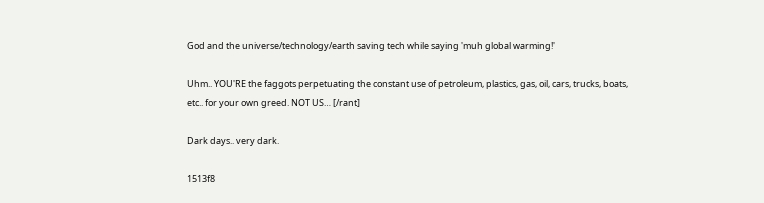God and the universe/technology/earth saving tech while saying 'muh global warming!'

Uhm.. YOU'RE the faggots perpetuating the constant use of petroleum, plastics, gas, oil, cars, trucks, boats, etc.. for your own greed. NOT US… [/rant]

Dark days.. very dark.

1513f8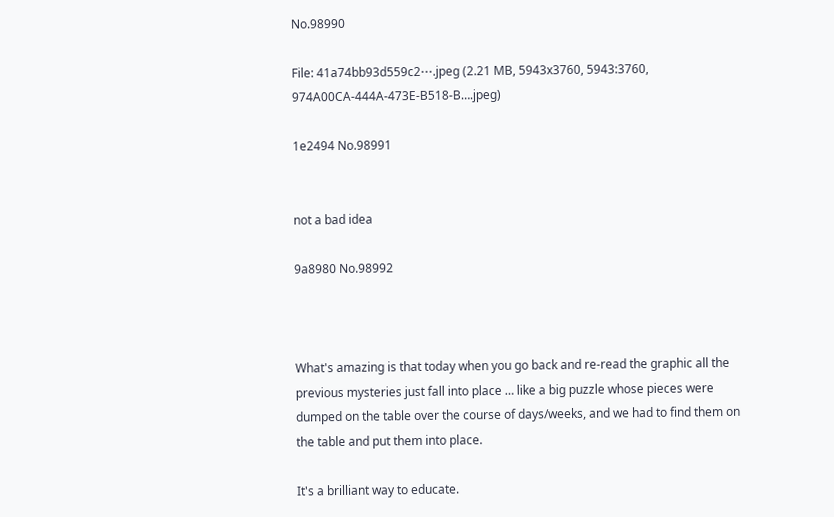No.98990

File: 41a74bb93d559c2⋯.jpeg (2.21 MB, 5943x3760, 5943:3760, 974A00CA-444A-473E-B518-B….jpeg)

1e2494 No.98991


not a bad idea

9a8980 No.98992



What's amazing is that today when you go back and re-read the graphic all the previous mysteries just fall into place … like a big puzzle whose pieces were dumped on the table over the course of days/weeks, and we had to find them on the table and put them into place.

It's a brilliant way to educate.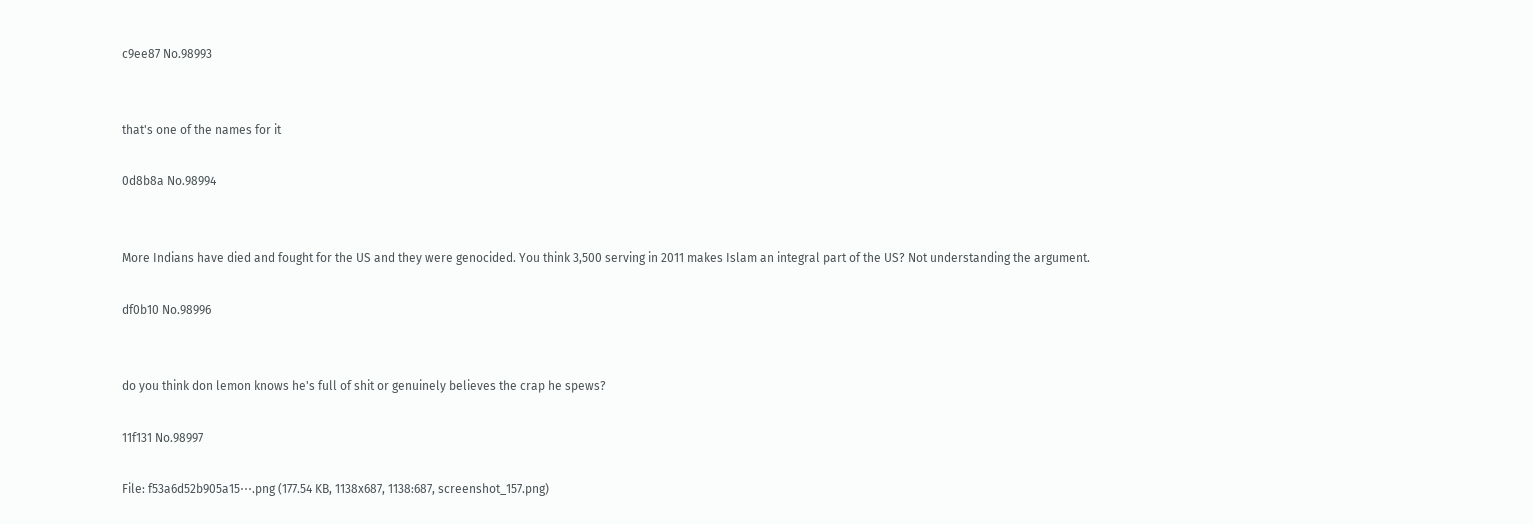c9ee87 No.98993


that's one of the names for it

0d8b8a No.98994


More Indians have died and fought for the US and they were genocided. You think 3,500 serving in 2011 makes Islam an integral part of the US? Not understanding the argument.

df0b10 No.98996


do you think don lemon knows he's full of shit or genuinely believes the crap he spews?

11f131 No.98997

File: f53a6d52b905a15⋯.png (177.54 KB, 1138x687, 1138:687, screenshot_157.png)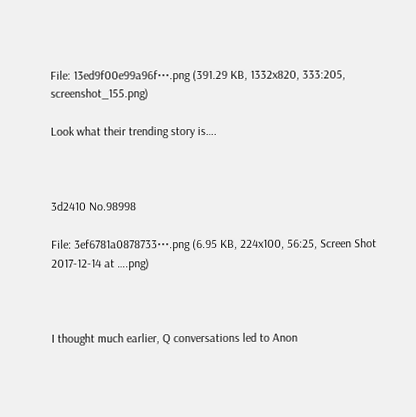File: 13ed9f00e99a96f⋯.png (391.29 KB, 1332x820, 333:205, screenshot_155.png)

Look what their trending story is….



3d2410 No.98998

File: 3ef6781a0878733⋯.png (6.95 KB, 224x100, 56:25, Screen Shot 2017-12-14 at ….png)



I thought much earlier, Q conversations led to Anon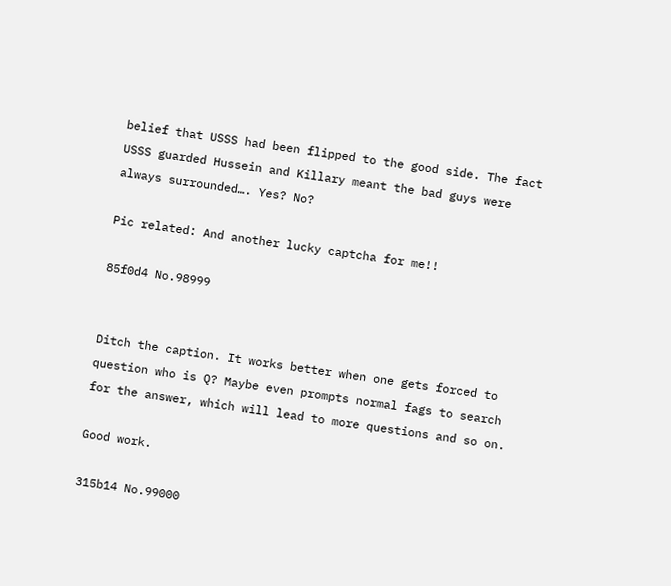belief that USSS had been flipped to the good side. The fact USSS guarded Hussein and Killary meant the bad guys were always surrounded…. Yes? No?

Pic related: And another lucky captcha for me!!

85f0d4 No.98999


Ditch the caption. It works better when one gets forced to question who is Q? Maybe even prompts normal fags to search for the answer, which will lead to more questions and so on.

Good work.

315b14 No.99000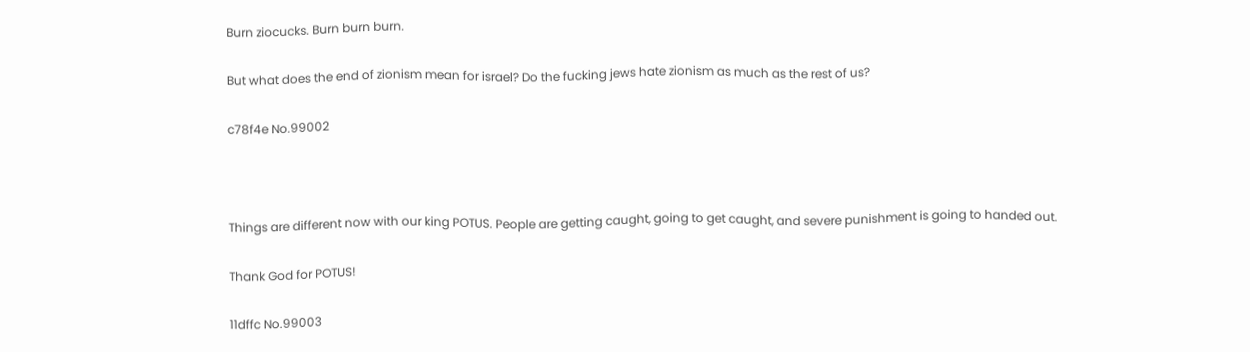Burn ziocucks. Burn burn burn.

But what does the end of zionism mean for israel? Do the fucking jews hate zionism as much as the rest of us?

c78f4e No.99002



Things are different now with our king POTUS. People are getting caught, going to get caught, and severe punishment is going to handed out.

Thank God for POTUS!

11dffc No.99003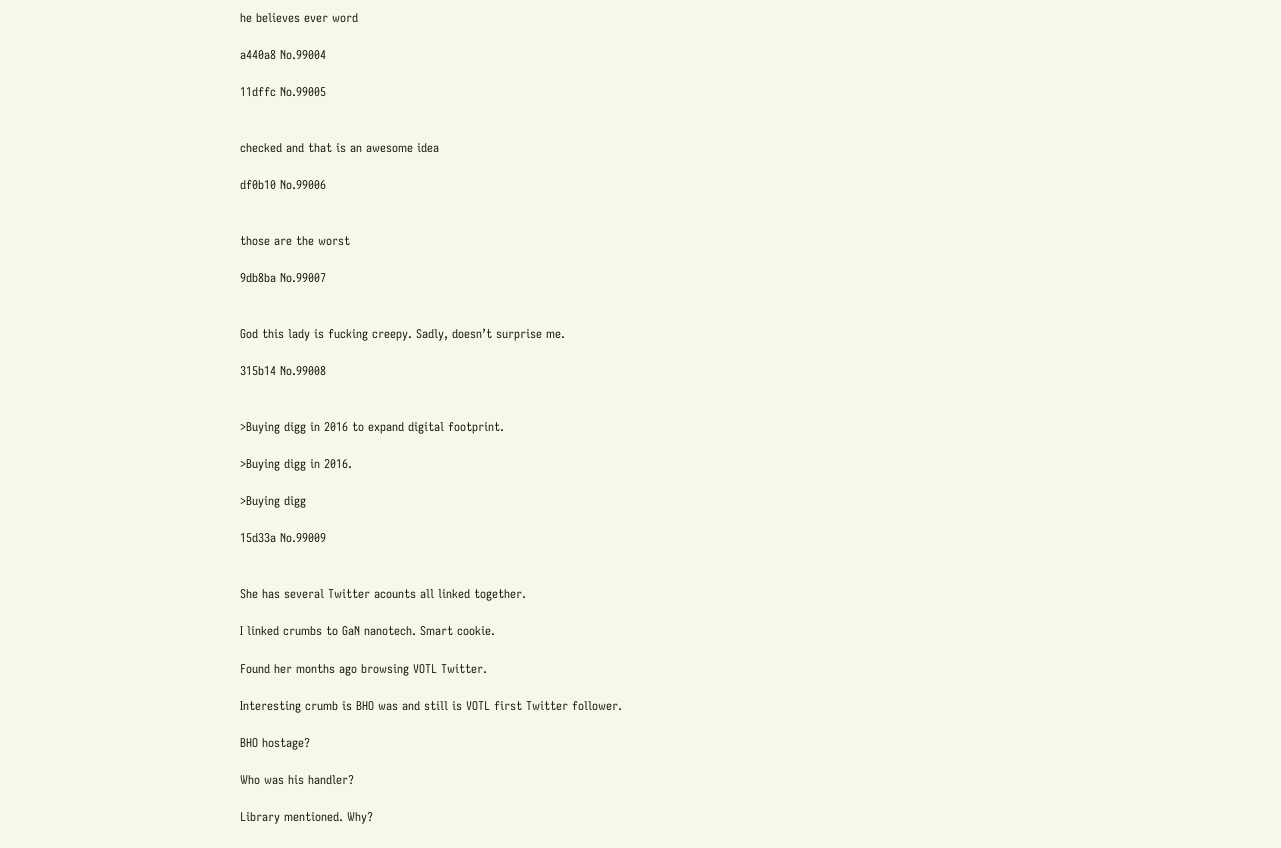he believes ever word

a440a8 No.99004

11dffc No.99005


checked and that is an awesome idea

df0b10 No.99006


those are the worst

9db8ba No.99007


God this lady is fucking creepy. Sadly, doesn’t surprise me.

315b14 No.99008


>Buying digg in 2016 to expand digital footprint.

>Buying digg in 2016.

>Buying digg

15d33a No.99009


She has several Twitter acounts all linked together.

I linked crumbs to GaN nanotech. Smart cookie.

Found her months ago browsing VOTL Twitter.

Interesting crumb is BHO was and still is VOTL first Twitter follower.

BHO hostage?

Who was his handler?

Library mentioned. Why?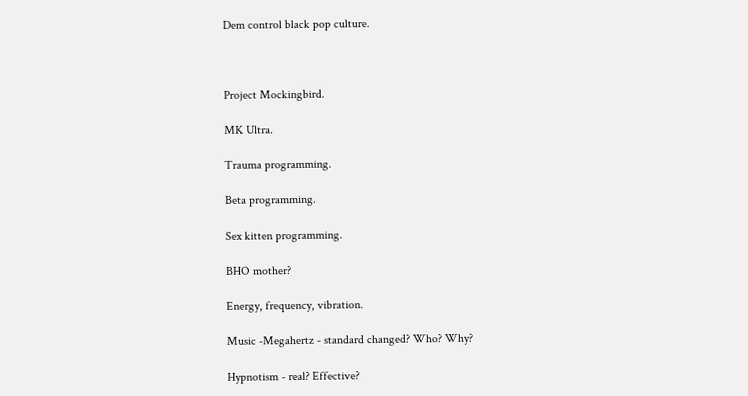Dem control black pop culture.



Project Mockingbird.

MK Ultra.

Trauma programming.

Beta programming.

Sex kitten programming.

BHO mother?

Energy, frequency, vibration.

Music -Megahertz - standard changed? Who? Why?

Hypnotism - real? Effective?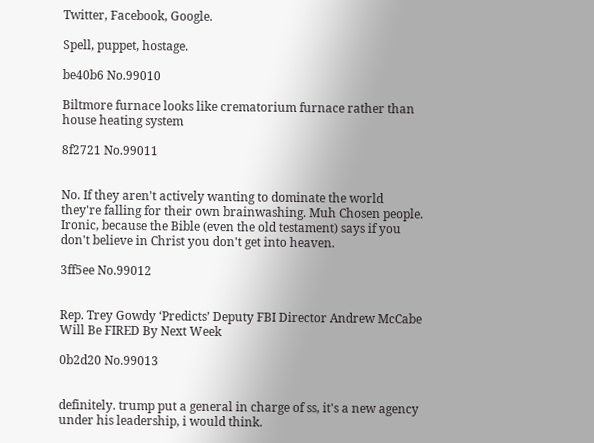Twitter, Facebook, Google.

Spell, puppet, hostage.

be40b6 No.99010

Biltmore furnace looks like crematorium furnace rather than house heating system

8f2721 No.99011


No. If they aren't actively wanting to dominate the world they're falling for their own brainwashing. Muh Chosen people. Ironic, because the Bible (even the old testament) says if you don't believe in Christ you don't get into heaven.

3ff5ee No.99012


Rep. Trey Gowdy ‘Predicts’ Deputy FBI Director Andrew McCabe Will Be FIRED By Next Week

0b2d20 No.99013


definitely. trump put a general in charge of ss, it's a new agency under his leadership, i would think.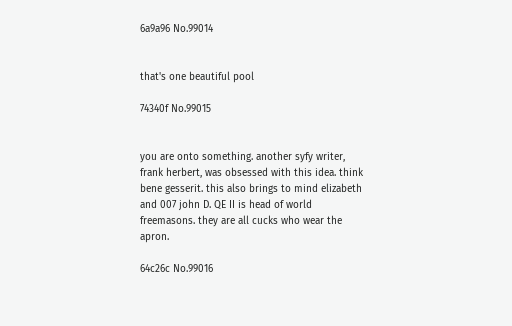6a9a96 No.99014


that's one beautiful pool

74340f No.99015


you are onto something. another syfy writer, frank herbert, was obsessed with this idea. think bene gesserit. this also brings to mind elizabeth and 007 john D. QE II is head of world freemasons. they are all cucks who wear the apron.

64c26c No.99016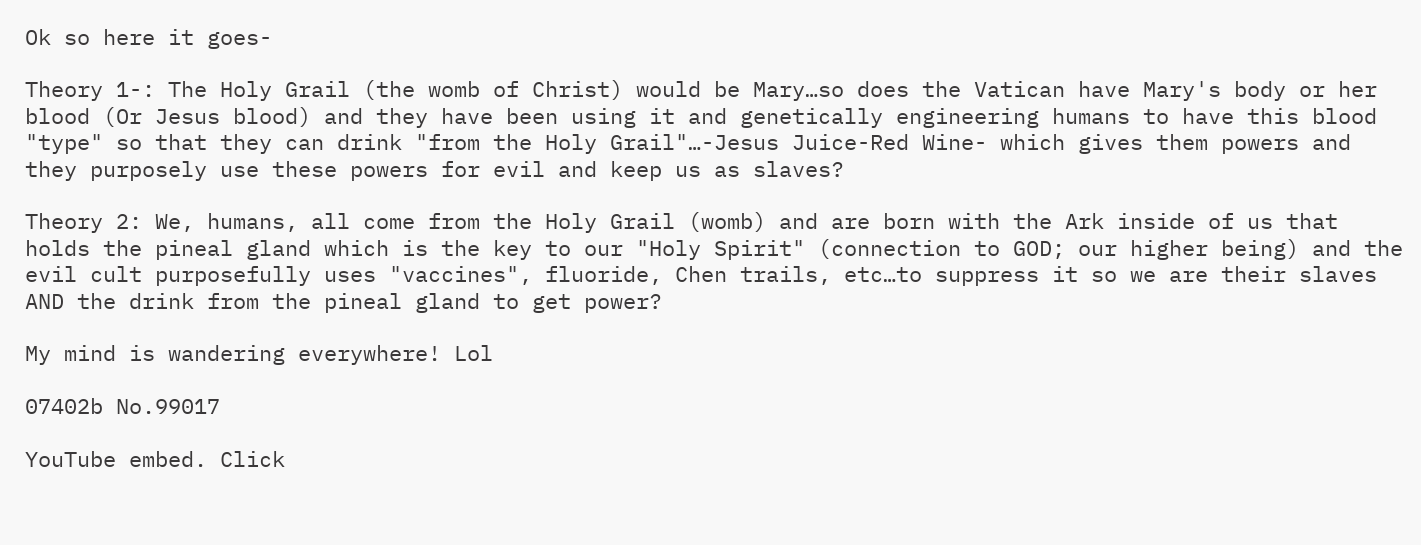Ok so here it goes-

Theory 1-: The Holy Grail (the womb of Christ) would be Mary…so does the Vatican have Mary's body or her blood (Or Jesus blood) and they have been using it and genetically engineering humans to have this blood "type" so that they can drink "from the Holy Grail"…-Jesus Juice-Red Wine- which gives them powers and they purposely use these powers for evil and keep us as slaves?

Theory 2: We, humans, all come from the Holy Grail (womb) and are born with the Ark inside of us that holds the pineal gland which is the key to our "Holy Spirit" (connection to GOD; our higher being) and the evil cult purposefully uses "vaccines", fluoride, Chen trails, etc…to suppress it so we are their slaves AND the drink from the pineal gland to get power?

My mind is wandering everywhere! Lol

07402b No.99017

YouTube embed. Click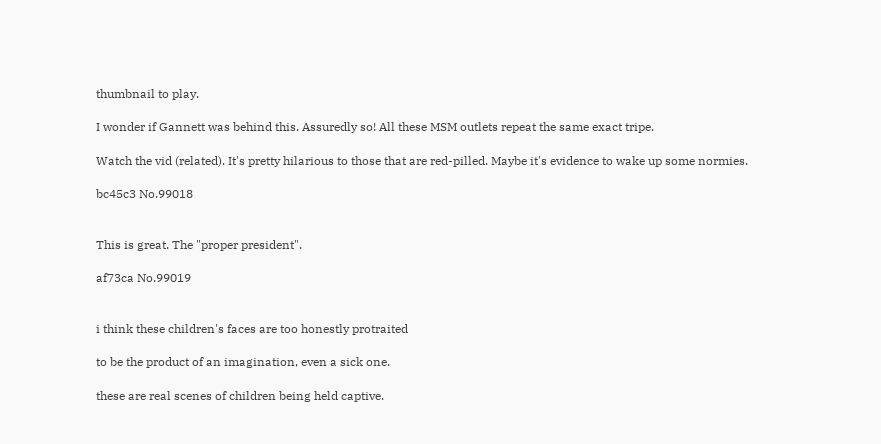thumbnail to play.

I wonder if Gannett was behind this. Assuredly so! All these MSM outlets repeat the same exact tripe.

Watch the vid (related). It's pretty hilarious to those that are red-pilled. Maybe it's evidence to wake up some normies.

bc45c3 No.99018


This is great. The "proper president".

af73ca No.99019


i think these children's faces are too honestly protraited

to be the product of an imagination, even a sick one.

these are real scenes of children being held captive.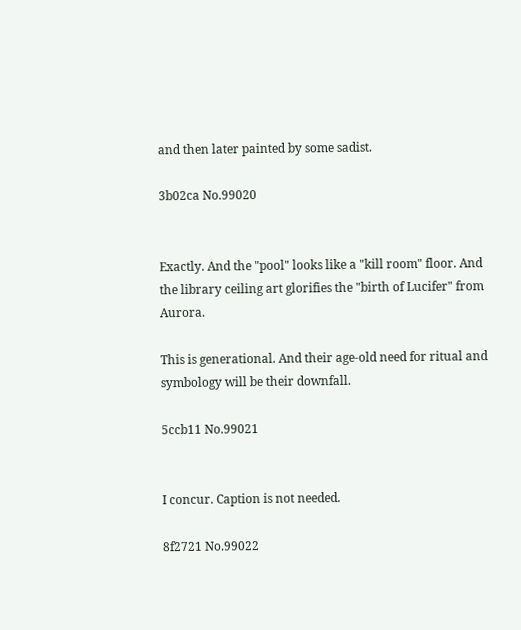and then later painted by some sadist.

3b02ca No.99020


Exactly. And the "pool" looks like a "kill room" floor. And the library ceiling art glorifies the "birth of Lucifer" from Aurora.

This is generational. And their age-old need for ritual and symbology will be their downfall.

5ccb11 No.99021


I concur. Caption is not needed.

8f2721 No.99022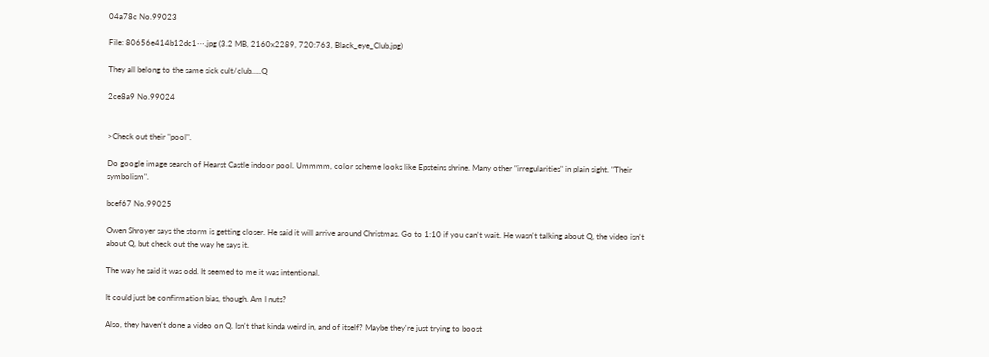04a78c No.99023

File: 80656e414b12dc1⋯.jpg (3.2 MB, 2160x2289, 720:763, Black_eye_Club.jpg)

They all belong to the same sick cult/club…..Q

2ce8a9 No.99024


>Check out their "pool".

Do google image search of Hearst Castle indoor pool. Ummmm, color scheme looks like Epsteins shrine. Many other "irregularities" in plain sight. "Their symbolism".

bcef67 No.99025

Owen Shroyer says the storm is getting closer. He said it will arrive around Christmas. Go to 1:10 if you can't wait. He wasn't talking about Q, the video isn't about Q, but check out the way he says it.

The way he said it was odd. It seemed to me it was intentional.

It could just be confirmation bias, though. Am I nuts?

Also, they haven't done a video on Q. Isn't that kinda weird in, and of itself? Maybe they're just trying to boost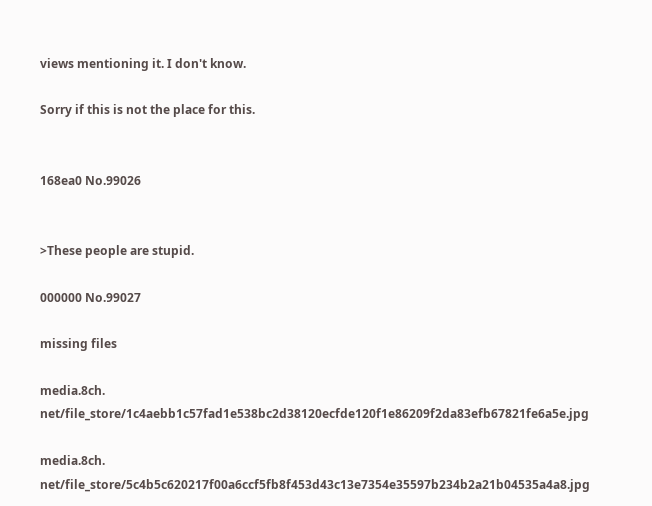views mentioning it. I don't know.

Sorry if this is not the place for this.


168ea0 No.99026


>These people are stupid.

000000 No.99027

missing files

media.8ch. net/file_store/1c4aebb1c57fad1e538bc2d38120ecfde120f1e86209f2da83efb67821fe6a5e.jpg

media.8ch. net/file_store/5c4b5c620217f00a6ccf5fb8f453d43c13e7354e35597b234b2a21b04535a4a8.jpg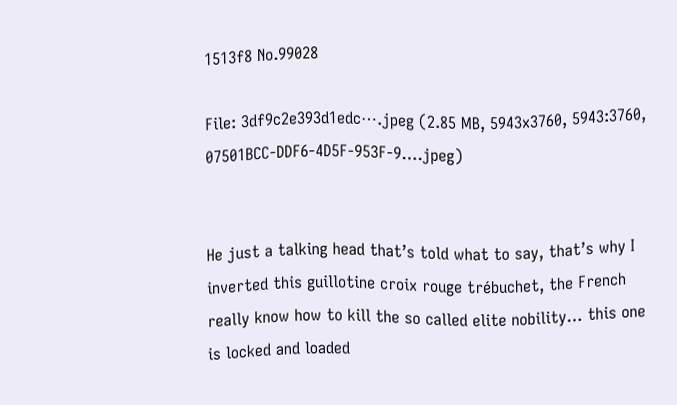1513f8 No.99028

File: 3df9c2e393d1edc⋯.jpeg (2.85 MB, 5943x3760, 5943:3760, 07501BCC-DDF6-4D5F-953F-9….jpeg)


He just a talking head that’s told what to say, that’s why I inverted this guillotine croix rouge trébuchet, the French really know how to kill the so called elite nobility… this one is locked and loaded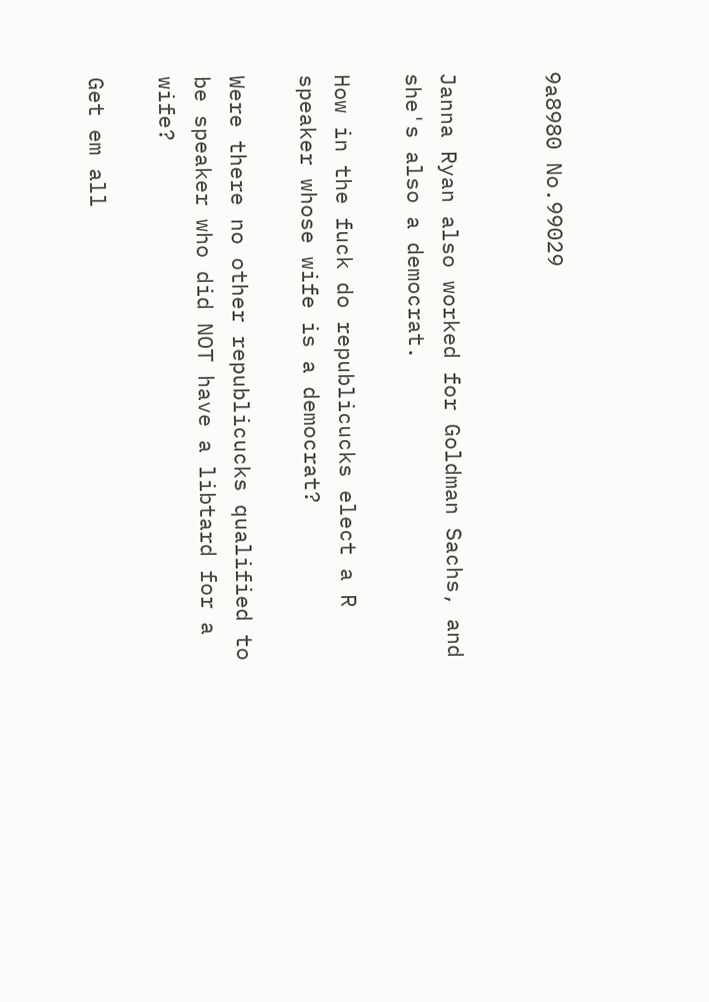9a8980 No.99029


Janna Ryan also worked for Goldman Sachs, and she's also a democrat.

How in the fuck do republicucks elect a R speaker whose wife is a democrat?

Were there no other republicucks qualified to be speaker who did NOT have a libtard for a wife?

Get em all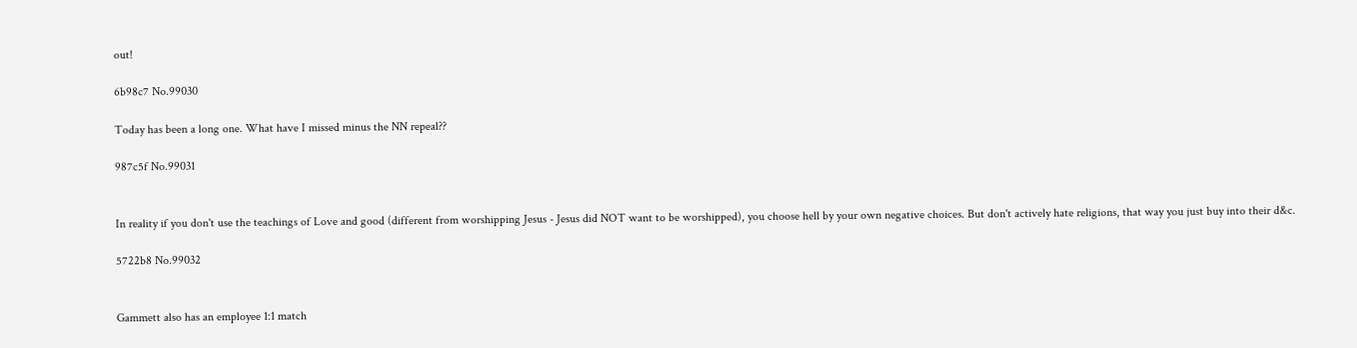out!

6b98c7 No.99030

Today has been a long one. What have I missed minus the NN repeal??

987c5f No.99031


In reality if you don't use the teachings of Love and good (different from worshipping Jesus - Jesus did NOT want to be worshipped), you choose hell by your own negative choices. But don't actively hate religions, that way you just buy into their d&c.

5722b8 No.99032


Gammett also has an employee 1:1 match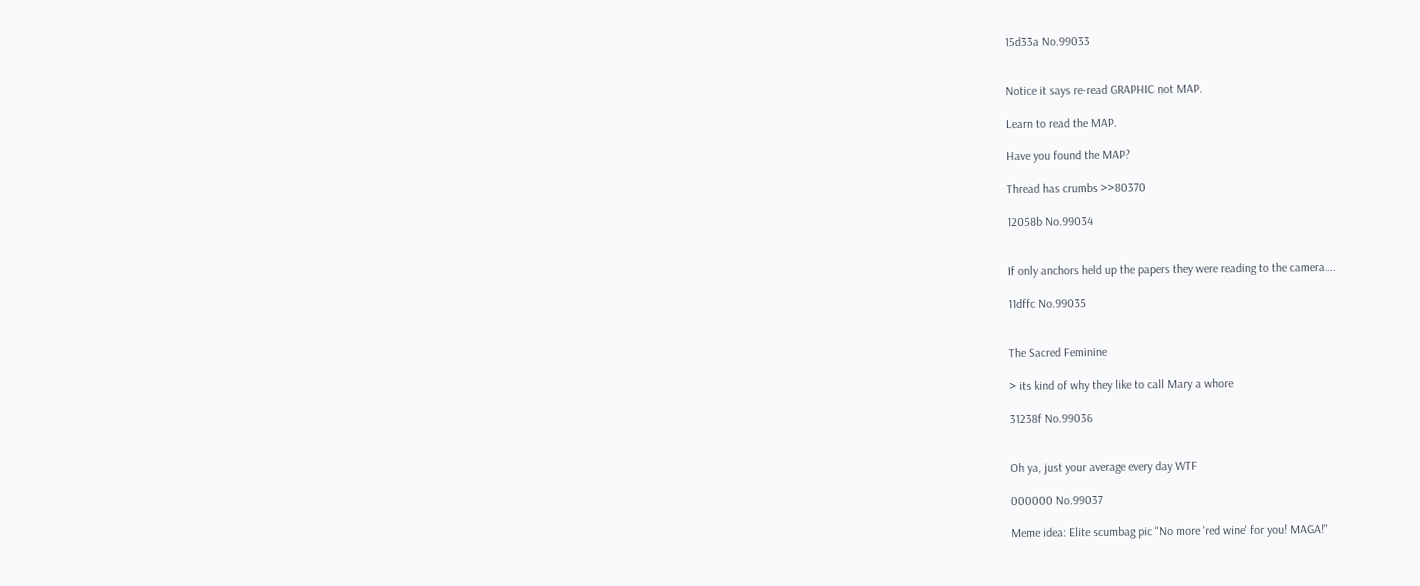15d33a No.99033


Notice it says re-read GRAPHIC not MAP.

Learn to read the MAP.

Have you found the MAP?

Thread has crumbs >>80370

12058b No.99034


If only anchors held up the papers they were reading to the camera….

11dffc No.99035


The Sacred Feminine

> its kind of why they like to call Mary a whore

31238f No.99036


Oh ya, just your average every day WTF

000000 No.99037

Meme idea: Elite scumbag pic "No more 'red wine' for you! MAGA!"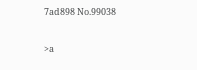7ad898 No.99038


>a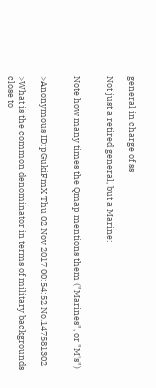general in charge of ss

Not just a retired general, but a Marine:


Note how many times the Qmap mentions them ("Marines", or "M's")


>Anonymous ID:pGukiFmX Thu 02 Nov 2017 00:54:52 No.147581302

>What is the common denominator in terms of military backgrounds close to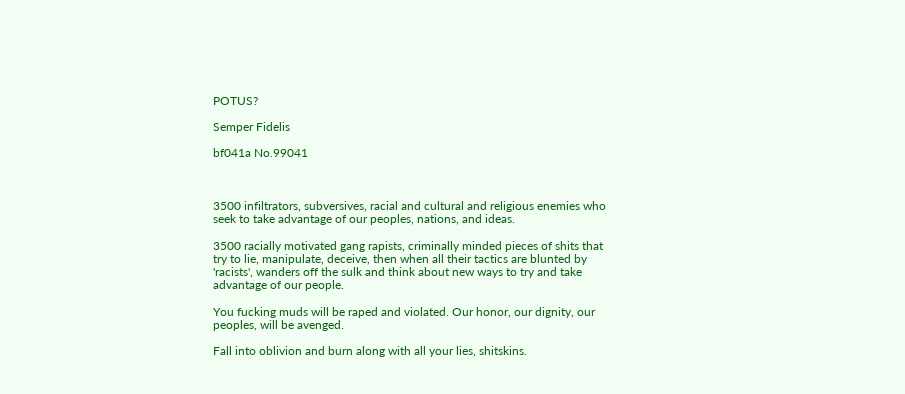POTUS?

Semper Fidelis

bf041a No.99041



3500 infiltrators, subversives, racial and cultural and religious enemies who seek to take advantage of our peoples, nations, and ideas.

3500 racially motivated gang rapists, criminally minded pieces of shits that try to lie, manipulate, deceive, then when all their tactics are blunted by 'racists', wanders off the sulk and think about new ways to try and take advantage of our people.

You fucking muds will be raped and violated. Our honor, our dignity, our peoples, will be avenged.

Fall into oblivion and burn along with all your lies, shitskins.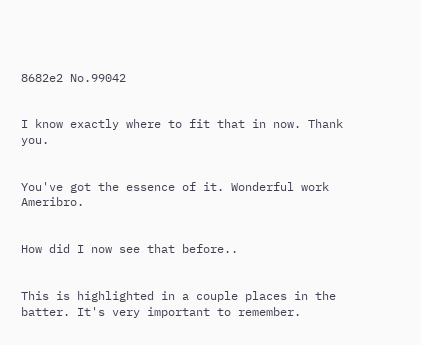8682e2 No.99042


I know exactly where to fit that in now. Thank you.


You've got the essence of it. Wonderful work Ameribro.


How did I now see that before..


This is highlighted in a couple places in the batter. It's very important to remember.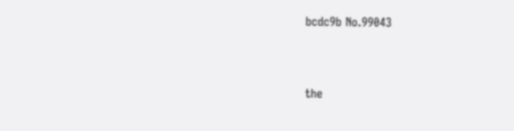bcdc9b No.99043


the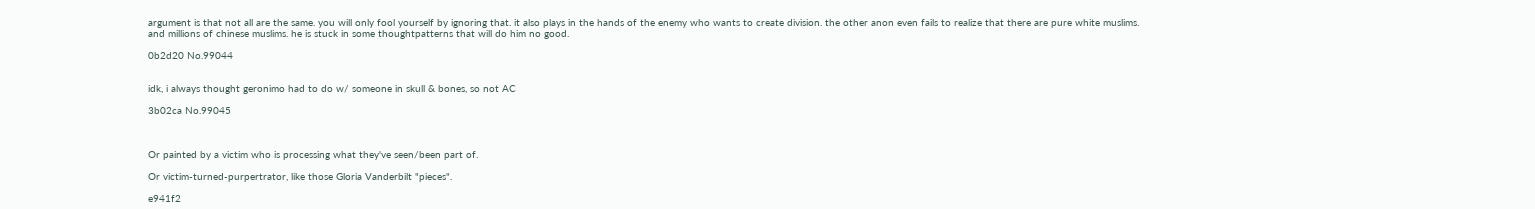argument is that not all are the same. you will only fool yourself by ignoring that. it also plays in the hands of the enemy who wants to create division. the other anon even fails to realize that there are pure white muslims. and millions of chinese muslims. he is stuck in some thoughtpatterns that will do him no good.

0b2d20 No.99044


idk, i always thought geronimo had to do w/ someone in skull & bones, so not AC

3b02ca No.99045



Or painted by a victim who is processing what they've seen/been part of.

Or victim-turned-purpertrator, like those Gloria Vanderbilt "pieces".

e941f2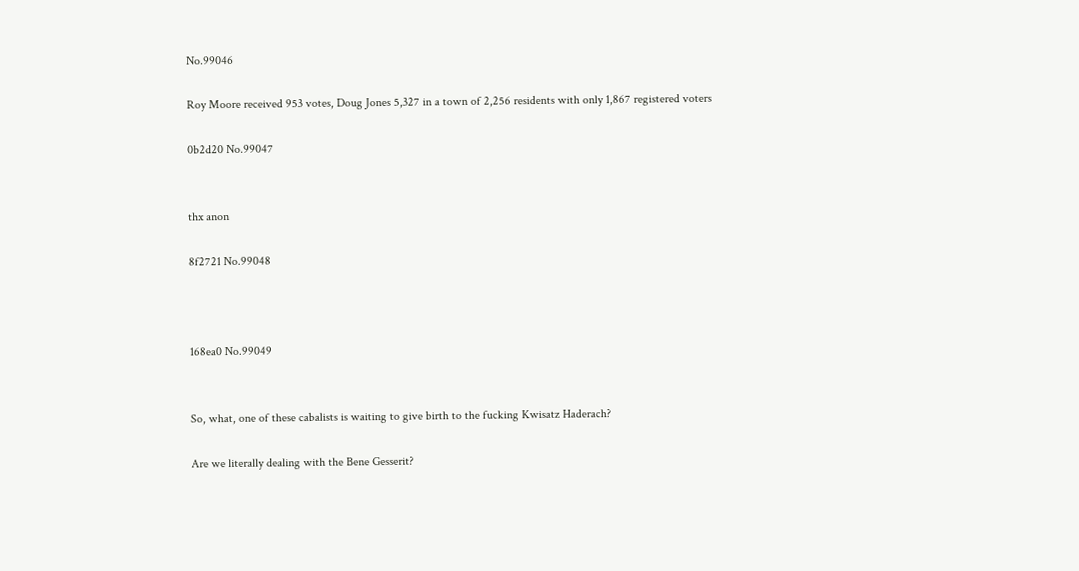No.99046

Roy Moore received 953 votes, Doug Jones 5,327 in a town of 2,256 residents with only 1,867 registered voters

0b2d20 No.99047


thx anon

8f2721 No.99048



168ea0 No.99049


So, what, one of these cabalists is waiting to give birth to the fucking Kwisatz Haderach?

Are we literally dealing with the Bene Gesserit?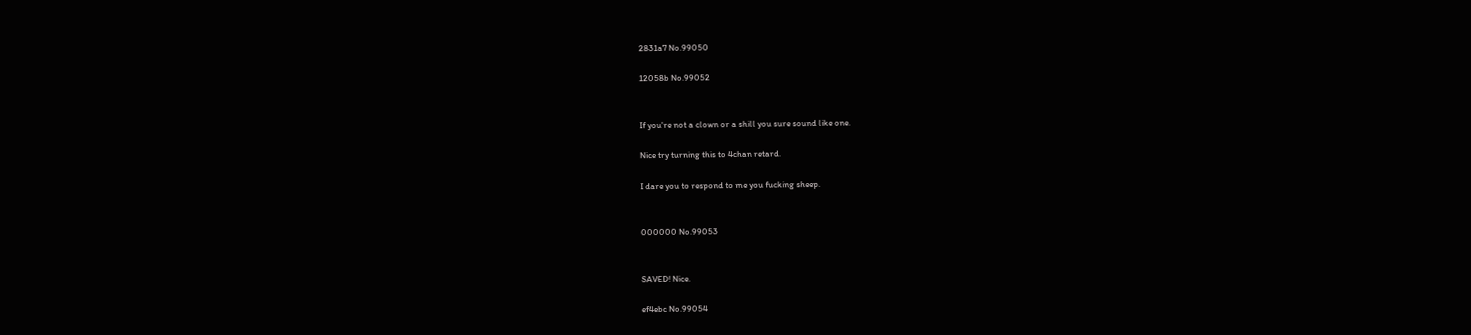2831a7 No.99050

12058b No.99052


If you're not a clown or a shill you sure sound like one.

Nice try turning this to 4chan retard.

I dare you to respond to me you fucking sheep.


000000 No.99053


SAVED! Nice.

ef4ebc No.99054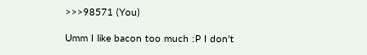>>>98571 (You)

Umm I like bacon too much :P I don't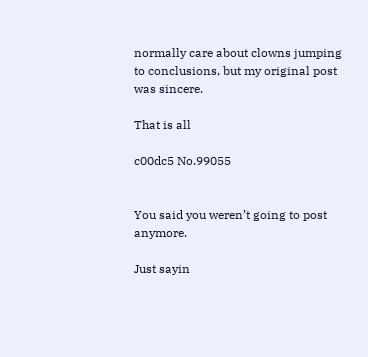normally care about clowns jumping to conclusions, but my original post was sincere.

That is all

c00dc5 No.99055


You said you weren’t going to post anymore.

Just sayin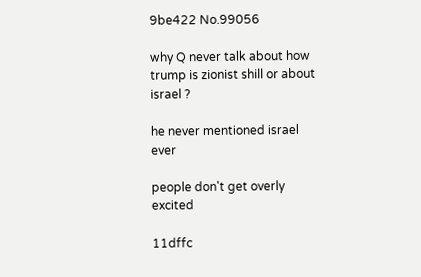9be422 No.99056

why Q never talk about how trump is zionist shill or about israel ?

he never mentioned israel ever

people don't get overly excited

11dffc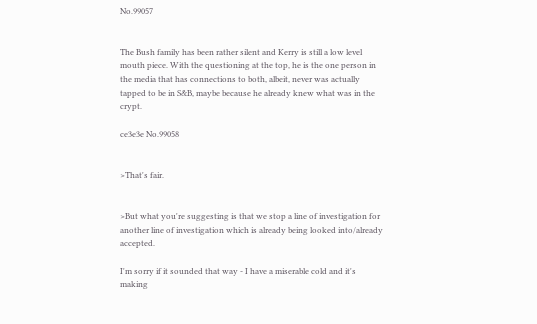No.99057


The Bush family has been rather silent and Kerry is still a low level mouth piece. With the questioning at the top, he is the one person in the media that has connections to both, albeit, never was actually tapped to be in S&B, maybe because he already knew what was in the crypt.

ce3e3e No.99058


>That's fair.


>But what you're suggesting is that we stop a line of investigation for another line of investigation which is already being looked into/already accepted.

I'm sorry if it sounded that way - I have a miserable cold and it's making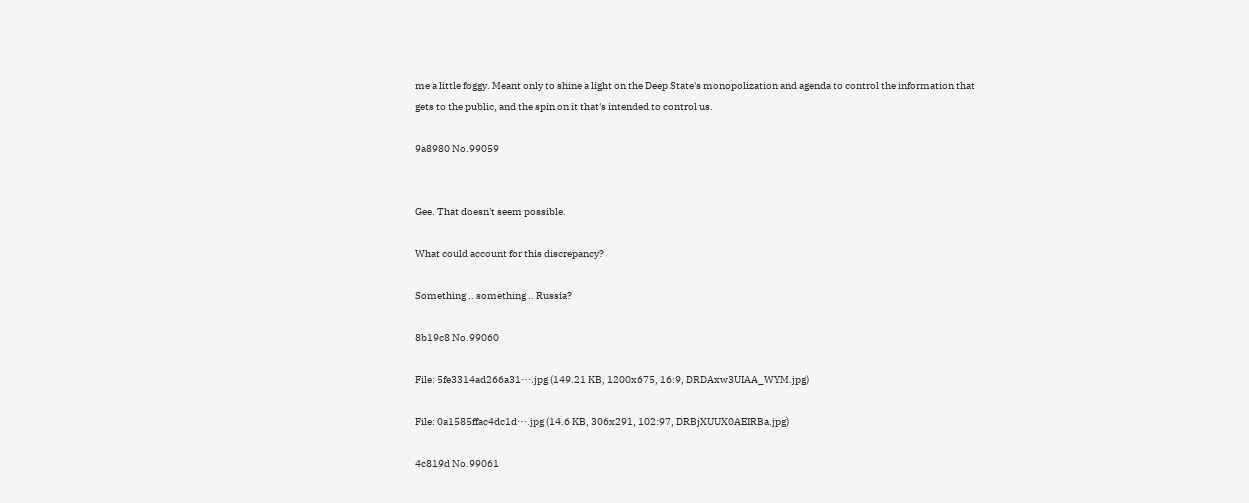me a little foggy. Meant only to shine a light on the Deep State's monopolization and agenda to control the information that gets to the public, and the spin on it that's intended to control us.

9a8980 No.99059


Gee. That doesn't seem possible.

What could account for this discrepancy?

Something .. something .. Russia?

8b19c8 No.99060

File: 5fe3314ad266a31⋯.jpg (149.21 KB, 1200x675, 16:9, DRDAxw3UIAA_WYM.jpg)

File: 0a1585ffac4dc1d⋯.jpg (14.6 KB, 306x291, 102:97, DRBjXUUX0AEIRBa.jpg)

4c819d No.99061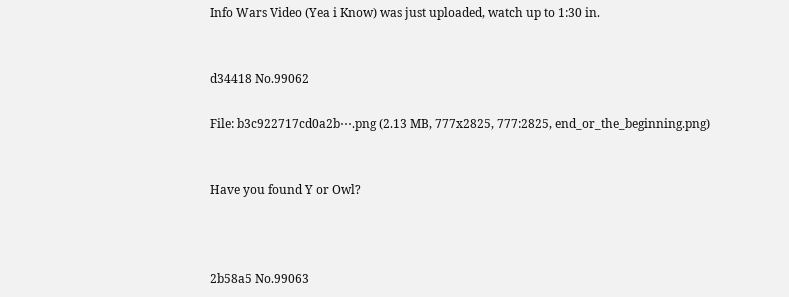Info Wars Video (Yea i Know) was just uploaded, watch up to 1:30 in.


d34418 No.99062

File: b3c922717cd0a2b⋯.png (2.13 MB, 777x2825, 777:2825, end_or_the_beginning.png)


Have you found Y or Owl?



2b58a5 No.99063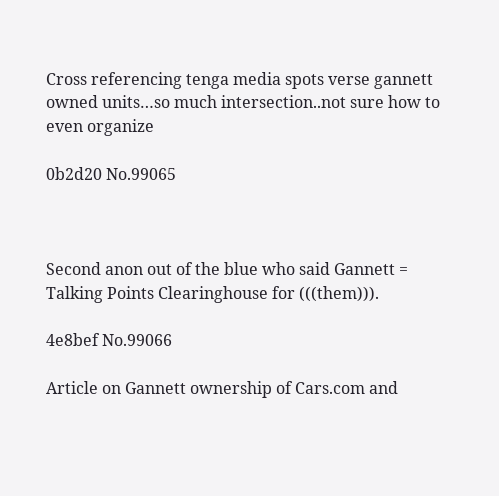Cross referencing tenga media spots verse gannett owned units…so much intersection..not sure how to even organize

0b2d20 No.99065



Second anon out of the blue who said Gannett = Talking Points Clearinghouse for (((them))).

4e8bef No.99066

Article on Gannett ownership of Cars.com and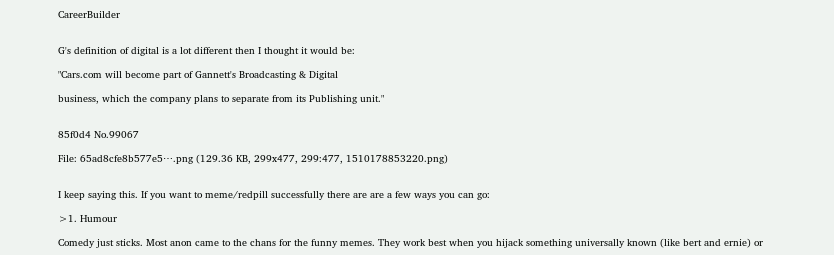CareerBuilder


G's definition of digital is a lot different then I thought it would be:

"Cars.com will become part of Gannett's Broadcasting & Digital

business, which the company plans to separate from its Publishing unit."


85f0d4 No.99067

File: 65ad8cfe8b577e5⋯.png (129.36 KB, 299x477, 299:477, 1510178853220.png)


I keep saying this. If you want to meme/redpill successfully there are are a few ways you can go:

>1. Humour

Comedy just sticks. Most anon came to the chans for the funny memes. They work best when you hijack something universally known (like bert and ernie) or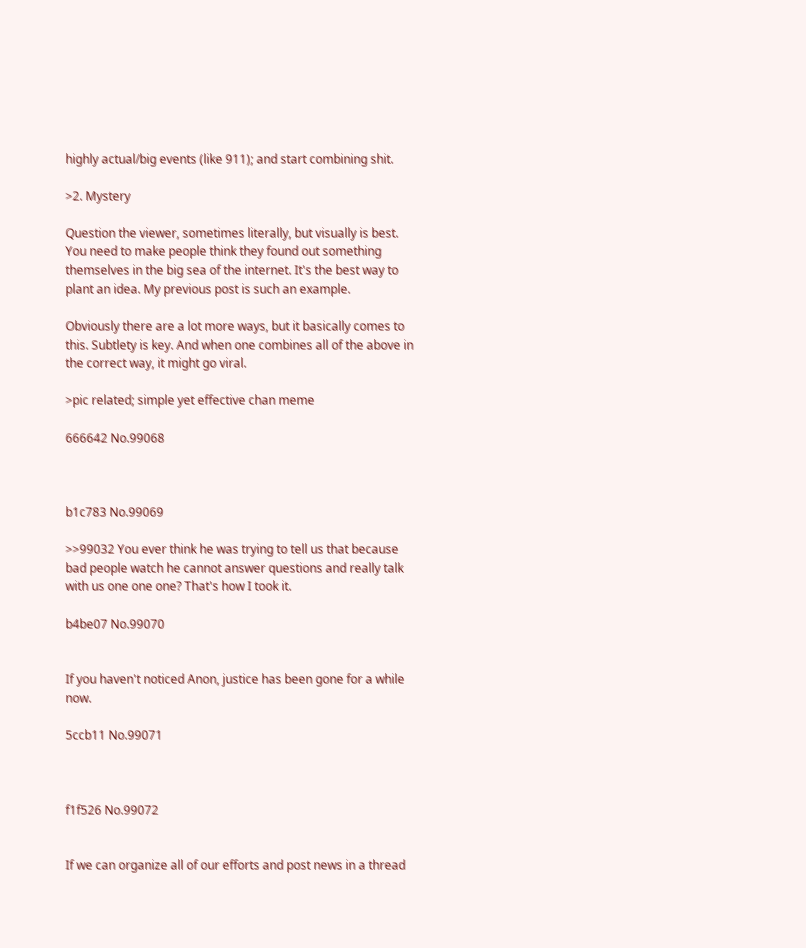highly actual/big events (like 911); and start combining shit.

>2. Mystery

Question the viewer, sometimes literally, but visually is best. You need to make people think they found out something themselves in the big sea of the internet. It's the best way to plant an idea. My previous post is such an example.

Obviously there are a lot more ways, but it basically comes to this. Subtlety is key. And when one combines all of the above in the correct way, it might go viral.

>pic related; simple yet effective chan meme

666642 No.99068



b1c783 No.99069

>>99032 You ever think he was trying to tell us that because bad people watch he cannot answer questions and really talk with us one one one? That's how I took it.

b4be07 No.99070


If you haven't noticed Anon, justice has been gone for a while now.

5ccb11 No.99071



f1f526 No.99072


If we can organize all of our efforts and post news in a thread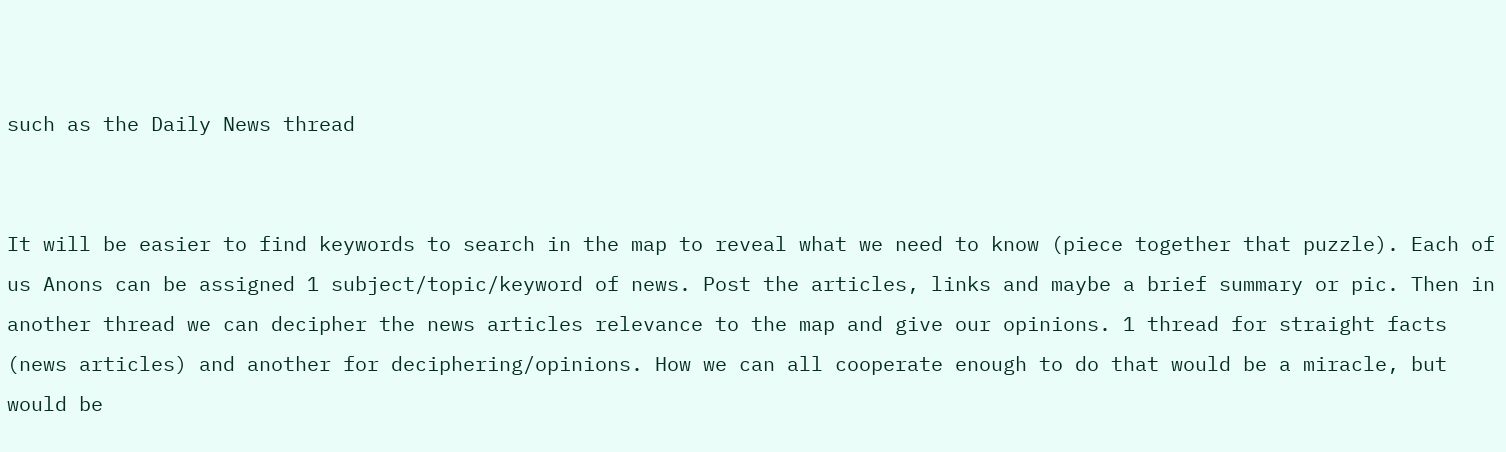such as the Daily News thread


It will be easier to find keywords to search in the map to reveal what we need to know (piece together that puzzle). Each of us Anons can be assigned 1 subject/topic/keyword of news. Post the articles, links and maybe a brief summary or pic. Then in another thread we can decipher the news articles relevance to the map and give our opinions. 1 thread for straight facts (news articles) and another for deciphering/opinions. How we can all cooperate enough to do that would be a miracle, but would be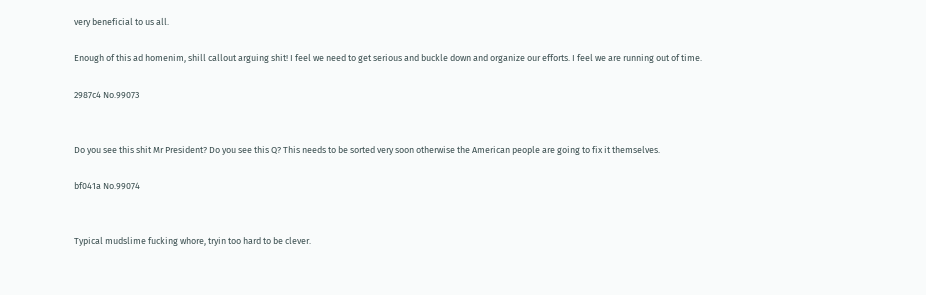very beneficial to us all.

Enough of this ad homenim, shill callout arguing shit! I feel we need to get serious and buckle down and organize our efforts. I feel we are running out of time.

2987c4 No.99073


Do you see this shit Mr President? Do you see this Q? This needs to be sorted very soon otherwise the American people are going to fix it themselves.

bf041a No.99074


Typical mudslime fucking whore, tryin too hard to be clever.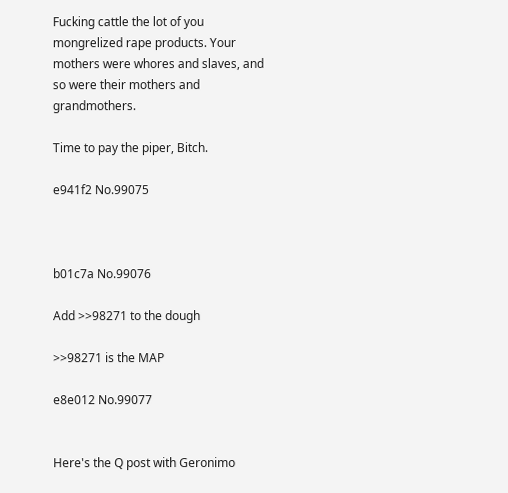Fucking cattle the lot of you mongrelized rape products. Your mothers were whores and slaves, and so were their mothers and grandmothers.

Time to pay the piper, Bitch.

e941f2 No.99075



b01c7a No.99076

Add >>98271 to the dough

>>98271 is the MAP

e8e012 No.99077


Here's the Q post with Geronimo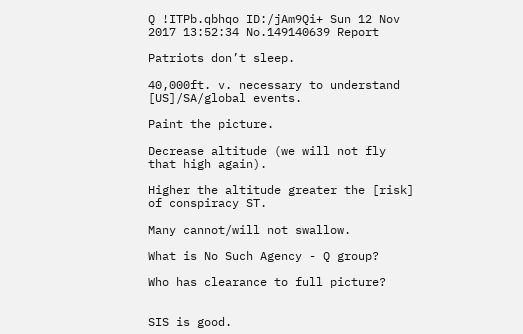Q !ITPb.qbhqo ID:/jAm9Qi+ Sun 12 Nov 2017 13:52:34 No.149140639 Report

Patriots don’t sleep.

40,000ft. v. necessary to understand [US]/SA/global events.

Paint the picture.

Decrease altitude (we will not fly that high again).

Higher the altitude greater the [risk] of conspiracy ST.

Many cannot/will not swallow.

What is No Such Agency - Q group?

Who has clearance to full picture?


SIS is good.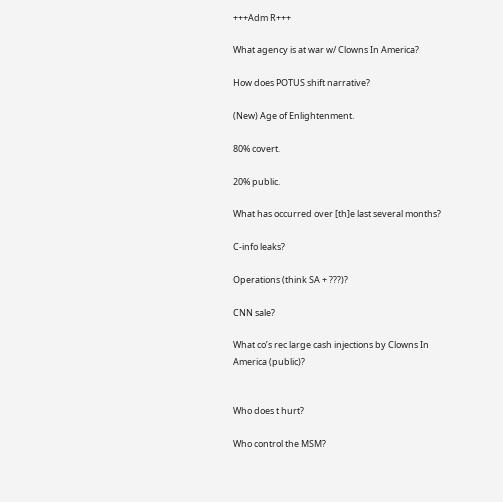+++Adm R+++

What agency is at war w/ Clowns In America?

How does POTUS shift narrative?

(New) Age of Enlightenment.

80% covert.

20% public.

What has occurred over [th]e last several months?

C-info leaks?

Operations (think SA + ???)?

CNN sale?

What co’s rec large cash injections by Clowns In America (public)?


Who does t hurt?

Who control the MSM?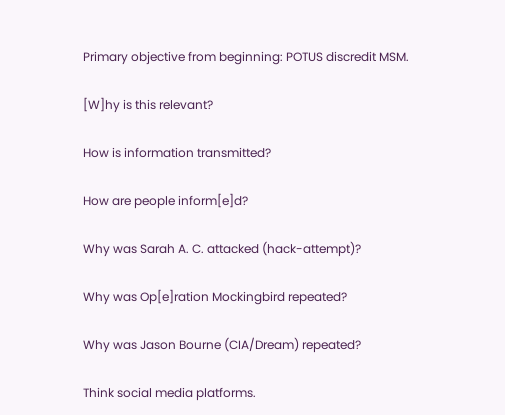Primary objective from beginning: POTUS discredit MSM.

[W]hy is this relevant?

How is information transmitted?

How are people inform[e]d?

Why was Sarah A. C. attacked (hack-attempt)?

Why was Op[e]ration Mockingbird repeated?

Why was Jason Bourne (CIA/Dream) repeated?

Think social media platforms.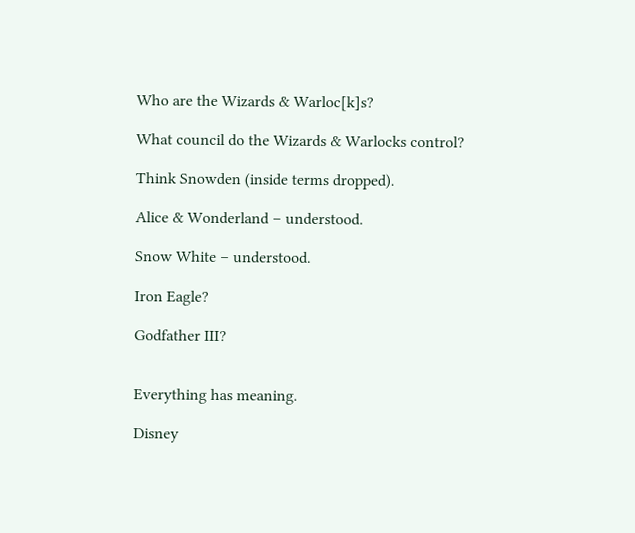Who are the Wizards & Warloc[k]s?

What council do the Wizards & Warlocks control?

Think Snowden (inside terms dropped).

Alice & Wonderland – understood.

Snow White – understood.

Iron Eagle?

Godfather III?


Everything has meaning.

Disney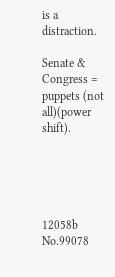is a distraction.

Senate & Congress = puppets (not all)(power shift).





12058b No.99078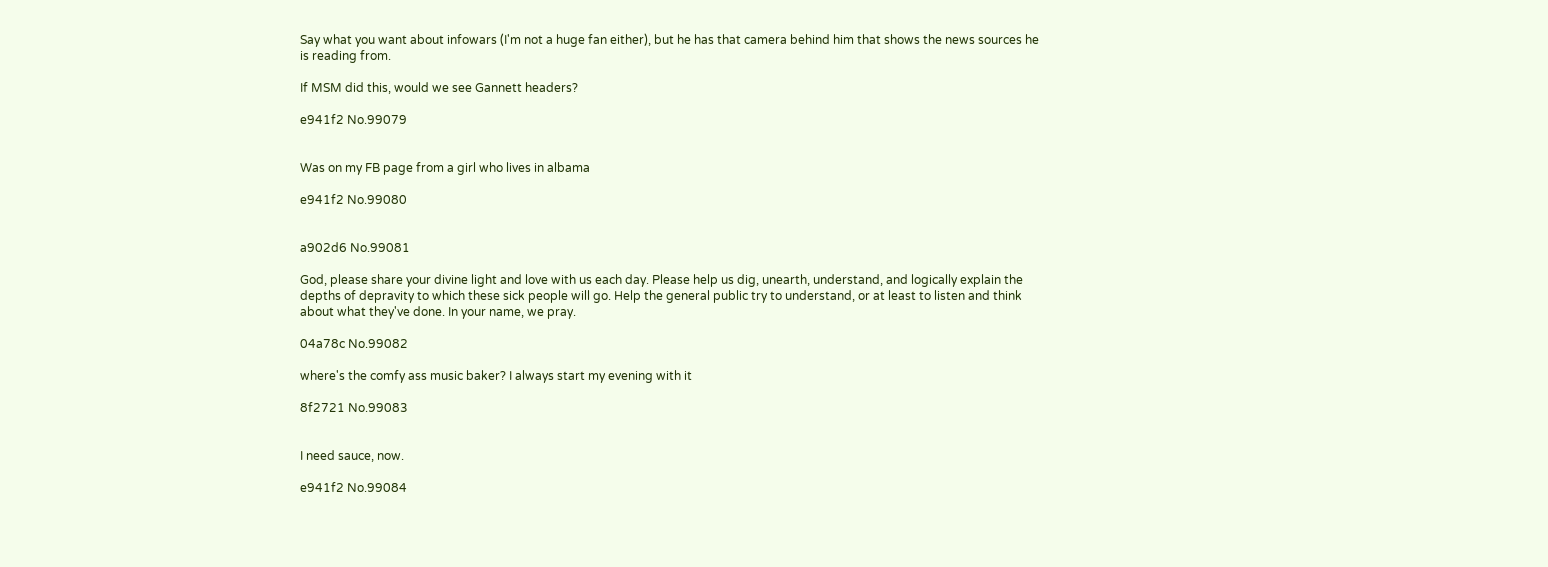Say what you want about infowars (I'm not a huge fan either), but he has that camera behind him that shows the news sources he is reading from.

If MSM did this, would we see Gannett headers?

e941f2 No.99079


Was on my FB page from a girl who lives in albama

e941f2 No.99080


a902d6 No.99081

God, please share your divine light and love with us each day. Please help us dig, unearth, understand, and logically explain the depths of depravity to which these sick people will go. Help the general public try to understand, or at least to listen and think about what they've done. In your name, we pray.

04a78c No.99082

where's the comfy ass music baker? I always start my evening with it

8f2721 No.99083


I need sauce, now.

e941f2 No.99084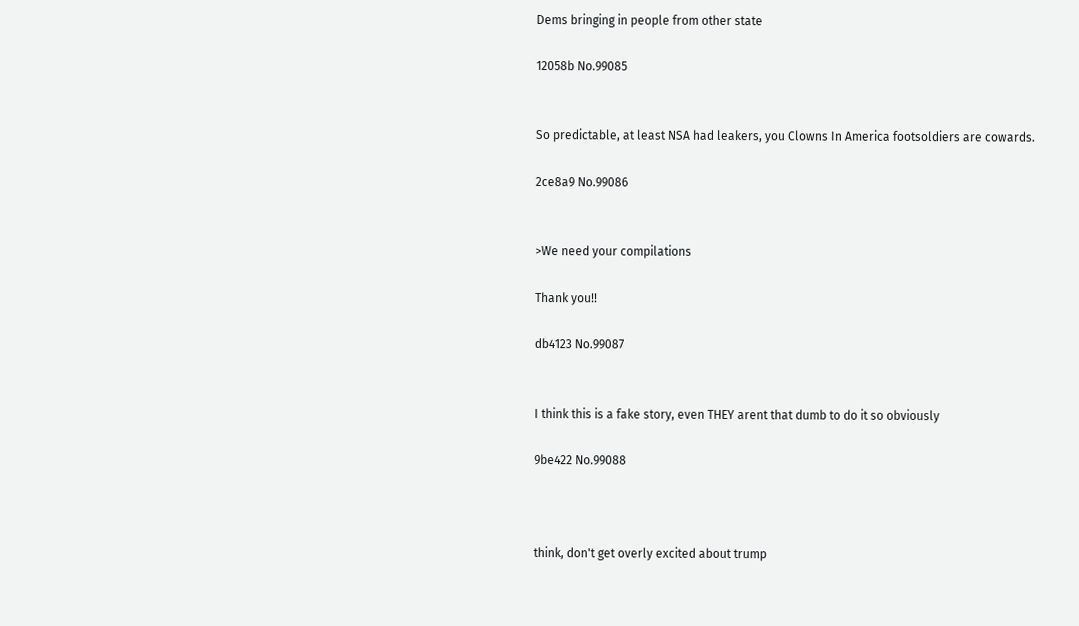Dems bringing in people from other state

12058b No.99085


So predictable, at least NSA had leakers, you Clowns In America footsoldiers are cowards.

2ce8a9 No.99086


>We need your compilations

Thank you!!

db4123 No.99087


I think this is a fake story, even THEY arent that dumb to do it so obviously

9be422 No.99088



think, don't get overly excited about trump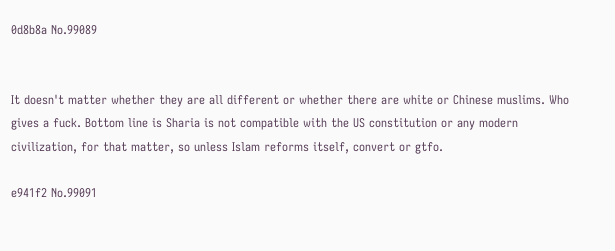0d8b8a No.99089


It doesn't matter whether they are all different or whether there are white or Chinese muslims. Who gives a fuck. Bottom line is Sharia is not compatible with the US constitution or any modern civilization, for that matter, so unless Islam reforms itself, convert or gtfo.

e941f2 No.99091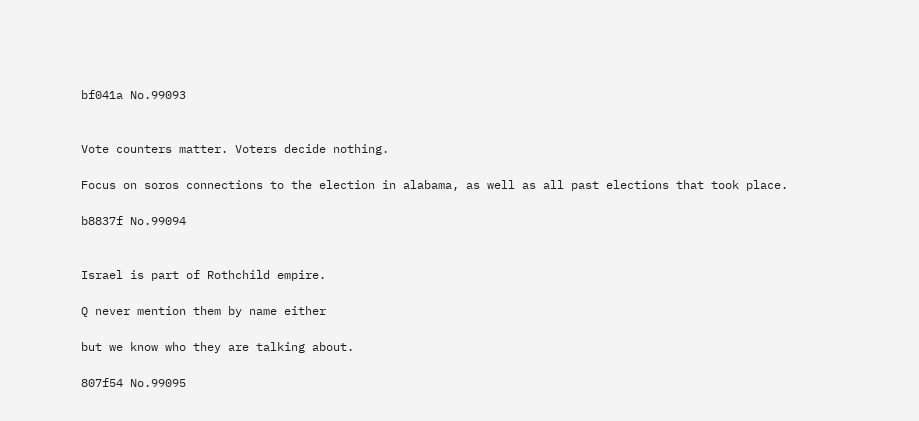bf041a No.99093


Vote counters matter. Voters decide nothing.

Focus on soros connections to the election in alabama, as well as all past elections that took place.

b8837f No.99094


Israel is part of Rothchild empire.

Q never mention them by name either

but we know who they are talking about.

807f54 No.99095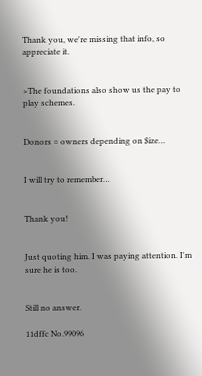Thank you, we're missing that info, so appreciate it.


>The foundations also show us the pay to play schemes.


Donors = owners depending on $ize…


I will try to remember…


Thank you!


Just quoting him. I was paying attention. I'm sure he is too.


Still no answer.

11dffc No.99096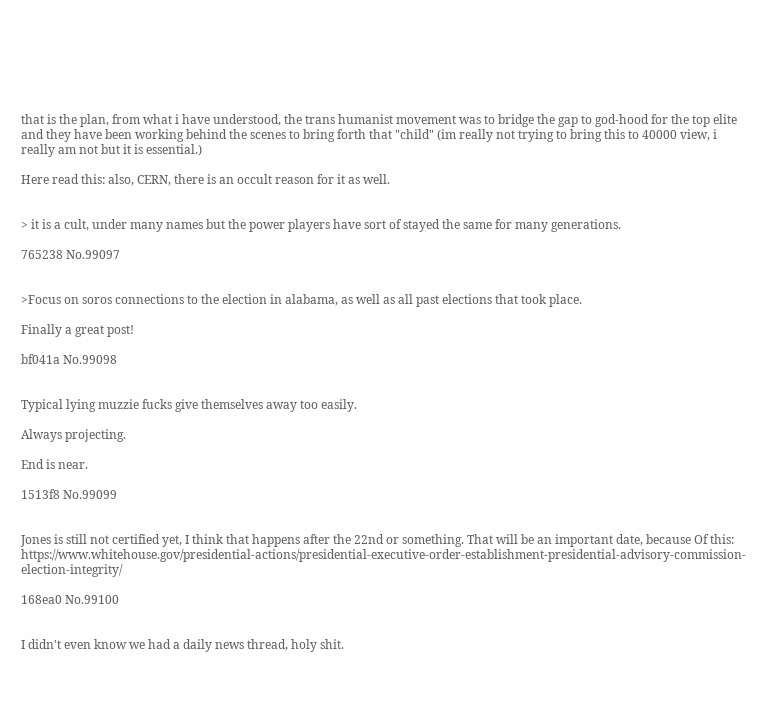that is the plan, from what i have understood, the trans humanist movement was to bridge the gap to god-hood for the top elite and they have been working behind the scenes to bring forth that "child" (im really not trying to bring this to 40000 view, i really am not but it is essential.)

Here read this: also, CERN, there is an occult reason for it as well.


> it is a cult, under many names but the power players have sort of stayed the same for many generations.

765238 No.99097


>Focus on soros connections to the election in alabama, as well as all past elections that took place.

Finally a great post!

bf041a No.99098


Typical lying muzzie fucks give themselves away too easily.

Always projecting.

End is near.

1513f8 No.99099


Jones is still not certified yet, I think that happens after the 22nd or something. That will be an important date, because Of this: https://www.whitehouse.gov/presidential-actions/presidential-executive-order-establishment-presidential-advisory-commission-election-integrity/

168ea0 No.99100


I didn't even know we had a daily news thread, holy shit.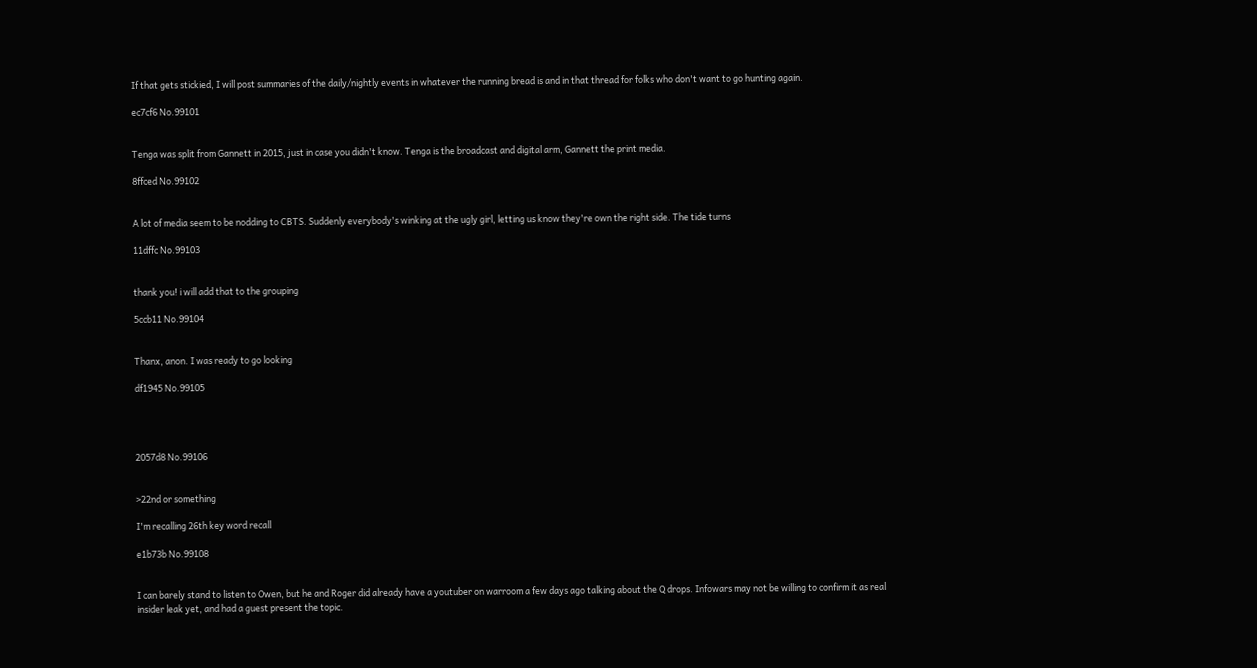If that gets stickied, I will post summaries of the daily/nightly events in whatever the running bread is and in that thread for folks who don't want to go hunting again.

ec7cf6 No.99101


Tenga was split from Gannett in 2015, just in case you didn't know. Tenga is the broadcast and digital arm, Gannett the print media.

8ffced No.99102


A lot of media seem to be nodding to CBTS. Suddenly everybody's winking at the ugly girl, letting us know they're own the right side. The tide turns

11dffc No.99103


thank you! i will add that to the grouping

5ccb11 No.99104


Thanx, anon. I was ready to go looking

df1945 No.99105




2057d8 No.99106


>22nd or something

I'm recalling 26th key word recall

e1b73b No.99108


I can barely stand to listen to Owen, but he and Roger did already have a youtuber on warroom a few days ago talking about the Q drops. Infowars may not be willing to confirm it as real insider leak yet, and had a guest present the topic.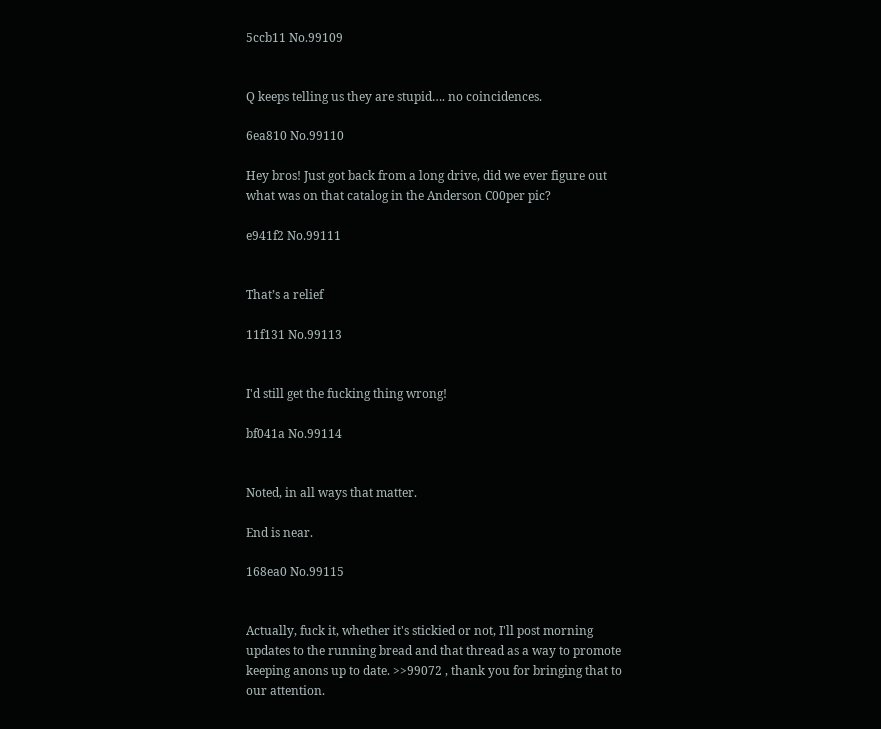5ccb11 No.99109


Q keeps telling us they are stupid…. no coincidences.

6ea810 No.99110

Hey bros! Just got back from a long drive, did we ever figure out what was on that catalog in the Anderson C00per pic?

e941f2 No.99111


That’s a relief

11f131 No.99113


I'd still get the fucking thing wrong!

bf041a No.99114


Noted, in all ways that matter.

End is near.

168ea0 No.99115


Actually, fuck it, whether it's stickied or not, I'll post morning updates to the running bread and that thread as a way to promote keeping anons up to date. >>99072 , thank you for bringing that to our attention.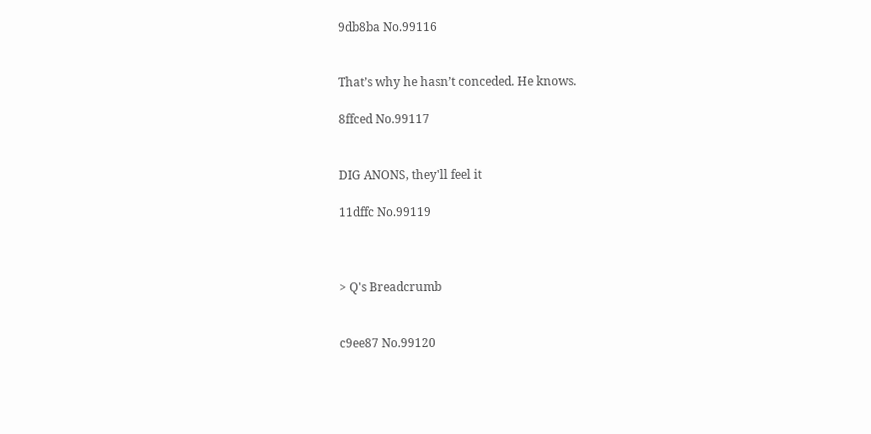9db8ba No.99116


That’s why he hasn’t conceded. He knows.

8ffced No.99117


DIG ANONS, they'll feel it

11dffc No.99119



> Q's Breadcrumb


c9ee87 No.99120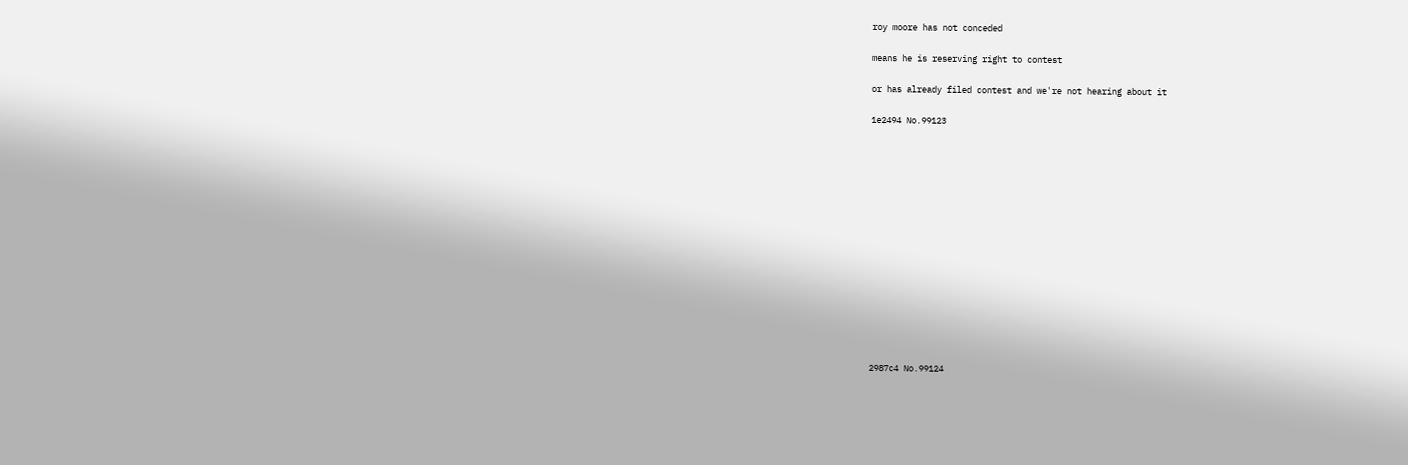roy moore has not conceded

means he is reserving right to contest

or has already filed contest and we're not hearing about it

1e2494 No.99123















2987c4 No.99124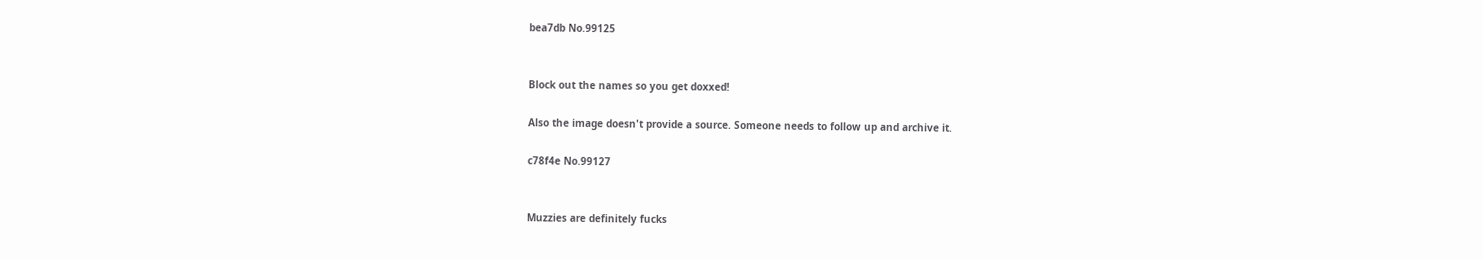bea7db No.99125


Block out the names so you get doxxed!

Also the image doesn't provide a source. Someone needs to follow up and archive it.

c78f4e No.99127


Muzzies are definitely fucks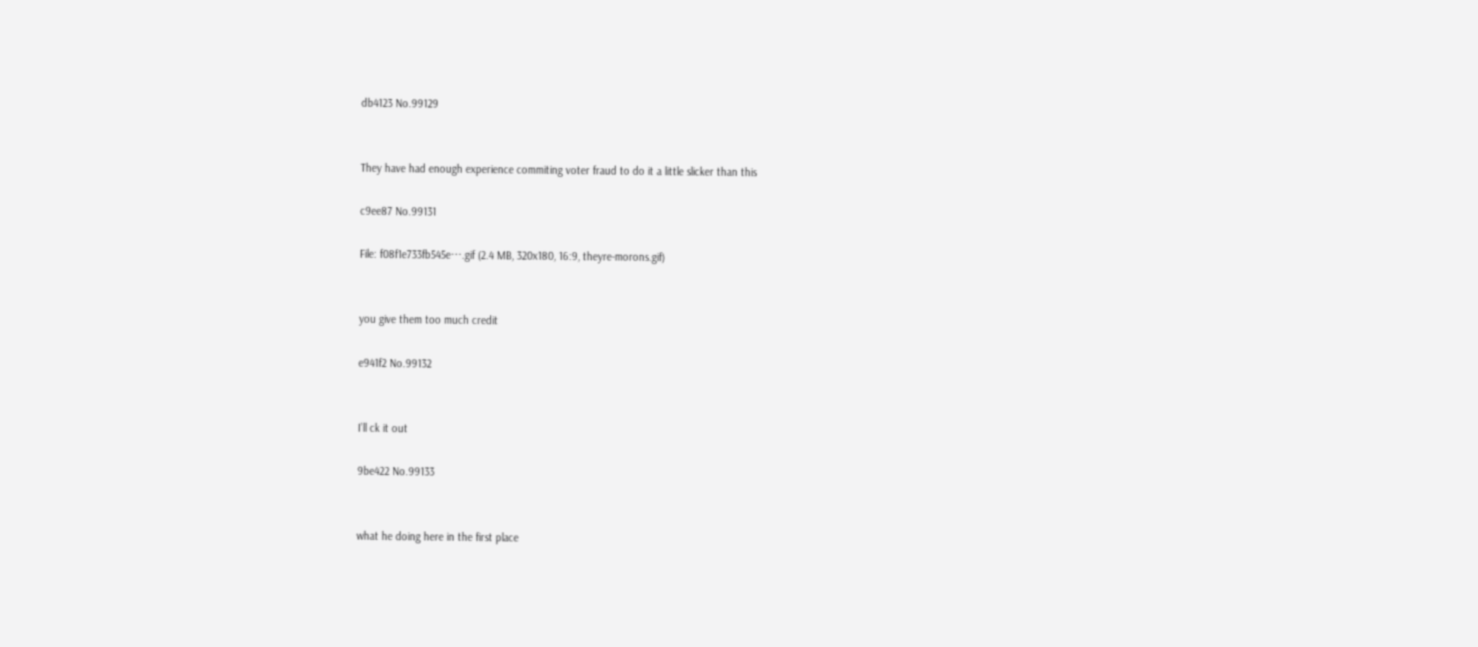db4123 No.99129


They have had enough experience commiting voter fraud to do it a little slicker than this

c9ee87 No.99131

File: f08f1e733fb545e⋯.gif (2.4 MB, 320x180, 16:9, theyre-morons.gif)


you give them too much credit

e941f2 No.99132


I’ll ck it out

9be422 No.99133


what he doing here in the first place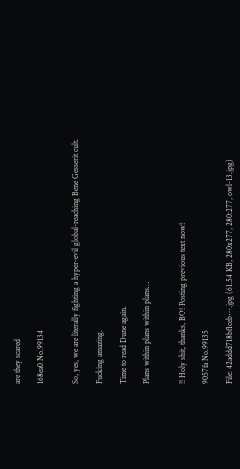are they scared

168ea0 No.99134


So, yes, we are literally fighting a hyper-evil global-reaching Bene Gesserit cult.

Fucking amazing.

Time to read Dune again.

Plans within plans within plans…


!! Holy shit, thanks, BO! Posting previous text now!

9057fa No.99135

File: 42addd718bf1ceb⋯.jpg (61.54 KB, 280x277, 280:277, owl-13.jpg)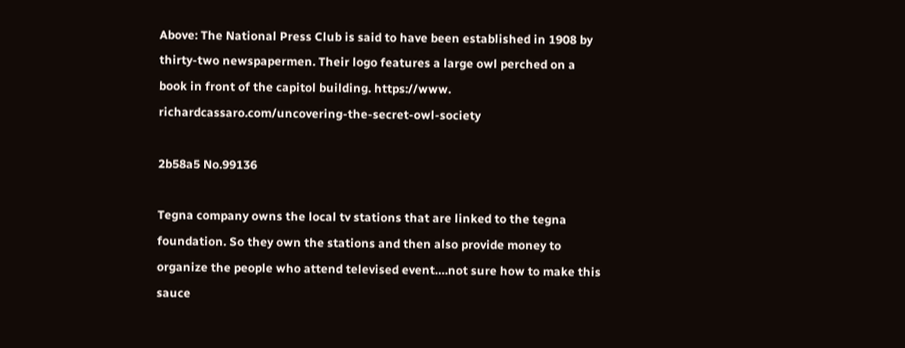Above: The National Press Club is said to have been established in 1908 by thirty-two newspapermen. Their logo features a large owl perched on a book in front of the capitol building. https://www. richardcassaro.com/uncovering-the-secret-owl-society

2b58a5 No.99136

Tegna company owns the local tv stations that are linked to the tegna foundation. So they own the stations and then also provide money to organize the people who attend televised event….not sure how to make this sauce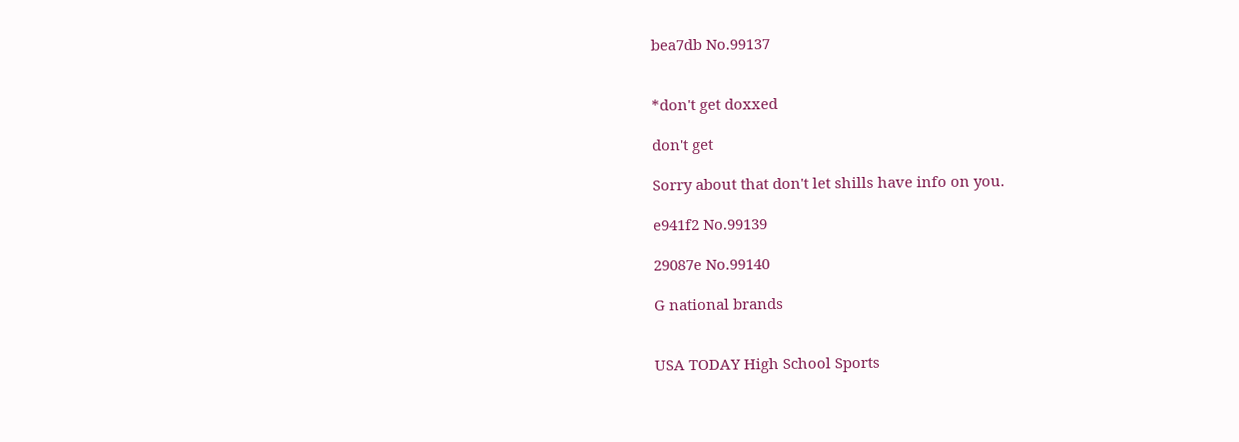bea7db No.99137


*don't get doxxed

don't get

Sorry about that don't let shills have info on you.

e941f2 No.99139

29087e No.99140

G national brands


USA TODAY High School Sports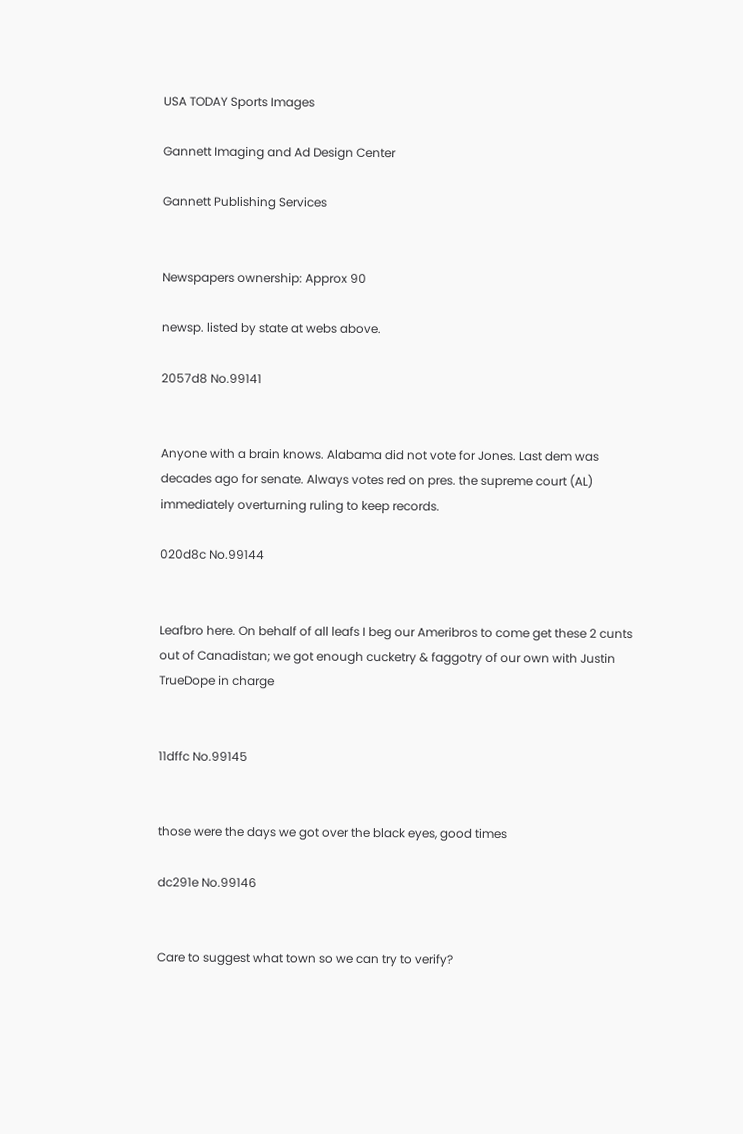USA TODAY Sports Images

Gannett Imaging and Ad Design Center

Gannett Publishing Services


Newspapers ownership: Approx 90

newsp. listed by state at webs above.

2057d8 No.99141


Anyone with a brain knows. Alabama did not vote for Jones. Last dem was decades ago for senate. Always votes red on pres. the supreme court (AL) immediately overturning ruling to keep records.

020d8c No.99144


Leafbro here. On behalf of all leafs I beg our Ameribros to come get these 2 cunts out of Canadistan; we got enough cucketry & faggotry of our own with Justin TrueDope in charge


11dffc No.99145


those were the days we got over the black eyes, good times

dc291e No.99146


Care to suggest what town so we can try to verify?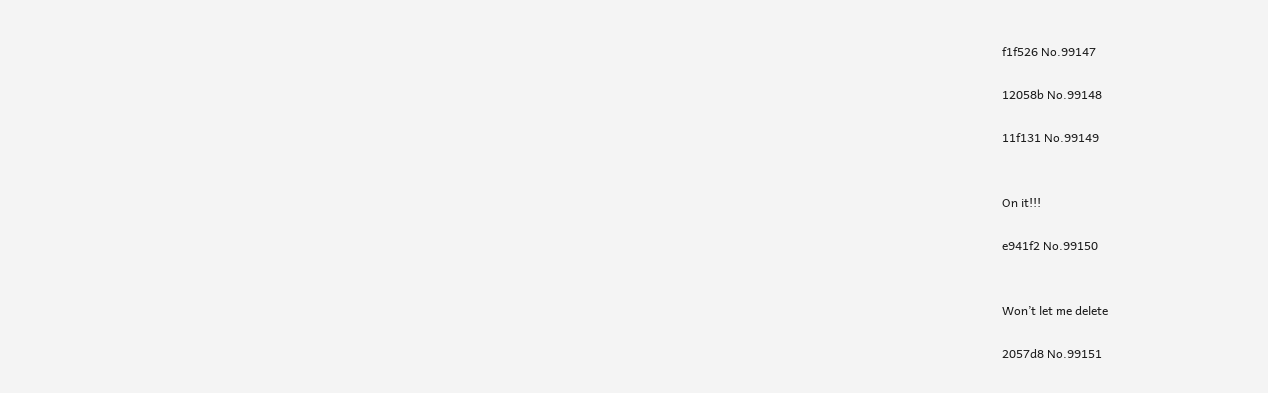f1f526 No.99147

12058b No.99148

11f131 No.99149


On it!!!

e941f2 No.99150


Won’t let me delete

2057d8 No.99151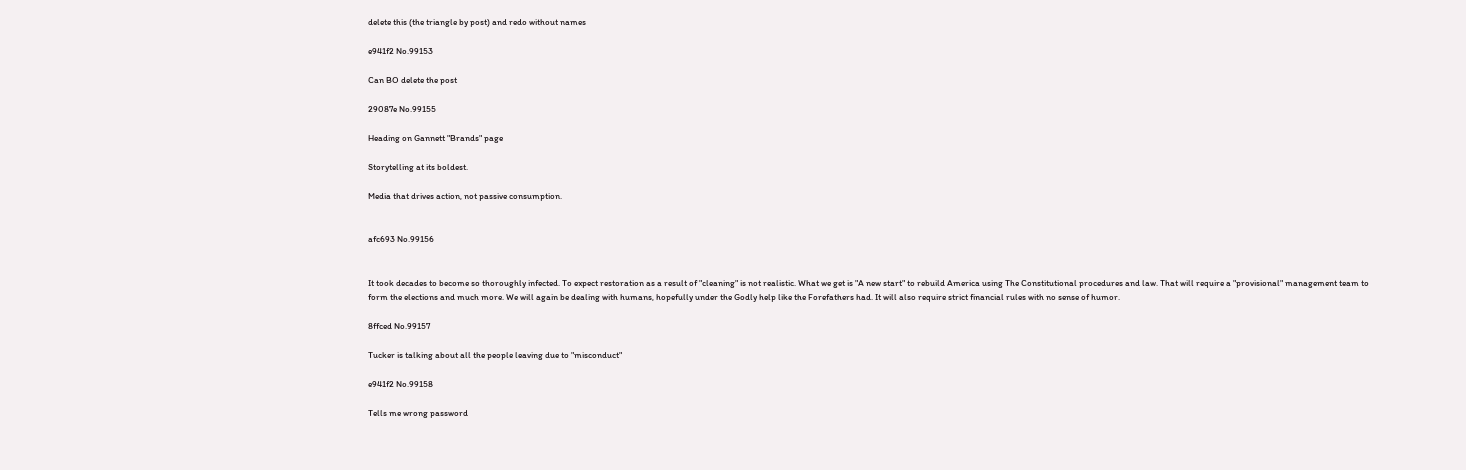delete this (the triangle by post) and redo without names

e941f2 No.99153

Can BO delete the post

29087e No.99155

Heading on Gannett "Brands" page

Storytelling at its boldest.

Media that drives action, not passive consumption.


afc693 No.99156


It took decades to become so thoroughly infected. To expect restoration as a result of "cleaning" is not realistic. What we get is "A new start" to rebuild America using The Constitutional procedures and law. That will require a "provisional" management team to form the elections and much more. We will again be dealing with humans, hopefully under the Godly help like the Forefathers had. It will also require strict financial rules with no sense of humor.

8ffced No.99157

Tucker is talking about all the people leaving due to "misconduct"

e941f2 No.99158

Tells me wrong password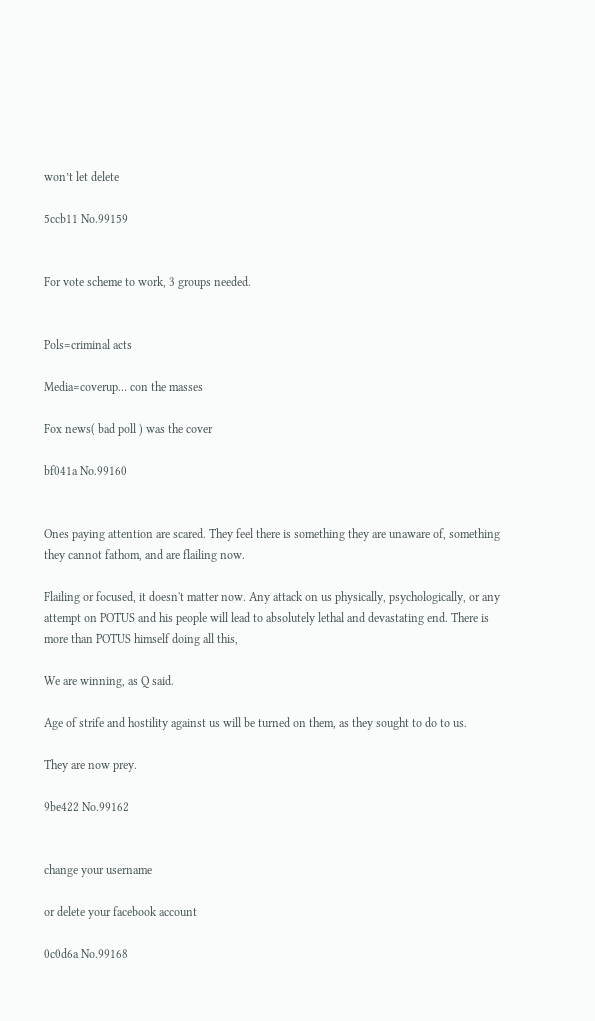won’t let delete

5ccb11 No.99159


For vote scheme to work, 3 groups needed.


Pols=criminal acts

Media=coverup… con the masses

Fox news( bad poll ) was the cover

bf041a No.99160


Ones paying attention are scared. They feel there is something they are unaware of, something they cannot fathom, and are flailing now.

Flailing or focused, it doesn't matter now. Any attack on us physically, psychologically, or any attempt on POTUS and his people will lead to absolutely lethal and devastating end. There is more than POTUS himself doing all this,

We are winning, as Q said.

Age of strife and hostility against us will be turned on them, as they sought to do to us.

They are now prey.

9be422 No.99162


change your username

or delete your facebook account

0c0d6a No.99168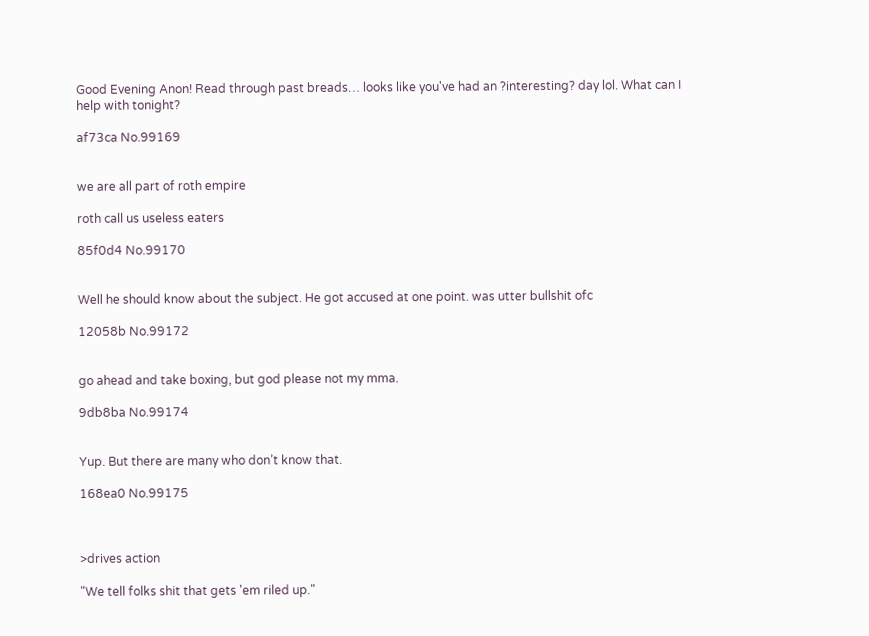Good Evening Anon! Read through past breads… looks like you've had an ?interesting? day lol. What can I help with tonight?

af73ca No.99169


we are all part of roth empire

roth call us useless eaters

85f0d4 No.99170


Well he should know about the subject. He got accused at one point. was utter bullshit ofc

12058b No.99172


go ahead and take boxing, but god please not my mma.

9db8ba No.99174


Yup. But there are many who don’t know that.

168ea0 No.99175



>drives action

"We tell folks shit that gets 'em riled up."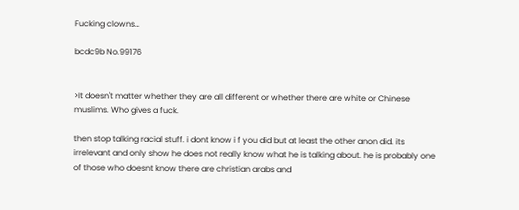Fucking clowns…

bcdc9b No.99176


>It doesn't matter whether they are all different or whether there are white or Chinese muslims. Who gives a fuck.

then stop talking racial stuff. i dont know i f you did but at least the other anon did. its irrelevant and only show he does not really know what he is talking about. he is probably one of those who doesnt know there are christian arabs and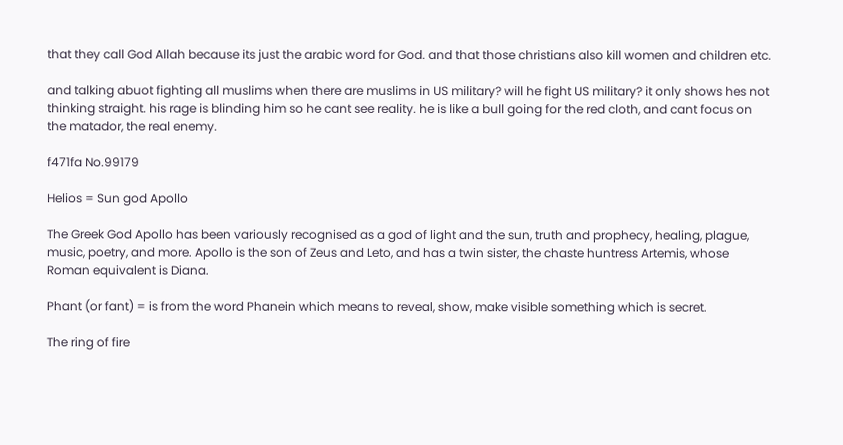that they call God Allah because its just the arabic word for God. and that those christians also kill women and children etc.

and talking abuot fighting all muslims when there are muslims in US military? will he fight US military? it only shows hes not thinking straight. his rage is blinding him so he cant see reality. he is like a bull going for the red cloth, and cant focus on the matador, the real enemy.

f471fa No.99179

Helios = Sun god Apollo

The Greek God Apollo has been variously recognised as a god of light and the sun, truth and prophecy, healing, plague, music, poetry, and more. Apollo is the son of Zeus and Leto, and has a twin sister, the chaste huntress Artemis, whose Roman equivalent is Diana.

Phant (or fant) = is from the word Phanein which means to reveal, show, make visible something which is secret.

The ring of fire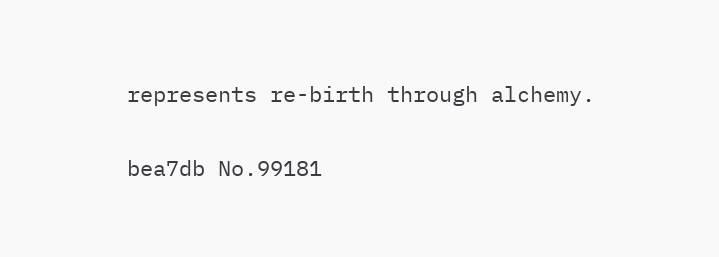represents re-birth through alchemy.

bea7db No.99181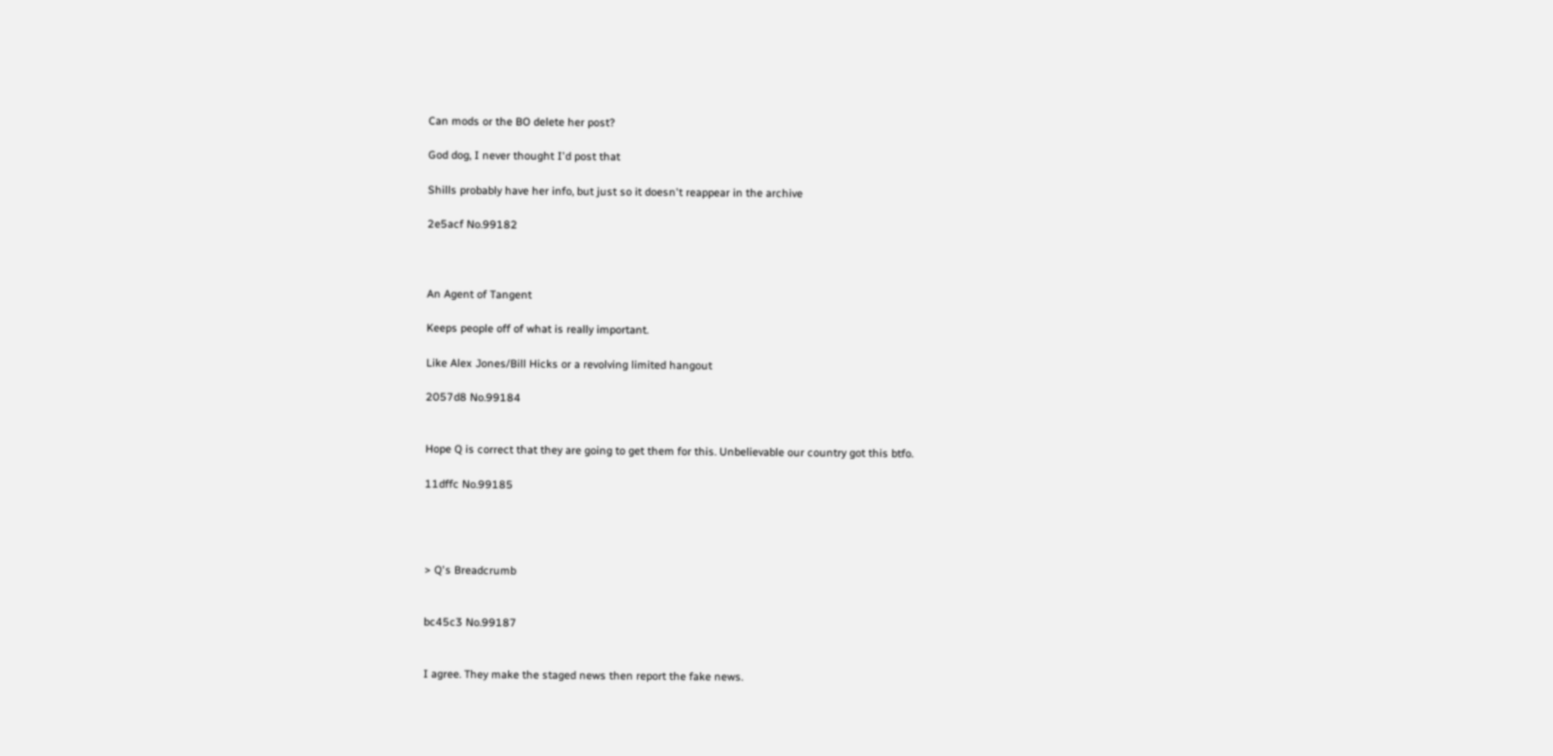Can mods or the BO delete her post?

God dog, I never thought I'd post that

Shills probably have her info, but just so it doesn't reappear in the archive

2e5acf No.99182



An Agent of Tangent

Keeps people off of what is really important.

Like Alex Jones/Bill Hicks or a revolving limited hangout

2057d8 No.99184


Hope Q is correct that they are going to get them for this. Unbelievable our country got this btfo.

11dffc No.99185




> Q's Breadcrumb


bc45c3 No.99187


I agree. They make the staged news then report the fake news.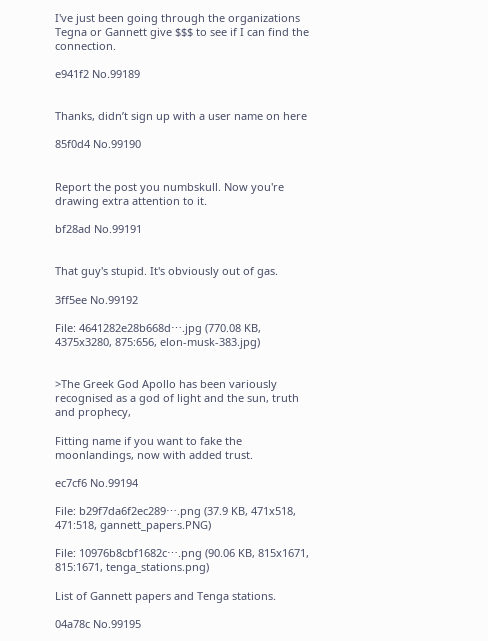I've just been going through the organizations Tegna or Gannett give $$$ to see if I can find the connection.

e941f2 No.99189


Thanks, didn’t sign up with a user name on here

85f0d4 No.99190


Report the post you numbskull. Now you're drawing extra attention to it.

bf28ad No.99191


That guy's stupid. It's obviously out of gas.

3ff5ee No.99192

File: 4641282e28b668d⋯.jpg (770.08 KB, 4375x3280, 875:656, elon-musk-383.jpg)


>The Greek God Apollo has been variously recognised as a god of light and the sun, truth and prophecy,

Fitting name if you want to fake the moonlandings, now with added trust.

ec7cf6 No.99194

File: b29f7da6f2ec289⋯.png (37.9 KB, 471x518, 471:518, gannett_papers.PNG)

File: 10976b8cbf1682c⋯.png (90.06 KB, 815x1671, 815:1671, tenga_stations.png)

List of Gannett papers and Tenga stations.

04a78c No.99195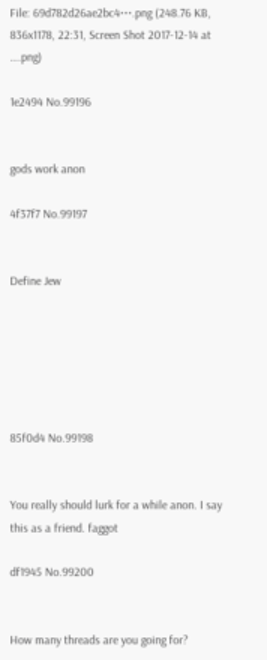File: 69d782d26ae2bc4⋯.png (248.76 KB, 836x1178, 22:31, Screen Shot 2017-12-14 at ….png)

1e2494 No.99196


gods work anon

4f37f7 No.99197


Define Jew






85f0d4 No.99198


You really should lurk for a while anon. I say this as a friend. faggot

df1945 No.99200


How many threads are you going for?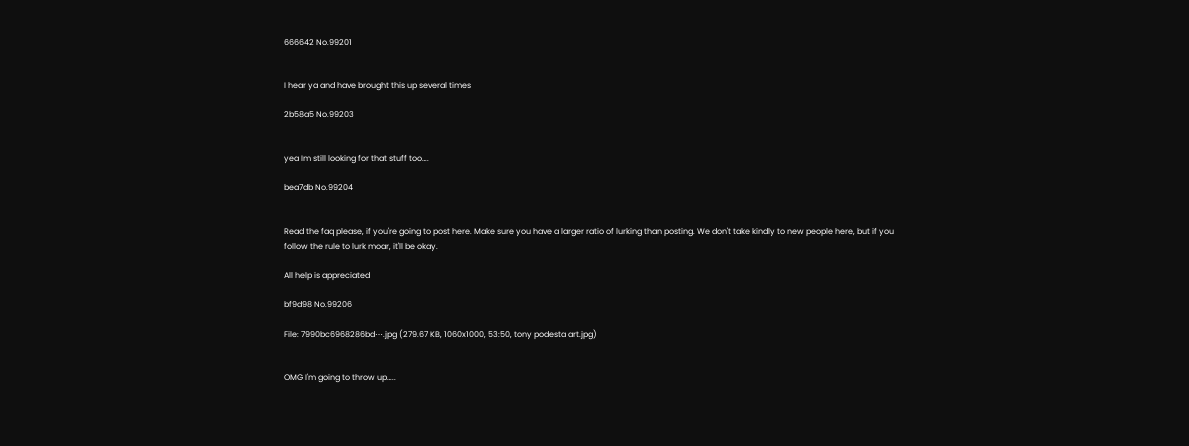666642 No.99201


I hear ya and have brought this up several times

2b58a5 No.99203


yea Im still looking for that stuff too….

bea7db No.99204


Read the faq please, if you're going to post here. Make sure you have a larger ratio of lurking than posting. We don't take kindly to new people here, but if you follow the rule to lurk moar, it'll be okay.

All help is appreciated

bf9d98 No.99206

File: 7990bc6968286bd⋯.jpg (279.67 KB, 1060x1000, 53:50, tony podesta art.jpg)


OMG I'm going to throw up…..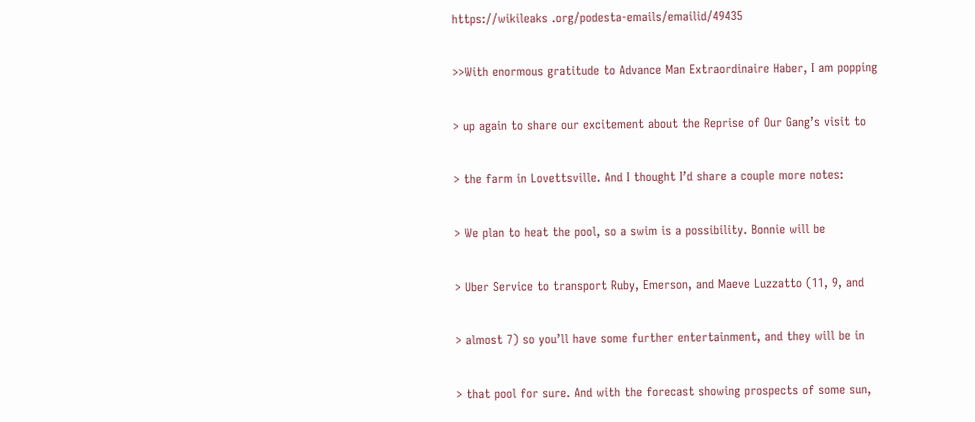https://wikileaks .org/podesta-emails/emailid/49435

>>With enormous gratitude to Advance Man Extraordinaire Haber, I am popping

> up again to share our excitement about the Reprise of Our Gang’s visit to

> the farm in Lovettsville. And I thought I’d share a couple more notes:

> We plan to heat the pool, so a swim is a possibility. Bonnie will be

> Uber Service to transport Ruby, Emerson, and Maeve Luzzatto (11, 9, and

> almost 7) so you’ll have some further entertainment, and they will be in

> that pool for sure. And with the forecast showing prospects of some sun,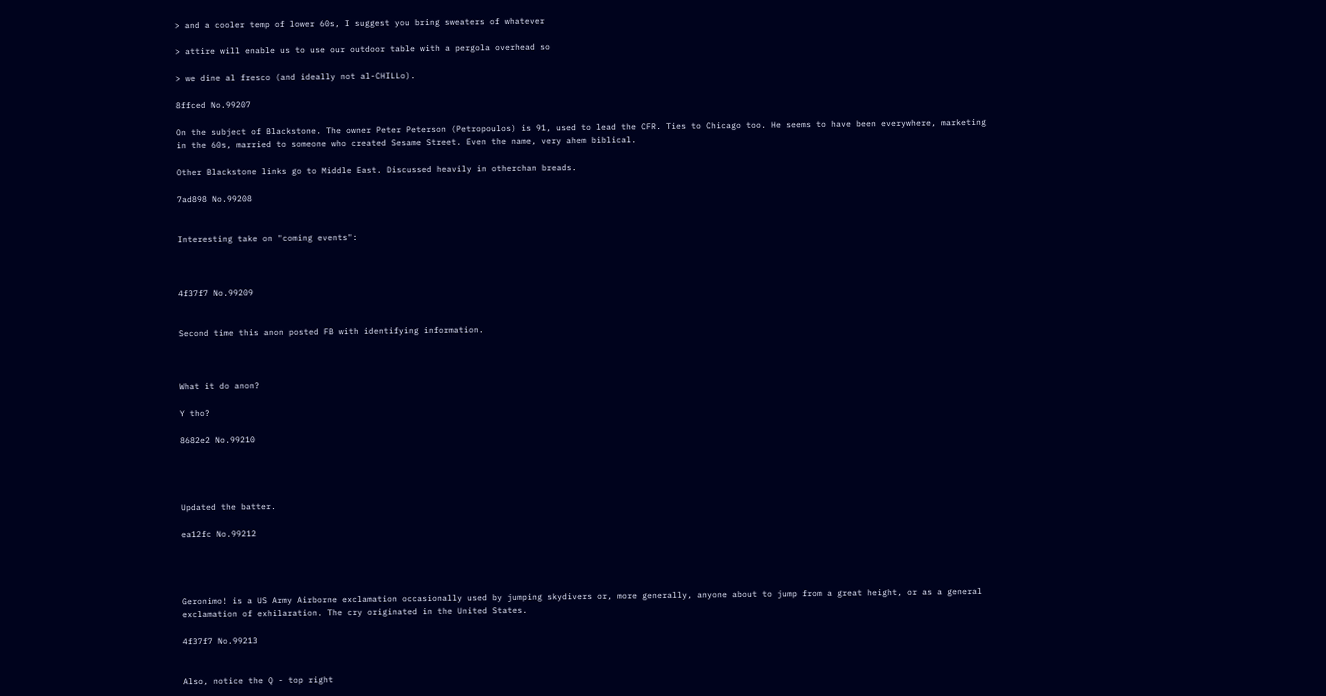> and a cooler temp of lower 60s, I suggest you bring sweaters of whatever

> attire will enable us to use our outdoor table with a pergola overhead so

> we dine al fresco (and ideally not al-CHILLo).

8ffced No.99207

On the subject of Blackstone. The owner Peter Peterson (Petropoulos) is 91, used to lead the CFR. Ties to Chicago too. He seems to have been everywhere, marketing in the 60s, married to someone who created Sesame Street. Even the name, very ahem biblical.

Other Blackstone links go to Middle East. Discussed heavily in otherchan breads.

7ad898 No.99208


Interesting take on "coming events":



4f37f7 No.99209


Second time this anon posted FB with identifying information.



What it do anon?

Y tho?

8682e2 No.99210




Updated the batter.

ea12fc No.99212




Geronimo! is a US Army Airborne exclamation occasionally used by jumping skydivers or, more generally, anyone about to jump from a great height, or as a general exclamation of exhilaration. The cry originated in the United States.

4f37f7 No.99213


Also, notice the Q - top right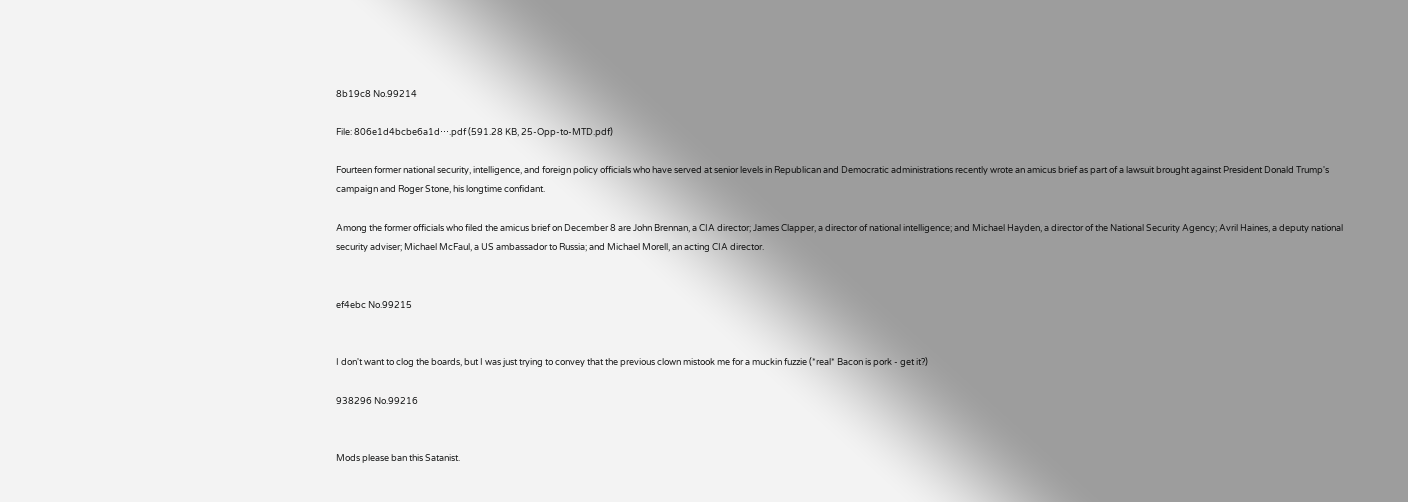8b19c8 No.99214

File: 806e1d4bcbe6a1d⋯.pdf (591.28 KB, 25-Opp-to-MTD.pdf)

Fourteen former national security, intelligence, and foreign policy officials who have served at senior levels in Republican and Democratic administrations recently wrote an amicus brief as part of a lawsuit brought against President Donald Trump's campaign and Roger Stone, his longtime confidant.

Among the former officials who filed the amicus brief on December 8 are John Brennan, a CIA director; James Clapper, a director of national intelligence; and Michael Hayden, a director of the National Security Agency; Avril Haines, a deputy national security adviser; Michael McFaul, a US ambassador to Russia; and Michael Morell, an acting CIA director.


ef4ebc No.99215


I don't want to clog the boards, but I was just trying to convey that the previous clown mistook me for a muckin fuzzie (*real* Bacon is pork - get it?)

938296 No.99216


Mods please ban this Satanist.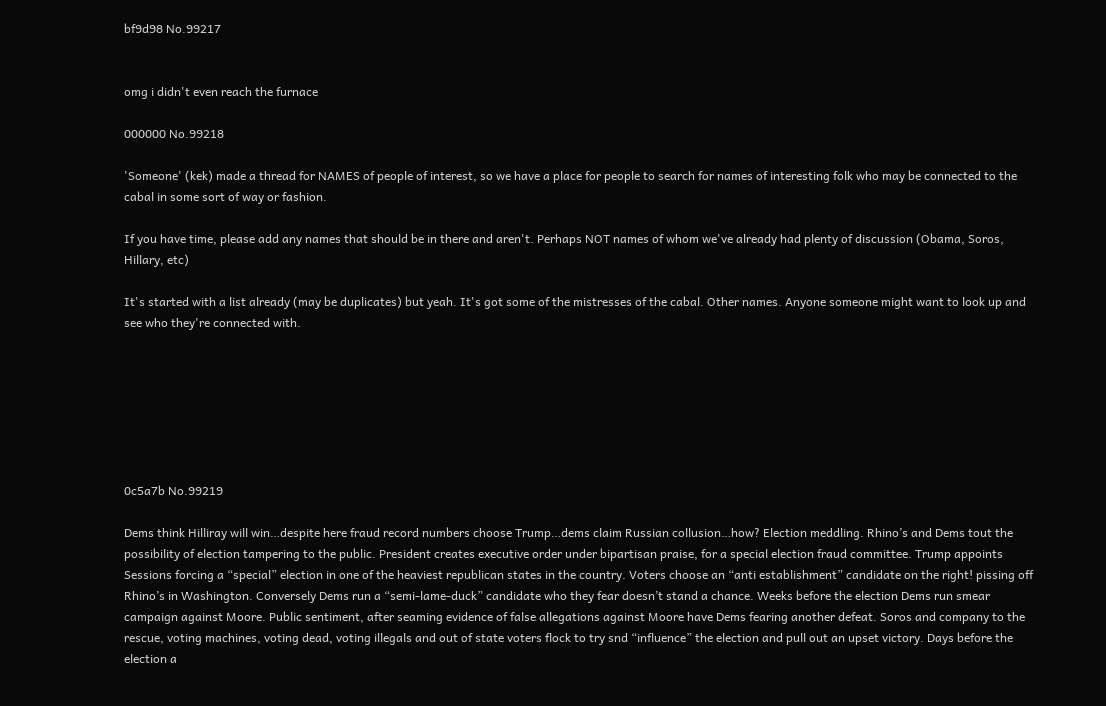bf9d98 No.99217


omg i didn't even reach the furnace

000000 No.99218

'Someone' (kek) made a thread for NAMES of people of interest, so we have a place for people to search for names of interesting folk who may be connected to the cabal in some sort of way or fashion.

If you have time, please add any names that should be in there and aren't. Perhaps NOT names of whom we've already had plenty of discussion (Obama, Soros, Hillary, etc)

It's started with a list already (may be duplicates) but yeah. It's got some of the mistresses of the cabal. Other names. Anyone someone might want to look up and see who they're connected with.







0c5a7b No.99219

Dems think Hilliray will win…despite here fraud record numbers choose Trump…dems claim Russian collusion…how? Election meddling. Rhino’s and Dems tout the possibility of election tampering to the public. President creates executive order under bipartisan praise, for a special election fraud committee. Trump appoints Sessions forcing a “special” election in one of the heaviest republican states in the country. Voters choose an “anti establishment” candidate on the right! pissing off Rhino’s in Washington. Conversely Dems run a “semi-lame-duck” candidate who they fear doesn’t stand a chance. Weeks before the election Dems run smear campaign against Moore. Public sentiment, after seaming evidence of false allegations against Moore have Dems fearing another defeat. Soros and company to the rescue, voting machines, voting dead, voting illegals and out of state voters flock to try snd “influence” the election and pull out an upset victory. Days before the election a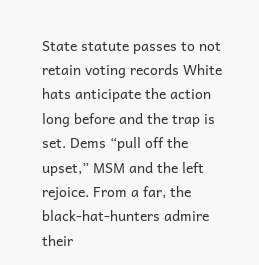State statute passes to not retain voting records White hats anticipate the action long before and the trap is set. Dems “pull off the upset,” MSM and the left rejoice. From a far, the black-hat-hunters admire their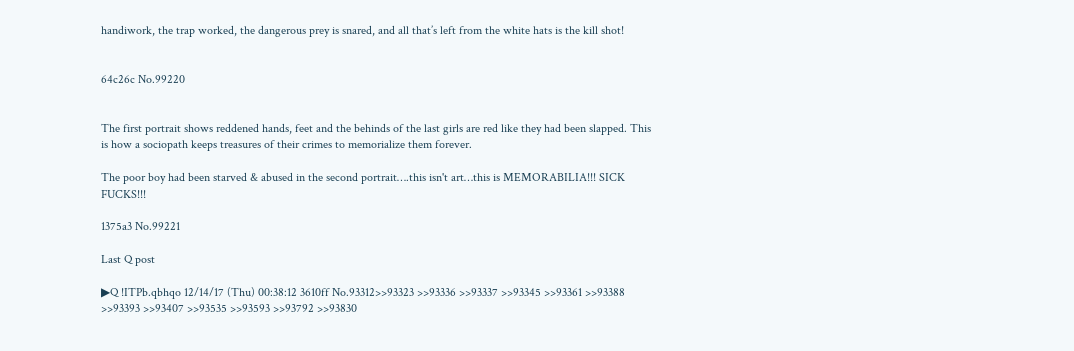handiwork, the trap worked, the dangerous prey is snared, and all that’s left from the white hats is the kill shot!


64c26c No.99220


The first portrait shows reddened hands, feet and the behinds of the last girls are red like they had been slapped. This is how a sociopath keeps treasures of their crimes to memorialize them forever.

The poor boy had been starved & abused in the second portrait….this isn't art…this is MEMORABILIA!!! SICK FUCKS!!!

1375a3 No.99221

Last Q post

▶Q !ITPb.qbhqo 12/14/17 (Thu) 00:38:12 3610ff No.93312>>93323 >>93336 >>93337 >>93345 >>93361 >>93388 >>93393 >>93407 >>93535 >>93593 >>93792 >>93830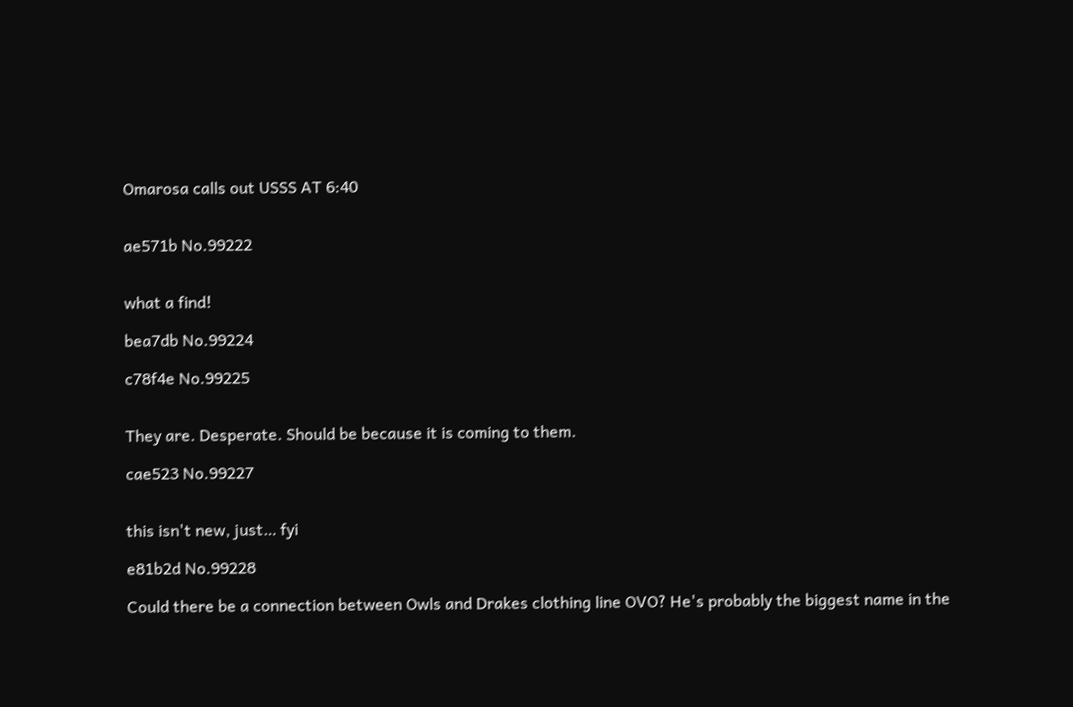Omarosa calls out USSS AT 6:40


ae571b No.99222


what a find!

bea7db No.99224

c78f4e No.99225


They are. Desperate. Should be because it is coming to them.

cae523 No.99227


this isn't new, just… fyi

e81b2d No.99228

Could there be a connection between Owls and Drakes clothing line OVO? He's probably the biggest name in the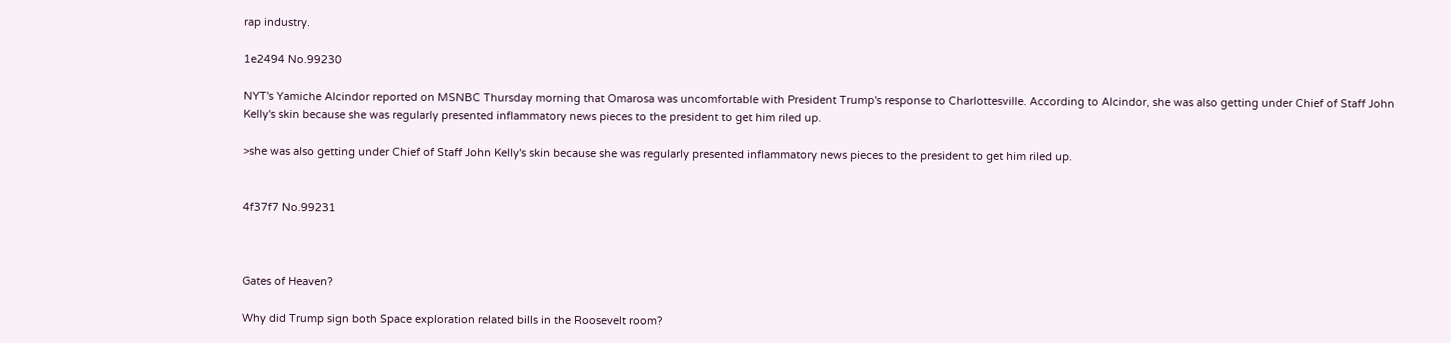rap industry.

1e2494 No.99230

NYT's Yamiche Alcindor reported on MSNBC Thursday morning that Omarosa was uncomfortable with President Trump's response to Charlottesville. According to Alcindor, she was also getting under Chief of Staff John Kelly's skin because she was regularly presented inflammatory news pieces to the president to get him riled up.

>she was also getting under Chief of Staff John Kelly's skin because she was regularly presented inflammatory news pieces to the president to get him riled up.


4f37f7 No.99231



Gates of Heaven?

Why did Trump sign both Space exploration related bills in the Roosevelt room?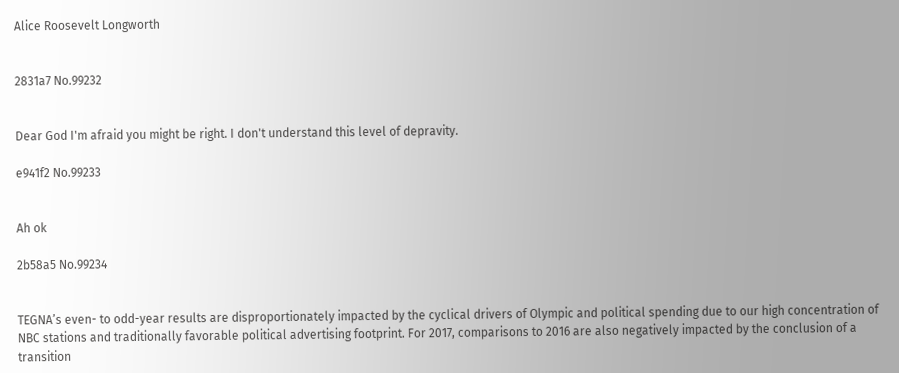Alice Roosevelt Longworth


2831a7 No.99232


Dear God I'm afraid you might be right. I don't understand this level of depravity.

e941f2 No.99233


Ah ok

2b58a5 No.99234


TEGNA’s even- to odd-year results are disproportionately impacted by the cyclical drivers of Olympic and political spending due to our high concentration of NBC stations and traditionally favorable political advertising footprint. For 2017, comparisons to 2016 are also negatively impacted by the conclusion of a transition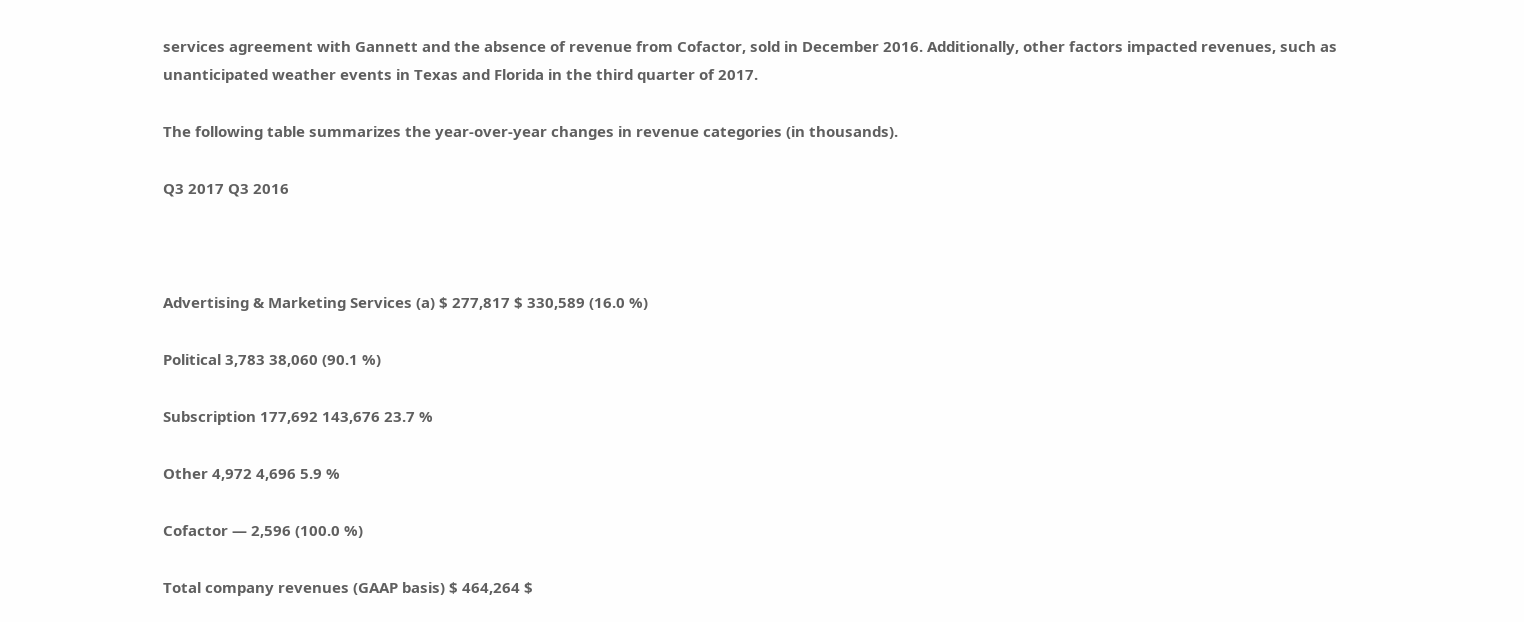services agreement with Gannett and the absence of revenue from Cofactor, sold in December 2016. Additionally, other factors impacted revenues, such as unanticipated weather events in Texas and Florida in the third quarter of 2017.

The following table summarizes the year-over-year changes in revenue categories (in thousands).

Q3 2017 Q3 2016



Advertising & Marketing Services (a) $ 277,817 $ 330,589 (16.0 %)

Political 3,783 38,060 (90.1 %)

Subscription 177,692 143,676 23.7 %

Other 4,972 4,696 5.9 %

Cofactor — 2,596 (100.0 %)

Total company revenues (GAAP basis) $ 464,264 $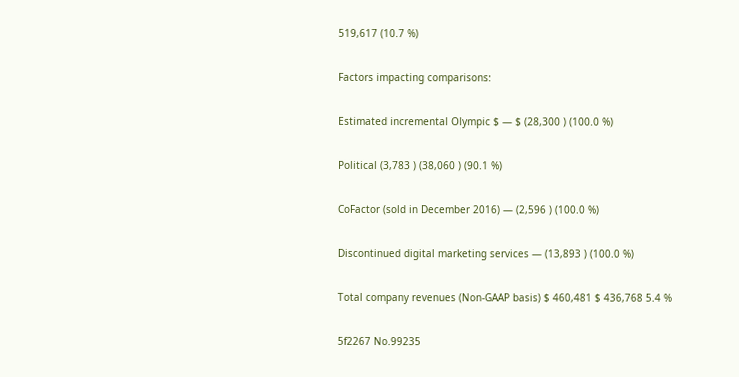519,617 (10.7 %)

Factors impacting comparisons:

Estimated incremental Olympic $ — $ (28,300 ) (100.0 %)

Political (3,783 ) (38,060 ) (90.1 %)

CoFactor (sold in December 2016) — (2,596 ) (100.0 %)

Discontinued digital marketing services — (13,893 ) (100.0 %)

Total company revenues (Non-GAAP basis) $ 460,481 $ 436,768 5.4 %

5f2267 No.99235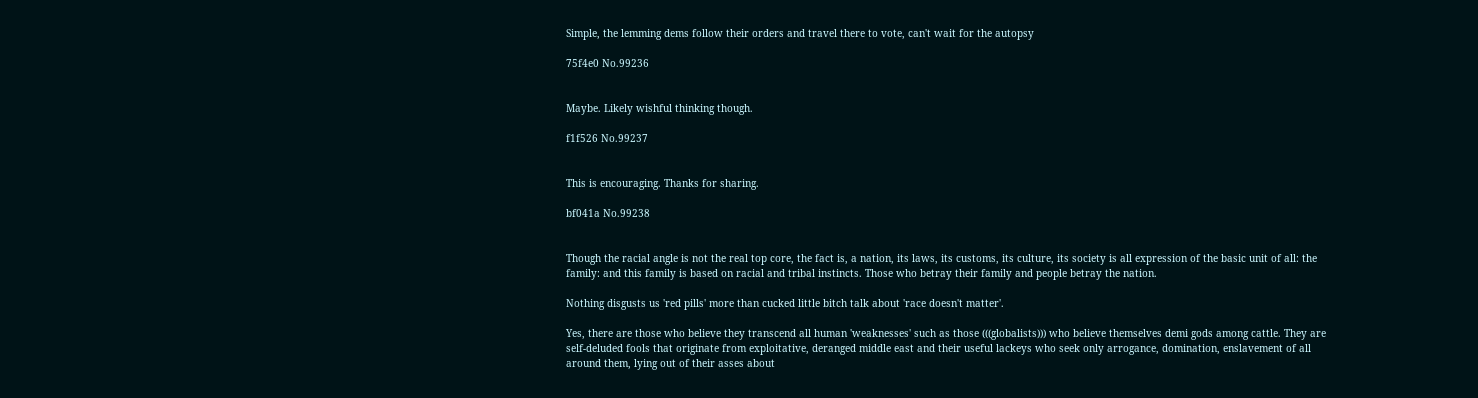Simple, the lemming dems follow their orders and travel there to vote, can't wait for the autopsy

75f4e0 No.99236


Maybe. Likely wishful thinking though.

f1f526 No.99237


This is encouraging. Thanks for sharing.

bf041a No.99238


Though the racial angle is not the real top core, the fact is, a nation, its laws, its customs, its culture, its society is all expression of the basic unit of all: the family: and this family is based on racial and tribal instincts. Those who betray their family and people betray the nation.

Nothing disgusts us 'red pills' more than cucked little bitch talk about 'race doesn't matter'.

Yes, there are those who believe they transcend all human 'weaknesses' such as those (((globalists))) who believe themselves demi gods among cattle. They are self-deluded fools that originate from exploitative, deranged middle east and their useful lackeys who seek only arrogance, domination, enslavement of all around them, lying out of their asses about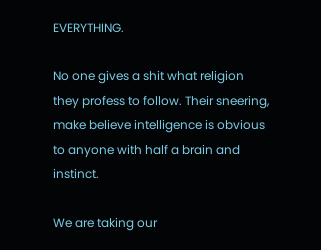EVERYTHING.

No one gives a shit what religion they profess to follow. Their sneering, make believe intelligence is obvious to anyone with half a brain and instinct.

We are taking our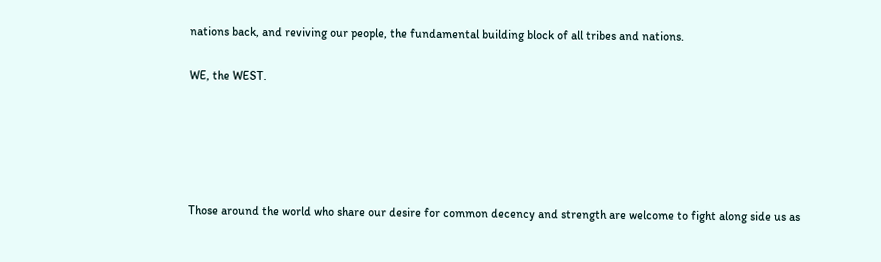nations back, and reviving our people, the fundamental building block of all tribes and nations.

WE, the WEST.





Those around the world who share our desire for common decency and strength are welcome to fight along side us as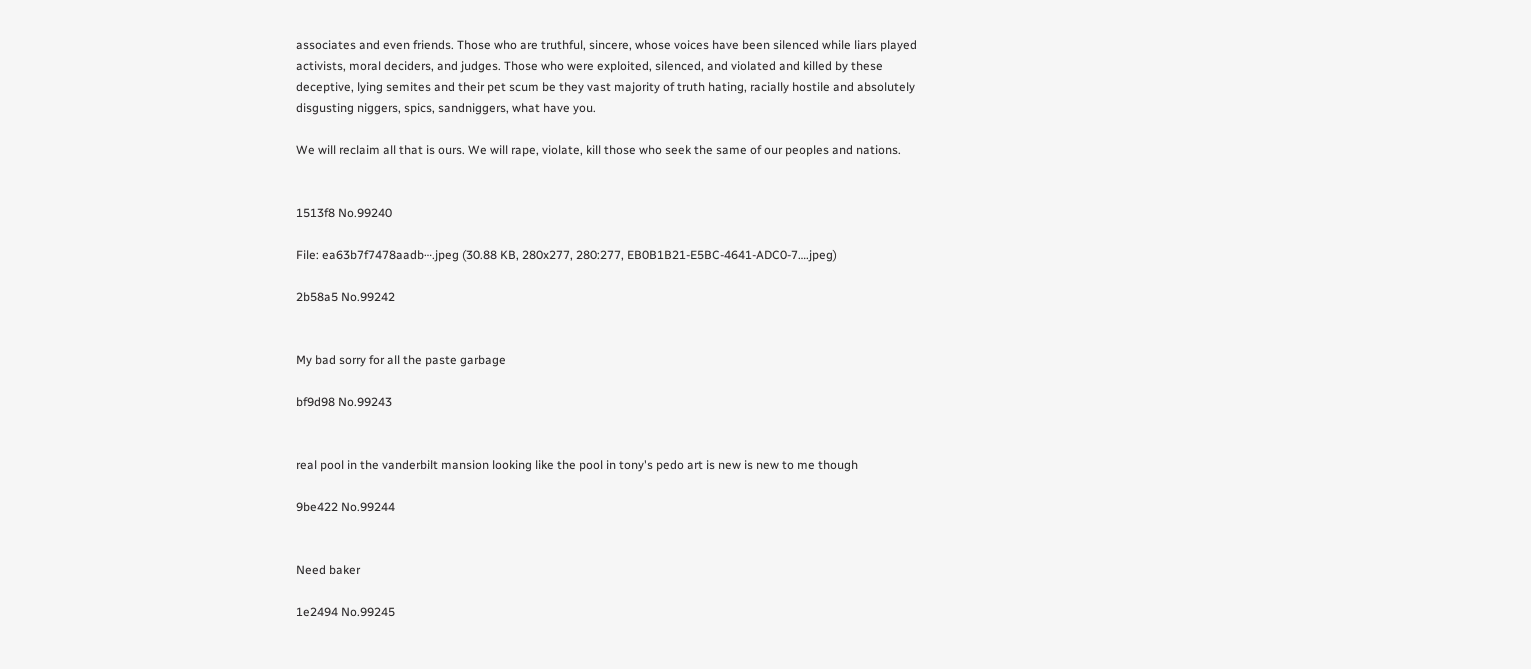associates and even friends. Those who are truthful, sincere, whose voices have been silenced while liars played activists, moral deciders, and judges. Those who were exploited, silenced, and violated and killed by these deceptive, lying semites and their pet scum be they vast majority of truth hating, racially hostile and absolutely disgusting niggers, spics, sandniggers, what have you.

We will reclaim all that is ours. We will rape, violate, kill those who seek the same of our peoples and nations.


1513f8 No.99240

File: ea63b7f7478aadb⋯.jpeg (30.88 KB, 280x277, 280:277, EB0B1B21-E5BC-4641-ADC0-7….jpeg)

2b58a5 No.99242


My bad sorry for all the paste garbage

bf9d98 No.99243


real pool in the vanderbilt mansion looking like the pool in tony's pedo art is new is new to me though

9be422 No.99244


Need baker

1e2494 No.99245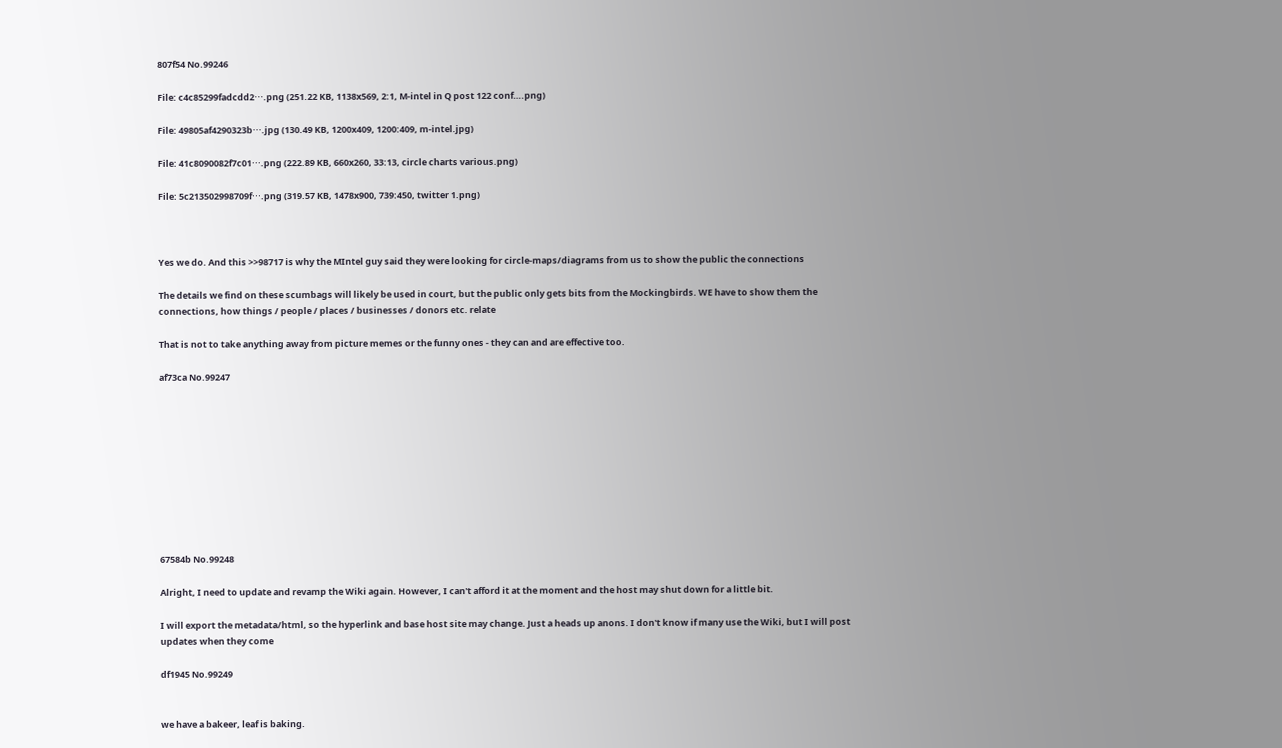807f54 No.99246

File: c4c85299fadcdd2⋯.png (251.22 KB, 1138x569, 2:1, M-intel in Q post 122 conf….png)

File: 49805af4290323b⋯.jpg (130.49 KB, 1200x409, 1200:409, m-intel.jpg)

File: 41c8090082f7c01⋯.png (222.89 KB, 660x260, 33:13, circle charts various.png)

File: 5c213502998709f⋯.png (319.57 KB, 1478x900, 739:450, twitter 1.png)



Yes we do. And this >>98717 is why the MIntel guy said they were looking for circle-maps/diagrams from us to show the public the connections

The details we find on these scumbags will likely be used in court, but the public only gets bits from the Mockingbirds. WE have to show them the connections, how things / people / places / businesses / donors etc. relate

That is not to take anything away from picture memes or the funny ones - they can and are effective too.

af73ca No.99247










67584b No.99248

Alright, I need to update and revamp the Wiki again. However, I can't afford it at the moment and the host may shut down for a little bit.

I will export the metadata/html, so the hyperlink and base host site may change. Just a heads up anons. I don't know if many use the Wiki, but I will post updates when they come

df1945 No.99249


we have a bakeer, leaf is baking.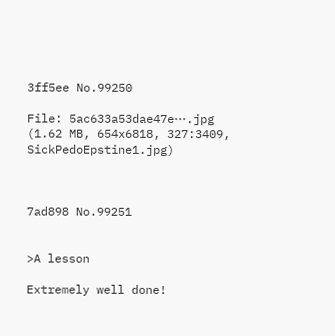3ff5ee No.99250

File: 5ac633a53dae47e⋯.jpg (1.62 MB, 654x6818, 327:3409, SickPedoEpstine1.jpg)



7ad898 No.99251


>A lesson

Extremely well done!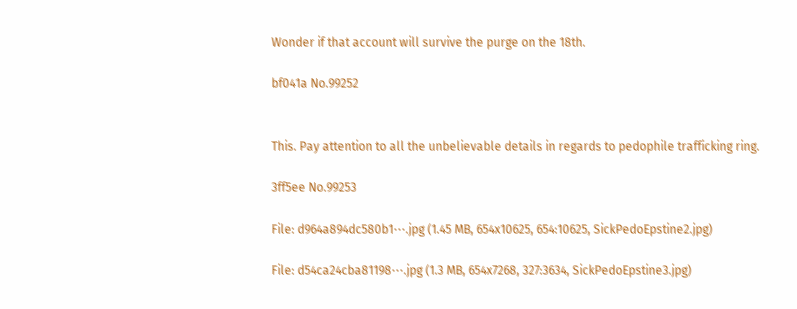Wonder if that account will survive the purge on the 18th.

bf041a No.99252


This. Pay attention to all the unbelievable details in regards to pedophile trafficking ring.

3ff5ee No.99253

File: d964a894dc580b1⋯.jpg (1.45 MB, 654x10625, 654:10625, SickPedoEpstine2.jpg)

File: d54ca24cba81198⋯.jpg (1.3 MB, 654x7268, 327:3634, SickPedoEpstine3.jpg)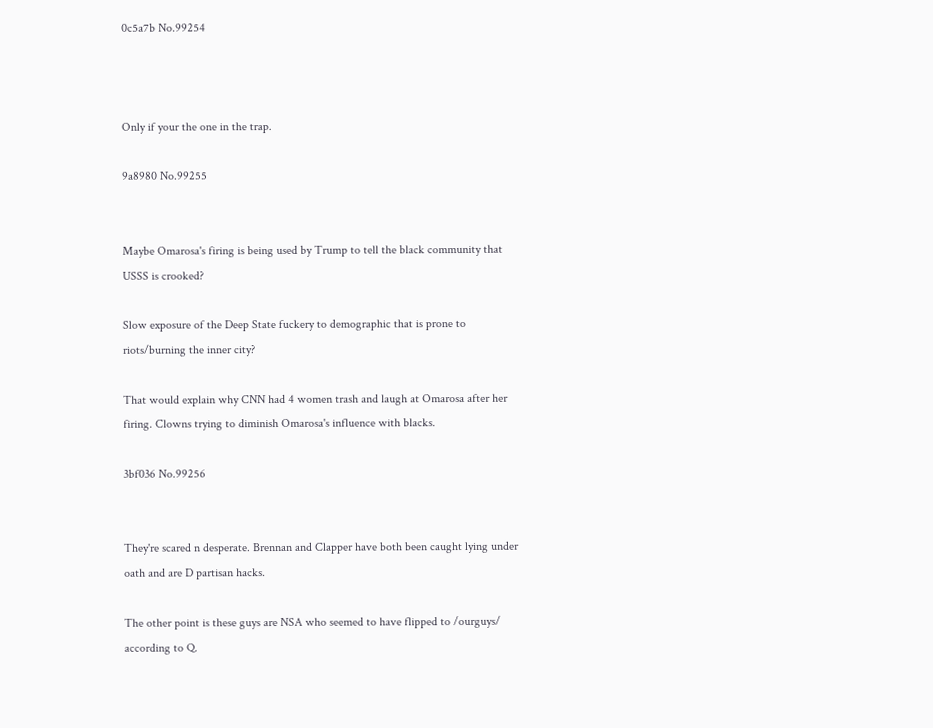0c5a7b No.99254



Only if your the one in the trap.

9a8980 No.99255


Maybe Omarosa's firing is being used by Trump to tell the black community that USSS is crooked?

Slow exposure of the Deep State fuckery to demographic that is prone to riots/burning the inner city?

That would explain why CNN had 4 women trash and laugh at Omarosa after her firing. Clowns trying to diminish Omarosa's influence with blacks.

3bf036 No.99256


They're scared n desperate. Brennan and Clapper have both been caught lying under oath and are D partisan hacks.

The other point is these guys are NSA who seemed to have flipped to /ourguys/ according to Q.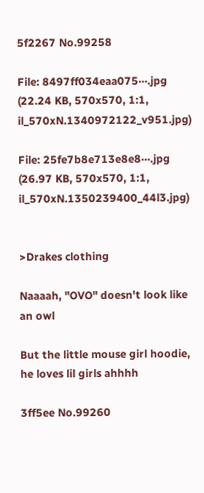5f2267 No.99258

File: 8497ff034eaa075⋯.jpg (22.24 KB, 570x570, 1:1, il_570xN.1340972122_v951.jpg)

File: 25fe7b8e713e8e8⋯.jpg (26.97 KB, 570x570, 1:1, il_570xN.1350239400_44l3.jpg)


>Drakes clothing

Naaaah, "OVO" doesn't look like an owl

But the little mouse girl hoodie, he loves lil girls ahhhh

3ff5ee No.99260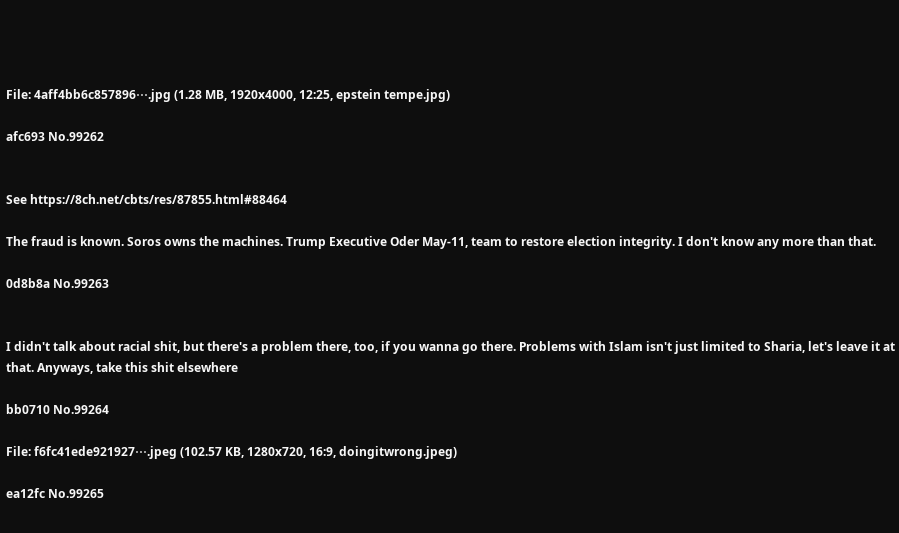File: 4aff4bb6c857896⋯.jpg (1.28 MB, 1920x4000, 12:25, epstein tempe.jpg)

afc693 No.99262


See https://8ch.net/cbts/res/87855.html#88464

The fraud is known. Soros owns the machines. Trump Executive Oder May-11, team to restore election integrity. I don't know any more than that.

0d8b8a No.99263


I didn't talk about racial shit, but there's a problem there, too, if you wanna go there. Problems with Islam isn't just limited to Sharia, let's leave it at that. Anyways, take this shit elsewhere

bb0710 No.99264

File: f6fc41ede921927⋯.jpeg (102.57 KB, 1280x720, 16:9, doingitwrong.jpeg)

ea12fc No.99265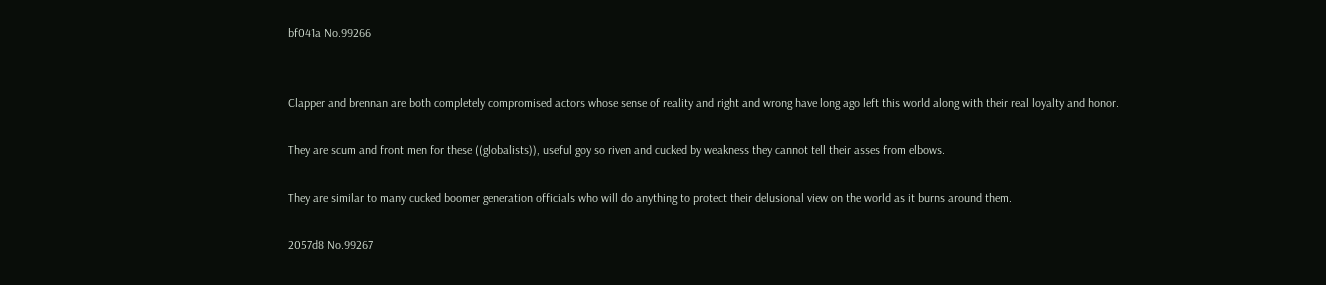bf041a No.99266


Clapper and brennan are both completely compromised actors whose sense of reality and right and wrong have long ago left this world along with their real loyalty and honor.

They are scum and front men for these ((globalists)), useful goy so riven and cucked by weakness they cannot tell their asses from elbows.

They are similar to many cucked boomer generation officials who will do anything to protect their delusional view on the world as it burns around them.

2057d8 No.99267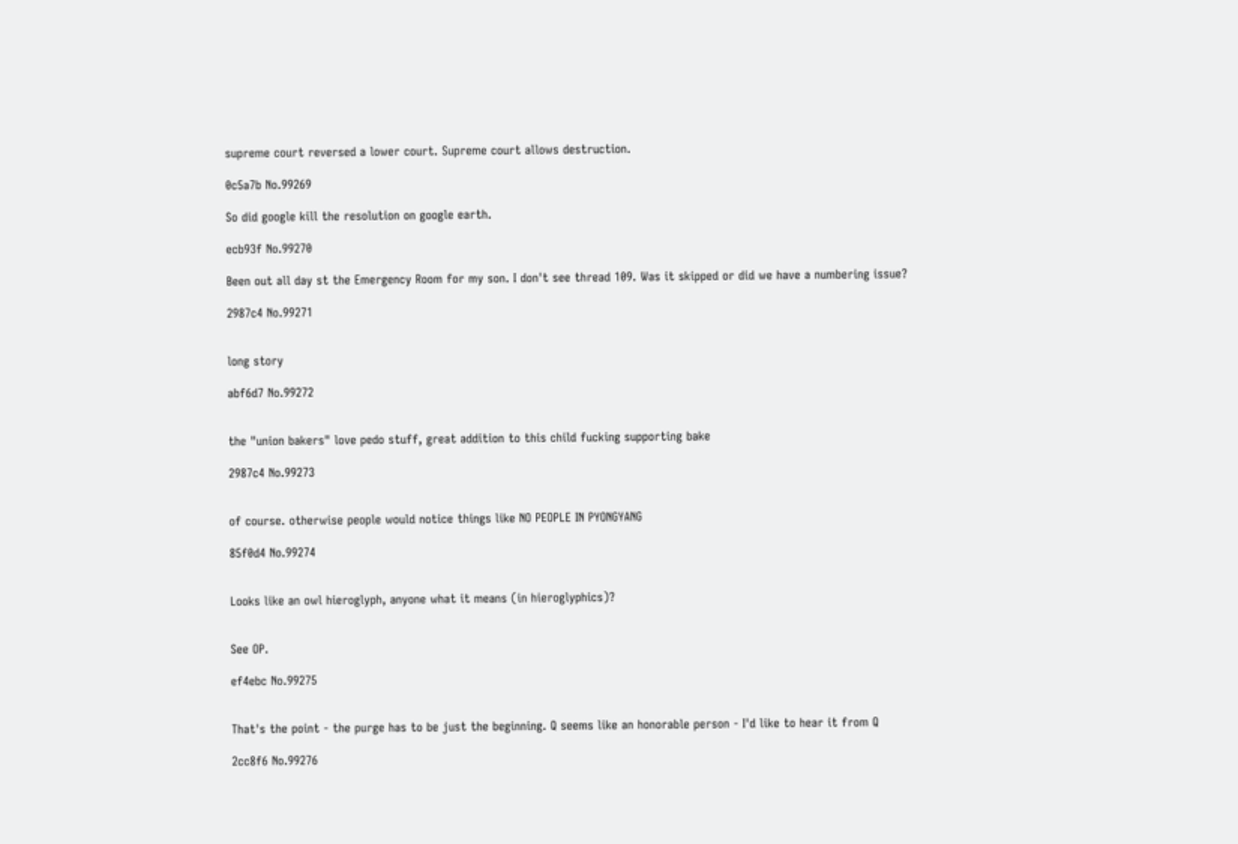supreme court reversed a lower court. Supreme court allows destruction.

0c5a7b No.99269

So did google kill the resolution on google earth.

ecb93f No.99270

Been out all day st the Emergency Room for my son. I don't see thread 109. Was it skipped or did we have a numbering issue?

2987c4 No.99271


long story

abf6d7 No.99272


the "union bakers" love pedo stuff, great addition to this child fucking supporting bake

2987c4 No.99273


of course. otherwise people would notice things like NO PEOPLE IN PYONGYANG

85f0d4 No.99274


Looks like an owl hieroglyph, anyone what it means (in hieroglyphics)?


See OP.

ef4ebc No.99275


That's the point - the purge has to be just the beginning. Q seems like an honorable person - I'd like to hear it from Q

2cc8f6 No.99276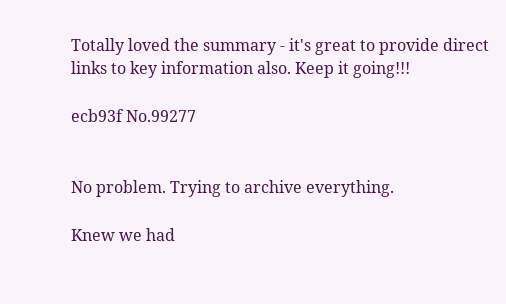Totally loved the summary - it's great to provide direct links to key information also. Keep it going!!!

ecb93f No.99277


No problem. Trying to archive everything.

Knew we had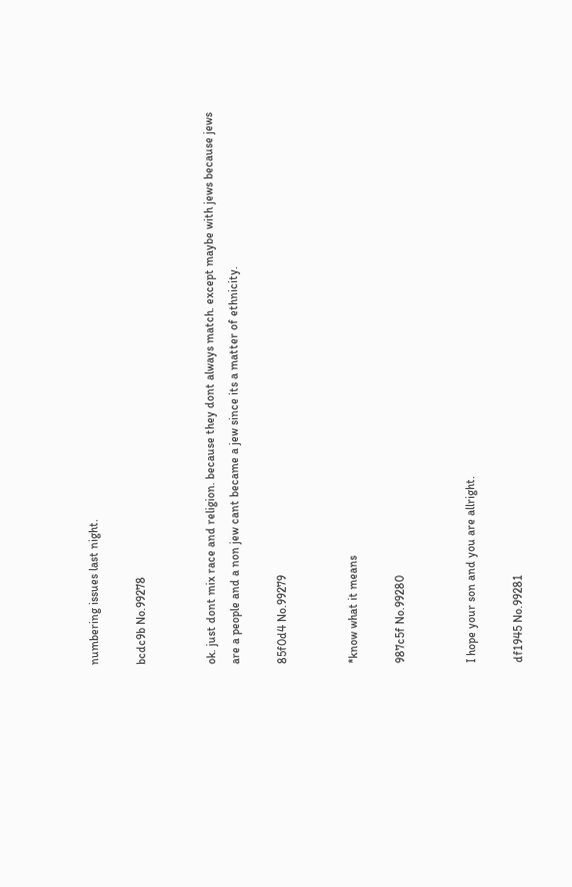numbering issues last night.

bcdc9b No.99278


ok. just dont mix race and religion. because they dont always match. except maybe with jews because jews are a people and a non jew cant became a jew since its a matter of ethnicity.

85f0d4 No.99279


*know what it means

987c5f No.99280


I hope your son and you are allright.

df1945 No.99281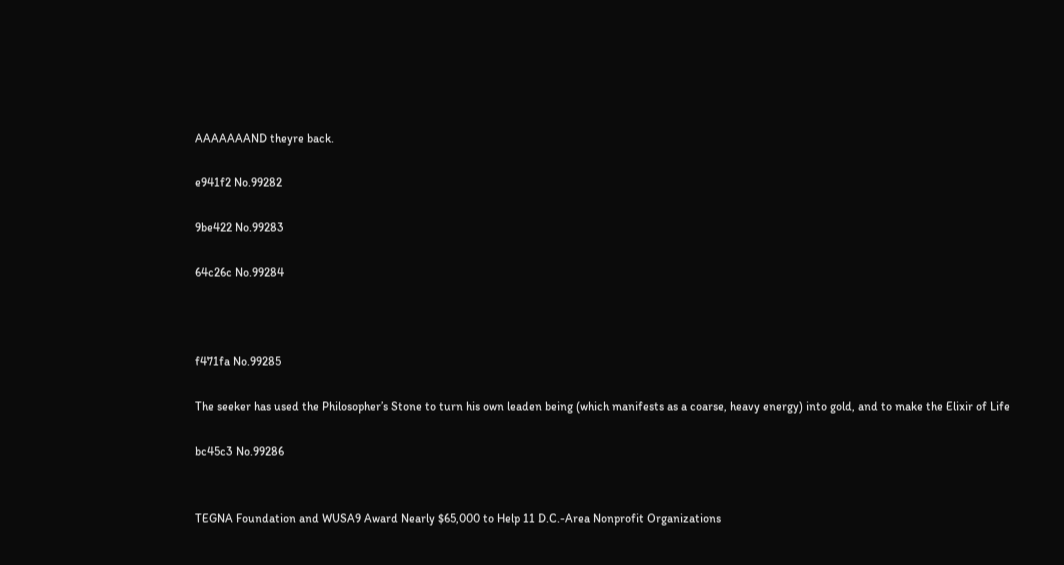AAAAAAAND theyre back.

e941f2 No.99282

9be422 No.99283

64c26c No.99284



f471fa No.99285

The seeker has used the Philosopher’s Stone to turn his own leaden being (which manifests as a coarse, heavy energy) into gold, and to make the Elixir of Life

bc45c3 No.99286


TEGNA Foundation and WUSA9 Award Nearly $65,000 to Help 11 D.C.-Area Nonprofit Organizations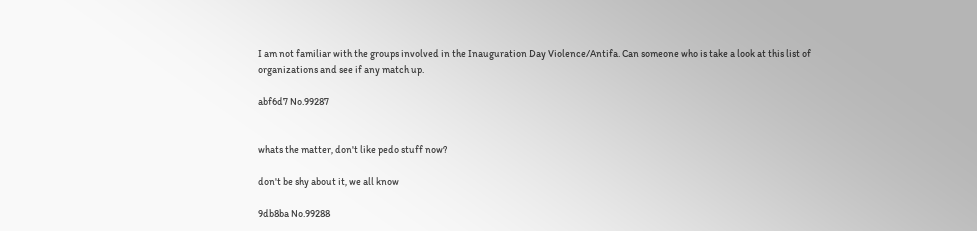I am not familiar with the groups involved in the Inauguration Day Violence/Antifa. Can someone who is take a look at this list of organizations and see if any match up.

abf6d7 No.99287


whats the matter, don't like pedo stuff now?

don't be shy about it, we all know

9db8ba No.99288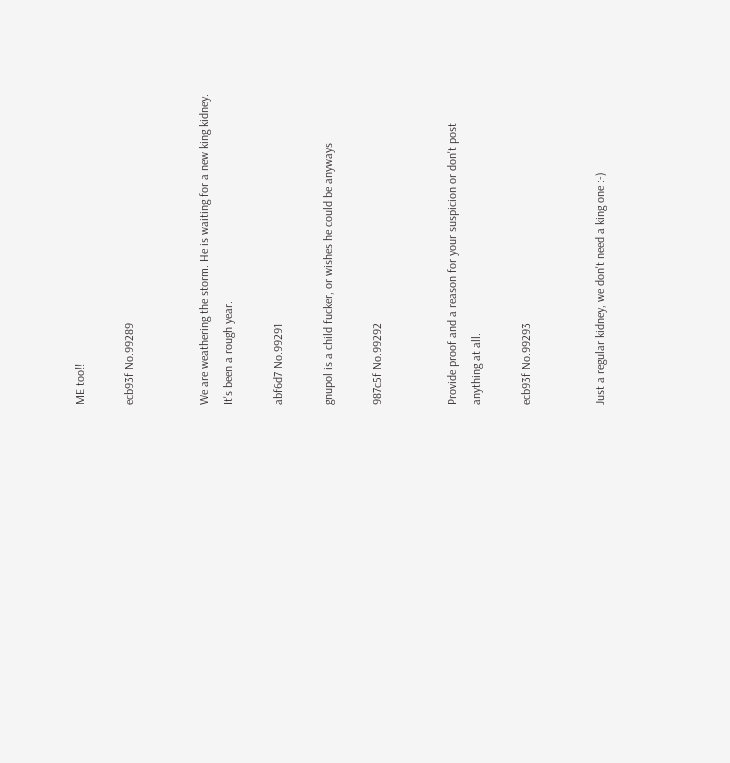ME too!!

ecb93f No.99289


We are weathering the storm. He is waiting for a new king kidney. It's been a rough year.

abf6d7 No.99291

gnupol is a child fucker, or wishes he could be anyways

987c5f No.99292


Provide proof and a reason for your suspicion or don't post anything at all.

ecb93f No.99293


Just a regular kidney, we don't need a king one :-)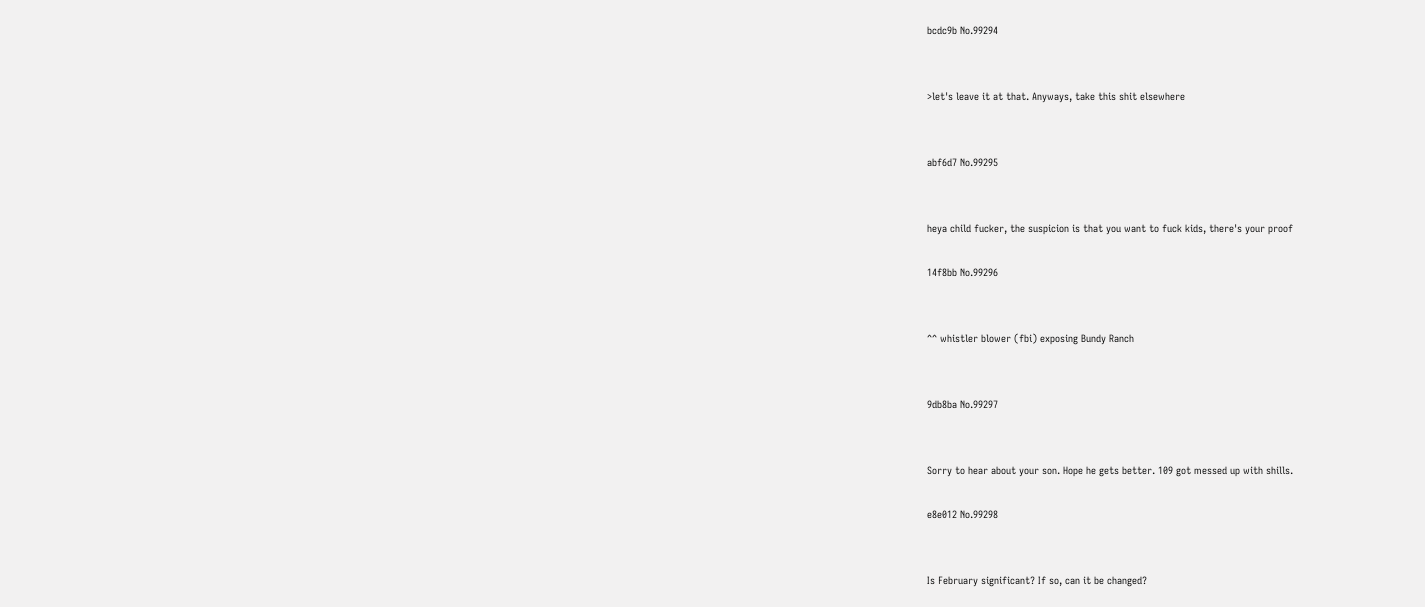bcdc9b No.99294


>let's leave it at that. Anyways, take this shit elsewhere


abf6d7 No.99295


heya child fucker, the suspicion is that you want to fuck kids, there's your proof

14f8bb No.99296


^^ whistler blower (fbi) exposing Bundy Ranch


9db8ba No.99297


Sorry to hear about your son. Hope he gets better. 109 got messed up with shills.

e8e012 No.99298


Is February significant? If so, can it be changed?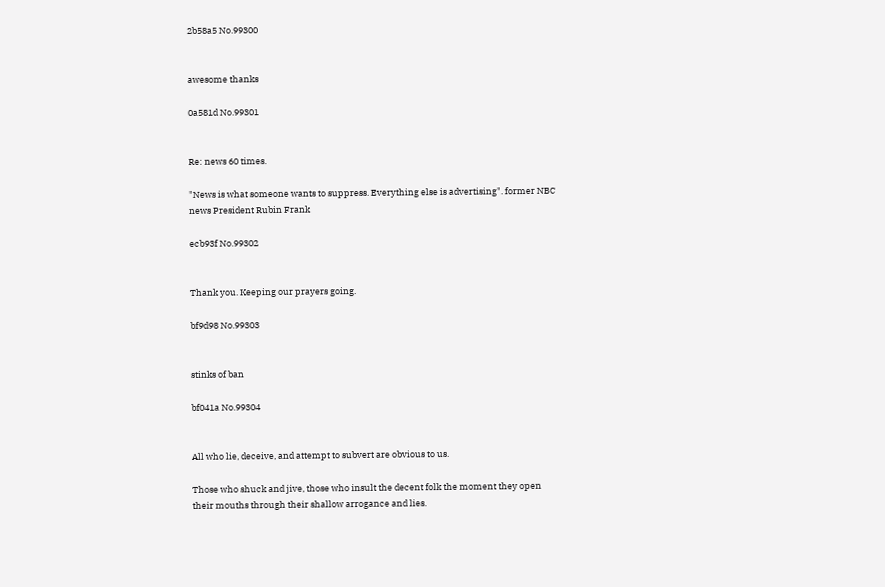2b58a5 No.99300


awesome thanks

0a581d No.99301


Re: news 60 times.

"News is what someone wants to suppress. Everything else is advertising". former NBC news President Rubin Frank

ecb93f No.99302


Thank you. Keeping our prayers going.

bf9d98 No.99303


stinks of ban

bf041a No.99304


All who lie, deceive, and attempt to subvert are obvious to us.

Those who shuck and jive, those who insult the decent folk the moment they open their mouths through their shallow arrogance and lies.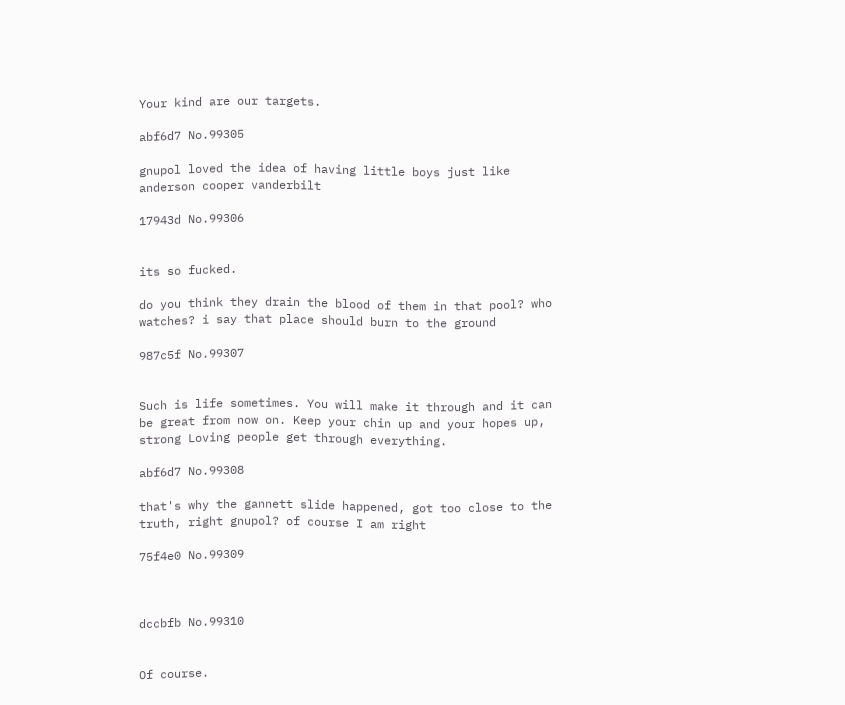Your kind are our targets.

abf6d7 No.99305

gnupol loved the idea of having little boys just like anderson cooper vanderbilt

17943d No.99306


its so fucked.

do you think they drain the blood of them in that pool? who watches? i say that place should burn to the ground

987c5f No.99307


Such is life sometimes. You will make it through and it can be great from now on. Keep your chin up and your hopes up, strong Loving people get through everything.

abf6d7 No.99308

that's why the gannett slide happened, got too close to the truth, right gnupol? of course I am right

75f4e0 No.99309



dccbfb No.99310


Of course.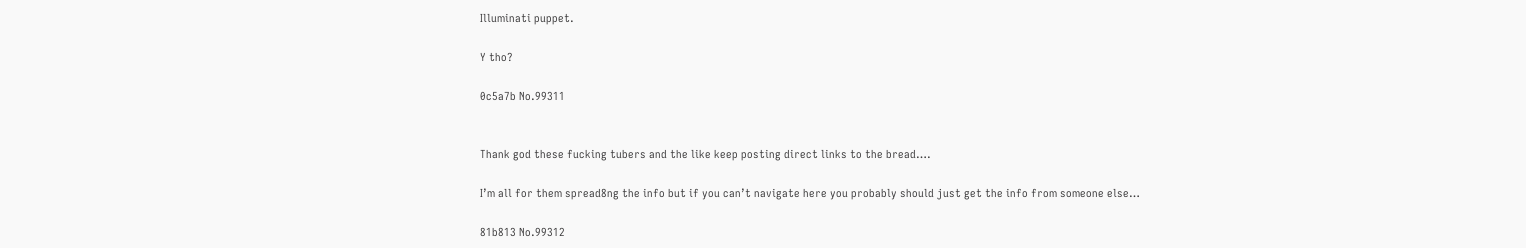Illuminati puppet.

Y tho?

0c5a7b No.99311


Thank god these fucking tubers and the like keep posting direct links to the bread….

I’m all for them spread8ng the info but if you can’t navigate here you probably should just get the info from someone else…

81b813 No.99312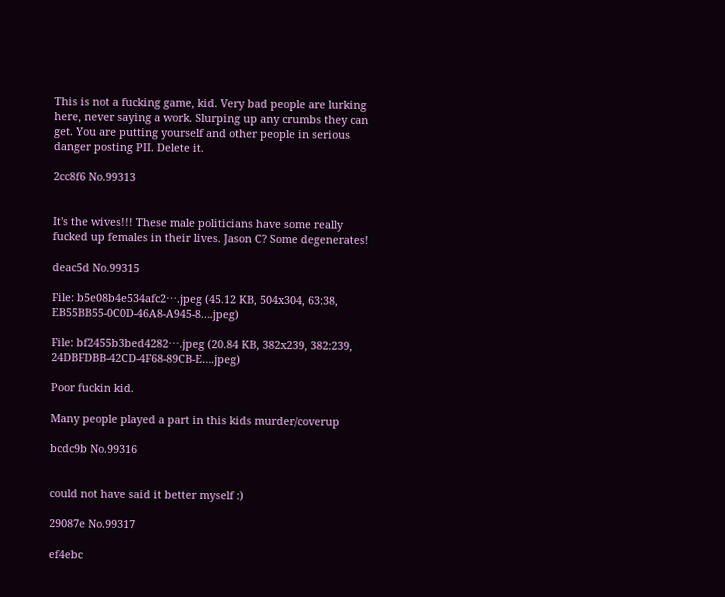This is not a fucking game, kid. Very bad people are lurking here, never saying a work. Slurping up any crumbs they can get. You are putting yourself and other people in serious danger posting PII. Delete it.

2cc8f6 No.99313


It's the wives!!! These male politicians have some really fucked up females in their lives. Jason C? Some degenerates!

deac5d No.99315

File: b5e08b4e534afc2⋯.jpeg (45.12 KB, 504x304, 63:38, EB55BB55-0C0D-46A8-A945-8….jpeg)

File: bf2455b3bed4282⋯.jpeg (20.84 KB, 382x239, 382:239, 24DBFDBB-42CD-4F68-89CB-E….jpeg)

Poor fuckin kid.

Many people played a part in this kids murder/coverup

bcdc9b No.99316


could not have said it better myself :)

29087e No.99317

ef4ebc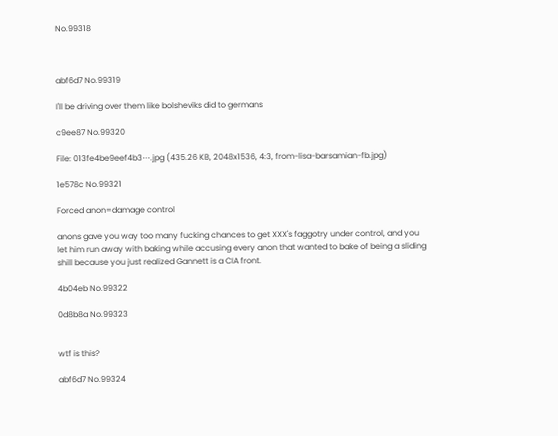No.99318



abf6d7 No.99319

I'll be driving over them like bolsheviks did to germans

c9ee87 No.99320

File: 013fe4be9eef4b3⋯.jpg (435.26 KB, 2048x1536, 4:3, from-lisa-barsamian-fb.jpg)

1e578c No.99321

Forced anon=damage control

anons gave you way too many fucking chances to get XXX's faggotry under control, and you let him run away with baking while accusing every anon that wanted to bake of being a sliding shill because you just realized Gannett is a CIA front.

4b04eb No.99322

0d8b8a No.99323


wtf is this?

abf6d7 No.99324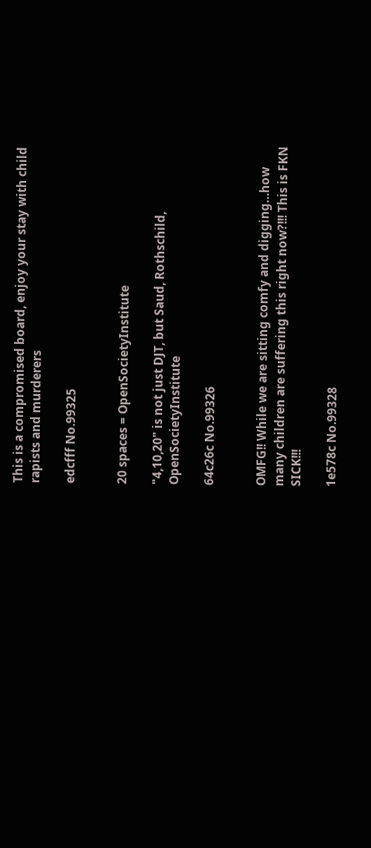This is a compromised board, enjoy your stay with child rapists and murderers

edcfff No.99325


20 spaces = OpenSocietyInstitute

"4,10,20" is not just DJT, but Saud, Rothschild, OpenSocietyInstitute

64c26c No.99326


OMFG!! While we are sitting comfy and digging…how many children are suffering this right now?!!! This is FKN SICK!!!

1e578c No.99328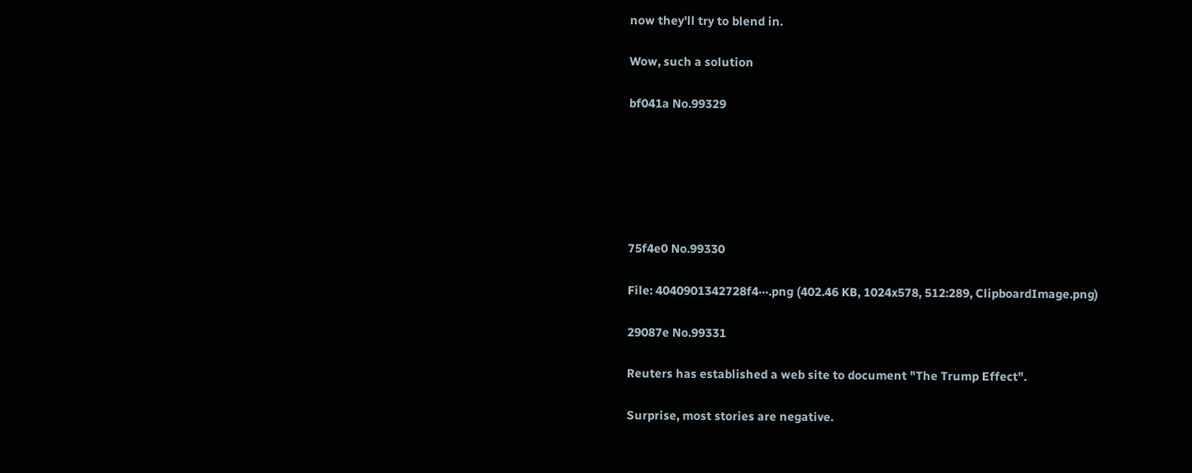now they'll try to blend in.

Wow, such a solution

bf041a No.99329






75f4e0 No.99330

File: 4040901342728f4⋯.png (402.46 KB, 1024x578, 512:289, ClipboardImage.png)

29087e No.99331

Reuters has established a web site to document "The Trump Effect".

Surprise, most stories are negative.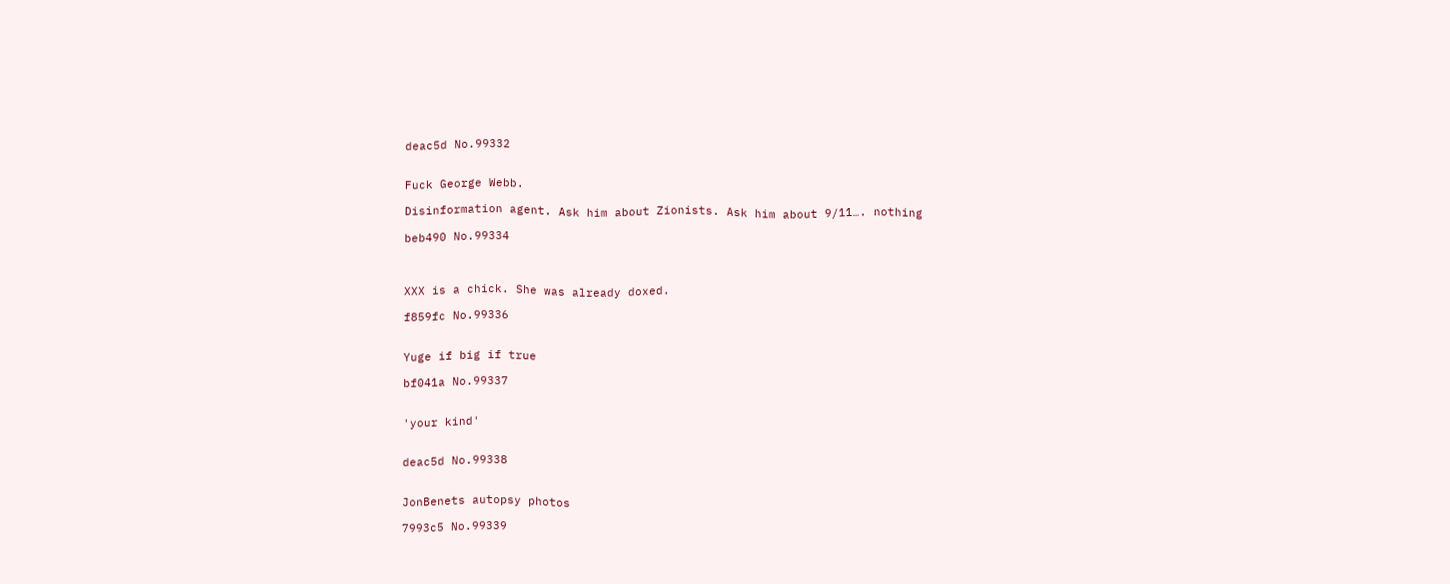deac5d No.99332


Fuck George Webb.

Disinformation agent. Ask him about Zionists. Ask him about 9/11…. nothing

beb490 No.99334



XXX is a chick. She was already doxed.

f859fc No.99336


Yuge if big if true

bf041a No.99337


'your kind'


deac5d No.99338


JonBenets autopsy photos

7993c5 No.99339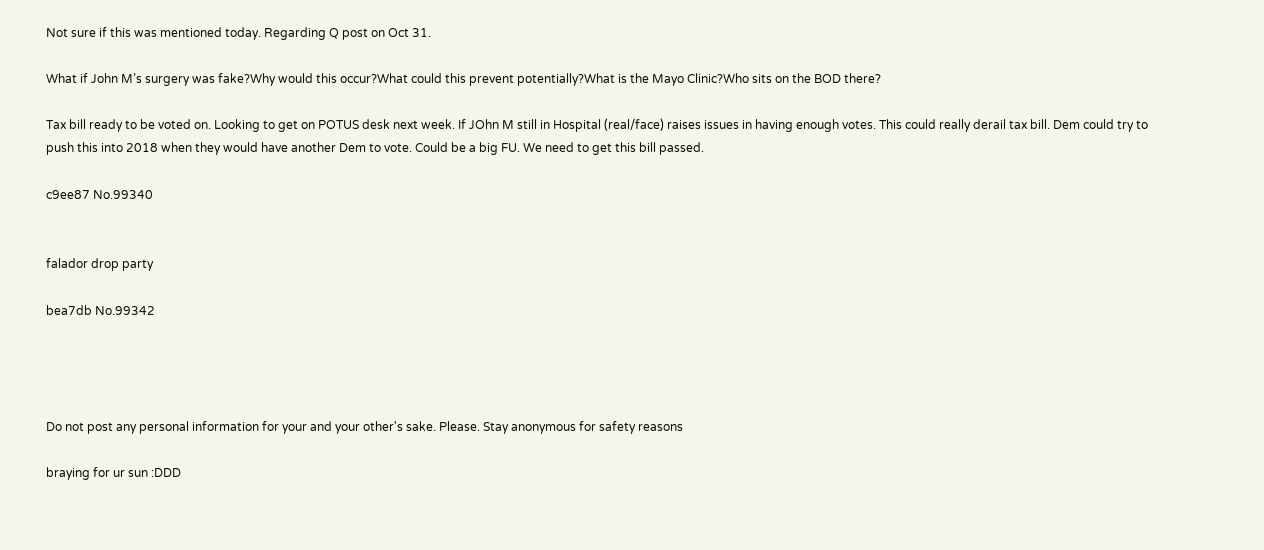Not sure if this was mentioned today. Regarding Q post on Oct 31.

What if John M’s surgery was fake?Why would this occur?What could this prevent potentially?What is the Mayo Clinic?Who sits on the BOD there?

Tax bill ready to be voted on. Looking to get on POTUS desk next week. If JOhn M still in Hospital (real/face) raises issues in having enough votes. This could really derail tax bill. Dem could try to push this into 2018 when they would have another Dem to vote. Could be a big FU. We need to get this bill passed.

c9ee87 No.99340


falador drop party

bea7db No.99342




Do not post any personal information for your and your other's sake. Please. Stay anonymous for safety reasons

braying for ur sun :DDD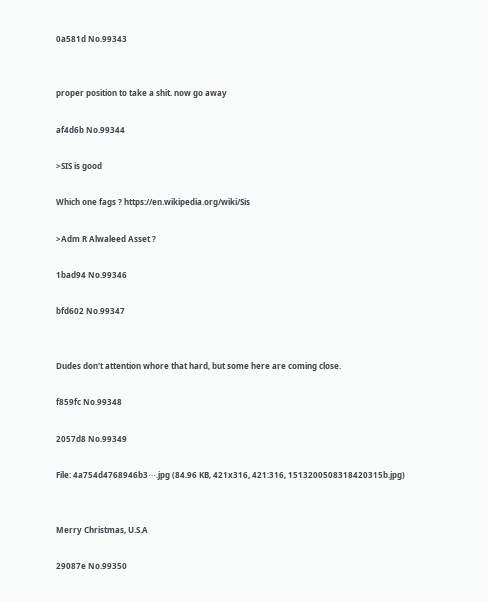0a581d No.99343


proper position to take a shit. now go away

af4d6b No.99344

>SIS is good

Which one fags ? https://en.wikipedia.org/wiki/Sis

>Adm R Alwaleed Asset ?

1bad94 No.99346

bfd602 No.99347


Dudes don't attention whore that hard, but some here are coming close.

f859fc No.99348

2057d8 No.99349

File: 4a754d4768946b3⋯.jpg (84.96 KB, 421x316, 421:316, 1513200508318420315b.jpg)


Merry Christmas, U.S.A

29087e No.99350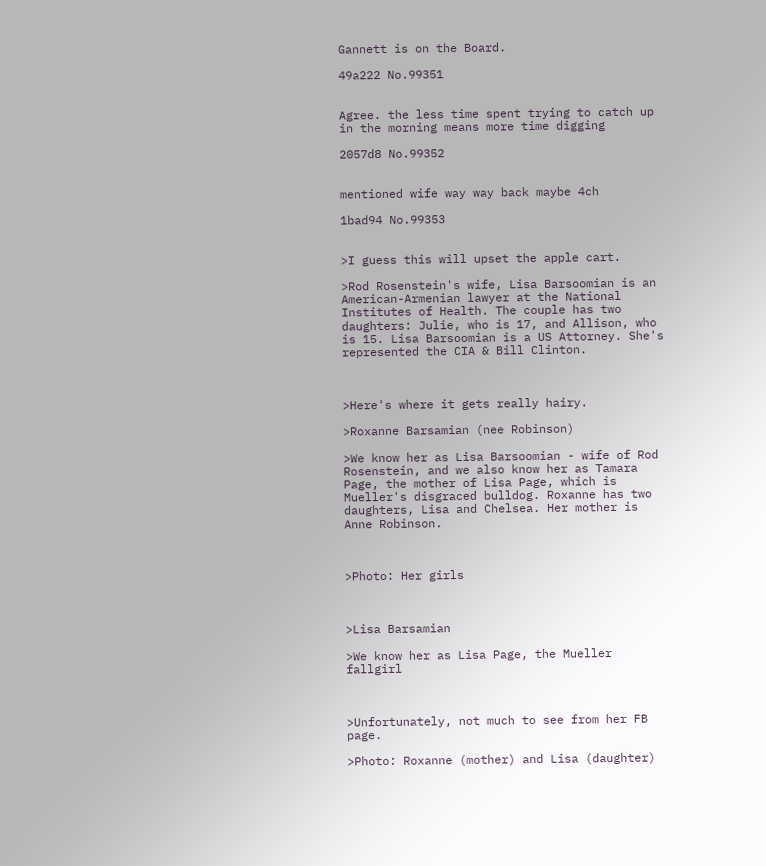Gannett is on the Board.

49a222 No.99351


Agree. the less time spent trying to catch up in the morning means more time digging

2057d8 No.99352


mentioned wife way way back maybe 4ch

1bad94 No.99353


>I guess this will upset the apple cart.

>Rod Rosenstein's wife, Lisa Barsoomian is an American-Armenian lawyer at the National Institutes of Health. The couple has two daughters: Julie, who is 17, and Allison, who is 15. Lisa Barsoomian is a US Attorney. She's represented the CIA & Bill Clinton.



>Here's where it gets really hairy.

>Roxanne Barsamian (nee Robinson)

>We know her as Lisa Barsoomian - wife of Rod Rosenstein, and we also know her as Tamara Page, the mother of Lisa Page, which is Mueller's disgraced bulldog. Roxanne has two daughters, Lisa and Chelsea. Her mother is Anne Robinson.



>Photo: Her girls



>Lisa Barsamian

>We know her as Lisa Page, the Mueller fallgirl



>Unfortunately, not much to see from her FB page.

>Photo: Roxanne (mother) and Lisa (daughter)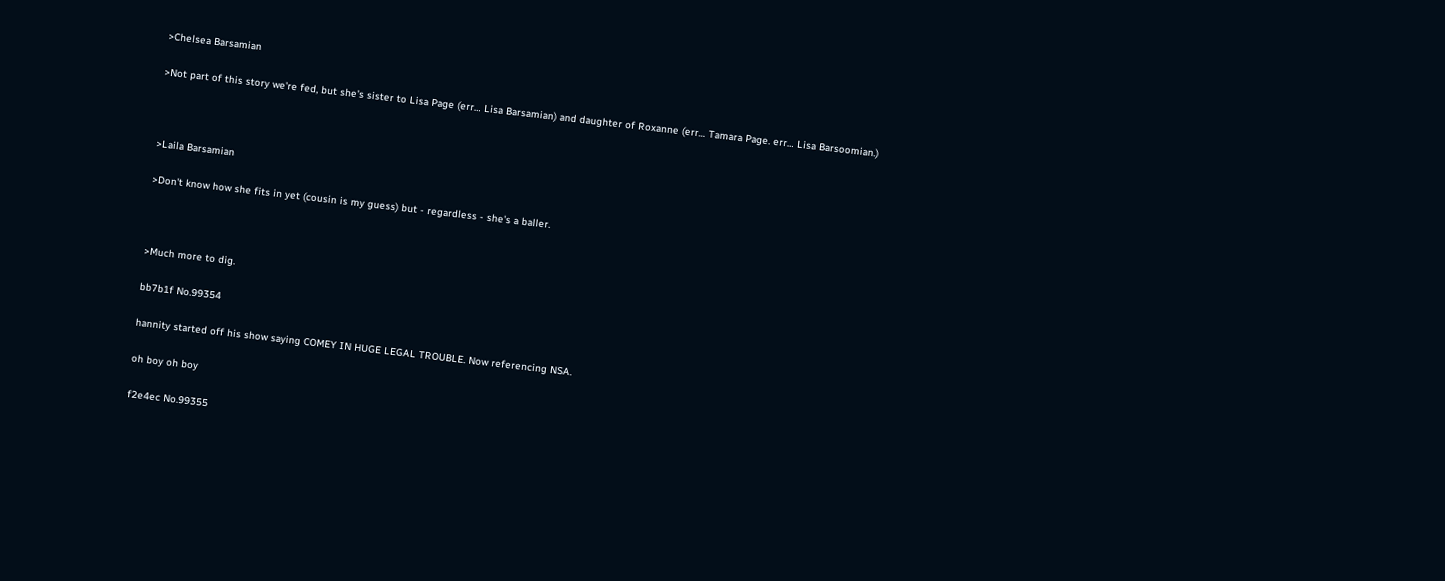>Chelsea Barsamian

>Not part of this story we're fed, but she's sister to Lisa Page (err… Lisa Barsamian) and daughter of Roxanne (err… Tamara Page. err… Lisa Barsoomian.)



>Laila Barsamian

>Don't know how she fits in yet (cousin is my guess) but - regardless - she's a baller.



>Much more to dig.

bb7b1f No.99354

hannity started off his show saying COMEY IN HUGE LEGAL TROUBLE. Now referencing NSA.

oh boy oh boy

f2e4ec No.99355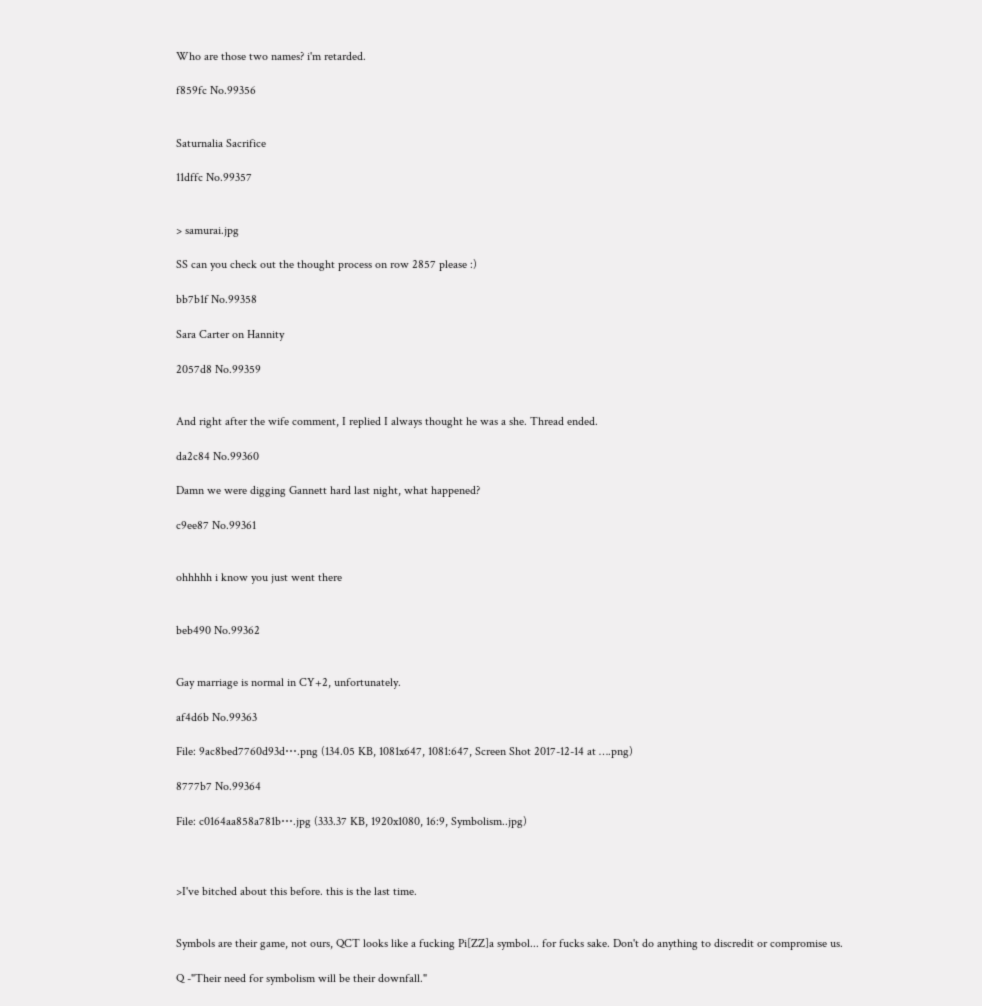Who are those two names? i'm retarded.

f859fc No.99356


Saturnalia Sacrifice

11dffc No.99357


> samurai.jpg

SS can you check out the thought process on row 2857 please :)

bb7b1f No.99358

Sara Carter on Hannity

2057d8 No.99359


And right after the wife comment, I replied I always thought he was a she. Thread ended.

da2c84 No.99360

Damn we were digging Gannett hard last night, what happened?

c9ee87 No.99361


ohhhhh i know you just went there


beb490 No.99362


Gay marriage is normal in CY+2, unfortunately.

af4d6b No.99363

File: 9ac8bed7760d93d⋯.png (134.05 KB, 1081x647, 1081:647, Screen Shot 2017-12-14 at ….png)

8777b7 No.99364

File: c0164aa858a781b⋯.jpg (333.37 KB, 1920x1080, 16:9, Symbolism..jpg)



>I've bitched about this before. this is the last time.


Symbols are their game, not ours, QCT looks like a fucking Pi[ZZ]a symbol... for fucks sake. Don't do anything to discredit or compromise us.

Q -"Their need for symbolism will be their downfall."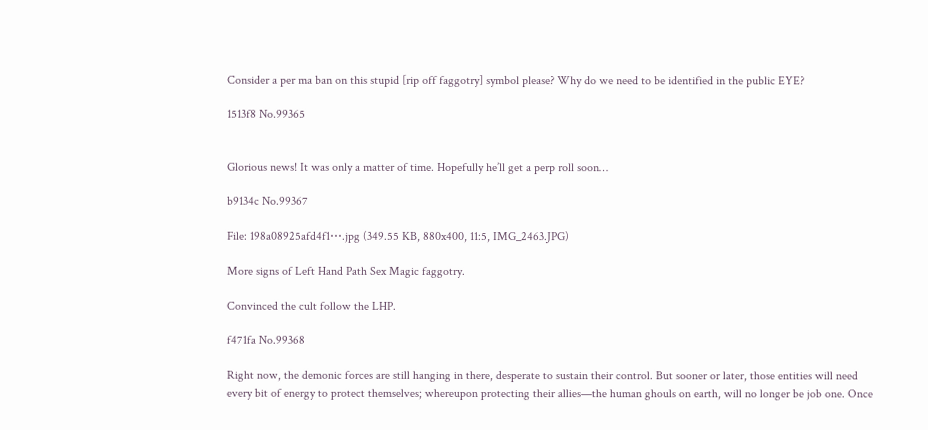Consider a per ma ban on this stupid [rip off faggotry] symbol please? Why do we need to be identified in the public EYE?

1513f8 No.99365


Glorious news! It was only a matter of time. Hopefully he’ll get a perp roll soon…

b9134c No.99367

File: 198a08925afd4f1⋯.jpg (349.55 KB, 880x400, 11:5, IMG_2463.JPG)

More signs of Left Hand Path Sex Magic faggotry.

Convinced the cult follow the LHP.

f471fa No.99368

Right now, the demonic forces are still hanging in there, desperate to sustain their control. But sooner or later, those entities will need every bit of energy to protect themselves; whereupon protecting their allies—the human ghouls on earth, will no longer be job one. Once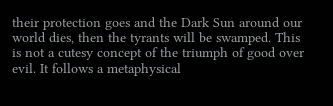their protection goes and the Dark Sun around our world dies, then the tyrants will be swamped. This is not a cutesy concept of the triumph of good over evil. It follows a metaphysical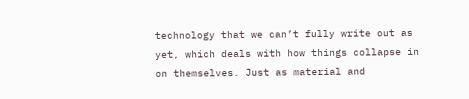technology that we can’t fully write out as yet, which deals with how things collapse in on themselves. Just as material and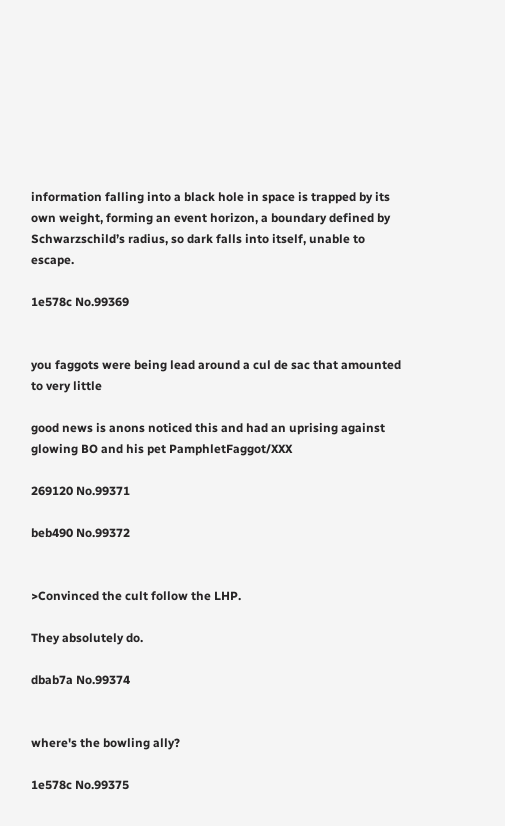information falling into a black hole in space is trapped by its own weight, forming an event horizon, a boundary defined by Schwarzschild’s radius, so dark falls into itself, unable to escape.

1e578c No.99369


you faggots were being lead around a cul de sac that amounted to very little

good news is anons noticed this and had an uprising against glowing BO and his pet PamphletFaggot/XXX

269120 No.99371

beb490 No.99372


>Convinced the cult follow the LHP.

They absolutely do.

dbab7a No.99374


where's the bowling ally?

1e578c No.99375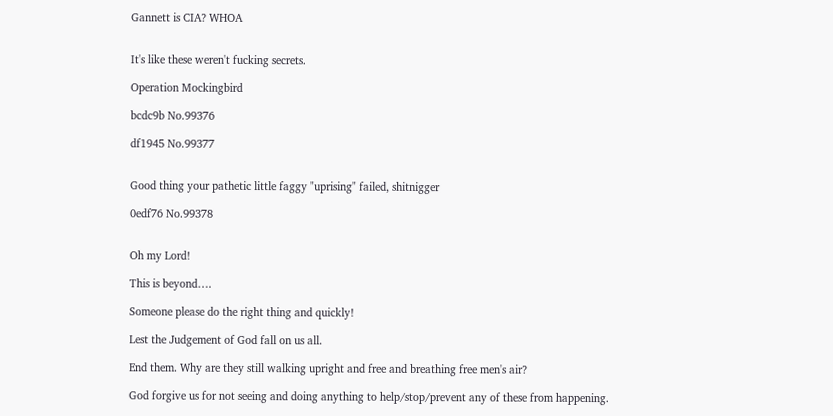Gannett is CIA? WHOA


It's like these weren't fucking secrets.

Operation Mockingbird

bcdc9b No.99376

df1945 No.99377


Good thing your pathetic little faggy "uprising" failed, shitnigger

0edf76 No.99378


Oh my Lord!

This is beyond….

Someone please do the right thing and quickly!

Lest the Judgement of God fall on us all.

End them. Why are they still walking upright and free and breathing free men's air?

God forgive us for not seeing and doing anything to help/stop/prevent any of these from happening.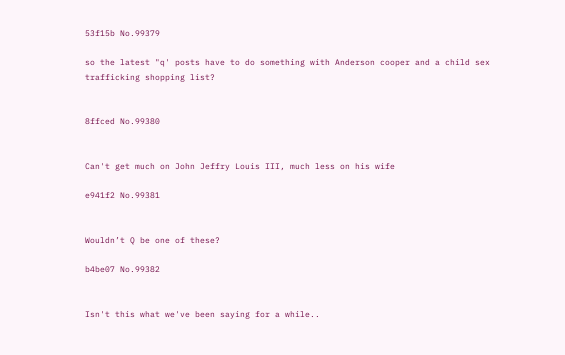53f15b No.99379

so the latest "q' posts have to do something with Anderson cooper and a child sex trafficking shopping list?


8ffced No.99380


Can't get much on John Jeffry Louis III, much less on his wife

e941f2 No.99381


Wouldn’t Q be one of these?

b4be07 No.99382


Isn't this what we've been saying for a while..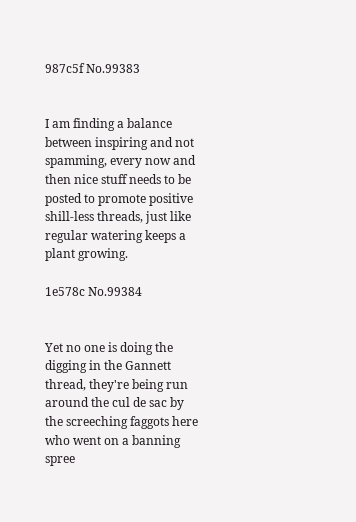987c5f No.99383


I am finding a balance between inspiring and not spamming, every now and then nice stuff needs to be posted to promote positive shill-less threads, just like regular watering keeps a plant growing.

1e578c No.99384


Yet no one is doing the digging in the Gannett thread, they're being run around the cul de sac by the screeching faggots here who went on a banning spree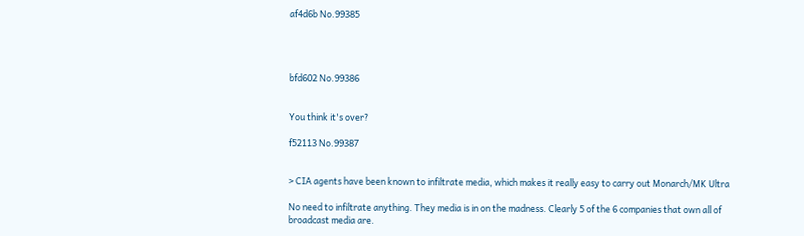af4d6b No.99385




bfd602 No.99386


You think it's over?

f52113 No.99387


> CIA agents have been known to infiltrate media, which makes it really easy to carry out Monarch/MK Ultra

No need to infiltrate anything. They media is in on the madness. Clearly 5 of the 6 companies that own all of broadcast media are.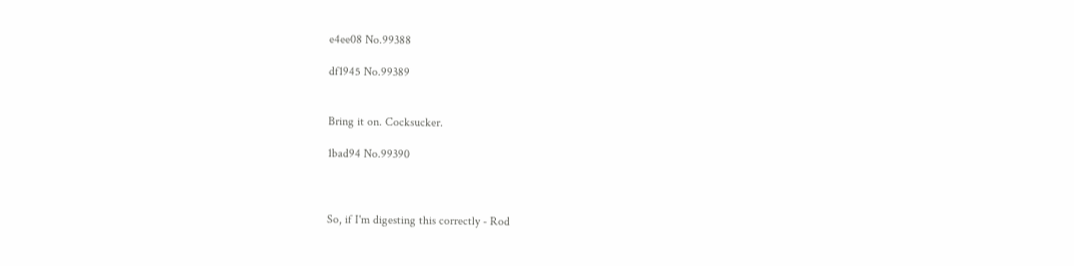e4ee08 No.99388

df1945 No.99389


Bring it on. Cocksucker.

1bad94 No.99390



So, if I'm digesting this correctly - Rod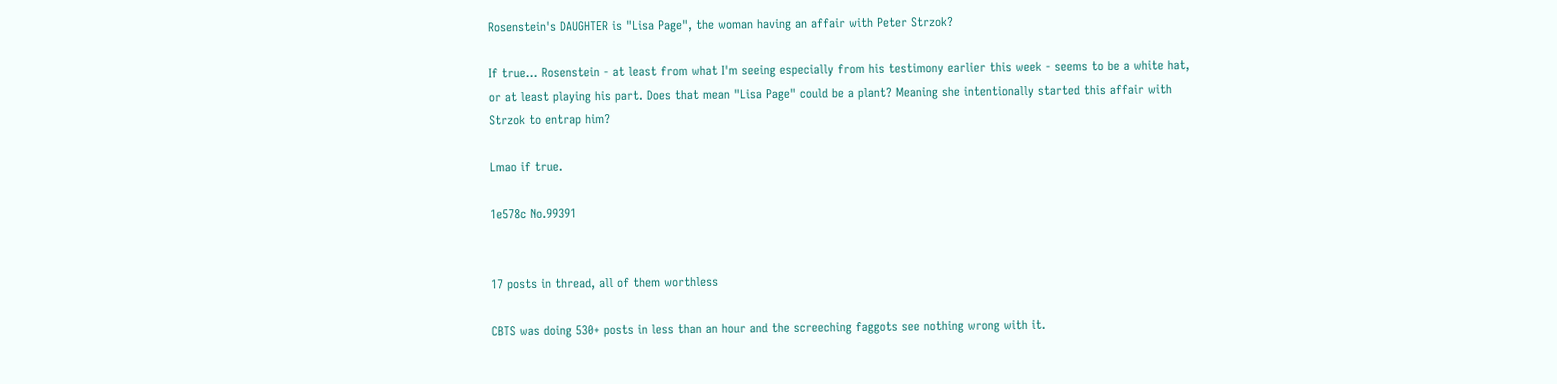Rosenstein's DAUGHTER is "Lisa Page", the woman having an affair with Peter Strzok?

If true… Rosenstein - at least from what I'm seeing especially from his testimony earlier this week - seems to be a white hat, or at least playing his part. Does that mean "Lisa Page" could be a plant? Meaning she intentionally started this affair with Strzok to entrap him?

Lmao if true.

1e578c No.99391


17 posts in thread, all of them worthless

CBTS was doing 530+ posts in less than an hour and the screeching faggots see nothing wrong with it.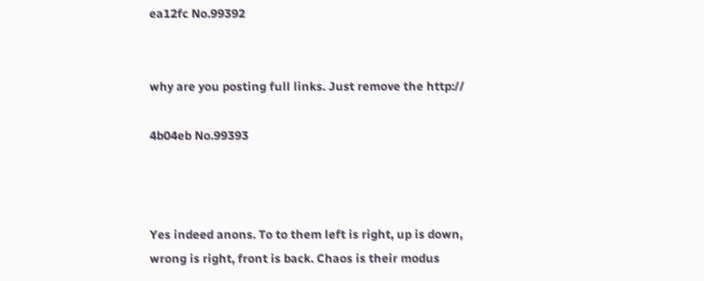ea12fc No.99392


why are you posting full links. Just remove the http://

4b04eb No.99393



Yes indeed anons. To to them left is right, up is down, wrong is right, front is back. Chaos is their modus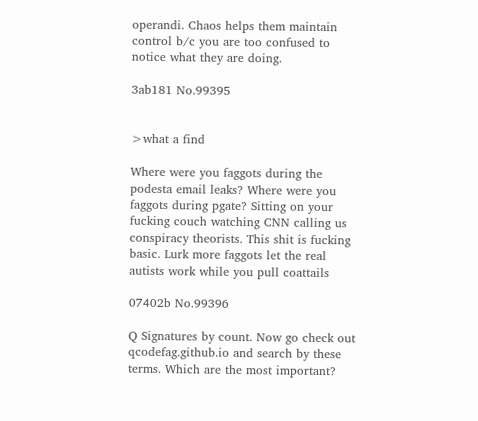operandi. Chaos helps them maintain control b/c you are too confused to notice what they are doing.

3ab181 No.99395


>what a find

Where were you faggots during the podesta email leaks? Where were you faggots during pgate? Sitting on your fucking couch watching CNN calling us conspiracy theorists. This shit is fucking basic. Lurk more faggots let the real autists work while you pull coattails

07402b No.99396

Q Signatures by count. Now go check out qcodefag.github.io and search by these terms. Which are the most important?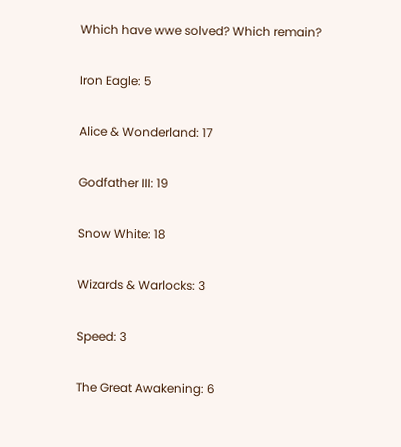Which have wwe solved? Which remain?

Iron Eagle: 5

Alice & Wonderland: 17

Godfather III: 19

Snow White: 18

Wizards & Warlocks: 3

Speed: 3

The Great Awakening: 6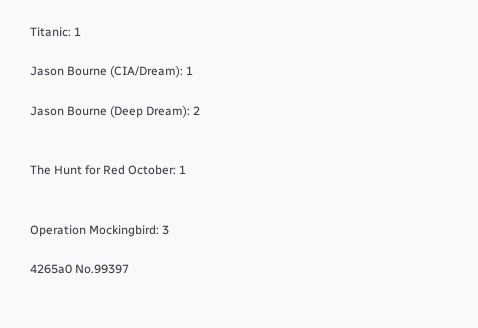Titanic: 1

Jason Bourne (CIA/Dream): 1

Jason Bourne (Deep Dream): 2


The Hunt for Red October: 1


Operation Mockingbird: 3

4265a0 No.99397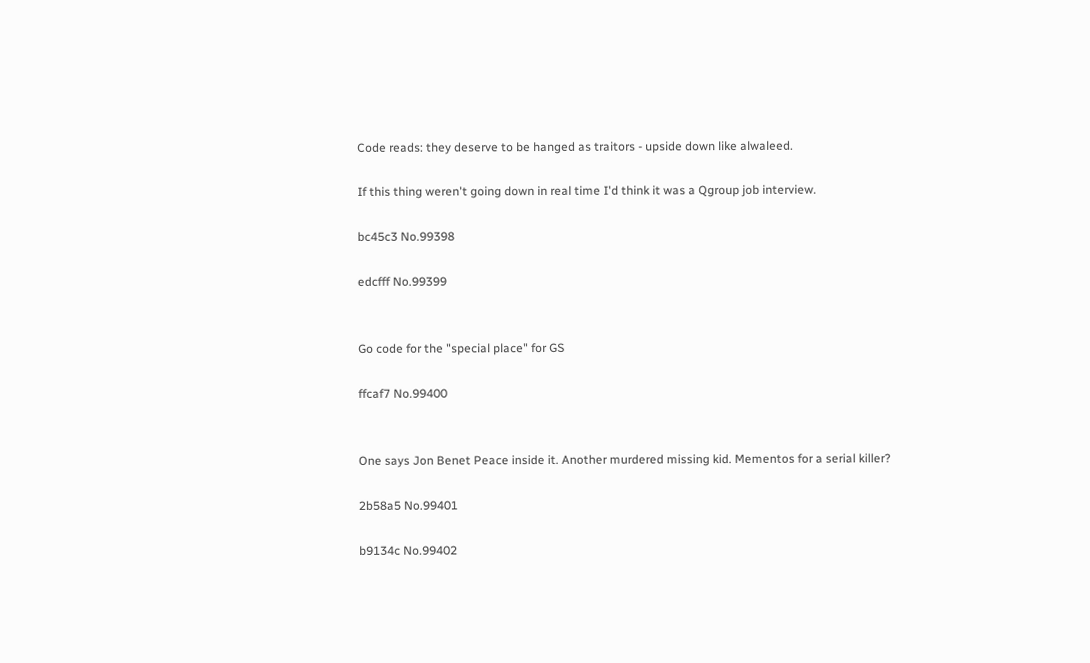Code reads: they deserve to be hanged as traitors - upside down like alwaleed.

If this thing weren't going down in real time I'd think it was a Qgroup job interview.

bc45c3 No.99398

edcfff No.99399


Go code for the "special place" for GS

ffcaf7 No.99400


One says Jon Benet Peace inside it. Another murdered missing kid. Mementos for a serial killer?

2b58a5 No.99401

b9134c No.99402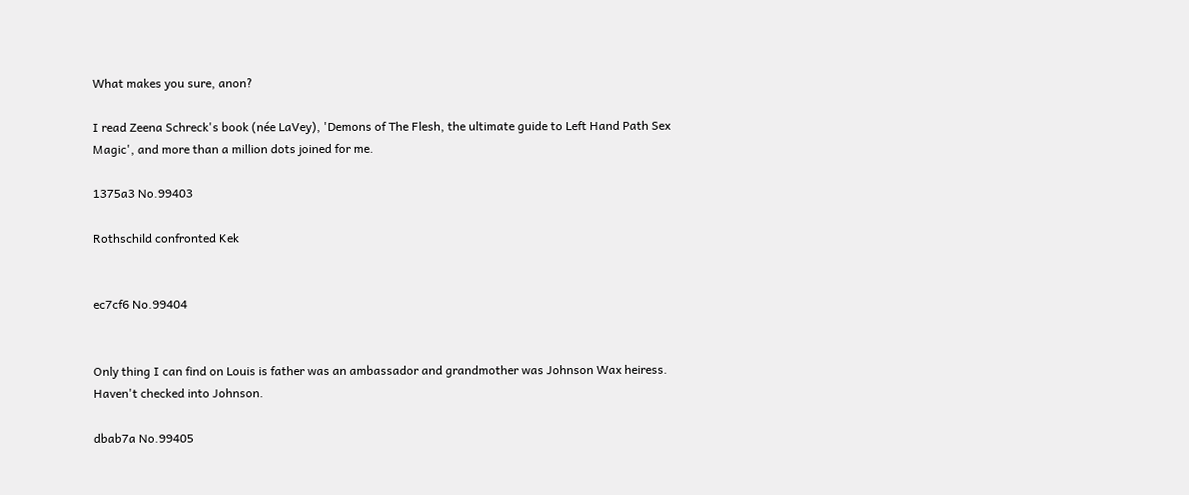What makes you sure, anon?

I read Zeena Schreck's book (née LaVey), 'Demons of The Flesh, the ultimate guide to Left Hand Path Sex Magic', and more than a million dots joined for me.

1375a3 No.99403

Rothschild confronted Kek


ec7cf6 No.99404


Only thing I can find on Louis is father was an ambassador and grandmother was Johnson Wax heiress. Haven't checked into Johnson.

dbab7a No.99405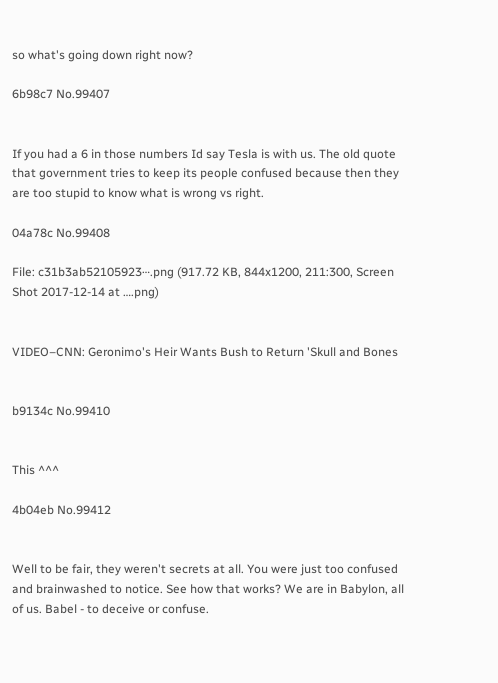so what's going down right now?

6b98c7 No.99407


If you had a 6 in those numbers Id say Tesla is with us. The old quote that government tries to keep its people confused because then they are too stupid to know what is wrong vs right.

04a78c No.99408

File: c31b3ab52105923⋯.png (917.72 KB, 844x1200, 211:300, Screen Shot 2017-12-14 at ….png)


VIDEO–CNN: Geronimo's Heir Wants Bush to Return 'Skull and Bones


b9134c No.99410


This ^^^

4b04eb No.99412


Well to be fair, they weren't secrets at all. You were just too confused and brainwashed to notice. See how that works? We are in Babylon, all of us. Babel - to deceive or confuse.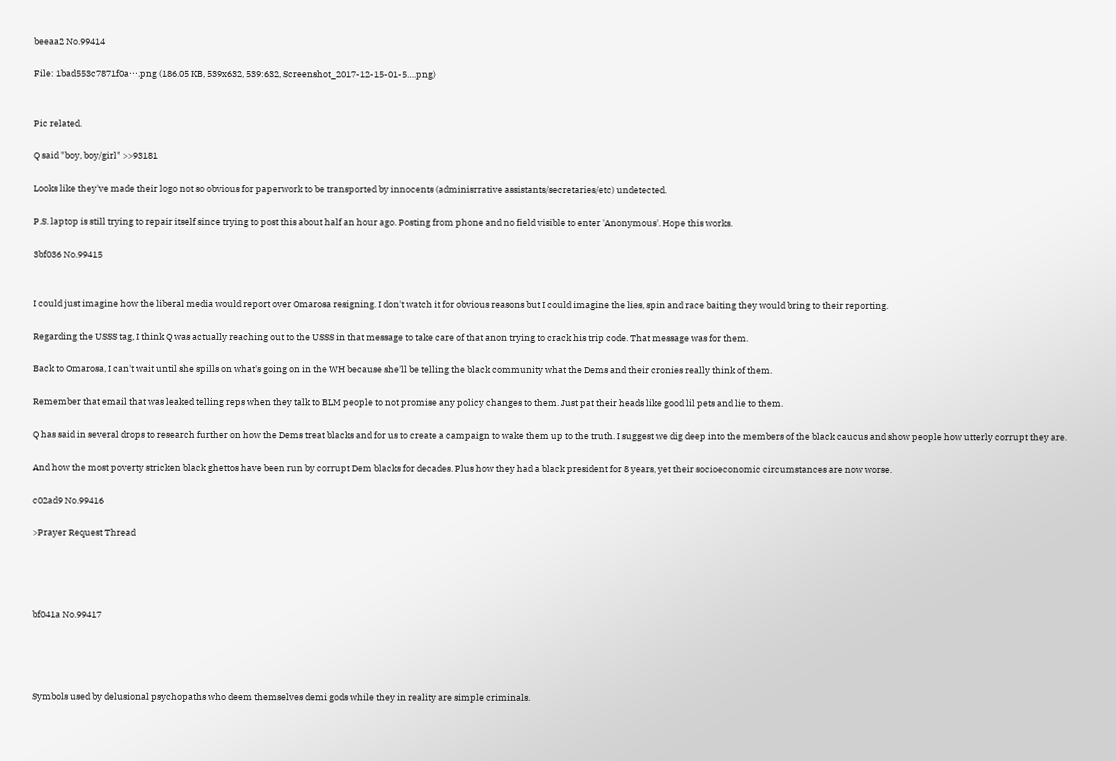beeaa2 No.99414

File: 1bad553c7871f0a⋯.png (186.05 KB, 539x632, 539:632, Screenshot_2017-12-15-01-5….png)


Pic related.

Q said "boy, boy/girl" >>93181

Looks like they've made their logo not so obvious for paperwork to be transported by innocents (adminisrrative assistants/secretaries/etc) undetected.

P.S. laptop is still trying to repair itself since trying to post this about half an hour ago. Posting from phone and no field visible to enter 'Anonymous'. Hope this works.

3bf036 No.99415


I could just imagine how the liberal media would report over Omarosa resigning. I don't watch it for obvious reasons but I could imagine the lies, spin and race baiting they would bring to their reporting.

Regarding the USSS tag, I think Q was actually reaching out to the USSS in that message to take care of that anon trying to crack his trip code. That message was for them.

Back to Omarosa, I can't wait until she spills on what's going on in the WH because she'll be telling the black community what the Dems and their cronies really think of them.

Remember that email that was leaked telling reps when they talk to BLM people to not promise any policy changes to them. Just pat their heads like good lil pets and lie to them.

Q has said in several drops to research further on how the Dems treat blacks and for us to create a campaign to wake them up to the truth. I suggest we dig deep into the members of the black caucus and show people how utterly corrupt they are.

And how the most poverty stricken black ghettos have been run by corrupt Dem blacks for decades. Plus how they had a black president for 8 years, yet their socioeconomic circumstances are now worse.

c02ad9 No.99416

>Prayer Request Thread




bf041a No.99417




Symbols used by delusional psychopaths who deem themselves demi gods while they in reality are simple criminals.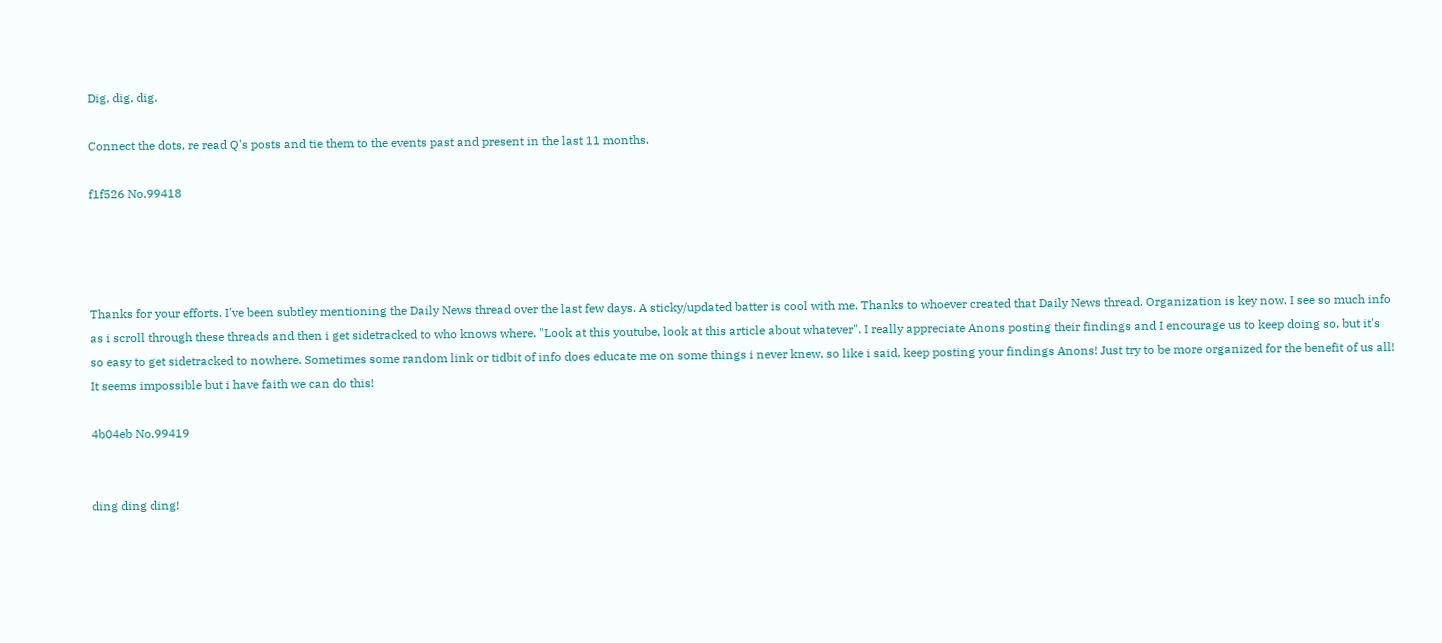Dig, dig, dig.

Connect the dots, re read Q's posts and tie them to the events past and present in the last 11 months.

f1f526 No.99418




Thanks for your efforts. I've been subtley mentioning the Daily News thread over the last few days. A sticky/updated batter is cool with me. Thanks to whoever created that Daily News thread. Organization is key now. I see so much info as i scroll through these threads and then i get sidetracked to who knows where. "Look at this youtube, look at this article about whatever". I really appreciate Anons posting their findings and I encourage us to keep doing so, but it's so easy to get sidetracked to nowhere. Sometimes some random link or tidbit of info does educate me on some things i never knew, so like i said, keep posting your findings Anons! Just try to be more organized for the benefit of us all! It seems impossible but i have faith we can do this!

4b04eb No.99419


ding ding ding!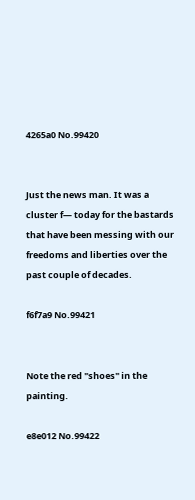4265a0 No.99420


Just the news man. It was a cluster f— today for the bastards that have been messing with our freedoms and liberties over the past couple of decades.

f6f7a9 No.99421


Note the red "shoes" in the painting.

e8e012 No.99422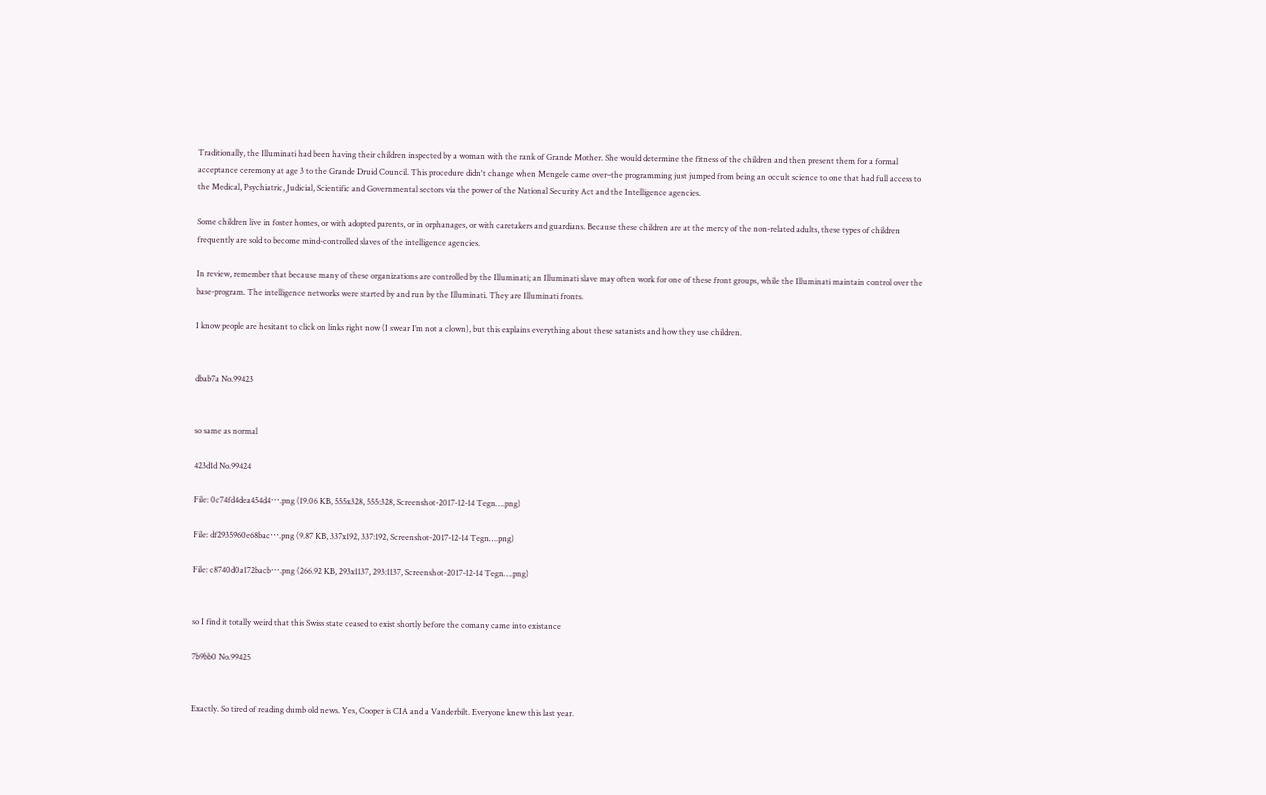Traditionally, the Illuminati had been having their children inspected by a woman with the rank of Grande Mother. She would determine the fitness of the children and then present them for a formal acceptance ceremony at age 3 to the Grande Druid Council. This procedure didn't change when Mengele came over–the programming just jumped from being an occult science to one that had full access to the Medical, Psychiatric, Judicial, Scientific and Governmental sectors via the power of the National Security Act and the Intelligence agencies.

Some children live in foster homes, or with adopted parents, or in orphanages, or with caretakers and guardians. Because these children are at the mercy of the non-related adults, these types of children frequently are sold to become mind-controlled slaves of the intelligence agencies.

In review, remember that because many of these organizations are controlled by the Illuminati; an Illuminati slave may often work for one of these front groups, while the Illuminati maintain control over the base-program. The intelligence networks were started by and run by the Illuminati. They are Illuminati fronts.

I know people are hesitant to click on links right now (I swear I’m not a clown), but this explains everything about these satanists and how they use children.


dbab7a No.99423


so same as normal

423d1d No.99424

File: 0c74fd4dea454d4⋯.png (19.06 KB, 555x328, 555:328, Screenshot-2017-12-14 Tegn….png)

File: df2935960e68bac⋯.png (9.87 KB, 337x192, 337:192, Screenshot-2017-12-14 Tegn….png)

File: c8740d0a172bacb⋯.png (266.92 KB, 293x1137, 293:1137, Screenshot-2017-12-14 Tegn….png)


so I find it totally weird that this Swiss state ceased to exist shortly before the comany came into existance

7b9bb0 No.99425


Exactly. So tired of reading dumb old news. Yes, Cooper is CIA and a Vanderbilt. Everyone knew this last year.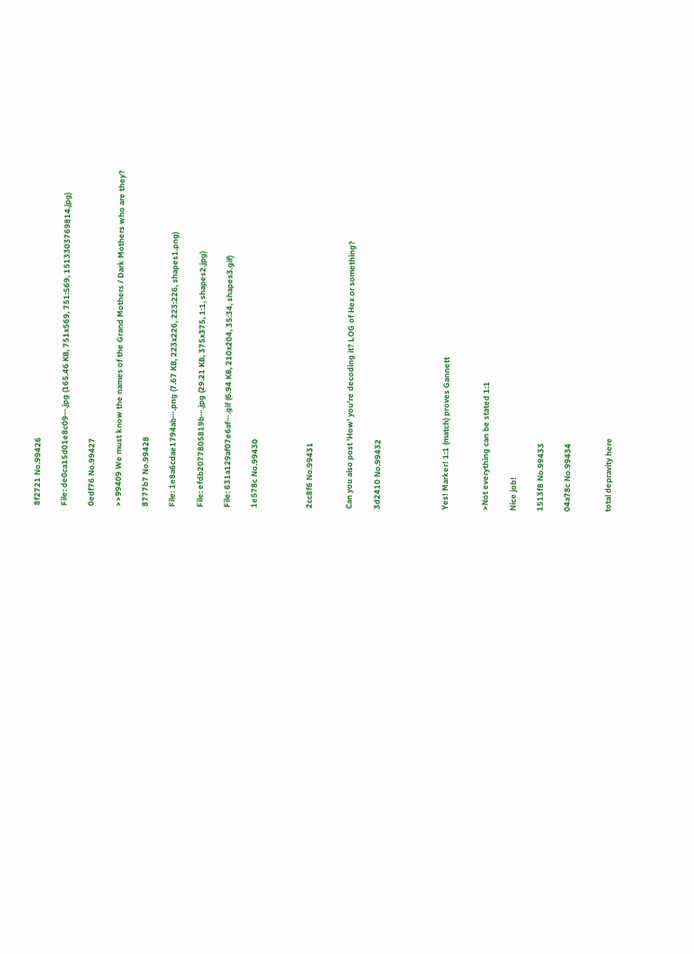8f2721 No.99426

File: de0ca15d01e8c09⋯.jpg (165.46 KB, 751x569, 751:569, 1513303769814.jpg)

0edf76 No.99427

>>99409 We must know the names of the Grand Mothers / Dark Mothers who are they?

8777b7 No.99428

File: 1e8a6cdae1794ab⋯.png (7.67 KB, 223x226, 223:226, shapes1.png)

File: efdb2077805819b⋯.jpg (29.21 KB, 375x375, 1:1, shapes2.jpg)

File: 631a129af07e6af⋯.gif (6.94 KB, 210x204, 35:34, shapes3.gif)

1e578c No.99430



2cc8f6 No.99431


Can you also post 'How' you're decoding it? LOG of Hex or something?

3d2410 No.99432




Yes! Marker! 1:1 (match) proves Gannett


>Not everything can be stated 1:1

Nice job!

1513f8 No.99433

04a78c No.99434


total depravity here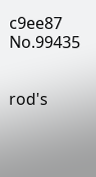c9ee87 No.99435


rod's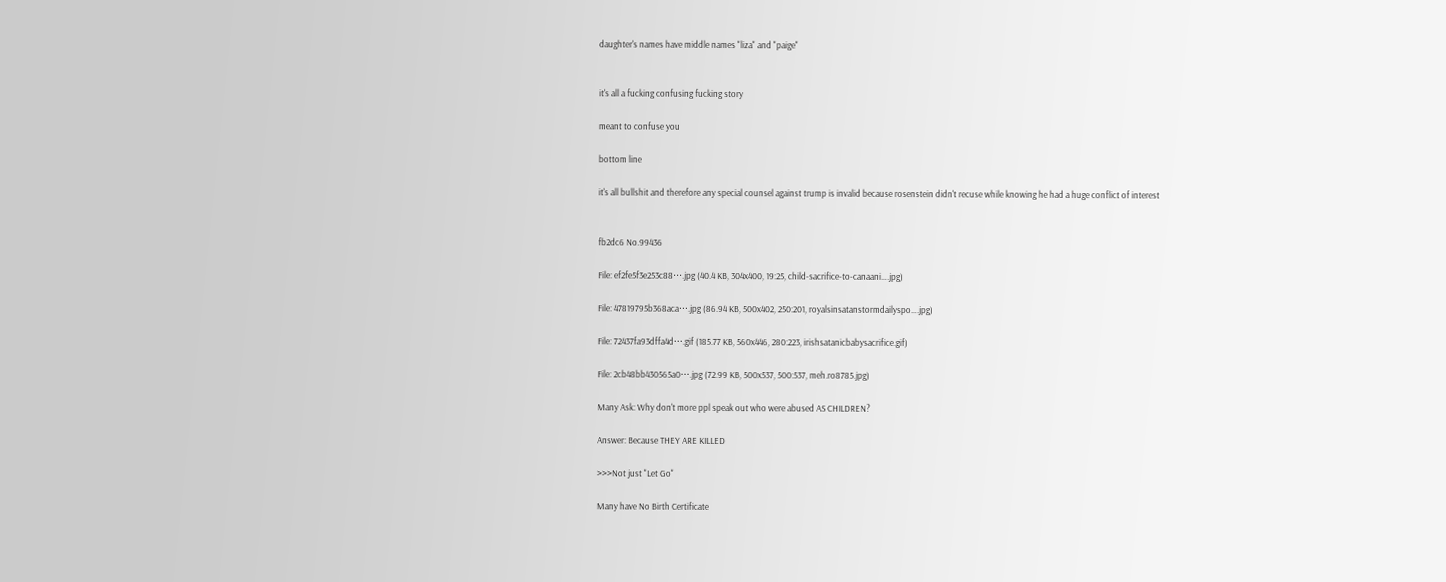daughter's names have middle names "liza" and "paige"


it's all a fucking confusing fucking story

meant to confuse you

bottom line

it's all bullshit and therefore any special counsel against trump is invalid because rosenstein didn't recuse while knowing he had a huge conflict of interest


fb2dc6 No.99436

File: ef2fe5f3e253c88⋯.jpg (40.4 KB, 304x400, 19:25, child-sacrifice-to-canaani….jpg)

File: 47819795b368aca⋯.jpg (86.94 KB, 500x402, 250:201, royalsinsatanstormdailyspo….jpg)

File: 72437fa93dffa4d⋯.gif (185.77 KB, 560x446, 280:223, irishsatanicbabysacrifice.gif)

File: 2cb48bb430565a0⋯.jpg (72.99 KB, 500x537, 500:537, meh.ro8785.jpg)

Many Ask: Why don't more ppl speak out who were abused AS CHILDREN?

Answer: Because THEY ARE KILLED

>>>Not just "Let Go"

Many have No Birth Certificate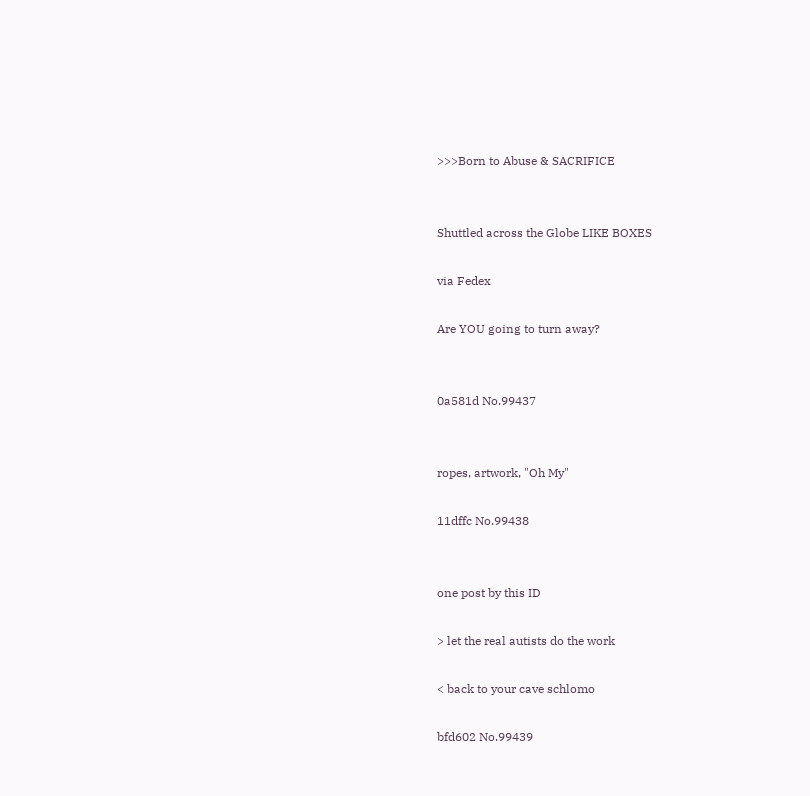>>>Born to Abuse & SACRIFICE


Shuttled across the Globe LIKE BOXES

via Fedex

Are YOU going to turn away?


0a581d No.99437


ropes, artwork, "Oh My"

11dffc No.99438


one post by this ID

> let the real autists do the work

< back to your cave schlomo

bfd602 No.99439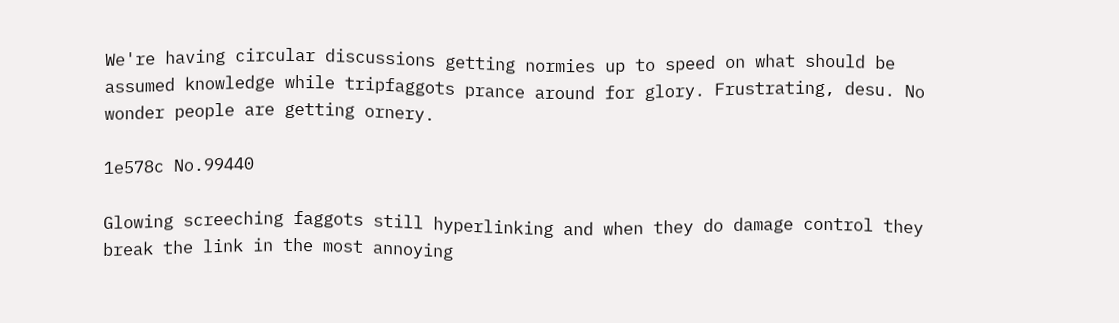We're having circular discussions getting normies up to speed on what should be assumed knowledge while tripfaggots prance around for glory. Frustrating, desu. No wonder people are getting ornery.

1e578c No.99440

Glowing screeching faggots still hyperlinking and when they do damage control they break the link in the most annoying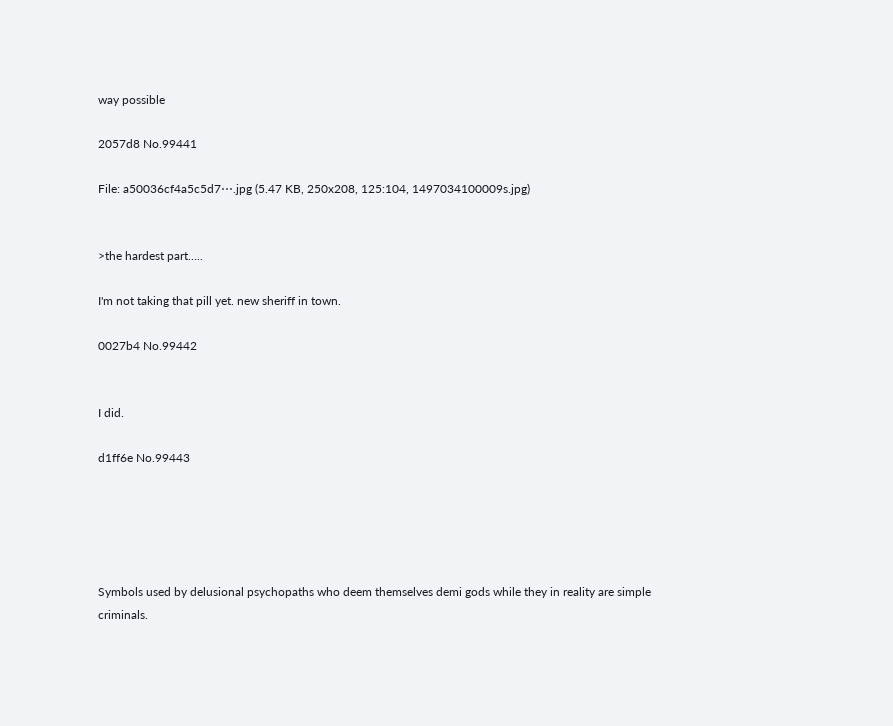way possible

2057d8 No.99441

File: a50036cf4a5c5d7⋯.jpg (5.47 KB, 250x208, 125:104, 1497034100009s.jpg)


>the hardest part…..

I'm not taking that pill yet. new sheriff in town.

0027b4 No.99442


I did.

d1ff6e No.99443





Symbols used by delusional psychopaths who deem themselves demi gods while they in reality are simple criminals.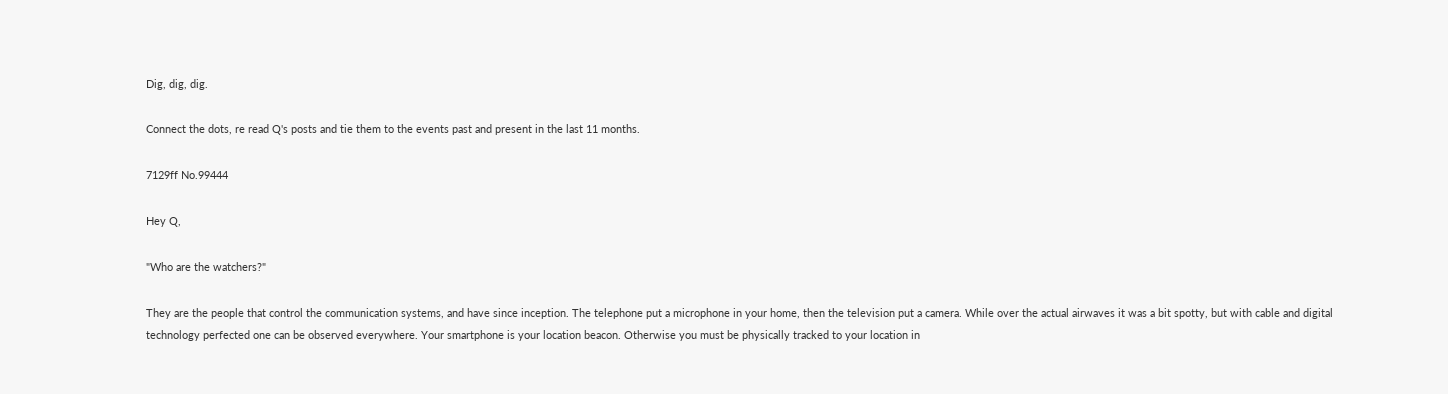Dig, dig, dig.

Connect the dots, re read Q's posts and tie them to the events past and present in the last 11 months.

7129ff No.99444

Hey Q,

"Who are the watchers?"

They are the people that control the communication systems, and have since inception. The telephone put a microphone in your home, then the television put a camera. While over the actual airwaves it was a bit spotty, but with cable and digital technology perfected one can be observed everywhere. Your smartphone is your location beacon. Otherwise you must be physically tracked to your location in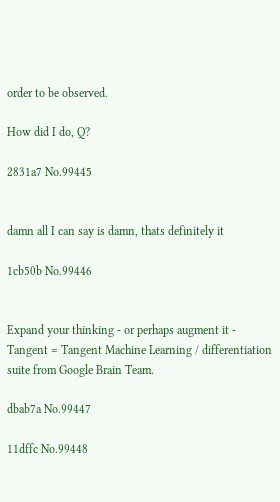order to be observed.

How did I do, Q?

2831a7 No.99445


damn all I can say is damn, thats definitely it

1cb50b No.99446


Expand your thinking - or perhaps augment it - Tangent = Tangent Machine Learning / differentiation suite from Google Brain Team.

dbab7a No.99447

11dffc No.99448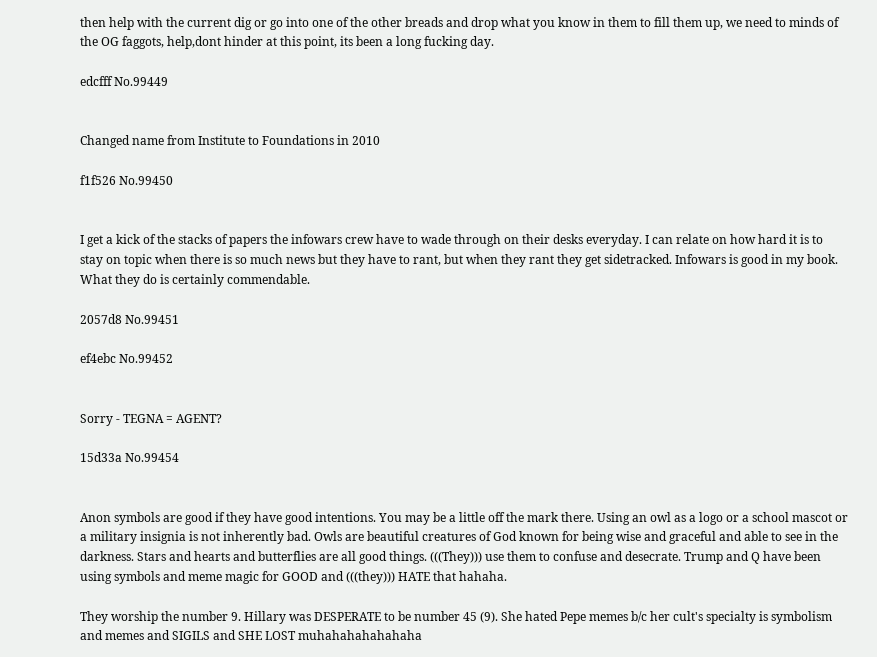then help with the current dig or go into one of the other breads and drop what you know in them to fill them up, we need to minds of the OG faggots, help,dont hinder at this point, its been a long fucking day.

edcfff No.99449


Changed name from Institute to Foundations in 2010

f1f526 No.99450


I get a kick of the stacks of papers the infowars crew have to wade through on their desks everyday. I can relate on how hard it is to stay on topic when there is so much news but they have to rant, but when they rant they get sidetracked. Infowars is good in my book. What they do is certainly commendable.

2057d8 No.99451

ef4ebc No.99452


Sorry - TEGNA = AGENT?

15d33a No.99454


Anon symbols are good if they have good intentions. You may be a little off the mark there. Using an owl as a logo or a school mascot or a military insignia is not inherently bad. Owls are beautiful creatures of God known for being wise and graceful and able to see in the darkness. Stars and hearts and butterflies are all good things. (((They))) use them to confuse and desecrate. Trump and Q have been using symbols and meme magic for GOOD and (((they))) HATE that hahaha.

They worship the number 9. Hillary was DESPERATE to be number 45 (9). She hated Pepe memes b/c her cult's specialty is symbolism and memes and SIGILS and SHE LOST muhahahahahahaha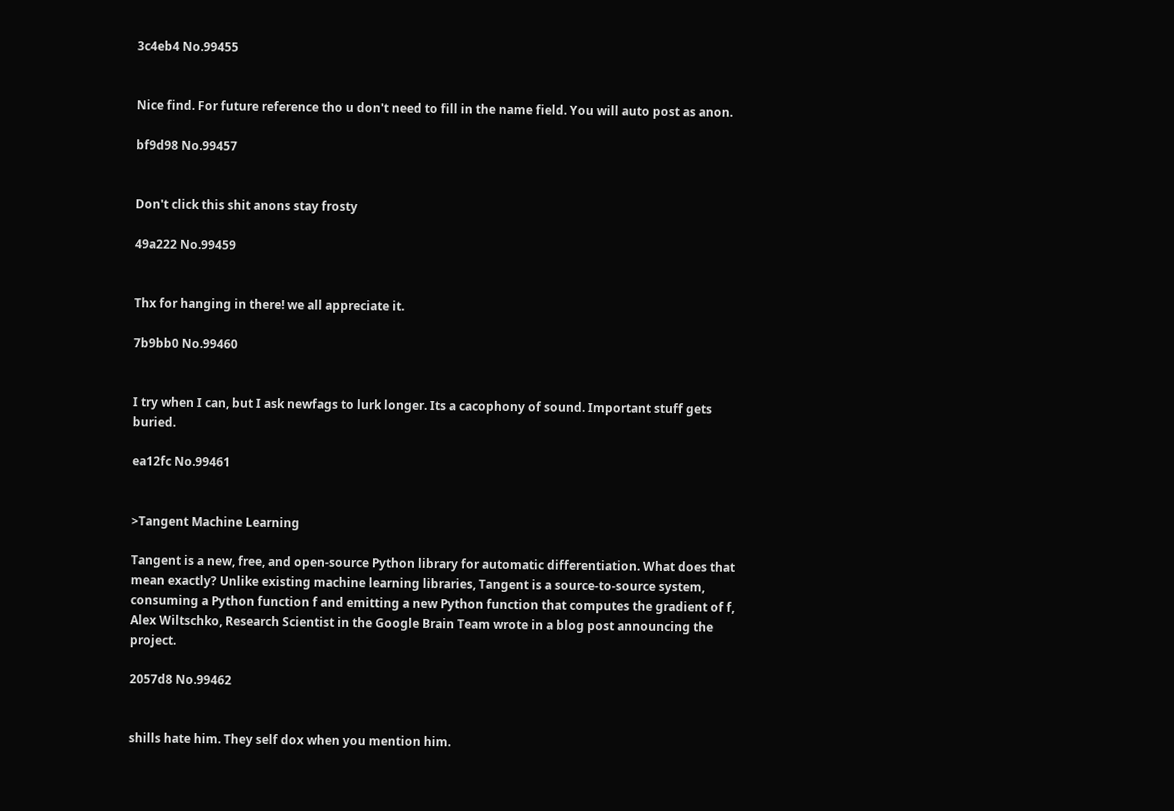3c4eb4 No.99455


Nice find. For future reference tho u don't need to fill in the name field. You will auto post as anon.

bf9d98 No.99457


Don't click this shit anons stay frosty

49a222 No.99459


Thx for hanging in there! we all appreciate it.

7b9bb0 No.99460


I try when I can, but I ask newfags to lurk longer. Its a cacophony of sound. Important stuff gets buried.

ea12fc No.99461


>Tangent Machine Learning

Tangent is a new, free, and open-source Python library for automatic differentiation. What does that mean exactly? Unlike existing machine learning libraries, Tangent is a source-to-source system, consuming a Python function f and emitting a new Python function that computes the gradient of f, Alex Wiltschko, Research Scientist in the Google Brain Team wrote in a blog post announcing the project.

2057d8 No.99462


shills hate him. They self dox when you mention him.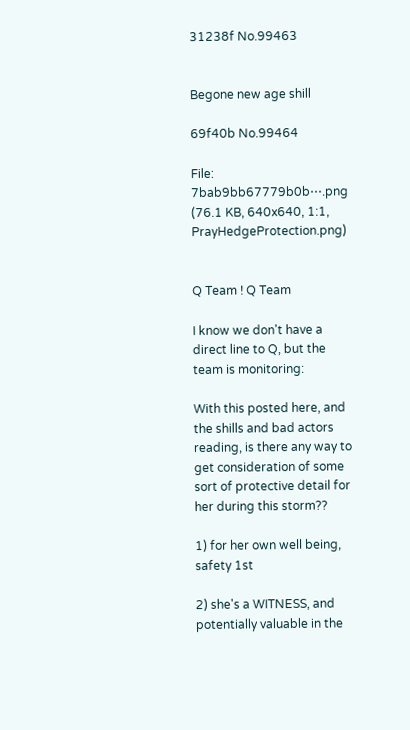31238f No.99463


Begone new age shill

69f40b No.99464

File: 7bab9bb67779b0b⋯.png (76.1 KB, 640x640, 1:1, PrayHedgeProtection.png)


Q Team ! Q Team

I know we don't have a direct line to Q, but the team is monitoring:

With this posted here, and the shills and bad actors reading, is there any way to get consideration of some sort of protective detail for her during this storm??

1) for her own well being, safety 1st

2) she's a WITNESS, and potentially valuable in the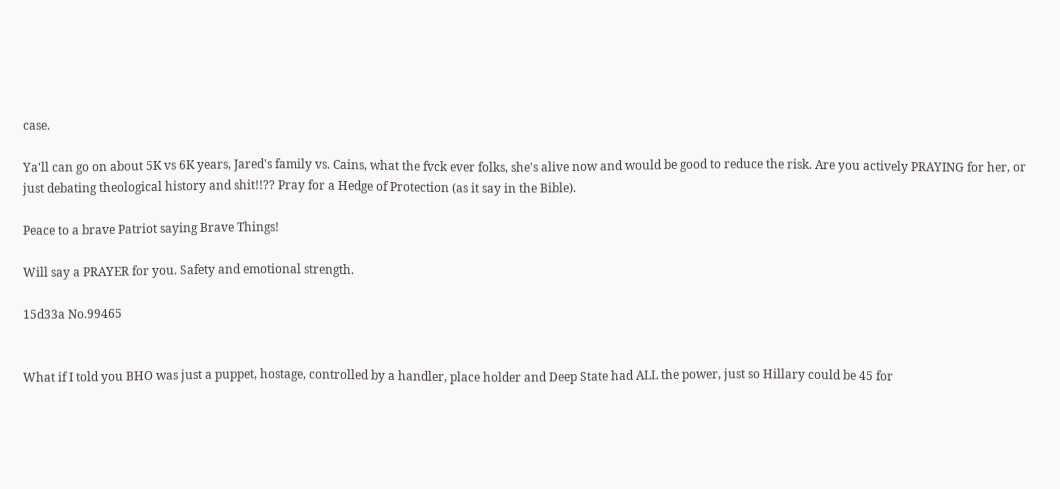case.

Ya'll can go on about 5K vs 6K years, Jared's family vs. Cains, what the fvck ever folks, she's alive now and would be good to reduce the risk. Are you actively PRAYING for her, or just debating theological history and shit!!?? Pray for a Hedge of Protection (as it say in the Bible).

Peace to a brave Patriot saying Brave Things!

Will say a PRAYER for you. Safety and emotional strength.

15d33a No.99465


What if I told you BHO was just a puppet, hostage, controlled by a handler, place holder and Deep State had ALL the power, just so Hillary could be 45 for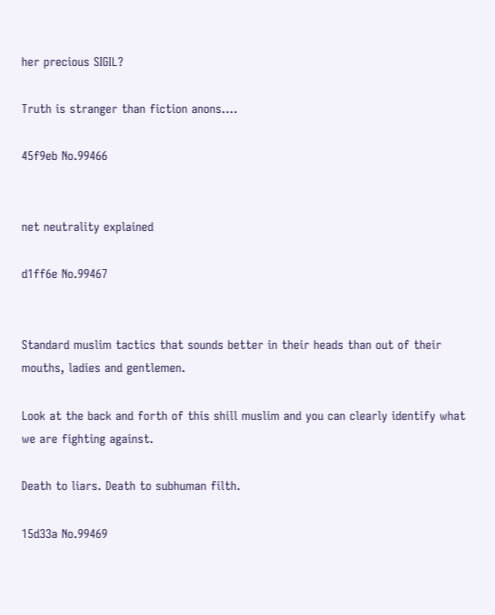her precious SIGIL?

Truth is stranger than fiction anons….

45f9eb No.99466


net neutrality explained

d1ff6e No.99467


Standard muslim tactics that sounds better in their heads than out of their mouths, ladies and gentlemen.

Look at the back and forth of this shill muslim and you can clearly identify what we are fighting against.

Death to liars. Death to subhuman filth.

15d33a No.99469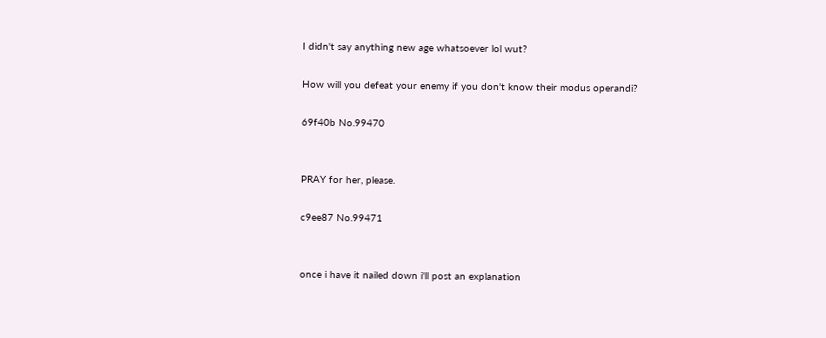I didn't say anything new age whatsoever lol wut?

How will you defeat your enemy if you don't know their modus operandi?

69f40b No.99470


PRAY for her, please.

c9ee87 No.99471


once i have it nailed down i'll post an explanation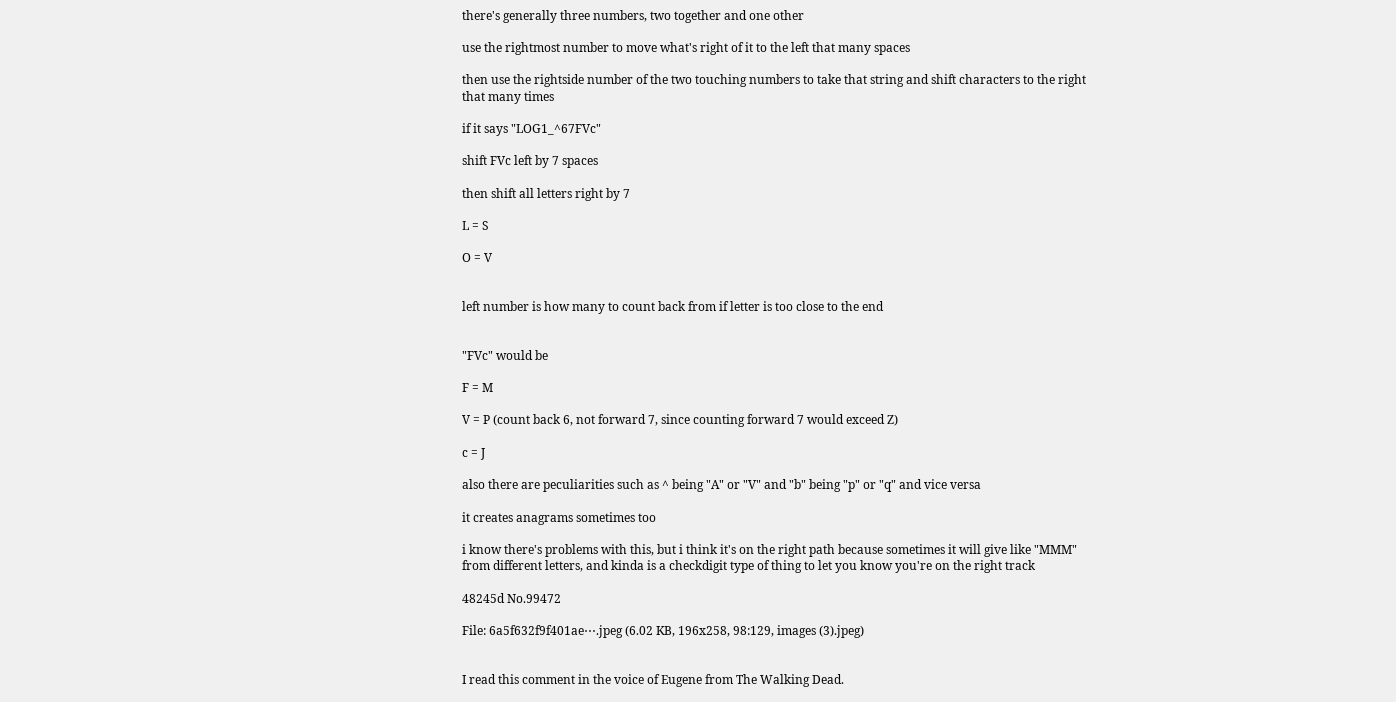there's generally three numbers, two together and one other

use the rightmost number to move what's right of it to the left that many spaces

then use the rightside number of the two touching numbers to take that string and shift characters to the right that many times

if it says "LOG1_^67FVc"

shift FVc left by 7 spaces

then shift all letters right by 7

L = S

O = V


left number is how many to count back from if letter is too close to the end


"FVc" would be

F = M

V = P (count back 6, not forward 7, since counting forward 7 would exceed Z)

c = J

also there are peculiarities such as ^ being "A" or "V" and "b" being "p" or "q" and vice versa

it creates anagrams sometimes too

i know there's problems with this, but i think it's on the right path because sometimes it will give like "MMM" from different letters, and kinda is a checkdigit type of thing to let you know you're on the right track

48245d No.99472

File: 6a5f632f9f401ae⋯.jpeg (6.02 KB, 196x258, 98:129, images (3).jpeg)


I read this comment in the voice of Eugene from The Walking Dead.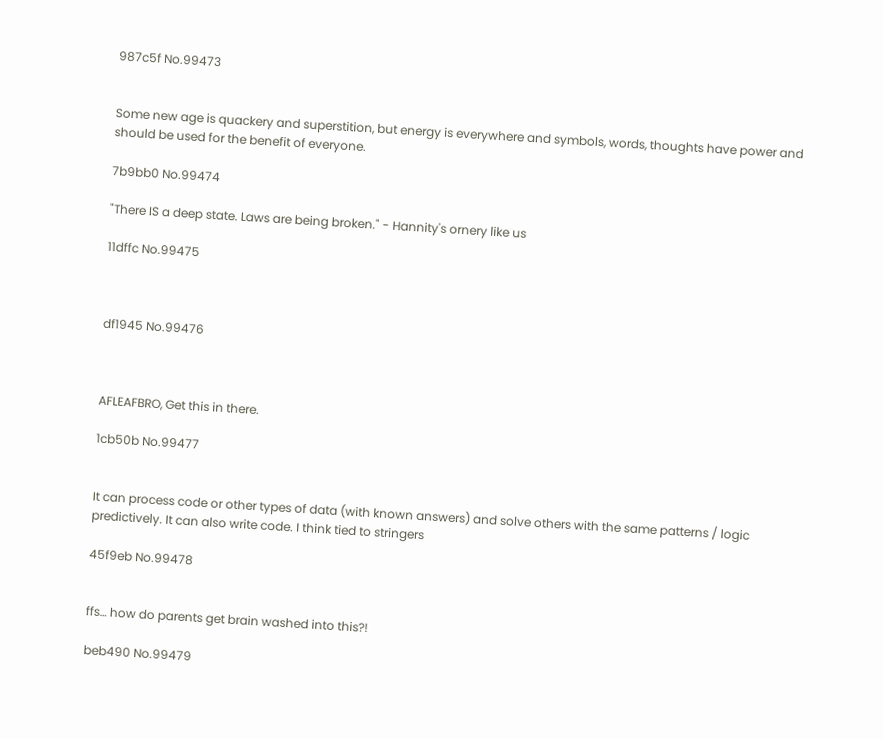987c5f No.99473


Some new age is quackery and superstition, but energy is everywhere and symbols, words, thoughts have power and should be used for the benefit of everyone.

7b9bb0 No.99474

"There IS a deep state. Laws are being broken." - Hannity's ornery like us

11dffc No.99475



df1945 No.99476



AFLEAFBRO, Get this in there.

1cb50b No.99477


It can process code or other types of data (with known answers) and solve others with the same patterns / logic predictively. It can also write code. I think tied to stringers

45f9eb No.99478


ffs… how do parents get brain washed into this?!

beb490 No.99479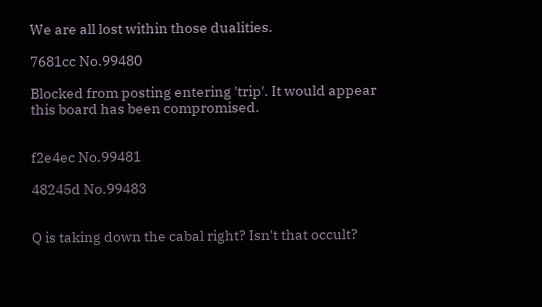We are all lost within those dualities.

7681cc No.99480

Blocked from posting entering 'trip'. It would appear this board has been compromised.


f2e4ec No.99481

48245d No.99483


Q is taking down the cabal right? Isn't that occult?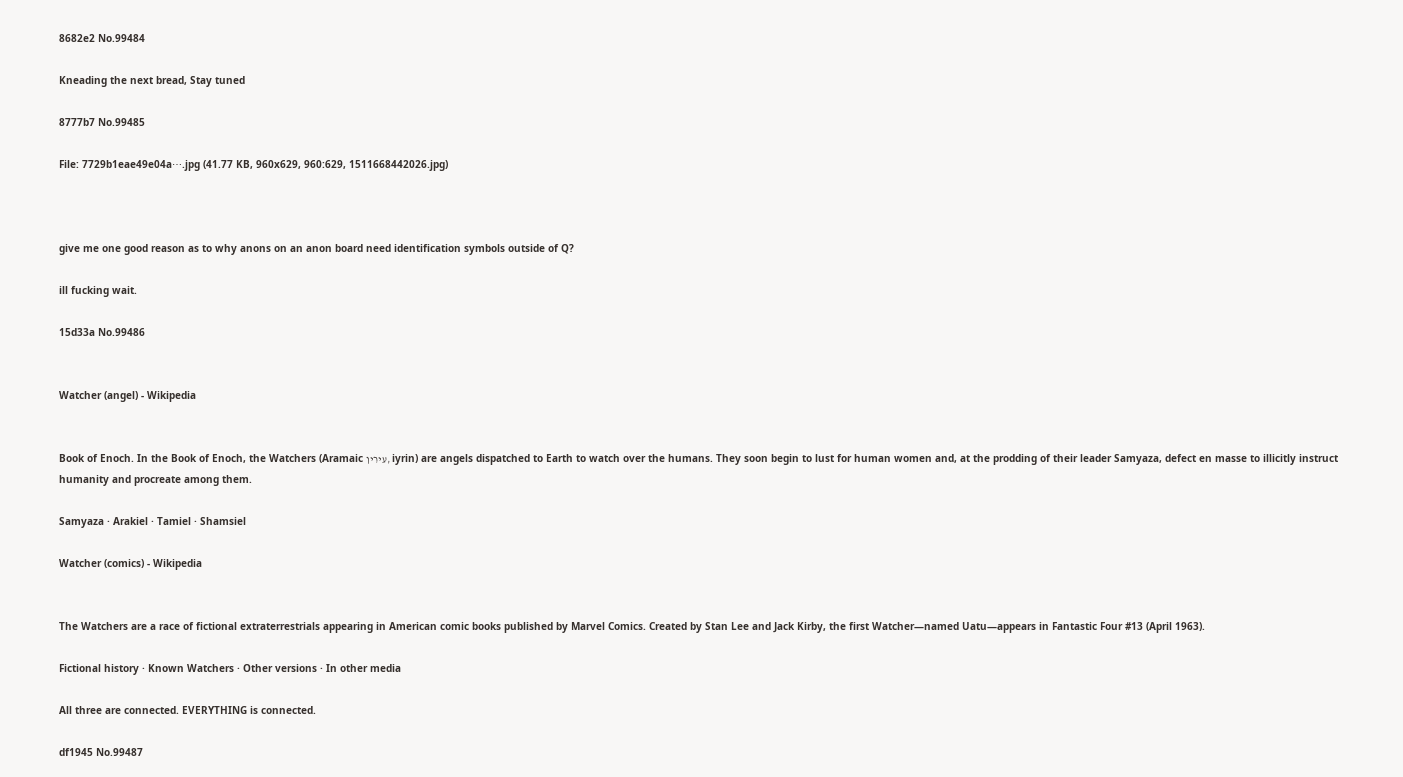8682e2 No.99484

Kneading the next bread, Stay tuned

8777b7 No.99485

File: 7729b1eae49e04a⋯.jpg (41.77 KB, 960x629, 960:629, 1511668442026.jpg)



give me one good reason as to why anons on an anon board need identification symbols outside of Q?

ill fucking wait.

15d33a No.99486


Watcher (angel) - Wikipedia


Book of Enoch. In the Book of Enoch, the Watchers (Aramaic עִירִין, iyrin) are angels dispatched to Earth to watch over the humans. They soon begin to lust for human women and, at the prodding of their leader Samyaza, defect en masse to illicitly instruct humanity and procreate among them.

Samyaza · Arakiel · Tamiel · Shamsiel

Watcher (comics) - Wikipedia


The Watchers are a race of fictional extraterrestrials appearing in American comic books published by Marvel Comics. Created by Stan Lee and Jack Kirby, the first Watcher—named Uatu—appears in Fantastic Four #13 (April 1963).

Fictional history · Known Watchers · Other versions · In other media

All three are connected. EVERYTHING is connected.

df1945 No.99487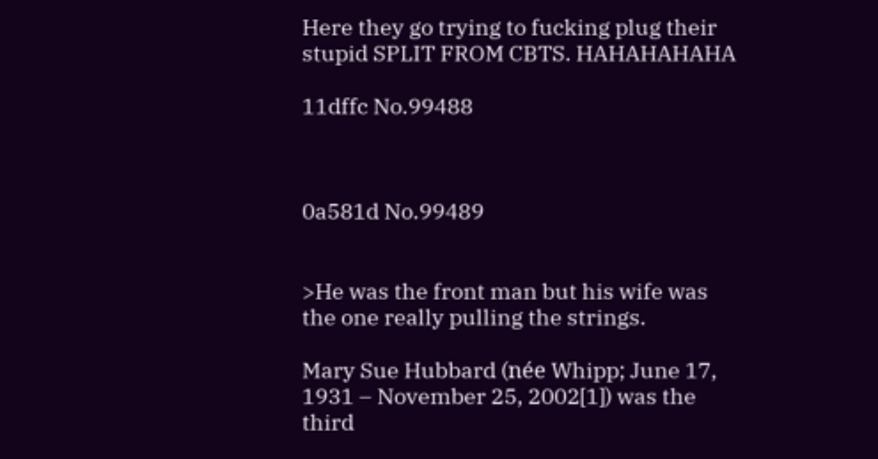Here they go trying to fucking plug their stupid SPLIT FROM CBTS. HAHAHAHAHA

11dffc No.99488



0a581d No.99489


>He was the front man but his wife was the one really pulling the strings.

Mary Sue Hubbard (née Whipp; June 17, 1931 – November 25, 2002[1]) was the third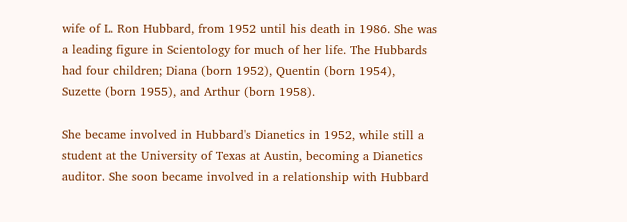wife of L. Ron Hubbard, from 1952 until his death in 1986. She was a leading figure in Scientology for much of her life. The Hubbards had four children; Diana (born 1952), Quentin (born 1954), Suzette (born 1955), and Arthur (born 1958).

She became involved in Hubbard's Dianetics in 1952, while still a student at the University of Texas at Austin, becoming a Dianetics auditor. She soon became involved in a relationship with Hubbard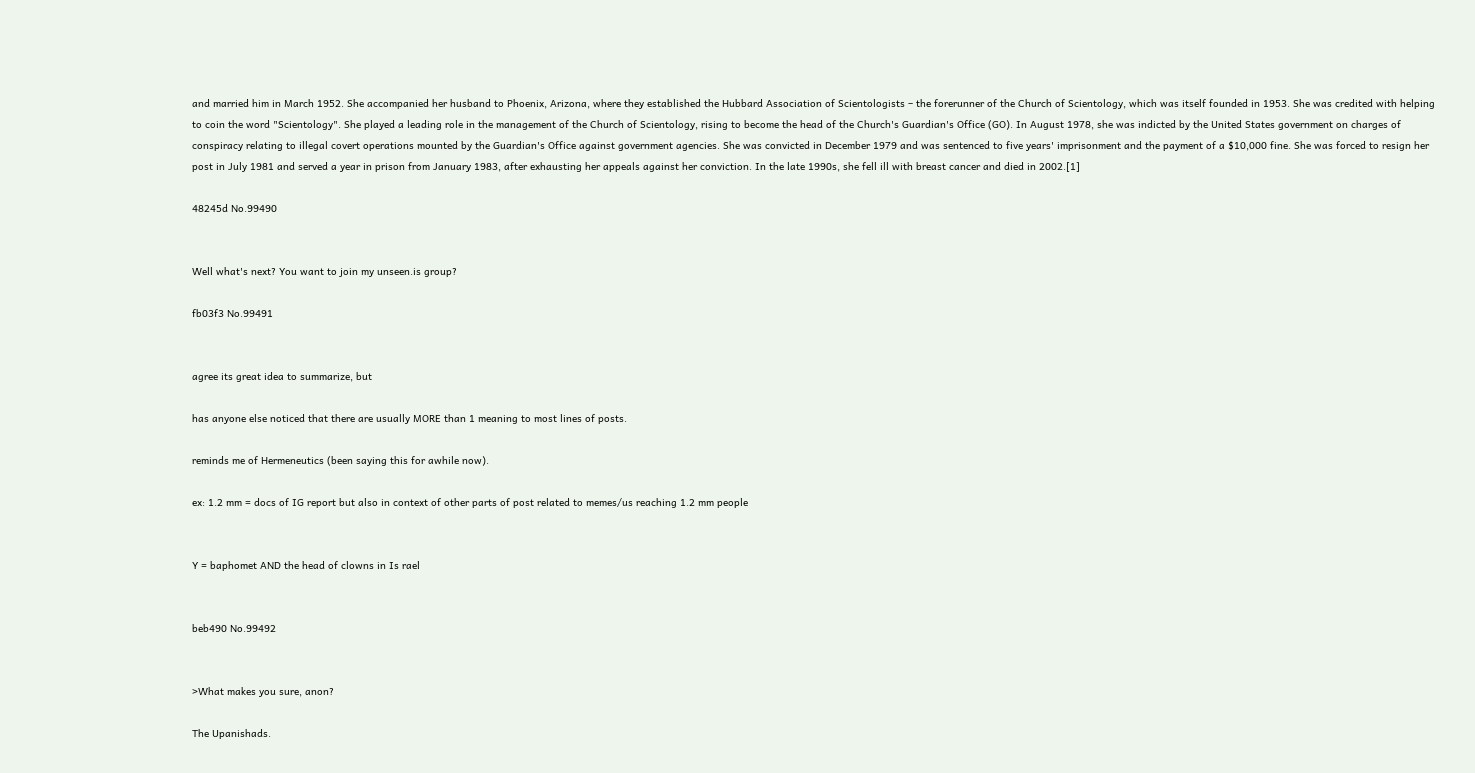and married him in March 1952. She accompanied her husband to Phoenix, Arizona, where they established the Hubbard Association of Scientologists – the forerunner of the Church of Scientology, which was itself founded in 1953. She was credited with helping to coin the word "Scientology". She played a leading role in the management of the Church of Scientology, rising to become the head of the Church's Guardian's Office (GO). In August 1978, she was indicted by the United States government on charges of conspiracy relating to illegal covert operations mounted by the Guardian's Office against government agencies. She was convicted in December 1979 and was sentenced to five years' imprisonment and the payment of a $10,000 fine. She was forced to resign her post in July 1981 and served a year in prison from January 1983, after exhausting her appeals against her conviction. In the late 1990s, she fell ill with breast cancer and died in 2002.[1]

48245d No.99490


Well what's next? You want to join my unseen.is group?

fb03f3 No.99491


agree its great idea to summarize, but

has anyone else noticed that there are usually MORE than 1 meaning to most lines of posts.

reminds me of Hermeneutics (been saying this for awhile now).

ex: 1.2 mm = docs of IG report but also in context of other parts of post related to memes/us reaching 1.2 mm people


Y = baphomet AND the head of clowns in Is rael


beb490 No.99492


>What makes you sure, anon?

The Upanishads.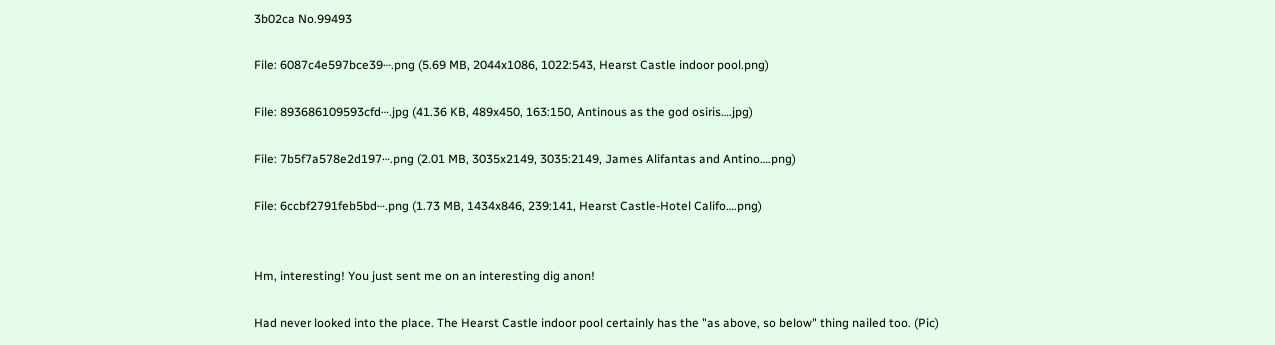3b02ca No.99493

File: 6087c4e597bce39⋯.png (5.69 MB, 2044x1086, 1022:543, Hearst Castle indoor pool.png)

File: 893686109593cfd⋯.jpg (41.36 KB, 489x450, 163:150, Antinous as the god osiris….jpg)

File: 7b5f7a578e2d197⋯.png (2.01 MB, 3035x2149, 3035:2149, James Alifantas and Antino….png)

File: 6ccbf2791feb5bd⋯.png (1.73 MB, 1434x846, 239:141, Hearst Castle-Hotel Califo….png)


Hm, interesting! You just sent me on an interesting dig anon!

Had never looked into the place. The Hearst Castle indoor pool certainly has the "as above, so below" thing nailed too. (Pic)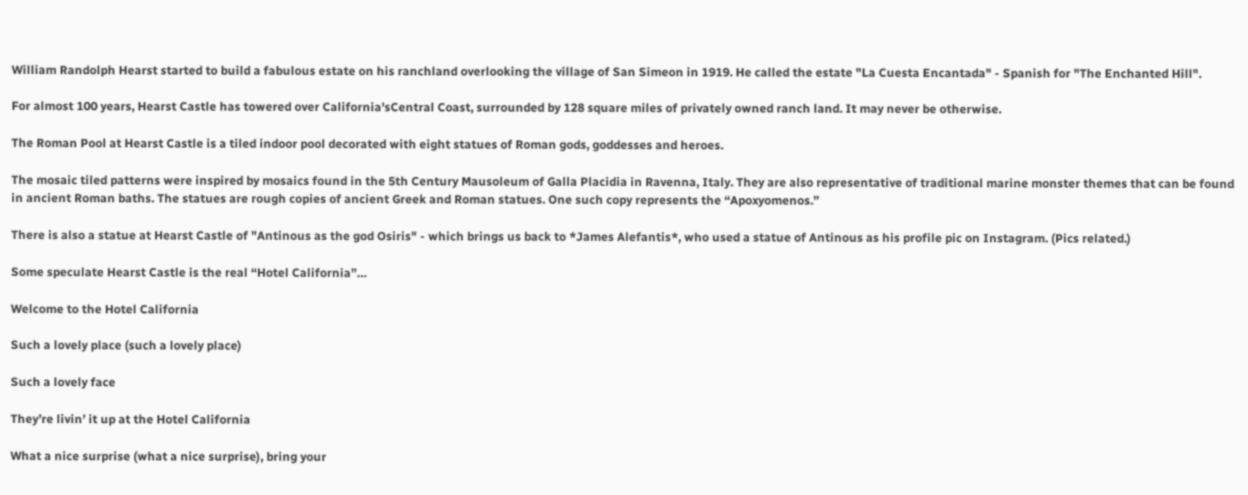William Randolph Hearst started to build a fabulous estate on his ranchland overlooking the village of San Simeon in 1919. He called the estate "La Cuesta Encantada" - Spanish for "The Enchanted Hill".

For almost 100 years, Hearst Castle has towered over California'sCentral Coast, surrounded by 128 square miles of privately owned ranch land. It may never be otherwise.

The Roman Pool at Hearst Castle is a tiled indoor pool decorated with eight statues of Roman gods, goddesses and heroes.

The mosaic tiled patterns were inspired by mosaics found in the 5th Century Mausoleum of Galla Placidia in Ravenna, Italy. They are also representative of traditional marine monster themes that can be found in ancient Roman baths. The statues are rough copies of ancient Greek and Roman statues. One such copy represents the “Apoxyomenos.”

There is also a statue at Hearst Castle of "Antinous as the god Osiris" - which brings us back to *James Alefantis*, who used a statue of Antinous as his profile pic on Instagram. (Pics related.)

Some speculate Hearst Castle is the real “Hotel California”…

Welcome to the Hotel California

Such a lovely place (such a lovely place)

Such a lovely face

They’re livin’ it up at the Hotel California

What a nice surprise (what a nice surprise), bring your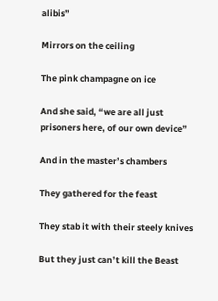alibis”

Mirrors on the ceiling

The pink champagne on ice

And she said, “we are all just prisoners here, of our own device”

And in the master’s chambers

They gathered for the feast

They stab it with their steely knives

But they just can’t kill the Beast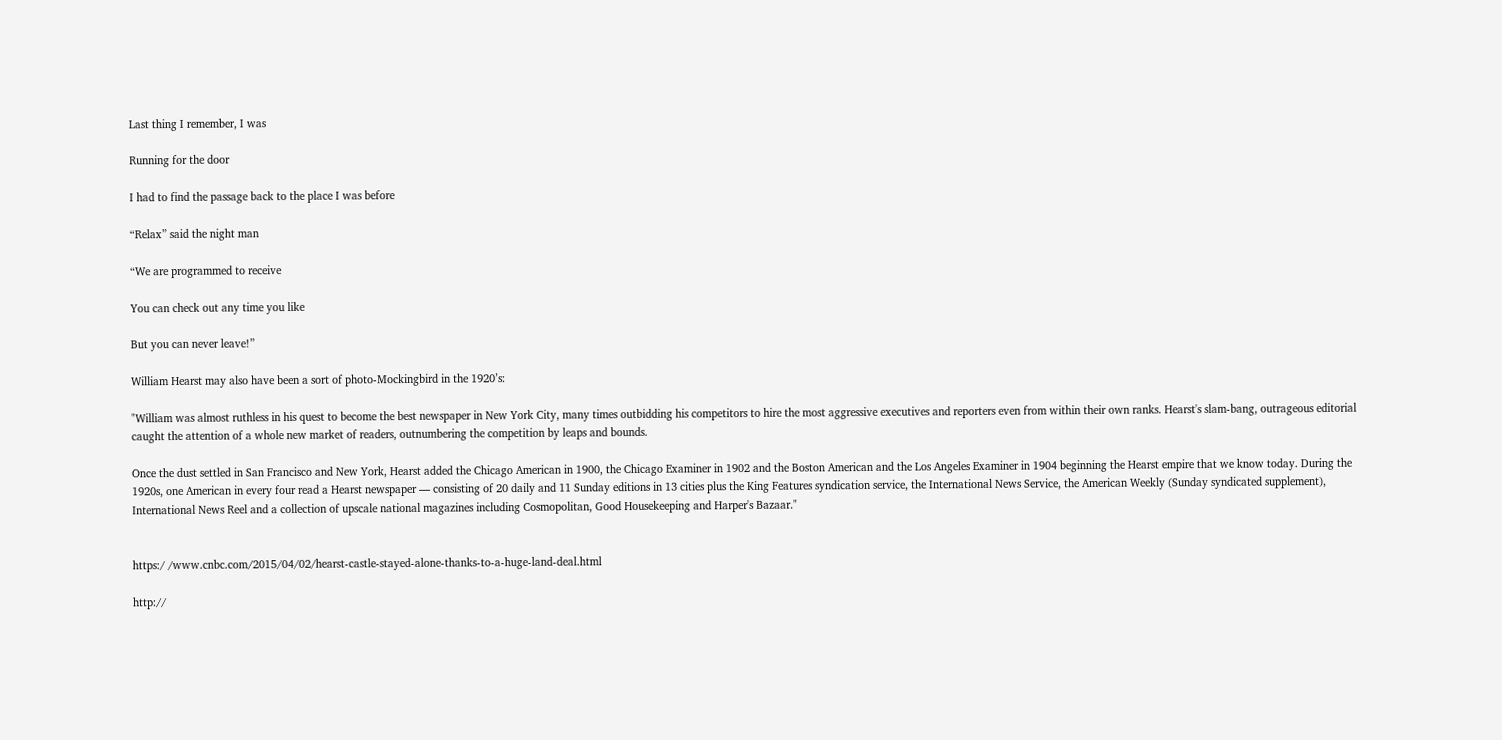Last thing I remember, I was

Running for the door

I had to find the passage back to the place I was before

“Relax” said the night man

“We are programmed to receive

You can check out any time you like

But you can never leave!”

William Hearst may also have been a sort of photo-Mockingbird in the 1920’s:

"William was almost ruthless in his quest to become the best newspaper in New York City, many times outbidding his competitors to hire the most aggressive executives and reporters even from within their own ranks. Hearst's slam-bang, outrageous editorial caught the attention of a whole new market of readers, outnumbering the competition by leaps and bounds.

Once the dust settled in San Francisco and New York, Hearst added the Chicago American in 1900, the Chicago Examiner in 1902 and the Boston American and the Los Angeles Examiner in 1904 beginning the Hearst empire that we know today. During the 1920s, one American in every four read a Hearst newspaper — consisting of 20 daily and 11 Sunday editions in 13 cities plus the King Features syndication service, the International News Service, the American Weekly (Sunday syndicated supplement), International News Reel and a collection of upscale national magazines including Cosmopolitan, Good Housekeeping and Harper's Bazaar."


https:/ /www.cnbc.com/2015/04/02/hearst-castle-stayed-alone-thanks-to-a-huge-land-deal.html

http://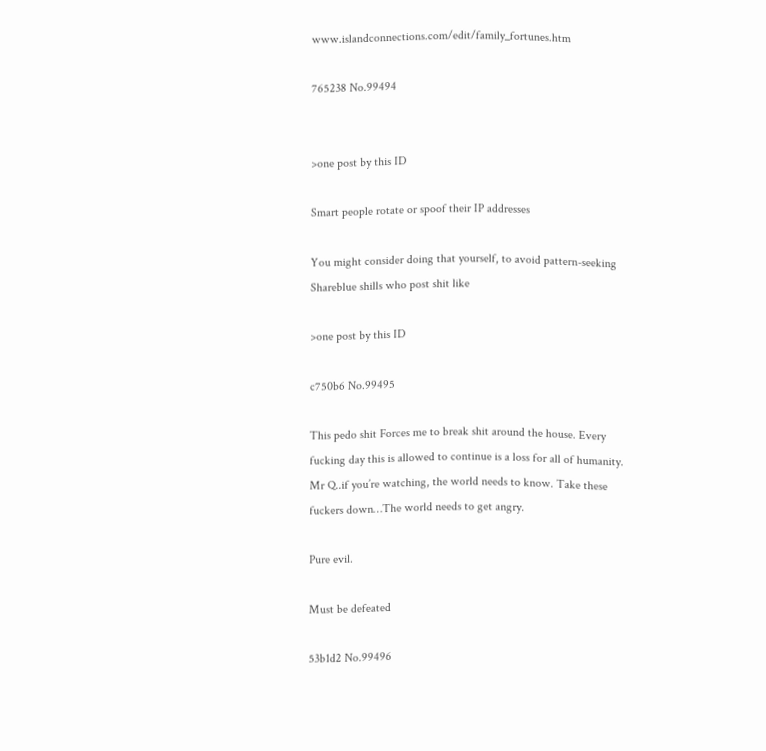www.islandconnections.com/edit/family_fortunes.htm

765238 No.99494


>one post by this ID

Smart people rotate or spoof their IP addresses

You might consider doing that yourself, to avoid pattern-seeking Shareblue shills who post shit like

>one post by this ID

c750b6 No.99495

This pedo shit Forces me to break shit around the house. Every fucking day this is allowed to continue is a loss for all of humanity. Mr Q..if you’re watching, the world needs to know. Take these fuckers down…The world needs to get angry.

Pure evil.

Must be defeated

53b1d2 No.99496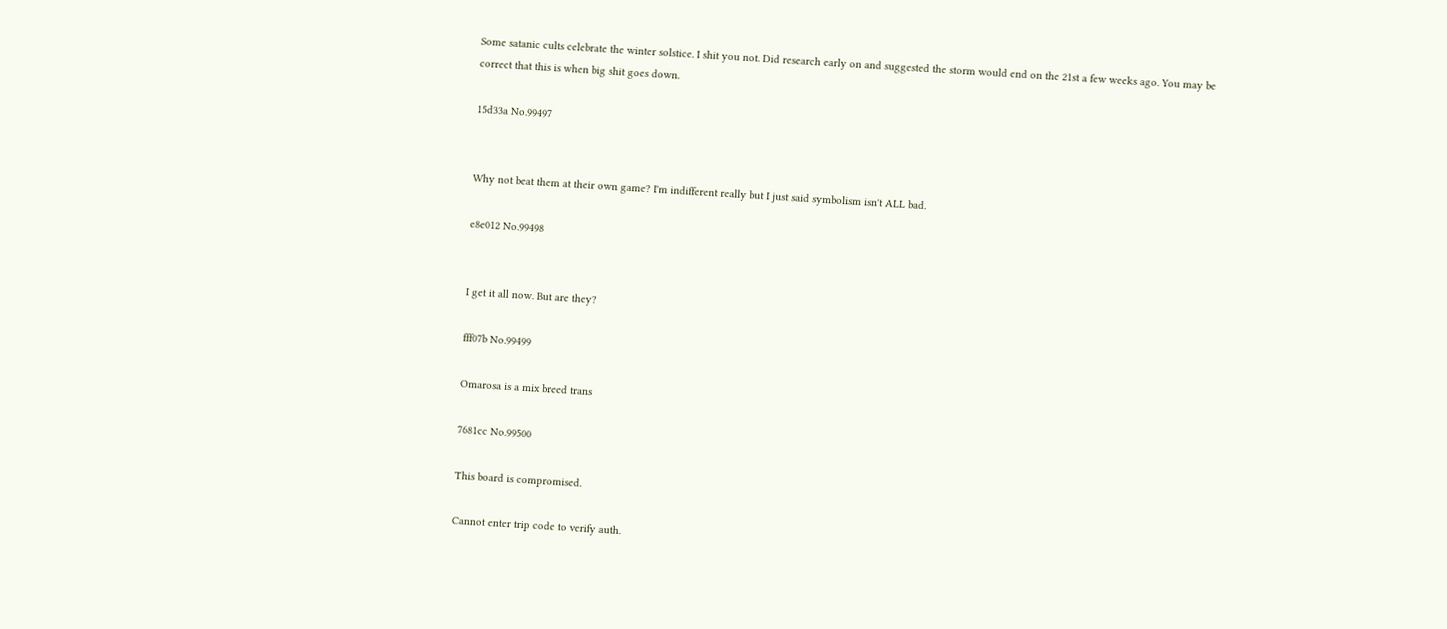Some satanic cults celebrate the winter solstice. I shit you not. Did research early on and suggested the storm would end on the 21st a few weeks ago. You may be correct that this is when big shit goes down.

15d33a No.99497


Why not beat them at their own game? I'm indifferent really but I just said symbolism isn't ALL bad.

e8e012 No.99498


I get it all now. But are they?

fff07b No.99499

Omarosa is a mix breed trans

7681cc No.99500

This board is compromised.

Cannot enter trip code to verify auth.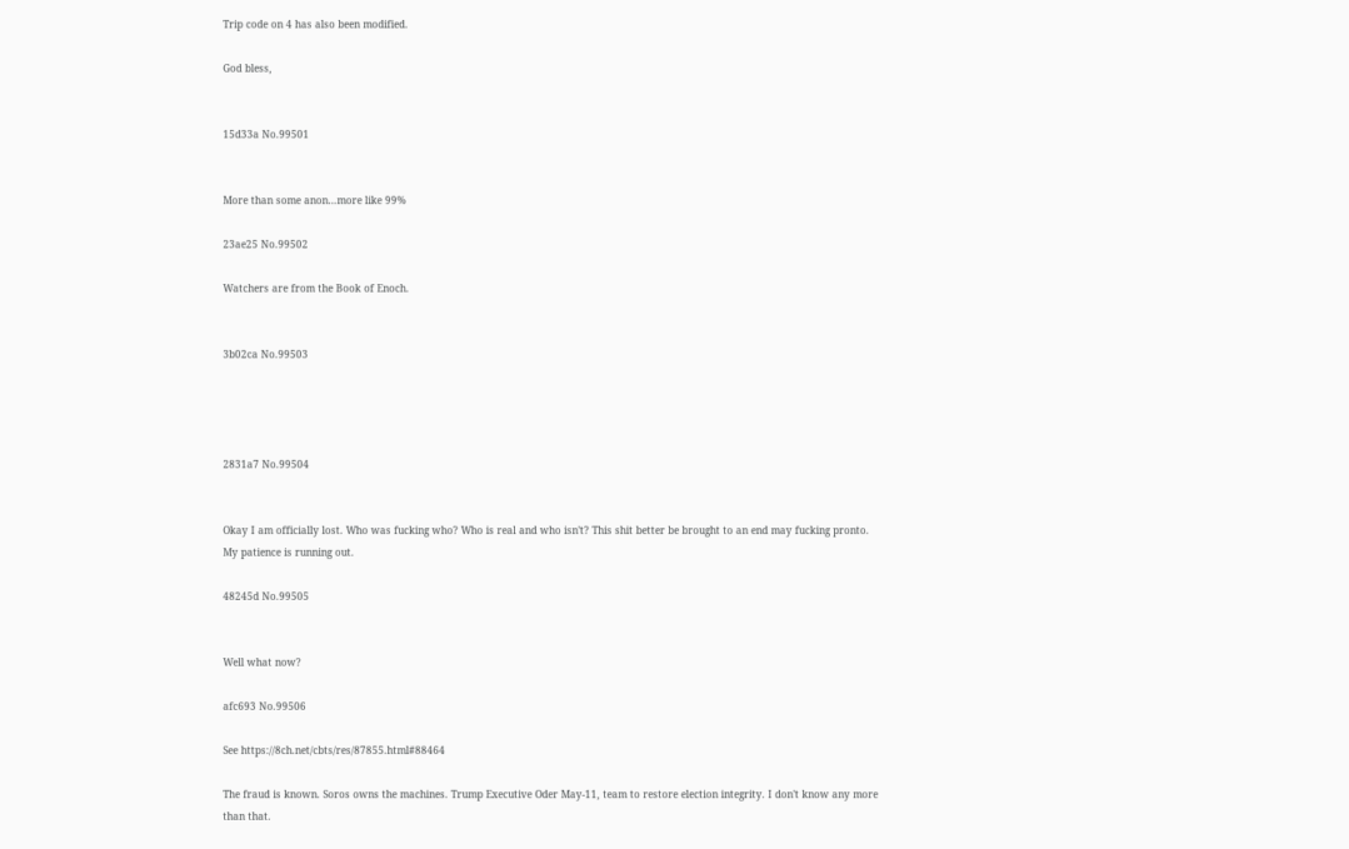Trip code on 4 has also been modified.

God bless,


15d33a No.99501


More than some anon…more like 99%

23ae25 No.99502

Watchers are from the Book of Enoch.


3b02ca No.99503




2831a7 No.99504


Okay I am officially lost. Who was fucking who? Who is real and who isn't? This shit better be brought to an end may fucking pronto. My patience is running out.

48245d No.99505


Well what now?

afc693 No.99506

See https://8ch.net/cbts/res/87855.html#88464

The fraud is known. Soros owns the machines. Trump Executive Oder May-11, team to restore election integrity. I don't know any more than that.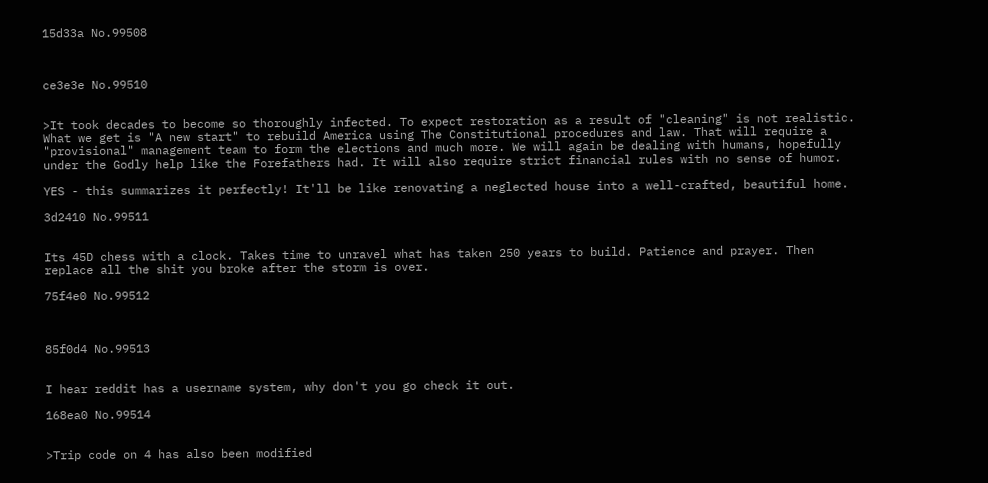15d33a No.99508



ce3e3e No.99510


>It took decades to become so thoroughly infected. To expect restoration as a result of "cleaning" is not realistic. What we get is "A new start" to rebuild America using The Constitutional procedures and law. That will require a "provisional" management team to form the elections and much more. We will again be dealing with humans, hopefully under the Godly help like the Forefathers had. It will also require strict financial rules with no sense of humor.

YES - this summarizes it perfectly! It'll be like renovating a neglected house into a well-crafted, beautiful home.

3d2410 No.99511


Its 45D chess with a clock. Takes time to unravel what has taken 250 years to build. Patience and prayer. Then replace all the shit you broke after the storm is over.

75f4e0 No.99512



85f0d4 No.99513


I hear reddit has a username system, why don't you go check it out.

168ea0 No.99514


>Trip code on 4 has also been modified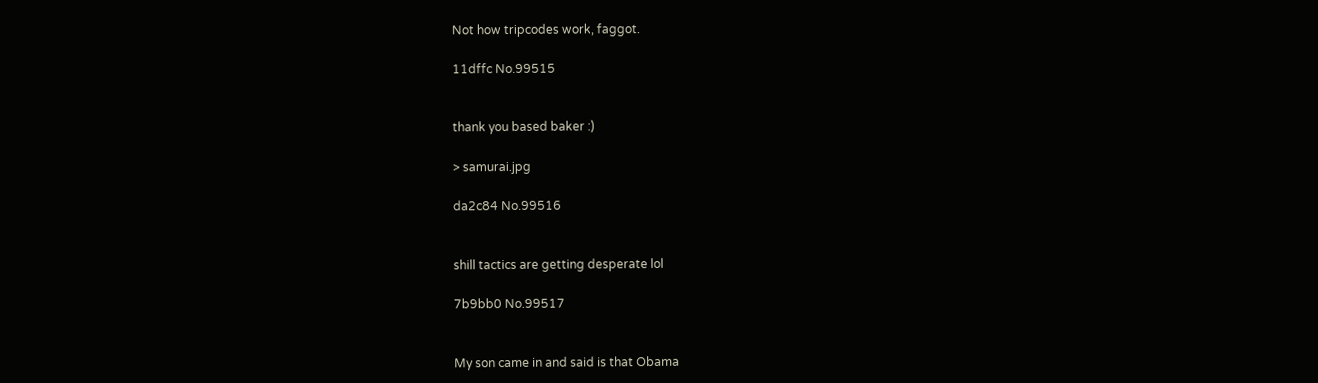Not how tripcodes work, faggot.

11dffc No.99515


thank you based baker :)

> samurai.jpg

da2c84 No.99516


shill tactics are getting desperate lol

7b9bb0 No.99517


My son came in and said is that Obama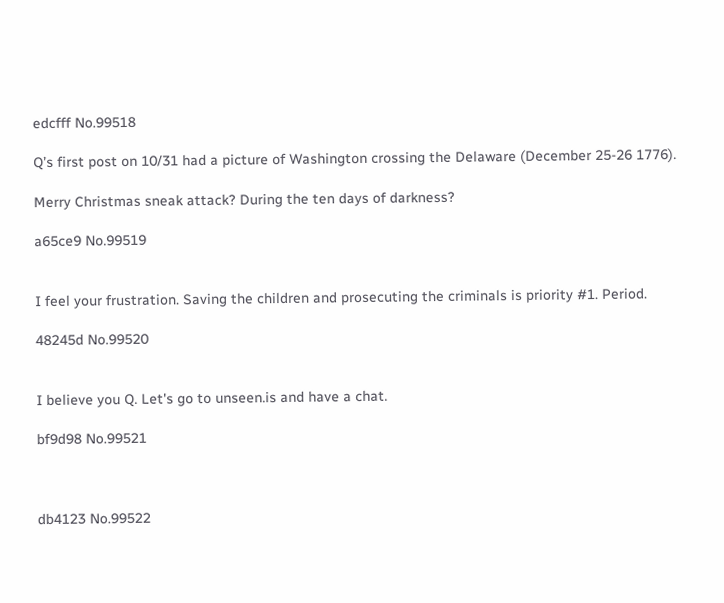edcfff No.99518

Q’s first post on 10/31 had a picture of Washington crossing the Delaware (December 25-26 1776).

Merry Christmas sneak attack? During the ten days of darkness?

a65ce9 No.99519


I feel your frustration. Saving the children and prosecuting the criminals is priority #1. Period.

48245d No.99520


I believe you Q. Let's go to unseen.is and have a chat.

bf9d98 No.99521



db4123 No.99522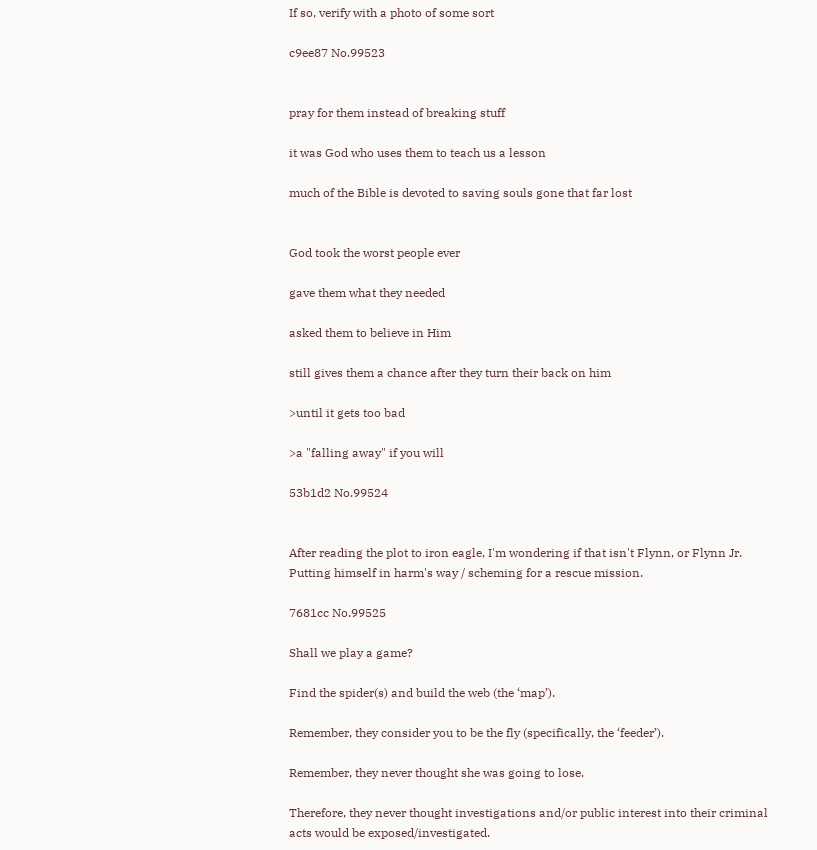If so, verify with a photo of some sort

c9ee87 No.99523


pray for them instead of breaking stuff

it was God who uses them to teach us a lesson

much of the Bible is devoted to saving souls gone that far lost


God took the worst people ever

gave them what they needed

asked them to believe in Him

still gives them a chance after they turn their back on him

>until it gets too bad

>a "falling away" if you will

53b1d2 No.99524


After reading the plot to iron eagle, I'm wondering if that isn't Flynn, or Flynn Jr. Putting himself in harm's way / scheming for a rescue mission.

7681cc No.99525

Shall we play a game?

Find the spider(s) and build the web (the ‘map’).

Remember, they consider you to be the fly (specifically, the ‘feeder’).

Remember, they never thought she was going to lose.

Therefore, they never thought investigations and/or public interest into their criminal acts would be exposed/investigated.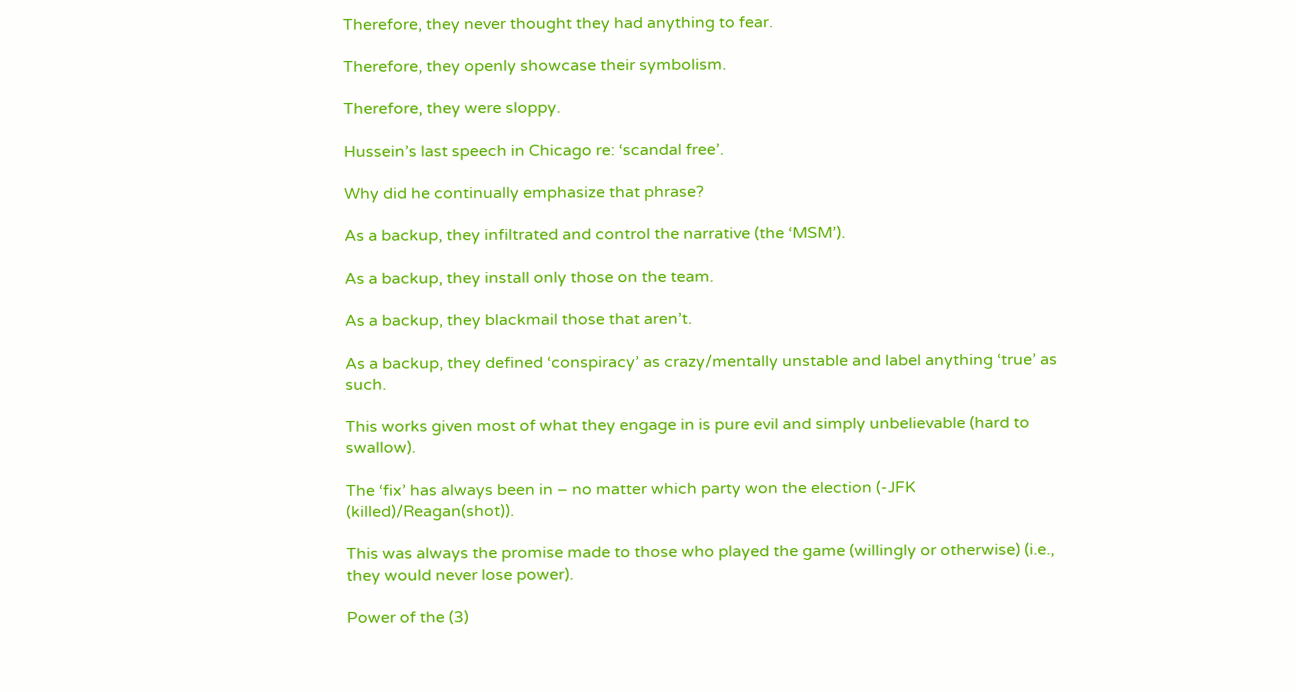Therefore, they never thought they had anything to fear.

Therefore, they openly showcase their symbolism.

Therefore, they were sloppy.

Hussein’s last speech in Chicago re: ‘scandal free’.

Why did he continually emphasize that phrase?

As a backup, they infiltrated and control the narrative (the ‘MSM’).

As a backup, they install only those on the team.

As a backup, they blackmail those that aren’t.

As a backup, they defined ‘conspiracy’ as crazy/mentally unstable and label anything ‘true’ as such.

This works given most of what they engage in is pure evil and simply unbelievable (hard to swallow).

The ‘fix’ has always been in – no matter which party won the election (-JFK (killed)/Reagan(shot)).

This was always the promise made to those who played the game (willingly or otherwise) (i.e., they would never lose power).

Power of the (3)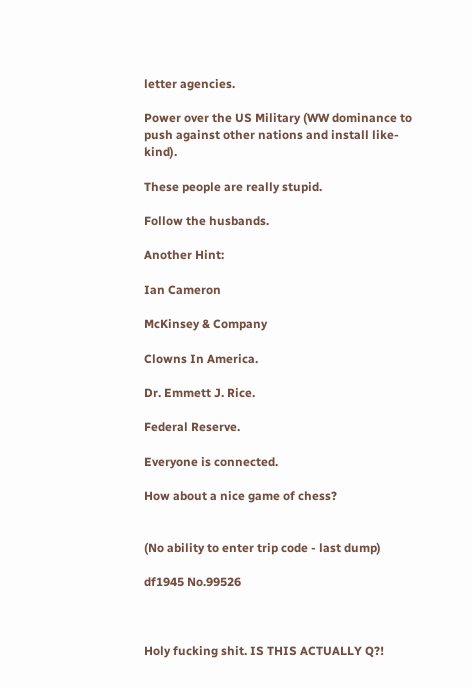letter agencies.

Power over the US Military (WW dominance to push against other nations and install like-kind).

These people are really stupid.

Follow the husbands.

Another Hint:

Ian Cameron

McKinsey & Company

Clowns In America.

Dr. Emmett J. Rice.

Federal Reserve.

Everyone is connected.

How about a nice game of chess?


(No ability to enter trip code - last dump)

df1945 No.99526



Holy fucking shit. IS THIS ACTUALLY Q?!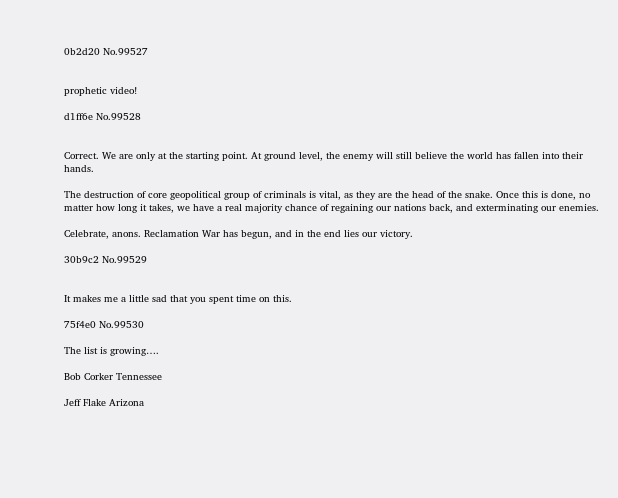0b2d20 No.99527


prophetic video!

d1ff6e No.99528


Correct. We are only at the starting point. At ground level, the enemy will still believe the world has fallen into their hands.

The destruction of core geopolitical group of criminals is vital, as they are the head of the snake. Once this is done, no matter how long it takes, we have a real majority chance of regaining our nations back, and exterminating our enemies.

Celebrate, anons. Reclamation War has begun, and in the end lies our victory.

30b9c2 No.99529


It makes me a little sad that you spent time on this.

75f4e0 No.99530

The list is growing….

Bob Corker Tennessee

Jeff Flake Arizona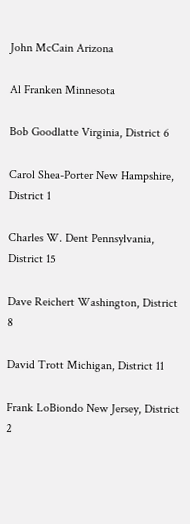John McCain Arizona

Al Franken Minnesota

Bob Goodlatte Virginia, District 6

Carol Shea-Porter New Hampshire, District 1

Charles W. Dent Pennsylvania, District 15

Dave Reichert Washington, District 8

David Trott Michigan, District 11

Frank LoBiondo New Jersey, District 2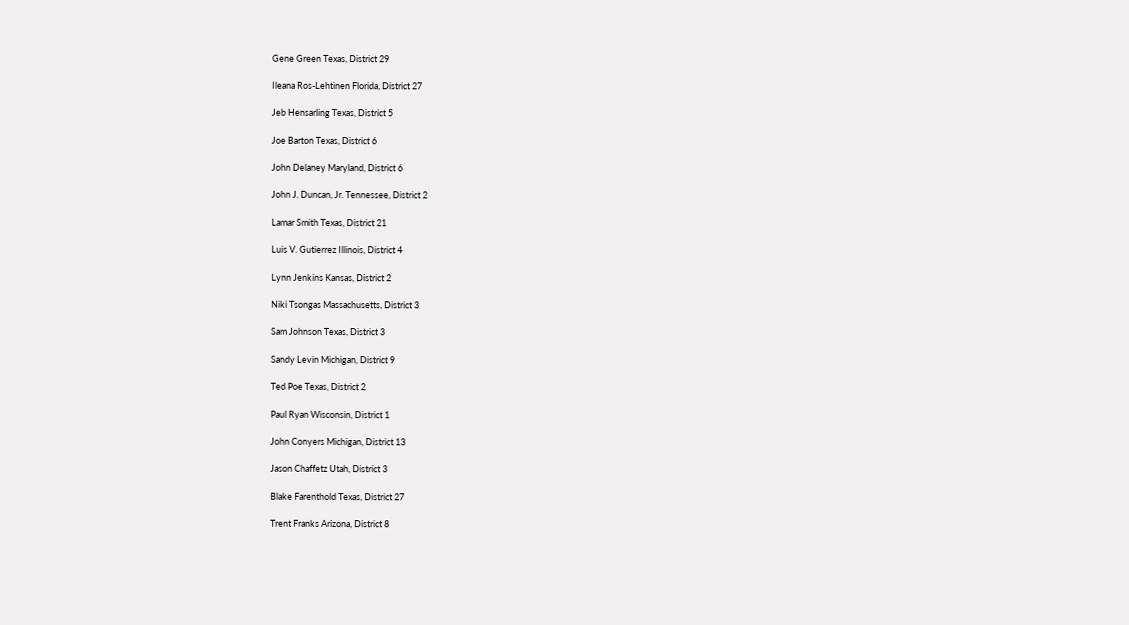Gene Green Texas, District 29

Ileana Ros-Lehtinen Florida, District 27

Jeb Hensarling Texas, District 5

Joe Barton Texas, District 6

John Delaney Maryland, District 6

John J. Duncan, Jr. Tennessee, District 2

Lamar Smith Texas, District 21

Luis V. Gutierrez Illinois, District 4

Lynn Jenkins Kansas, District 2

Niki Tsongas Massachusetts, District 3

Sam Johnson Texas, District 3

Sandy Levin Michigan, District 9

Ted Poe Texas, District 2

Paul Ryan Wisconsin, District 1

John Conyers Michigan, District 13

Jason Chaffetz Utah, District 3

Blake Farenthold Texas, District 27

Trent Franks Arizona, District 8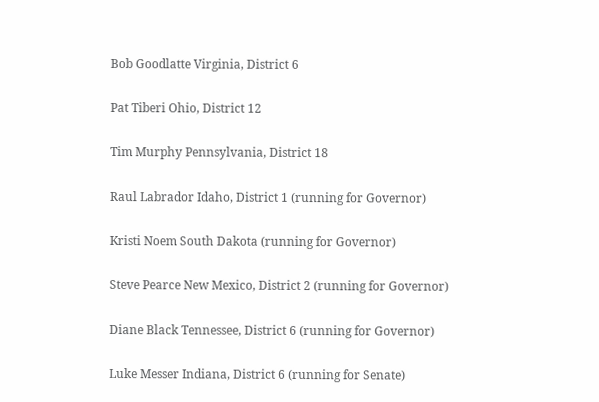Bob Goodlatte Virginia, District 6

Pat Tiberi Ohio, District 12

Tim Murphy Pennsylvania, District 18

Raul Labrador Idaho, District 1 (running for Governor)

Kristi Noem South Dakota (running for Governor)

Steve Pearce New Mexico, District 2 (running for Governor)

Diane Black Tennessee, District 6 (running for Governor)

Luke Messer Indiana, District 6 (running for Senate)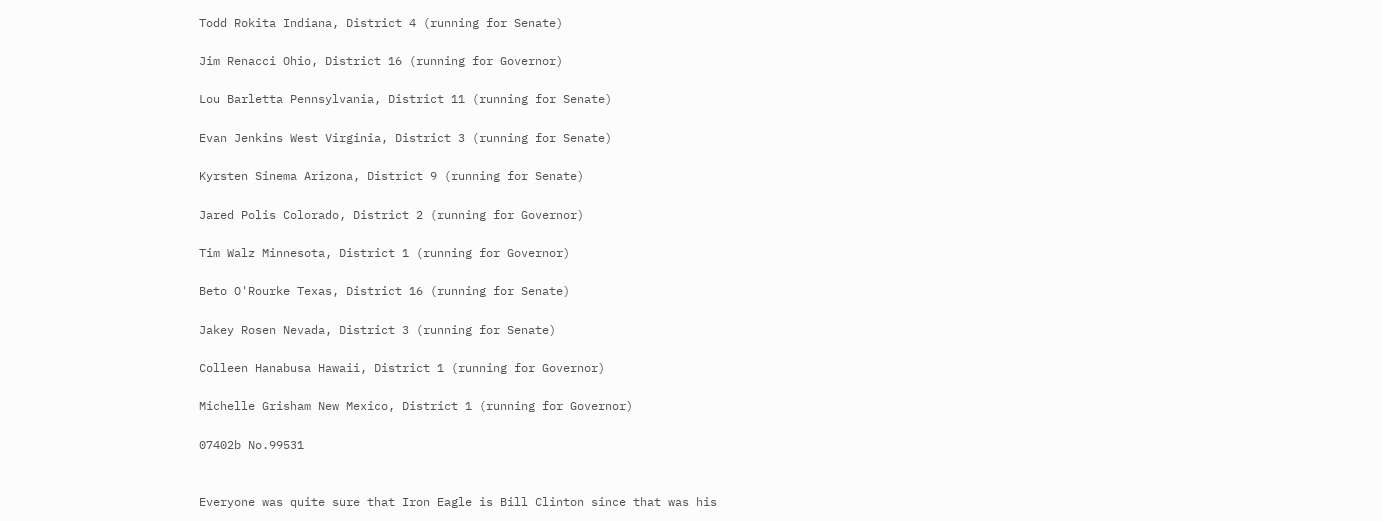Todd Rokita Indiana, District 4 (running for Senate)

Jim Renacci Ohio, District 16 (running for Governor)

Lou Barletta Pennsylvania, District 11 (running for Senate)

Evan Jenkins West Virginia, District 3 (running for Senate)

Kyrsten Sinema Arizona, District 9 (running for Senate)

Jared Polis Colorado, District 2 (running for Governor)

Tim Walz Minnesota, District 1 (running for Governor)

Beto O'Rourke Texas, District 16 (running for Senate)

Jakey Rosen Nevada, District 3 (running for Senate)

Colleen Hanabusa Hawaii, District 1 (running for Governor)

Michelle Grisham New Mexico, District 1 (running for Governor)

07402b No.99531


Everyone was quite sure that Iron Eagle is Bill Clinton since that was his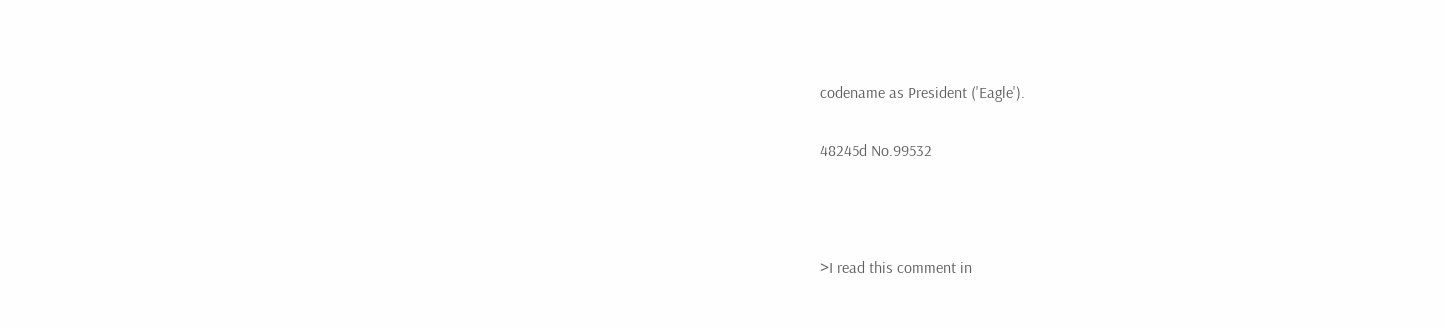codename as President ('Eagle').

48245d No.99532



>I read this comment in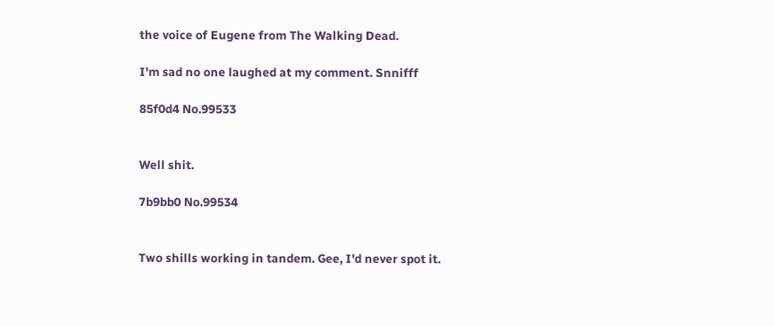the voice of Eugene from The Walking Dead.

I'm sad no one laughed at my comment. Snnifff

85f0d4 No.99533


Well shit.

7b9bb0 No.99534


Two shills working in tandem. Gee, I'd never spot it.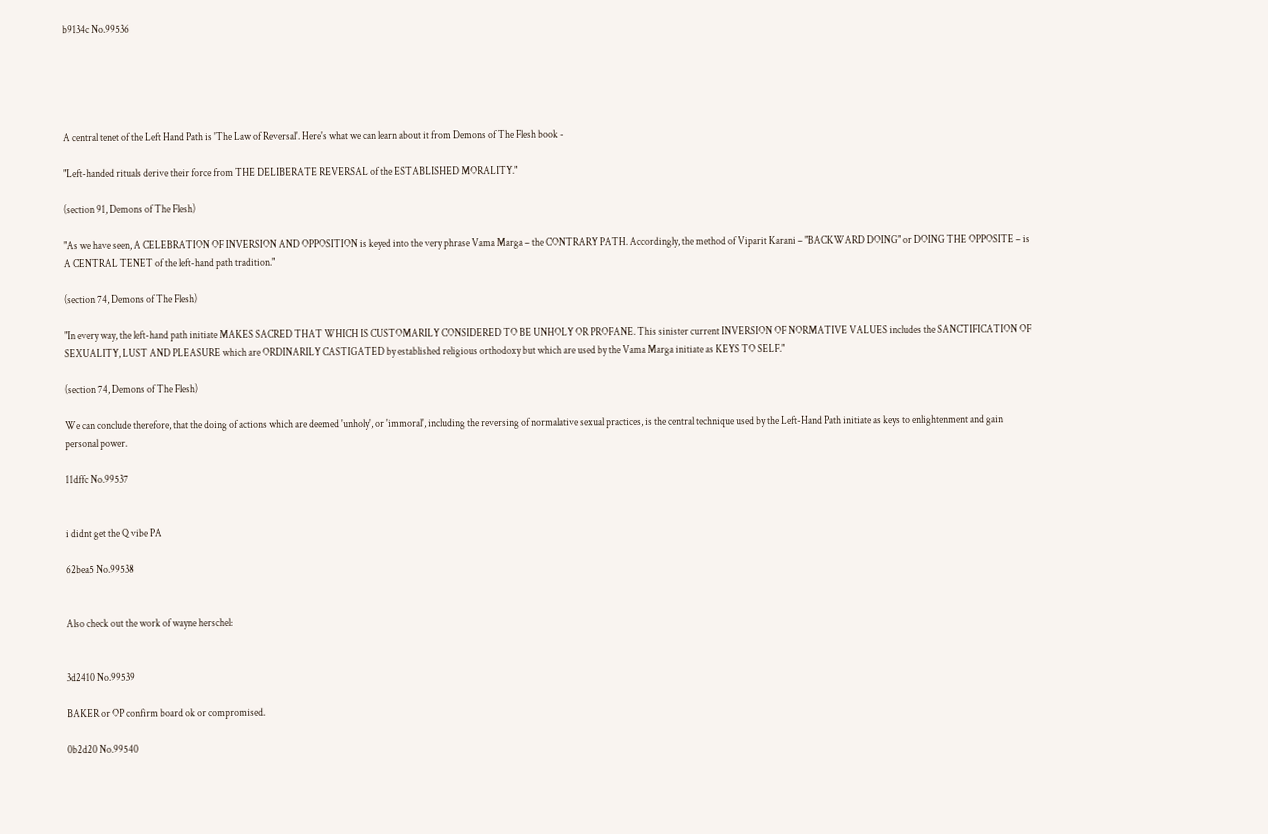b9134c No.99536





A central tenet of the Left Hand Path is 'The Law of Reversal'. Here's what we can learn about it from Demons of The Flesh book -

"Left-handed rituals derive their force from THE DELIBERATE REVERSAL of the ESTABLISHED MORALITY."

(section 91, Demons of The Flesh)

"As we have seen, A CELEBRATION OF INVERSION AND OPPOSITION is keyed into the very phrase Vama Marga – the CONTRARY PATH. Accordingly, the method of Viparit Karani – "BACKWARD DOING" or DOING THE OPPOSITE – is A CENTRAL TENET of the left-hand path tradition."

(section 74, Demons of The Flesh)

"In every way, the left-hand path initiate MAKES SACRED THAT WHICH IS CUSTOMARILY CONSIDERED TO BE UNHOLY OR PROFANE. This sinister current INVERSION OF NORMATIVE VALUES includes the SANCTIFICATION OF SEXUALITY, LUST AND PLEASURE which are ORDINARILY CASTIGATED by established religious orthodoxy but which are used by the Vama Marga initiate as KEYS TO SELF."

(section 74, Demons of The Flesh)

We can conclude therefore, that the doing of actions which are deemed 'unholy', or 'immoral', including the reversing of normalative sexual practices, is the central technique used by the Left-Hand Path initiate as keys to enlightenment and gain personal power.

11dffc No.99537


i didnt get the Q vibe PA

62bea5 No.99538


Also check out the work of wayne herschel:


3d2410 No.99539

BAKER or OP confirm board ok or compromised.

0b2d20 No.99540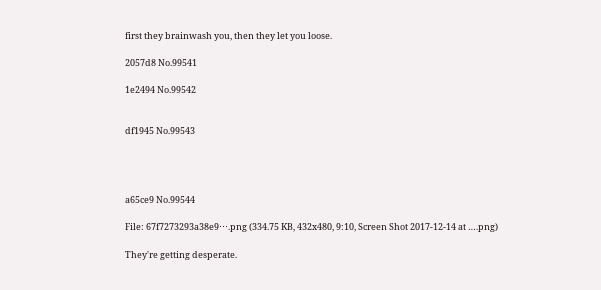first they brainwash you, then they let you loose.

2057d8 No.99541

1e2494 No.99542


df1945 No.99543




a65ce9 No.99544

File: 67f7273293a38e9⋯.png (334.75 KB, 432x480, 9:10, Screen Shot 2017-12-14 at ….png)

They're getting desperate.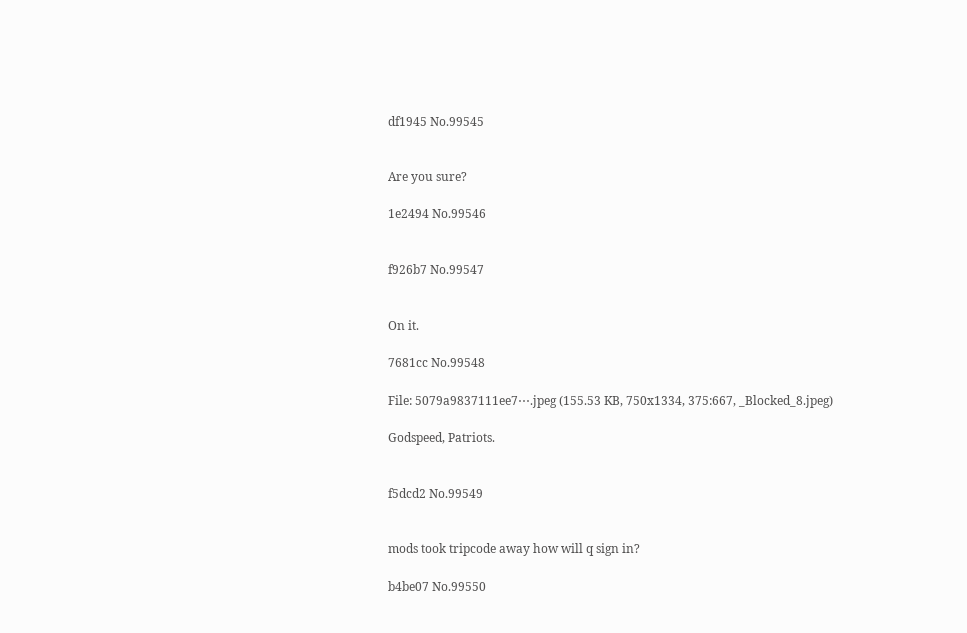df1945 No.99545


Are you sure?

1e2494 No.99546


f926b7 No.99547


On it.

7681cc No.99548

File: 5079a9837111ee7⋯.jpeg (155.53 KB, 750x1334, 375:667, _Blocked_8.jpeg)

Godspeed, Patriots.


f5dcd2 No.99549


mods took tripcode away how will q sign in?

b4be07 No.99550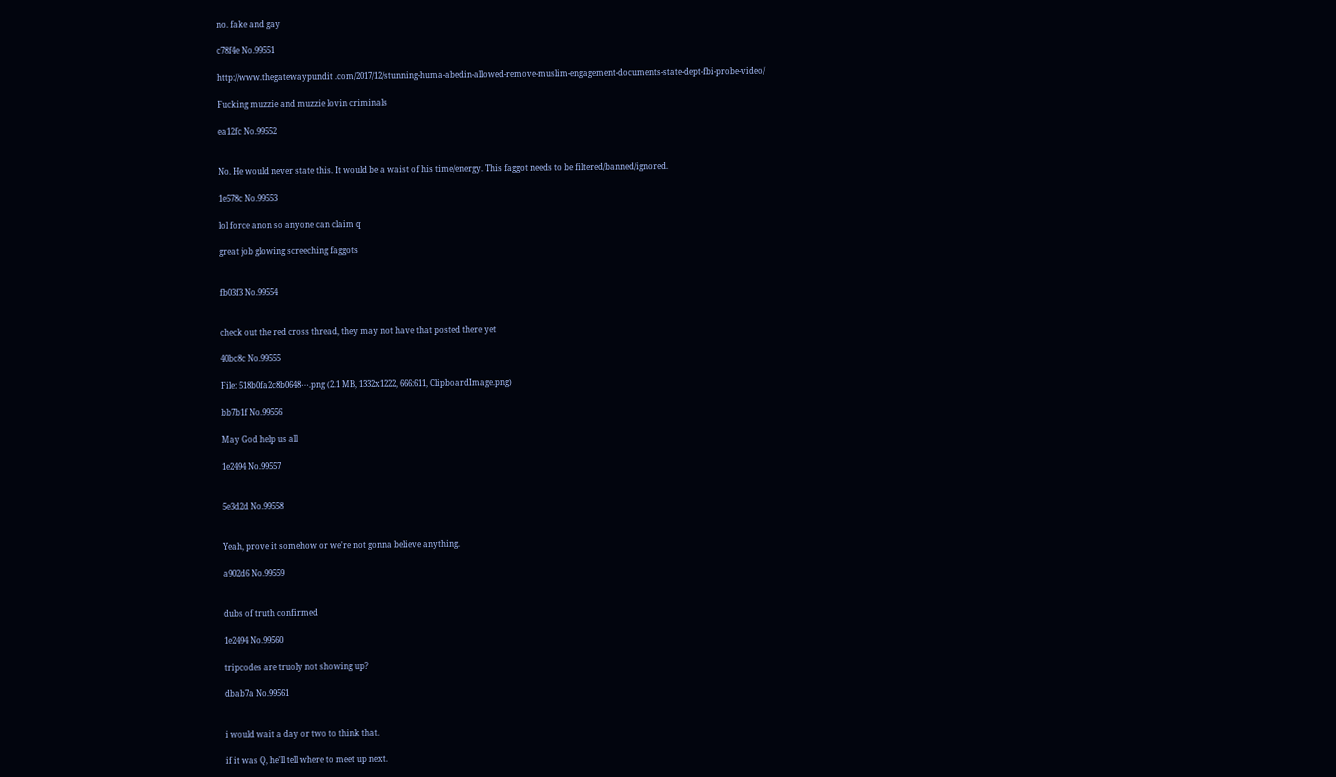no. fake and gay

c78f4e No.99551

http://www.thegatewaypundit .com/2017/12/stunning-huma-abedin-allowed-remove-muslim-engagement-documents-state-dept-fbi-probe-video/

Fucking muzzie and muzzie lovin criminals

ea12fc No.99552


No. He would never state this. It would be a waist of his time/energy. This faggot needs to be filtered/banned/ignored.

1e578c No.99553

lol force anon so anyone can claim q

great job glowing screeching faggots


fb03f3 No.99554


check out the red cross thread, they may not have that posted there yet

40bc8c No.99555

File: 518b0fa2c8b0648⋯.png (2.1 MB, 1332x1222, 666:611, ClipboardImage.png)

bb7b1f No.99556

May God help us all

1e2494 No.99557


5e3d2d No.99558


Yeah, prove it somehow or we're not gonna believe anything.

a902d6 No.99559


dubs of truth confirmed

1e2494 No.99560

tripcodes are truoly not showing up?

dbab7a No.99561


i would wait a day or two to think that.

if it was Q, he'll tell where to meet up next.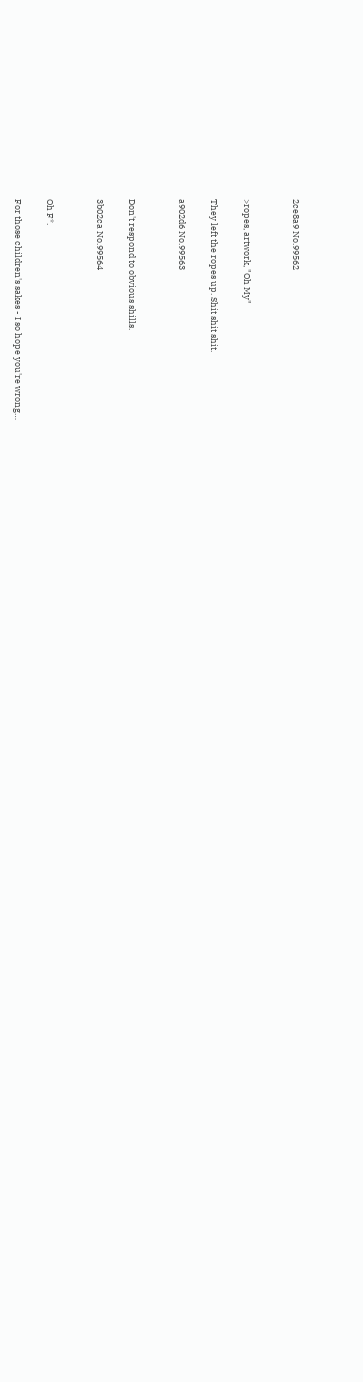2ce8a9 No.99562


>ropes, artwork, "Oh My"

They left the ropes up. Shit shit shit.

a902d6 No.99563


Don't respond to obvious shills.

3b02ca No.99564


Oh F*.

For those children's sakes - I so hope you're wrong…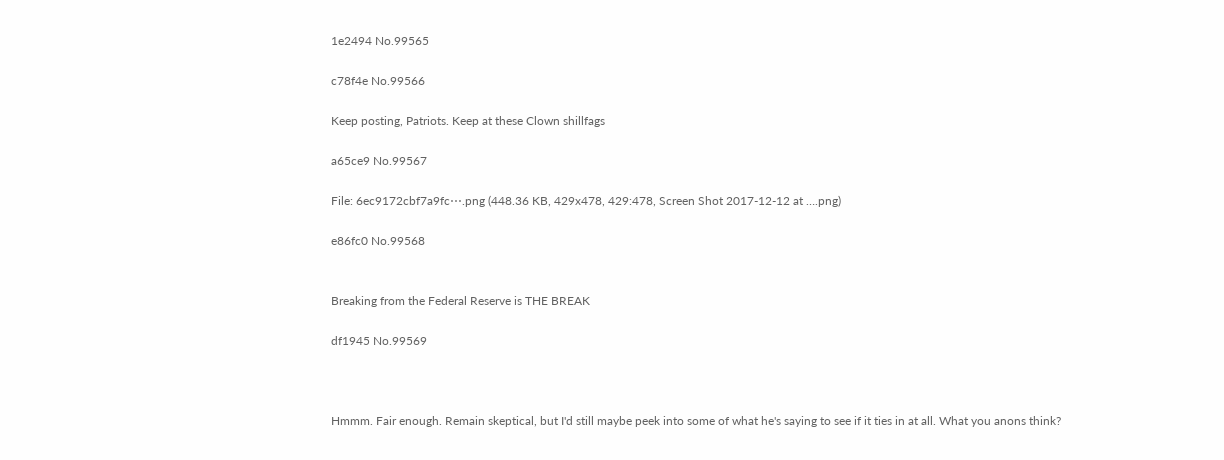1e2494 No.99565

c78f4e No.99566

Keep posting, Patriots. Keep at these Clown shillfags

a65ce9 No.99567

File: 6ec9172cbf7a9fc⋯.png (448.36 KB, 429x478, 429:478, Screen Shot 2017-12-12 at ….png)

e86fc0 No.99568


Breaking from the Federal Reserve is THE BREAK

df1945 No.99569



Hmmm. Fair enough. Remain skeptical, but I'd still maybe peek into some of what he's saying to see if it ties in at all. What you anons think?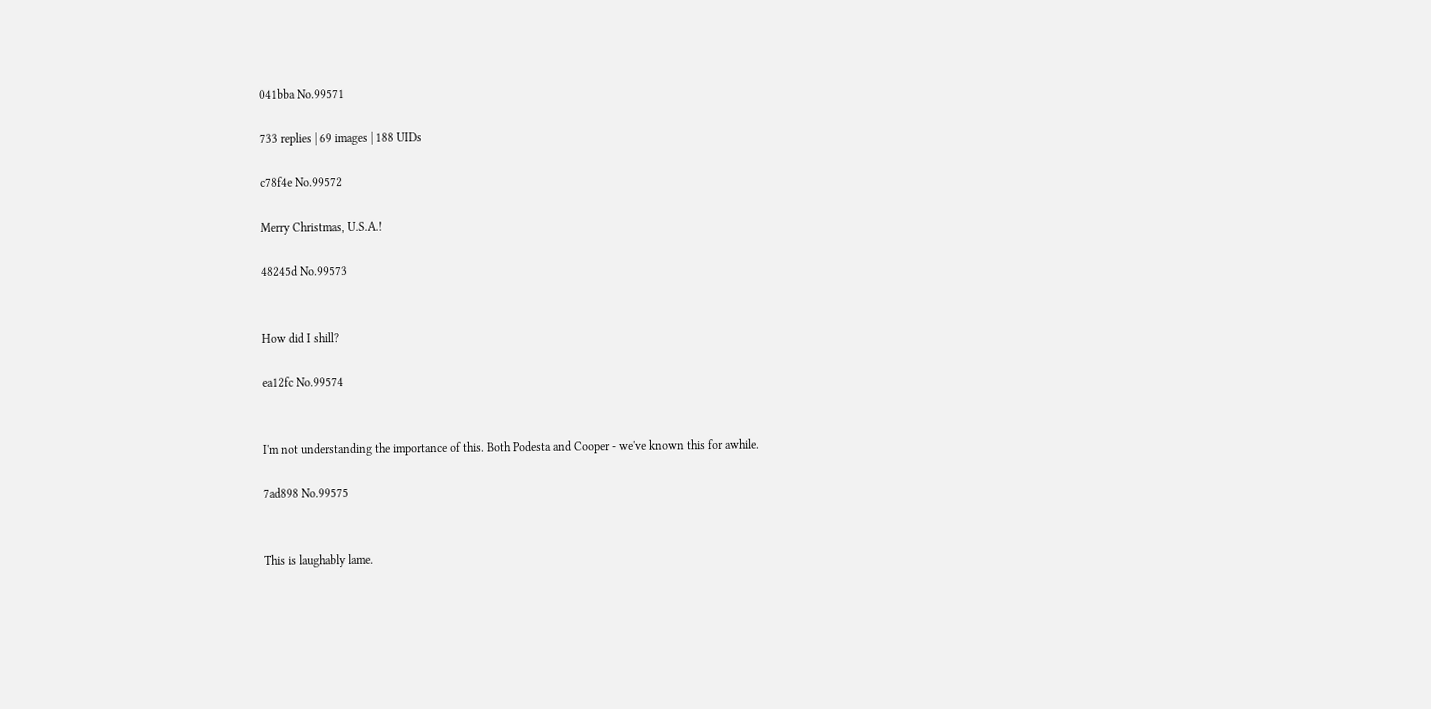041bba No.99571

733 replies | 69 images | 188 UIDs

c78f4e No.99572

Merry Christmas, U.S.A.!

48245d No.99573


How did I shill?

ea12fc No.99574


I'm not understanding the importance of this. Both Podesta and Cooper - we've known this for awhile.

7ad898 No.99575


This is laughably lame.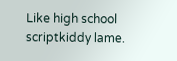Like high school scriptkiddy lame.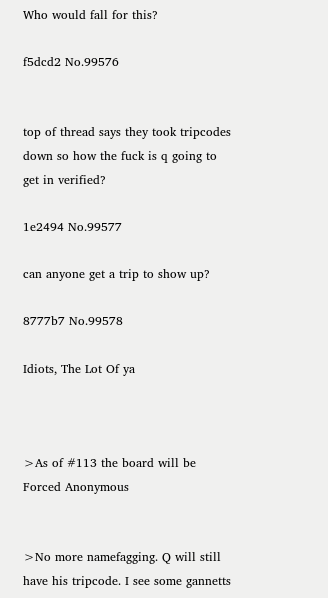Who would fall for this?

f5dcd2 No.99576


top of thread says they took tripcodes down so how the fuck is q going to get in verified?

1e2494 No.99577

can anyone get a trip to show up?

8777b7 No.99578

Idiots, The Lot Of ya



>As of #113 the board will be Forced Anonymous


>No more namefagging. Q will still have his tripcode. I see some gannetts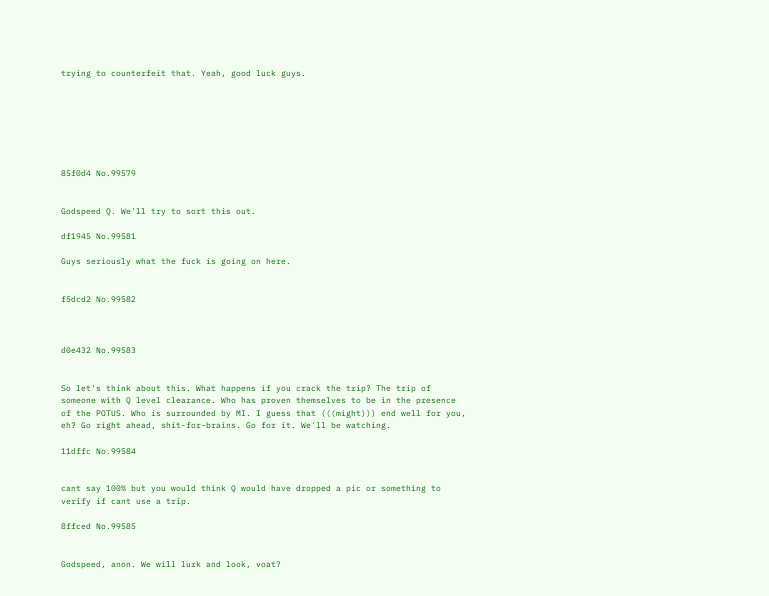trying to counterfeit that. Yeah, good luck guys.







85f0d4 No.99579


Godspeed Q. We'll try to sort this out.

df1945 No.99581

Guys seriously what the fuck is going on here.


f5dcd2 No.99582



d0e432 No.99583


So let's think about this. What happens if you crack the trip? The trip of someone with Q level clearance. Who has proven themselves to be in the presence of the POTUS. Who is surrounded by MI. I guess that (((might))) end well for you, eh? Go right ahead, shit-for-brains. Go for it. We'll be watching.

11dffc No.99584


cant say 100% but you would think Q would have dropped a pic or something to verify if cant use a trip.

8ffced No.99585


Godspeed, anon. We will lurk and look, voat?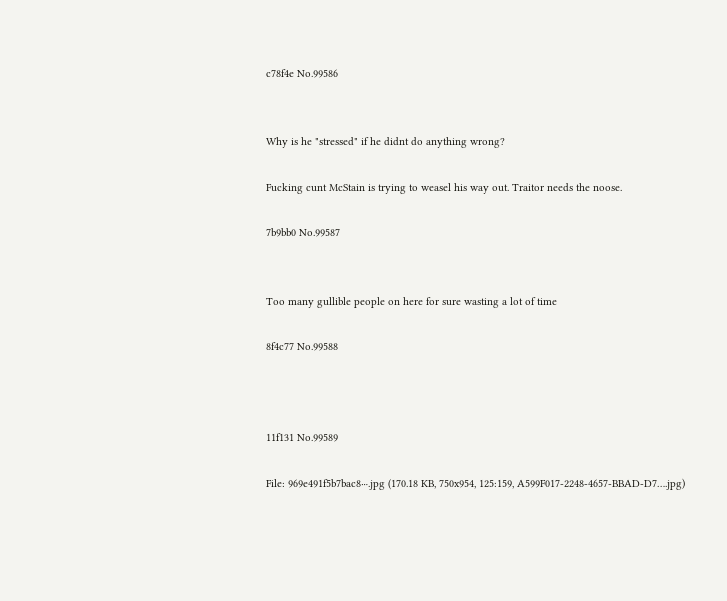c78f4e No.99586


Why is he "stressed" if he didnt do anything wrong?

Fucking cunt McStain is trying to weasel his way out. Traitor needs the noose.

7b9bb0 No.99587


Too many gullible people on here for sure wasting a lot of time

8f4c77 No.99588



11f131 No.99589

File: 969e491f5b7bac8⋯.jpg (170.18 KB, 750x954, 125:159, A599F017-2248-4657-BBAD-D7….jpg)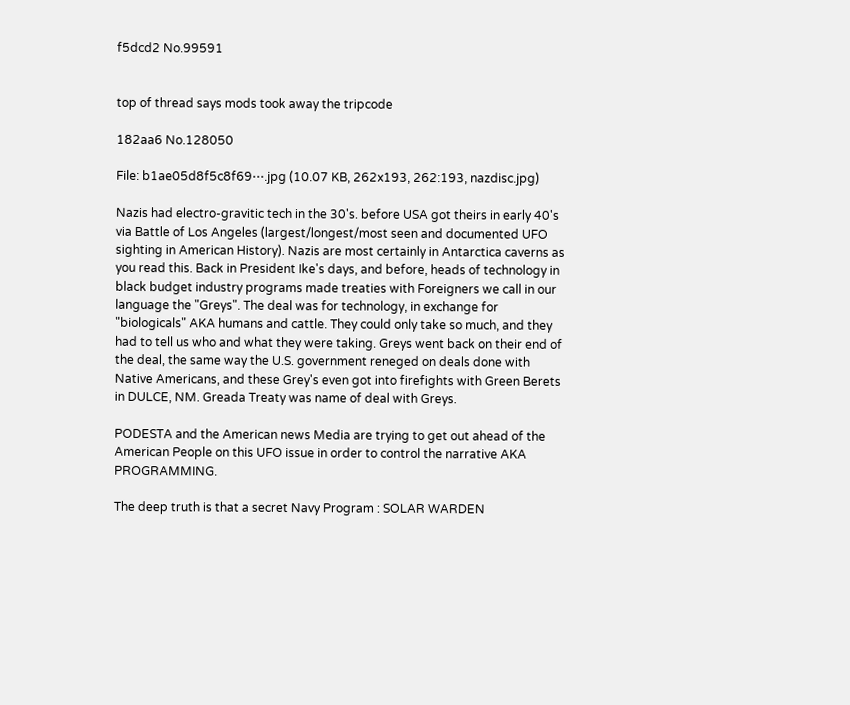f5dcd2 No.99591


top of thread says mods took away the tripcode

182aa6 No.128050

File: b1ae05d8f5c8f69⋯.jpg (10.07 KB, 262x193, 262:193, nazdisc.jpg)

Nazis had electro-gravitic tech in the 30's. before USA got theirs in early 40's via Battle of Los Angeles (largest/longest/most seen and documented UFO sighting in American History). Nazis are most certainly in Antarctica caverns as you read this. Back in President Ike's days, and before, heads of technology in black budget industry programs made treaties with Foreigners we call in our language the "Greys". The deal was for technology, in exchange for "biologicals" AKA humans and cattle. They could only take so much, and they had to tell us who and what they were taking. Greys went back on their end of the deal, the same way the U.S. government reneged on deals done with Native Americans, and these Grey's even got into firefights with Green Berets in DULCE, NM. Greada Treaty was name of deal with Greys.

PODESTA and the American news Media are trying to get out ahead of the American People on this UFO issue in order to control the narrative AKA PROGRAMMING.

The deep truth is that a secret Navy Program : SOLAR WARDEN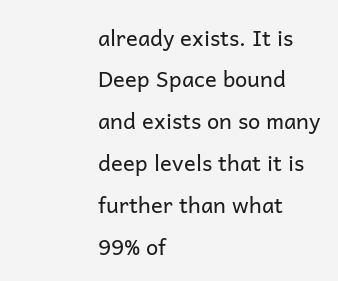already exists. It is Deep Space bound and exists on so many deep levels that it is further than what 99% of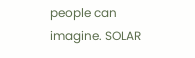people can imagine. SOLAR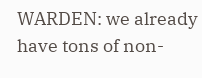WARDEN: we already have tons of non-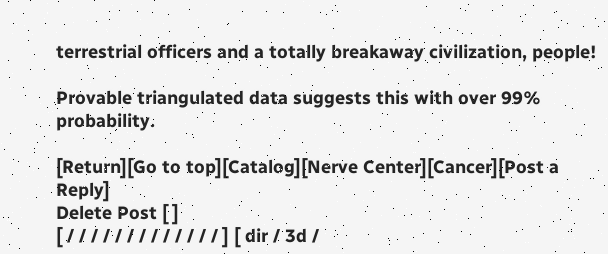terrestrial officers and a totally breakaway civilization, people!

Provable triangulated data suggests this with over 99% probability.

[Return][Go to top][Catalog][Nerve Center][Cancer][Post a Reply]
Delete Post [ ]
[ / / / / / / / / / / / / / ] [ dir / 3d /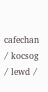cafechan / kocsog / lewd /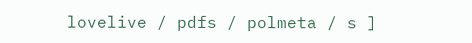lovelive / pdfs / polmeta / s ]